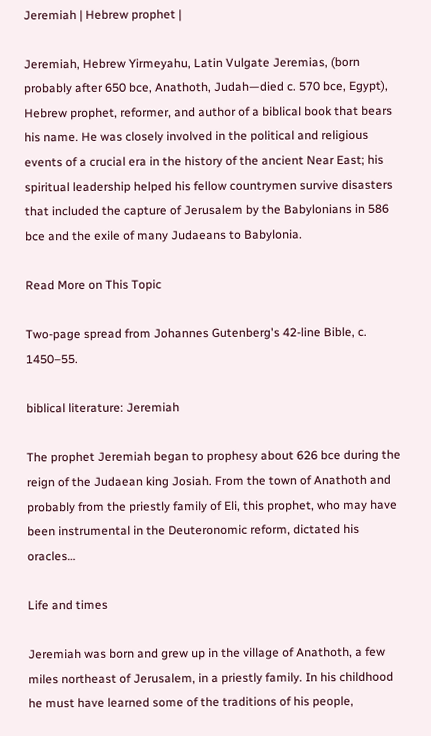Jeremiah | Hebrew prophet |

Jeremiah, Hebrew Yirmeyahu, Latin Vulgate Jeremias, (born probably after 650 bce, Anathoth, Judah—died c. 570 bce, Egypt), Hebrew prophet, reformer, and author of a biblical book that bears his name. He was closely involved in the political and religious events of a crucial era in the history of the ancient Near East; his spiritual leadership helped his fellow countrymen survive disasters that included the capture of Jerusalem by the Babylonians in 586 bce and the exile of many Judaeans to Babylonia.

Read More on This Topic

Two-page spread from Johannes Gutenberg's 42-line Bible, c. 1450–55.

biblical literature: Jeremiah

The prophet Jeremiah began to prophesy about 626 bce during the reign of the Judaean king Josiah. From the town of Anathoth and probably from the priestly family of Eli, this prophet, who may have been instrumental in the Deuteronomic reform, dictated his oracles…

Life and times

Jeremiah was born and grew up in the village of Anathoth, a few miles northeast of Jerusalem, in a priestly family. In his childhood he must have learned some of the traditions of his people,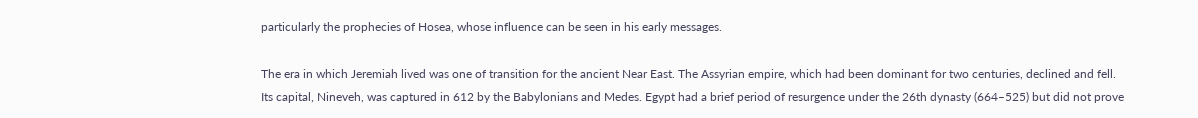particularly the prophecies of Hosea, whose influence can be seen in his early messages.

The era in which Jeremiah lived was one of transition for the ancient Near East. The Assyrian empire, which had been dominant for two centuries, declined and fell. Its capital, Nineveh, was captured in 612 by the Babylonians and Medes. Egypt had a brief period of resurgence under the 26th dynasty (664–525) but did not prove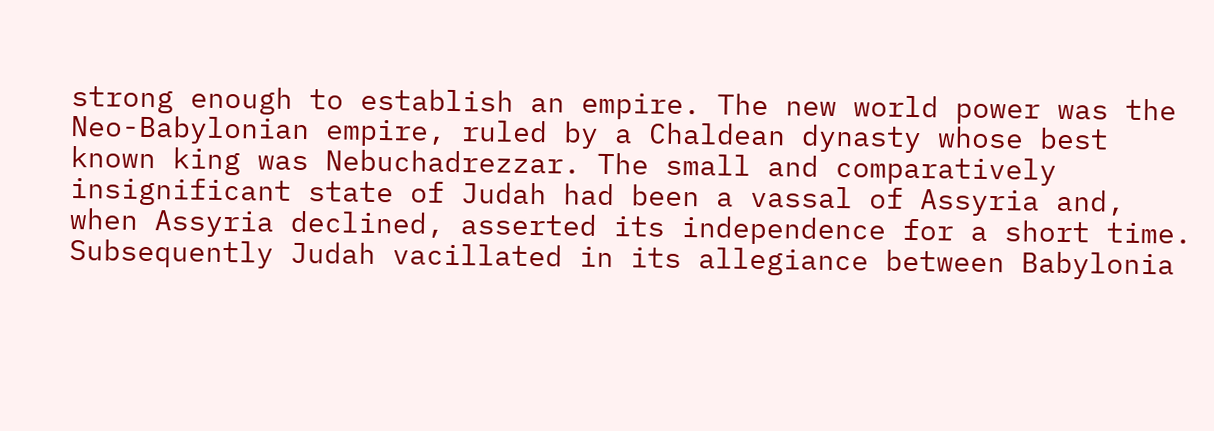strong enough to establish an empire. The new world power was the Neo-Babylonian empire, ruled by a Chaldean dynasty whose best known king was Nebuchadrezzar. The small and comparatively insignificant state of Judah had been a vassal of Assyria and, when Assyria declined, asserted its independence for a short time. Subsequently Judah vacillated in its allegiance between Babylonia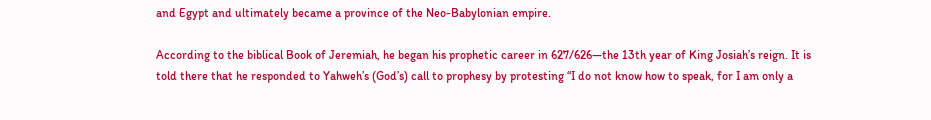and Egypt and ultimately became a province of the Neo-Babylonian empire.

According to the biblical Book of Jeremiah, he began his prophetic career in 627/626—the 13th year of King Josiah’s reign. It is told there that he responded to Yahweh’s (God’s) call to prophesy by protesting “I do not know how to speak, for I am only a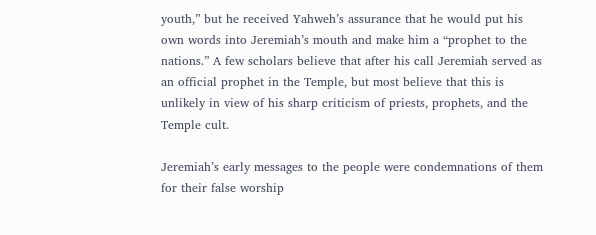youth,” but he received Yahweh’s assurance that he would put his own words into Jeremiah’s mouth and make him a “prophet to the nations.” A few scholars believe that after his call Jeremiah served as an official prophet in the Temple, but most believe that this is unlikely in view of his sharp criticism of priests, prophets, and the Temple cult.

Jeremiah’s early messages to the people were condemnations of them for their false worship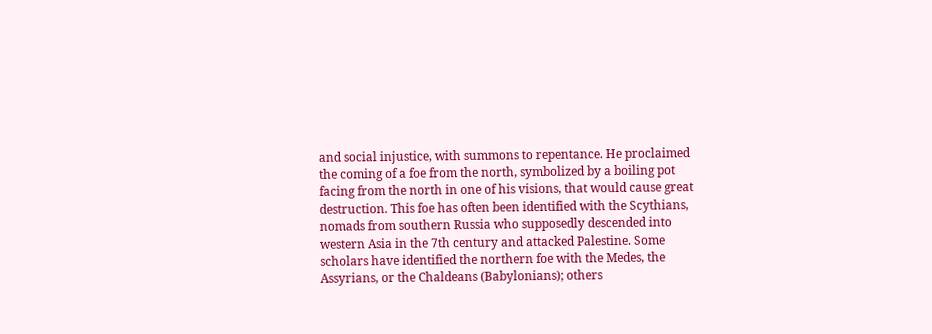and social injustice, with summons to repentance. He proclaimed the coming of a foe from the north, symbolized by a boiling pot facing from the north in one of his visions, that would cause great destruction. This foe has often been identified with the Scythians, nomads from southern Russia who supposedly descended into western Asia in the 7th century and attacked Palestine. Some scholars have identified the northern foe with the Medes, the Assyrians, or the Chaldeans (Babylonians); others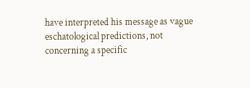have interpreted his message as vague eschatological predictions, not concerning a specific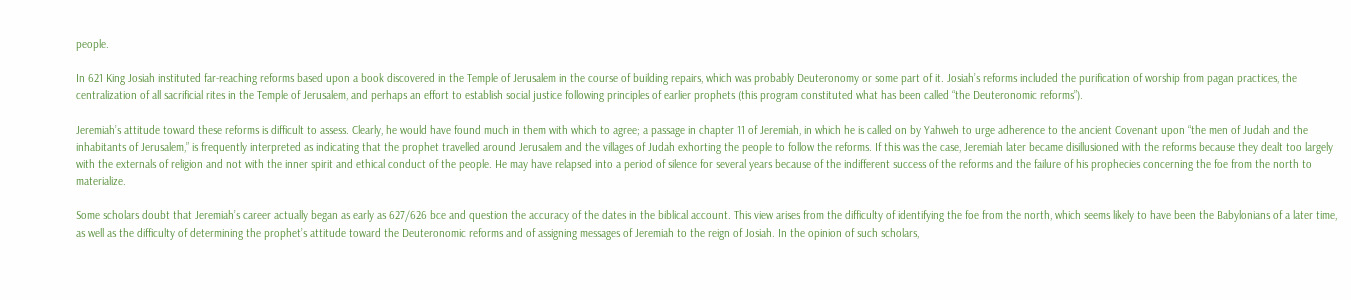people.

In 621 King Josiah instituted far-reaching reforms based upon a book discovered in the Temple of Jerusalem in the course of building repairs, which was probably Deuteronomy or some part of it. Josiah’s reforms included the purification of worship from pagan practices, the centralization of all sacrificial rites in the Temple of Jerusalem, and perhaps an effort to establish social justice following principles of earlier prophets (this program constituted what has been called “the Deuteronomic reforms”).

Jeremiah’s attitude toward these reforms is difficult to assess. Clearly, he would have found much in them with which to agree; a passage in chapter 11 of Jeremiah, in which he is called on by Yahweh to urge adherence to the ancient Covenant upon “the men of Judah and the inhabitants of Jerusalem,” is frequently interpreted as indicating that the prophet travelled around Jerusalem and the villages of Judah exhorting the people to follow the reforms. If this was the case, Jeremiah later became disillusioned with the reforms because they dealt too largely with the externals of religion and not with the inner spirit and ethical conduct of the people. He may have relapsed into a period of silence for several years because of the indifferent success of the reforms and the failure of his prophecies concerning the foe from the north to materialize.

Some scholars doubt that Jeremiah’s career actually began as early as 627/626 bce and question the accuracy of the dates in the biblical account. This view arises from the difficulty of identifying the foe from the north, which seems likely to have been the Babylonians of a later time, as well as the difficulty of determining the prophet’s attitude toward the Deuteronomic reforms and of assigning messages of Jeremiah to the reign of Josiah. In the opinion of such scholars,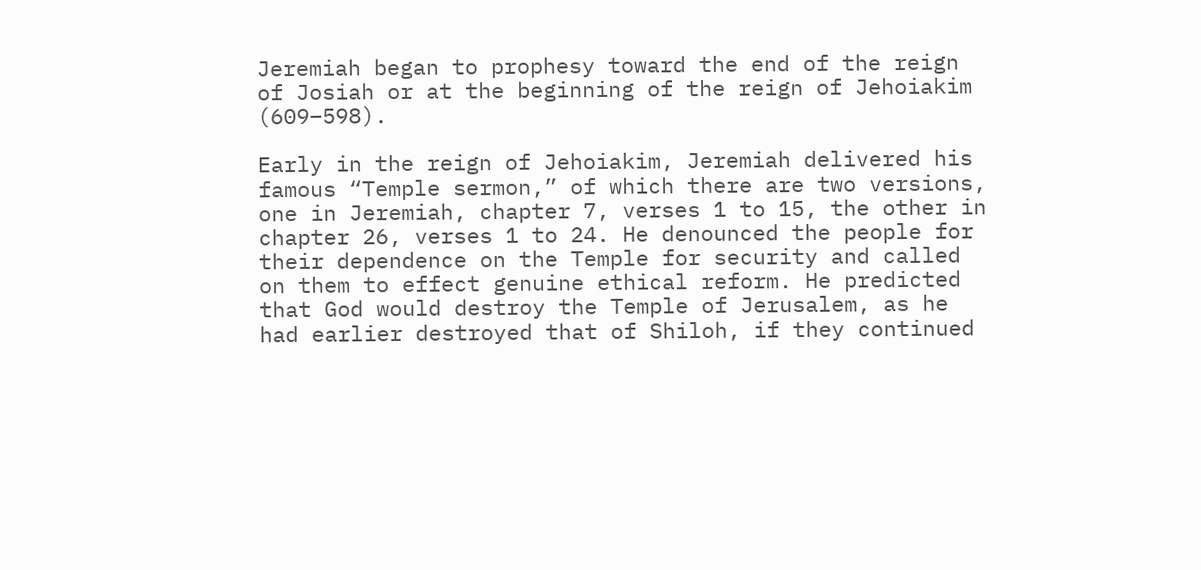Jeremiah began to prophesy toward the end of the reign of Josiah or at the beginning of the reign of Jehoiakim (609–598).

Early in the reign of Jehoiakim, Jeremiah delivered his famous “Temple sermon,” of which there are two versions, one in Jeremiah, chapter 7, verses 1 to 15, the other in chapter 26, verses 1 to 24. He denounced the people for their dependence on the Temple for security and called on them to effect genuine ethical reform. He predicted that God would destroy the Temple of Jerusalem, as he had earlier destroyed that of Shiloh, if they continued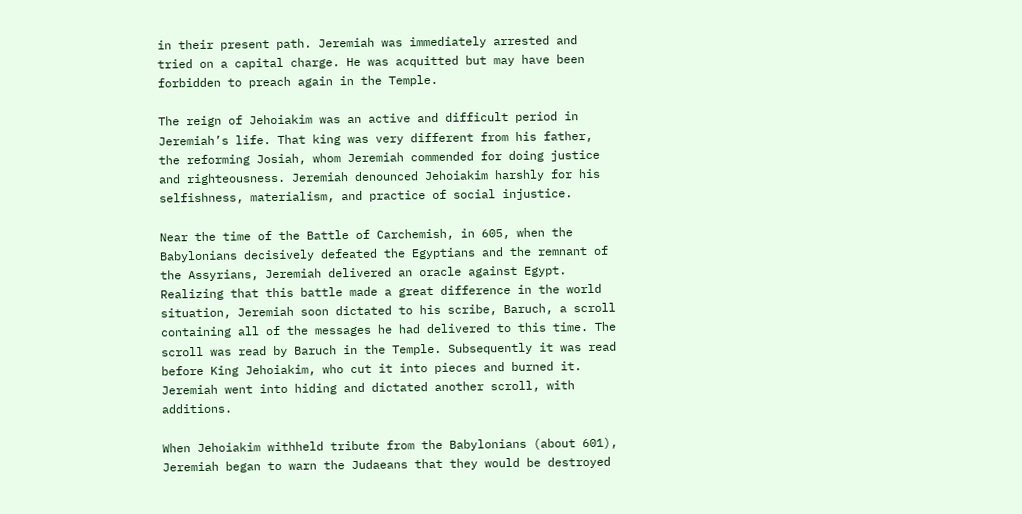in their present path. Jeremiah was immediately arrested and tried on a capital charge. He was acquitted but may have been forbidden to preach again in the Temple.

The reign of Jehoiakim was an active and difficult period in Jeremiah’s life. That king was very different from his father, the reforming Josiah, whom Jeremiah commended for doing justice and righteousness. Jeremiah denounced Jehoiakim harshly for his selfishness, materialism, and practice of social injustice.

Near the time of the Battle of Carchemish, in 605, when the Babylonians decisively defeated the Egyptians and the remnant of the Assyrians, Jeremiah delivered an oracle against Egypt. Realizing that this battle made a great difference in the world situation, Jeremiah soon dictated to his scribe, Baruch, a scroll containing all of the messages he had delivered to this time. The scroll was read by Baruch in the Temple. Subsequently it was read before King Jehoiakim, who cut it into pieces and burned it. Jeremiah went into hiding and dictated another scroll, with additions.

When Jehoiakim withheld tribute from the Babylonians (about 601), Jeremiah began to warn the Judaeans that they would be destroyed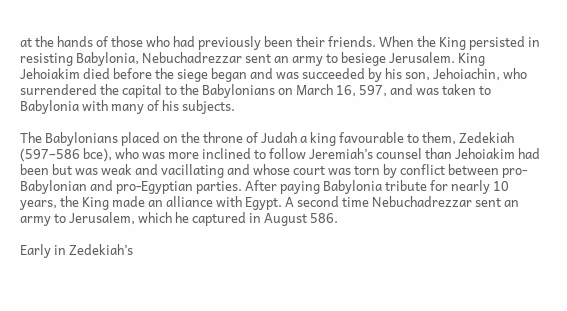at the hands of those who had previously been their friends. When the King persisted in resisting Babylonia, Nebuchadrezzar sent an army to besiege Jerusalem. King Jehoiakim died before the siege began and was succeeded by his son, Jehoiachin, who surrendered the capital to the Babylonians on March 16, 597, and was taken to Babylonia with many of his subjects.

The Babylonians placed on the throne of Judah a king favourable to them, Zedekiah (597–586 bce), who was more inclined to follow Jeremiah’s counsel than Jehoiakim had been but was weak and vacillating and whose court was torn by conflict between pro-Babylonian and pro-Egyptian parties. After paying Babylonia tribute for nearly 10 years, the King made an alliance with Egypt. A second time Nebuchadrezzar sent an army to Jerusalem, which he captured in August 586.

Early in Zedekiah’s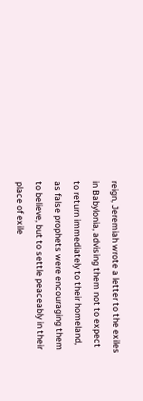reign, Jeremiah wrote a letter to the exiles in Babylonia, advising them not to expect to return immediately to their homeland, as false prophets were encouraging them to believe, but to settle peaceably in their place of exile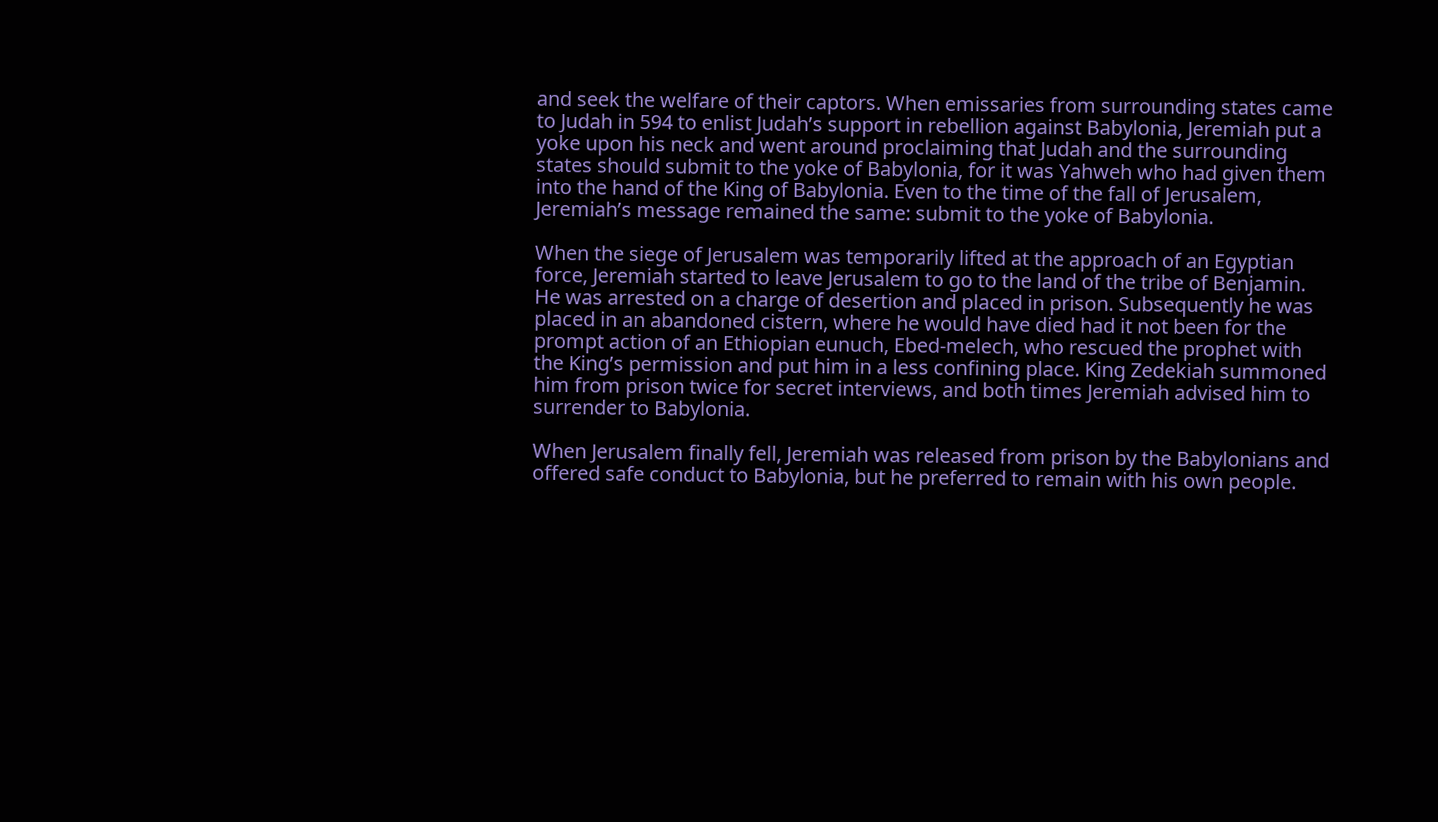and seek the welfare of their captors. When emissaries from surrounding states came to Judah in 594 to enlist Judah’s support in rebellion against Babylonia, Jeremiah put a yoke upon his neck and went around proclaiming that Judah and the surrounding states should submit to the yoke of Babylonia, for it was Yahweh who had given them into the hand of the King of Babylonia. Even to the time of the fall of Jerusalem, Jeremiah’s message remained the same: submit to the yoke of Babylonia.

When the siege of Jerusalem was temporarily lifted at the approach of an Egyptian force, Jeremiah started to leave Jerusalem to go to the land of the tribe of Benjamin. He was arrested on a charge of desertion and placed in prison. Subsequently he was placed in an abandoned cistern, where he would have died had it not been for the prompt action of an Ethiopian eunuch, Ebed-melech, who rescued the prophet with the King’s permission and put him in a less confining place. King Zedekiah summoned him from prison twice for secret interviews, and both times Jeremiah advised him to surrender to Babylonia.

When Jerusalem finally fell, Jeremiah was released from prison by the Babylonians and offered safe conduct to Babylonia, but he preferred to remain with his own people.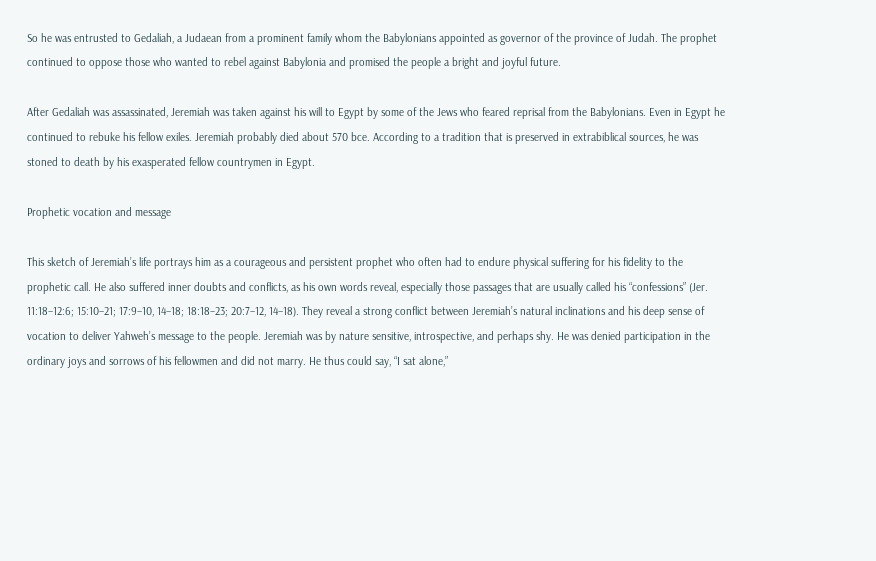So he was entrusted to Gedaliah, a Judaean from a prominent family whom the Babylonians appointed as governor of the province of Judah. The prophet continued to oppose those who wanted to rebel against Babylonia and promised the people a bright and joyful future.

After Gedaliah was assassinated, Jeremiah was taken against his will to Egypt by some of the Jews who feared reprisal from the Babylonians. Even in Egypt he continued to rebuke his fellow exiles. Jeremiah probably died about 570 bce. According to a tradition that is preserved in extrabiblical sources, he was stoned to death by his exasperated fellow countrymen in Egypt.

Prophetic vocation and message

This sketch of Jeremiah’s life portrays him as a courageous and persistent prophet who often had to endure physical suffering for his fidelity to the prophetic call. He also suffered inner doubts and conflicts, as his own words reveal, especially those passages that are usually called his “confessions” (Jer. 11:18–12:6; 15:10–21; 17:9–10, 14–18; 18:18–23; 20:7–12, 14–18). They reveal a strong conflict between Jeremiah’s natural inclinations and his deep sense of vocation to deliver Yahweh’s message to the people. Jeremiah was by nature sensitive, introspective, and perhaps shy. He was denied participation in the ordinary joys and sorrows of his fellowmen and did not marry. He thus could say, “I sat alone,”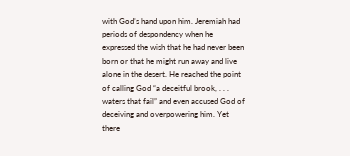with God’s hand upon him. Jeremiah had periods of despondency when he expressed the wish that he had never been born or that he might run away and live alone in the desert. He reached the point of calling God “a deceitful brook, . . . waters that fail” and even accused God of deceiving and overpowering him. Yet there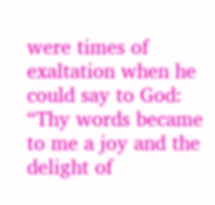were times of exaltation when he could say to God: “Thy words became to me a joy and the delight of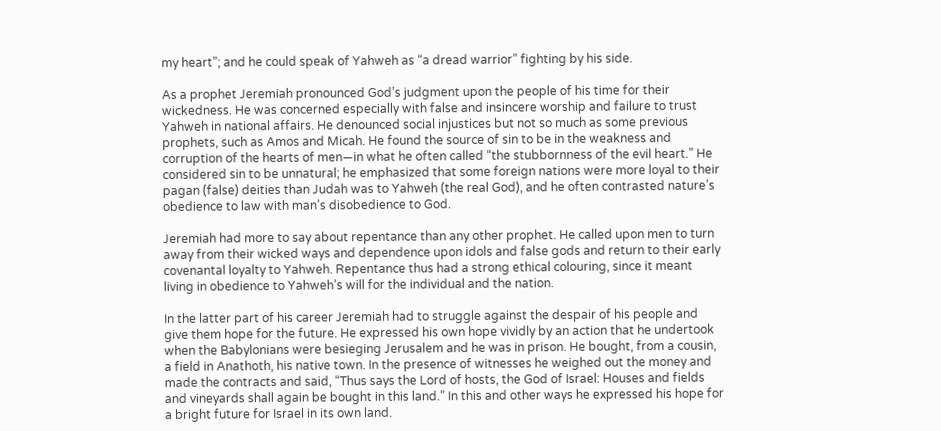my heart”; and he could speak of Yahweh as “a dread warrior” fighting by his side.

As a prophet Jeremiah pronounced God’s judgment upon the people of his time for their wickedness. He was concerned especially with false and insincere worship and failure to trust Yahweh in national affairs. He denounced social injustices but not so much as some previous prophets, such as Amos and Micah. He found the source of sin to be in the weakness and corruption of the hearts of men—in what he often called “the stubbornness of the evil heart.” He considered sin to be unnatural; he emphasized that some foreign nations were more loyal to their pagan (false) deities than Judah was to Yahweh (the real God), and he often contrasted nature’s obedience to law with man’s disobedience to God.

Jeremiah had more to say about repentance than any other prophet. He called upon men to turn away from their wicked ways and dependence upon idols and false gods and return to their early covenantal loyalty to Yahweh. Repentance thus had a strong ethical colouring, since it meant living in obedience to Yahweh’s will for the individual and the nation.

In the latter part of his career Jeremiah had to struggle against the despair of his people and give them hope for the future. He expressed his own hope vividly by an action that he undertook when the Babylonians were besieging Jerusalem and he was in prison. He bought, from a cousin, a field in Anathoth, his native town. In the presence of witnesses he weighed out the money and made the contracts and said, “Thus says the Lord of hosts, the God of Israel: Houses and fields and vineyards shall again be bought in this land.” In this and other ways he expressed his hope for a bright future for Israel in its own land.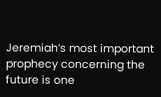Jeremiah’s most important prophecy concerning the future is one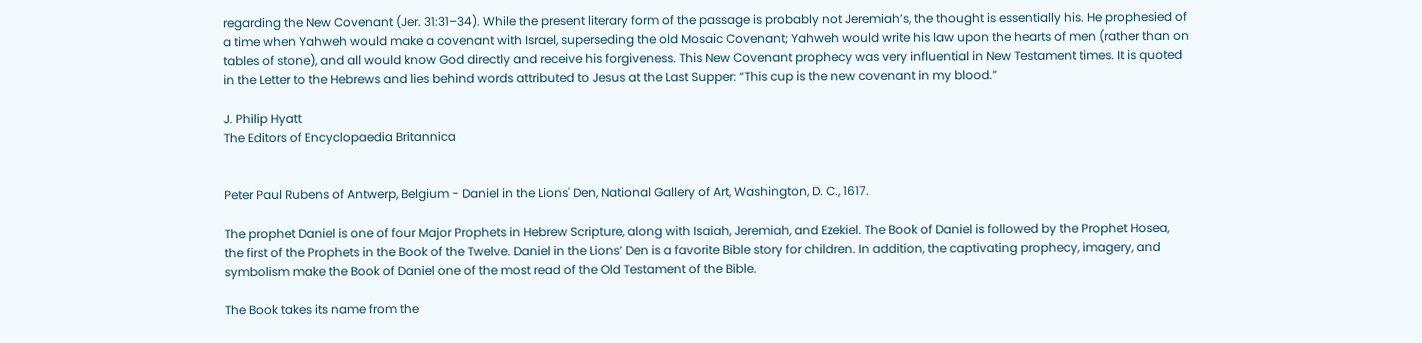regarding the New Covenant (Jer. 31:31–34). While the present literary form of the passage is probably not Jeremiah’s, the thought is essentially his. He prophesied of a time when Yahweh would make a covenant with Israel, superseding the old Mosaic Covenant; Yahweh would write his law upon the hearts of men (rather than on tables of stone), and all would know God directly and receive his forgiveness. This New Covenant prophecy was very influential in New Testament times. It is quoted in the Letter to the Hebrews and lies behind words attributed to Jesus at the Last Supper: “This cup is the new covenant in my blood.”

J. Philip Hyatt
The Editors of Encyclopaedia Britannica


Peter Paul Rubens of Antwerp, Belgium - Daniel in the Lions' Den, National Gallery of Art, Washington, D. C., 1617.

The prophet Daniel is one of four Major Prophets in Hebrew Scripture, along with Isaiah, Jeremiah, and Ezekiel. The Book of Daniel is followed by the Prophet Hosea, the first of the Prophets in the Book of the Twelve. Daniel in the Lions’ Den is a favorite Bible story for children. In addition, the captivating prophecy, imagery, and symbolism make the Book of Daniel one of the most read of the Old Testament of the Bible.

The Book takes its name from the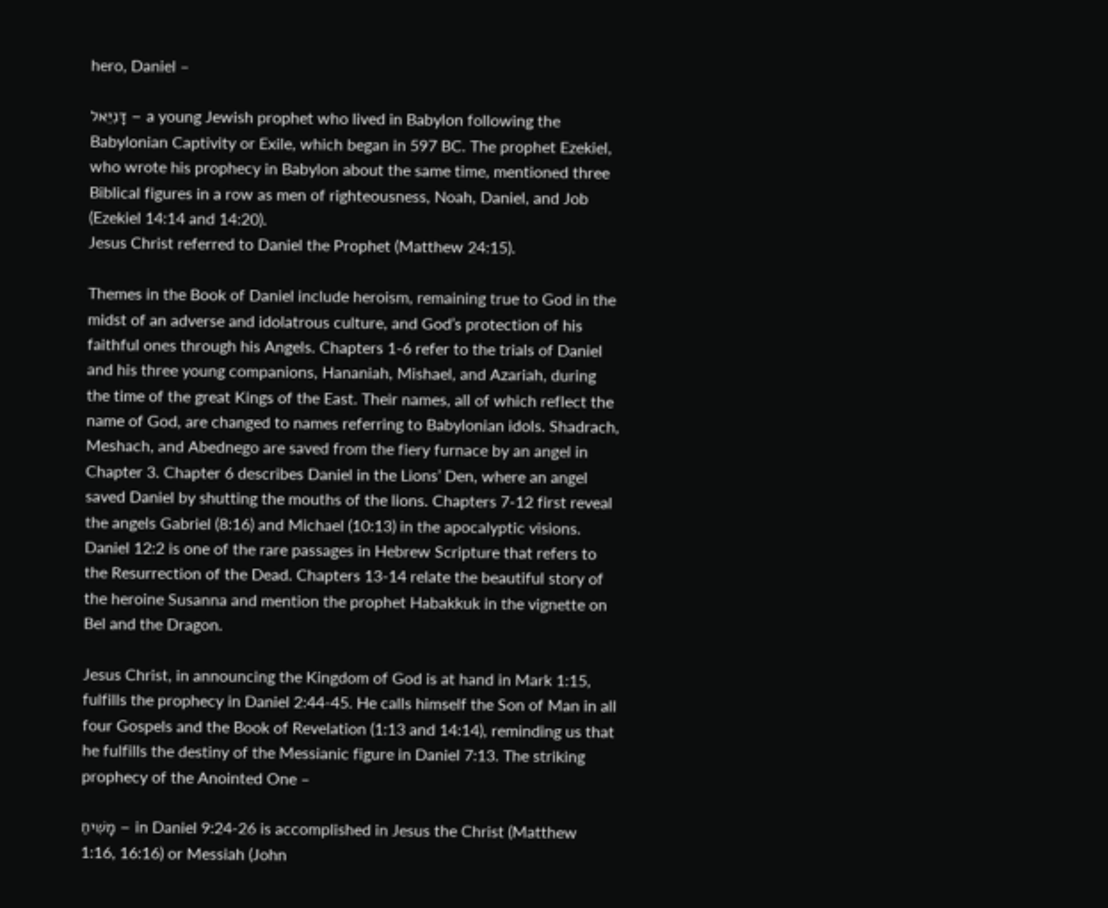hero, Daniel –

דָּנִיֵּאל – a young Jewish prophet who lived in Babylon following the Babylonian Captivity or Exile, which began in 597 BC. The prophet Ezekiel, who wrote his prophecy in Babylon about the same time, mentioned three Biblical figures in a row as men of righteousness, Noah, Daniel, and Job (Ezekiel 14:14 and 14:20).
Jesus Christ referred to Daniel the Prophet (Matthew 24:15).

Themes in the Book of Daniel include heroism, remaining true to God in the midst of an adverse and idolatrous culture, and God’s protection of his faithful ones through his Angels. Chapters 1-6 refer to the trials of Daniel and his three young companions, Hananiah, Mishael, and Azariah, during the time of the great Kings of the East. Their names, all of which reflect the name of God, are changed to names referring to Babylonian idols. Shadrach, Meshach, and Abednego are saved from the fiery furnace by an angel in Chapter 3. Chapter 6 describes Daniel in the Lions’ Den, where an angel saved Daniel by shutting the mouths of the lions. Chapters 7-12 first reveal the angels Gabriel (8:16) and Michael (10:13) in the apocalyptic visions. Daniel 12:2 is one of the rare passages in Hebrew Scripture that refers to the Resurrection of the Dead. Chapters 13-14 relate the beautiful story of the heroine Susanna and mention the prophet Habakkuk in the vignette on Bel and the Dragon.

Jesus Christ, in announcing the Kingdom of God is at hand in Mark 1:15, fulfills the prophecy in Daniel 2:44-45. He calls himself the Son of Man in all four Gospels and the Book of Revelation (1:13 and 14:14), reminding us that he fulfills the destiny of the Messianic figure in Daniel 7:13. The striking prophecy of the Anointed One –

מָשִׁיחַ – in Daniel 9:24-26 is accomplished in Jesus the Christ (Matthew 1:16, 16:16) or Messiah (John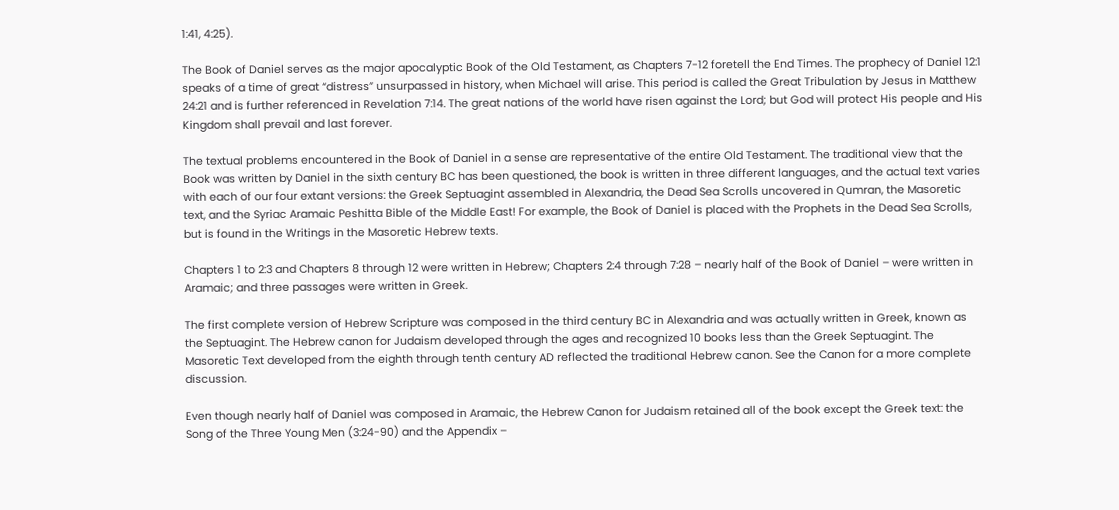1:41, 4:25).

The Book of Daniel serves as the major apocalyptic Book of the Old Testament, as Chapters 7-12 foretell the End Times. The prophecy of Daniel 12:1 speaks of a time of great “distress” unsurpassed in history, when Michael will arise. This period is called the Great Tribulation by Jesus in Matthew 24:21 and is further referenced in Revelation 7:14. The great nations of the world have risen against the Lord; but God will protect His people and His Kingdom shall prevail and last forever.

The textual problems encountered in the Book of Daniel in a sense are representative of the entire Old Testament. The traditional view that the Book was written by Daniel in the sixth century BC has been questioned, the book is written in three different languages, and the actual text varies with each of our four extant versions: the Greek Septuagint assembled in Alexandria, the Dead Sea Scrolls uncovered in Qumran, the Masoretic text, and the Syriac Aramaic Peshitta Bible of the Middle East! For example, the Book of Daniel is placed with the Prophets in the Dead Sea Scrolls, but is found in the Writings in the Masoretic Hebrew texts.

Chapters 1 to 2:3 and Chapters 8 through 12 were written in Hebrew; Chapters 2:4 through 7:28 – nearly half of the Book of Daniel – were written in Aramaic; and three passages were written in Greek.

The first complete version of Hebrew Scripture was composed in the third century BC in Alexandria and was actually written in Greek, known as the Septuagint. The Hebrew canon for Judaism developed through the ages and recognized 10 books less than the Greek Septuagint. The Masoretic Text developed from the eighth through tenth century AD reflected the traditional Hebrew canon. See the Canon for a more complete discussion.

Even though nearly half of Daniel was composed in Aramaic, the Hebrew Canon for Judaism retained all of the book except the Greek text: the Song of the Three Young Men (3:24-90) and the Appendix –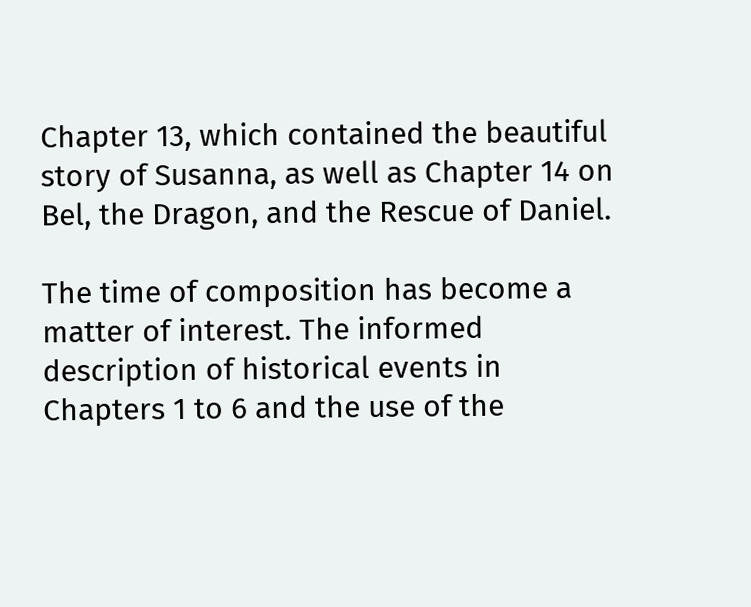Chapter 13, which contained the beautiful story of Susanna, as well as Chapter 14 on Bel, the Dragon, and the Rescue of Daniel.

The time of composition has become a matter of interest. The informed description of historical events in Chapters 1 to 6 and the use of the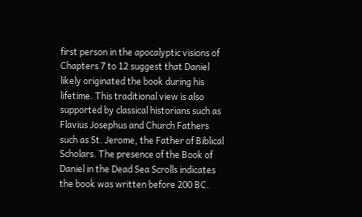first person in the apocalyptic visions of Chapters 7 to 12 suggest that Daniel likely originated the book during his lifetime. This traditional view is also supported by classical historians such as Flavius Josephus and Church Fathers such as St. Jerome, the Father of Biblical Scholars. The presence of the Book of Daniel in the Dead Sea Scrolls indicates the book was written before 200 BC.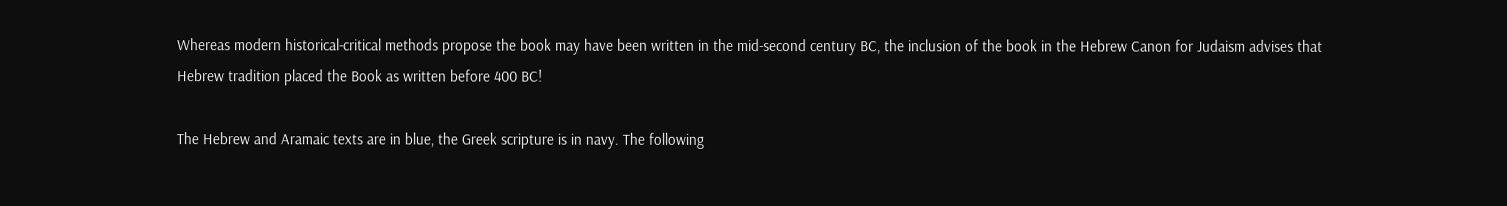Whereas modern historical-critical methods propose the book may have been written in the mid-second century BC, the inclusion of the book in the Hebrew Canon for Judaism advises that Hebrew tradition placed the Book as written before 400 BC!

The Hebrew and Aramaic texts are in blue, the Greek scripture is in navy. The following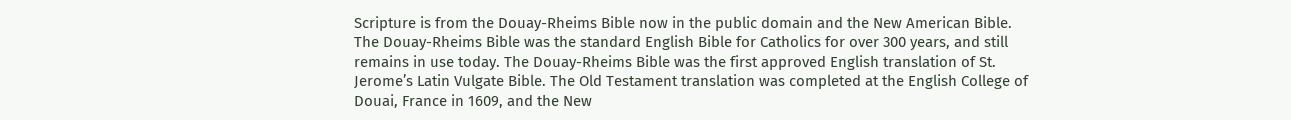Scripture is from the Douay-Rheims Bible now in the public domain and the New American Bible. The Douay-Rheims Bible was the standard English Bible for Catholics for over 300 years, and still remains in use today. The Douay-Rheims Bible was the first approved English translation of St. Jerome’s Latin Vulgate Bible. The Old Testament translation was completed at the English College of Douai, France in 1609, and the New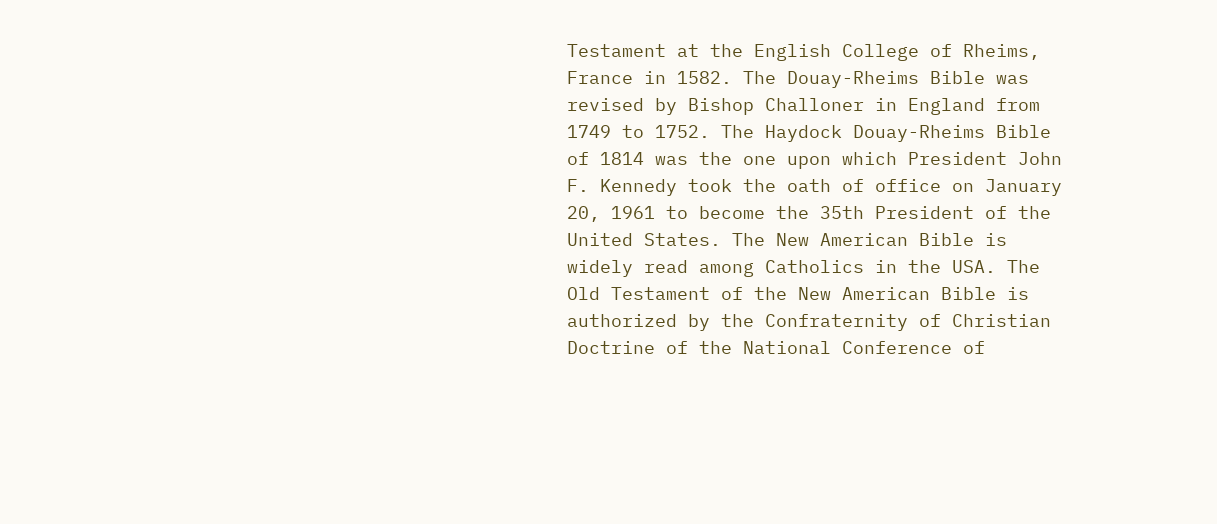Testament at the English College of Rheims, France in 1582. The Douay-Rheims Bible was revised by Bishop Challoner in England from 1749 to 1752. The Haydock Douay-Rheims Bible of 1814 was the one upon which President John F. Kennedy took the oath of office on January 20, 1961 to become the 35th President of the United States. The New American Bible is widely read among Catholics in the USA. The Old Testament of the New American Bible is authorized by the Confraternity of Christian Doctrine of the National Conference of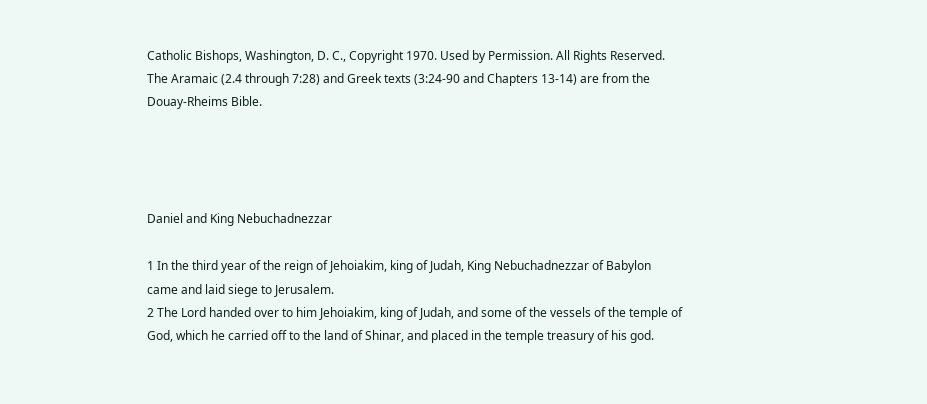Catholic Bishops, Washington, D. C., Copyright 1970. Used by Permission. All Rights Reserved. The Aramaic (2.4 through 7:28) and Greek texts (3:24-90 and Chapters 13-14) are from the Douay-Rheims Bible.




Daniel and King Nebuchadnezzar

1 In the third year of the reign of Jehoiakim, king of Judah, King Nebuchadnezzar of Babylon came and laid siege to Jerusalem.
2 The Lord handed over to him Jehoiakim, king of Judah, and some of the vessels of the temple of God, which he carried off to the land of Shinar, and placed in the temple treasury of his god.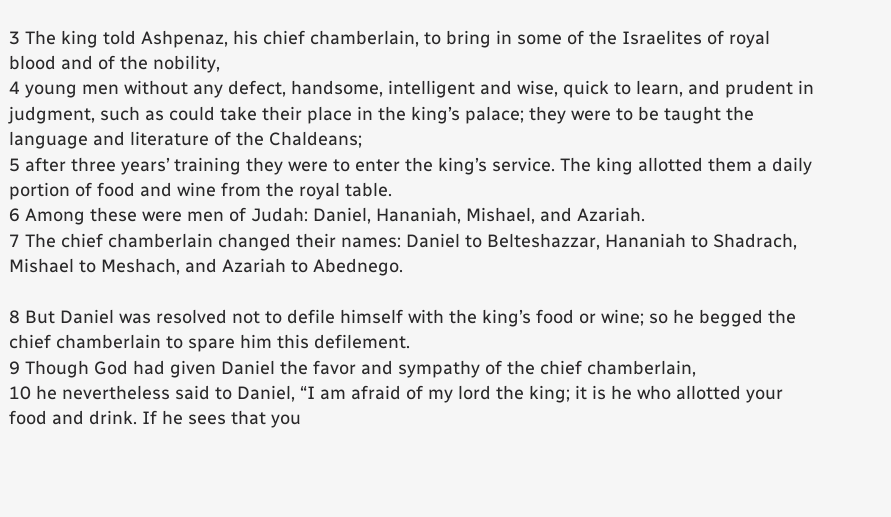3 The king told Ashpenaz, his chief chamberlain, to bring in some of the Israelites of royal blood and of the nobility,
4 young men without any defect, handsome, intelligent and wise, quick to learn, and prudent in judgment, such as could take their place in the king’s palace; they were to be taught the language and literature of the Chaldeans;
5 after three years’ training they were to enter the king’s service. The king allotted them a daily portion of food and wine from the royal table.
6 Among these were men of Judah: Daniel, Hananiah, Mishael, and Azariah.
7 The chief chamberlain changed their names: Daniel to Belteshazzar, Hananiah to Shadrach, Mishael to Meshach, and Azariah to Abednego.

8 But Daniel was resolved not to defile himself with the king’s food or wine; so he begged the chief chamberlain to spare him this defilement.
9 Though God had given Daniel the favor and sympathy of the chief chamberlain,
10 he nevertheless said to Daniel, “I am afraid of my lord the king; it is he who allotted your food and drink. If he sees that you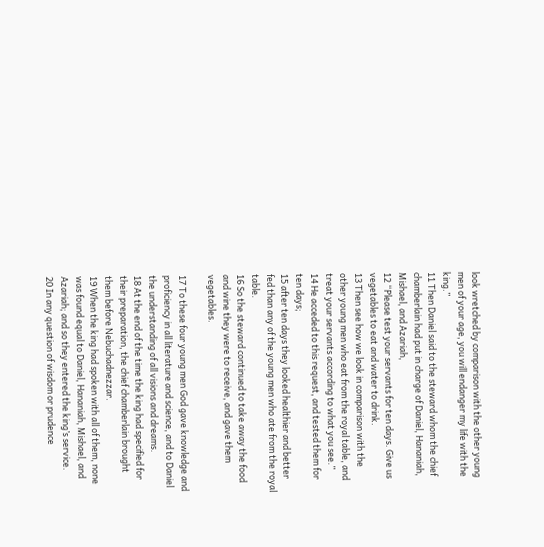look wretched by comparison with the other young men of your age, you will endanger my life with the king.”
11 Then Daniel said to the steward whom the chief chamberlain had put in charge of Daniel, Hananiah, Mishael, and Azariah,
12 “Please test your servants for ten days. Give us vegetables to eat and water to drink.
13 Then see how we look in comparison with the other young men who eat from the royal table, and treat your servants according to what you see.”
14 He acceded to this request, and tested them for ten days;
15 after ten days they looked healthier and better fed than any of the young men who ate from the royal table.
16 So the steward continued to take away the food and wine they were to receive, and gave them vegetables.

17 To these four young men God gave knowledge and proficiency in all literature and science, and to Daniel the understanding of all visions and dreams.
18 At the end of the time the king had specified for their preparation, the chief chamberlain brought them before Nebuchadnezzar.
19 When the king had spoken with all of them, none was found equal to Daniel, Hananiah, Mishael, and Azariah; and so they entered the king’s service.
20 In any question of wisdom or prudence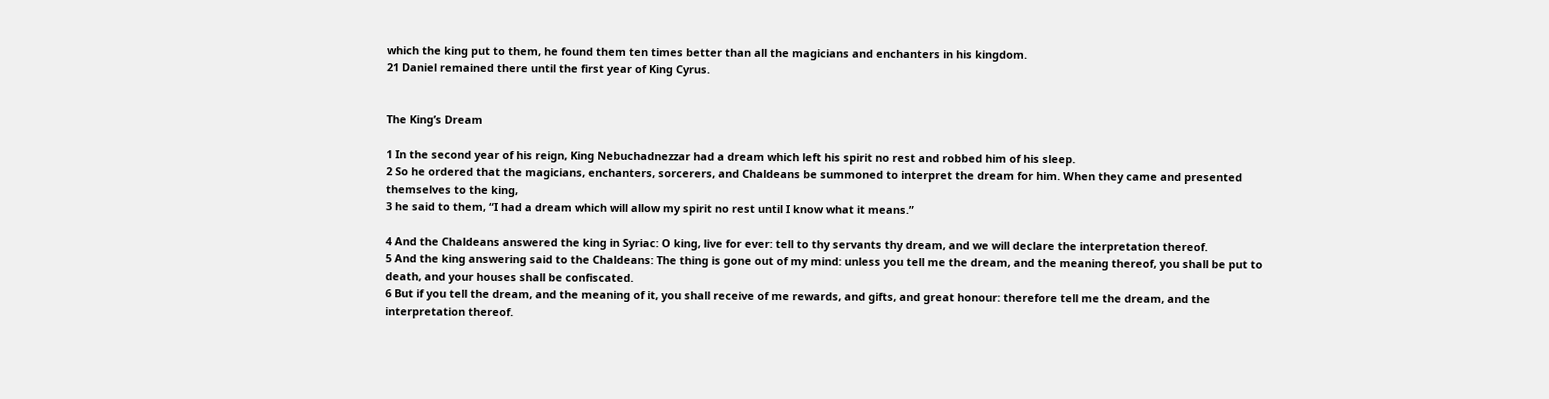which the king put to them, he found them ten times better than all the magicians and enchanters in his kingdom.
21 Daniel remained there until the first year of King Cyrus.


The King’s Dream

1 In the second year of his reign, King Nebuchadnezzar had a dream which left his spirit no rest and robbed him of his sleep.
2 So he ordered that the magicians, enchanters, sorcerers, and Chaldeans be summoned to interpret the dream for him. When they came and presented themselves to the king,
3 he said to them, “I had a dream which will allow my spirit no rest until I know what it means.”

4 And the Chaldeans answered the king in Syriac: O king, live for ever: tell to thy servants thy dream, and we will declare the interpretation thereof.
5 And the king answering said to the Chaldeans: The thing is gone out of my mind: unless you tell me the dream, and the meaning thereof, you shall be put to death, and your houses shall be confiscated.
6 But if you tell the dream, and the meaning of it, you shall receive of me rewards, and gifts, and great honour: therefore tell me the dream, and the interpretation thereof.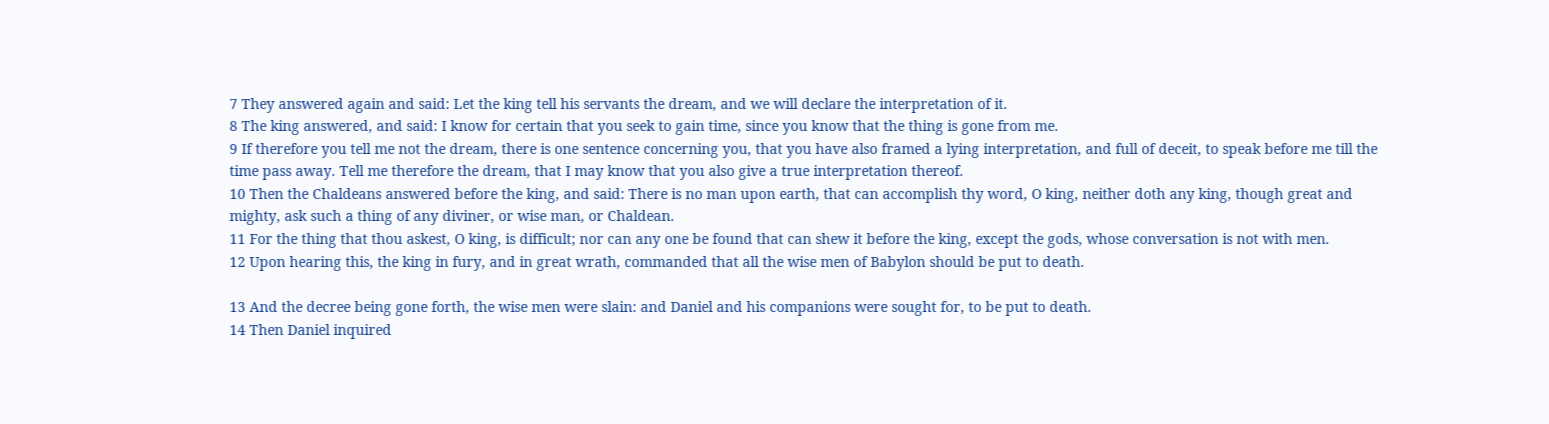7 They answered again and said: Let the king tell his servants the dream, and we will declare the interpretation of it.
8 The king answered, and said: I know for certain that you seek to gain time, since you know that the thing is gone from me.
9 If therefore you tell me not the dream, there is one sentence concerning you, that you have also framed a lying interpretation, and full of deceit, to speak before me till the time pass away. Tell me therefore the dream, that I may know that you also give a true interpretation thereof.
10 Then the Chaldeans answered before the king, and said: There is no man upon earth, that can accomplish thy word, O king, neither doth any king, though great and mighty, ask such a thing of any diviner, or wise man, or Chaldean.
11 For the thing that thou askest, O king, is difficult; nor can any one be found that can shew it before the king, except the gods, whose conversation is not with men.
12 Upon hearing this, the king in fury, and in great wrath, commanded that all the wise men of Babylon should be put to death.

13 And the decree being gone forth, the wise men were slain: and Daniel and his companions were sought for, to be put to death.
14 Then Daniel inquired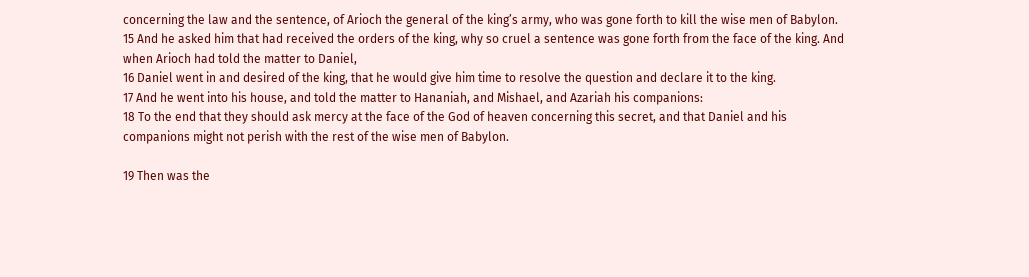concerning the law and the sentence, of Arioch the general of the king’s army, who was gone forth to kill the wise men of Babylon.
15 And he asked him that had received the orders of the king, why so cruel a sentence was gone forth from the face of the king. And when Arioch had told the matter to Daniel,
16 Daniel went in and desired of the king, that he would give him time to resolve the question and declare it to the king.
17 And he went into his house, and told the matter to Hananiah, and Mishael, and Azariah his companions:
18 To the end that they should ask mercy at the face of the God of heaven concerning this secret, and that Daniel and his companions might not perish with the rest of the wise men of Babylon.

19 Then was the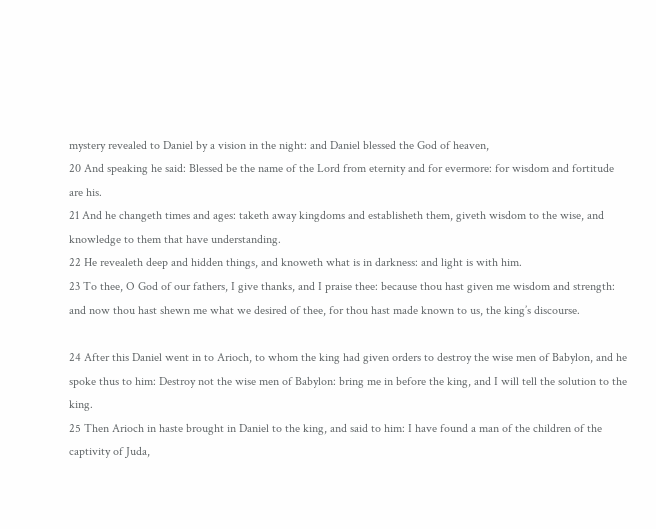mystery revealed to Daniel by a vision in the night: and Daniel blessed the God of heaven,
20 And speaking he said: Blessed be the name of the Lord from eternity and for evermore: for wisdom and fortitude are his.
21 And he changeth times and ages: taketh away kingdoms and establisheth them, giveth wisdom to the wise, and knowledge to them that have understanding.
22 He revealeth deep and hidden things, and knoweth what is in darkness: and light is with him.
23 To thee, O God of our fathers, I give thanks, and I praise thee: because thou hast given me wisdom and strength: and now thou hast shewn me what we desired of thee, for thou hast made known to us, the king’s discourse.

24 After this Daniel went in to Arioch, to whom the king had given orders to destroy the wise men of Babylon, and he spoke thus to him: Destroy not the wise men of Babylon: bring me in before the king, and I will tell the solution to the king.
25 Then Arioch in haste brought in Daniel to the king, and said to him: I have found a man of the children of the captivity of Juda,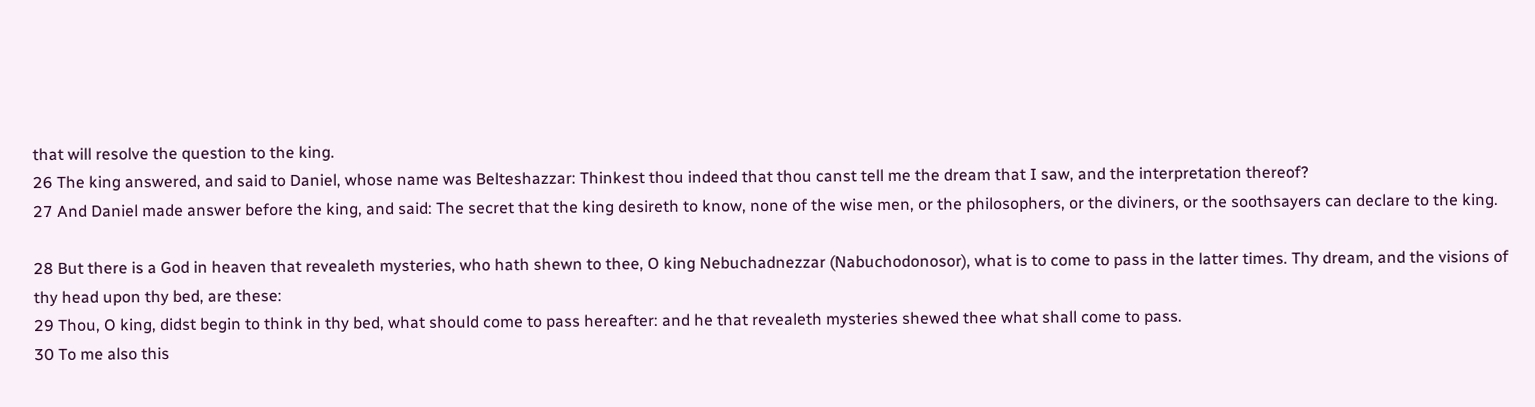that will resolve the question to the king.
26 The king answered, and said to Daniel, whose name was Belteshazzar: Thinkest thou indeed that thou canst tell me the dream that I saw, and the interpretation thereof?
27 And Daniel made answer before the king, and said: The secret that the king desireth to know, none of the wise men, or the philosophers, or the diviners, or the soothsayers can declare to the king.

28 But there is a God in heaven that revealeth mysteries, who hath shewn to thee, O king Nebuchadnezzar (Nabuchodonosor), what is to come to pass in the latter times. Thy dream, and the visions of thy head upon thy bed, are these:
29 Thou, O king, didst begin to think in thy bed, what should come to pass hereafter: and he that revealeth mysteries shewed thee what shall come to pass.
30 To me also this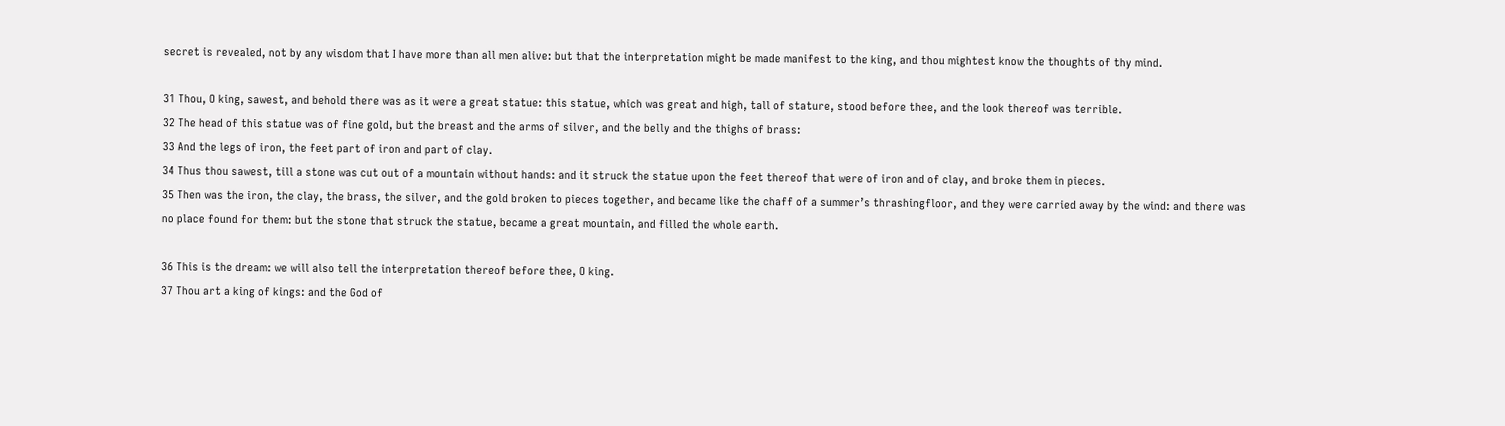secret is revealed, not by any wisdom that I have more than all men alive: but that the interpretation might be made manifest to the king, and thou mightest know the thoughts of thy mind.

31 Thou, O king, sawest, and behold there was as it were a great statue: this statue, which was great and high, tall of stature, stood before thee, and the look thereof was terrible.
32 The head of this statue was of fine gold, but the breast and the arms of silver, and the belly and the thighs of brass:
33 And the legs of iron, the feet part of iron and part of clay.
34 Thus thou sawest, till a stone was cut out of a mountain without hands: and it struck the statue upon the feet thereof that were of iron and of clay, and broke them in pieces.
35 Then was the iron, the clay, the brass, the silver, and the gold broken to pieces together, and became like the chaff of a summer’s thrashingfloor, and they were carried away by the wind: and there was no place found for them: but the stone that struck the statue, became a great mountain, and filled the whole earth.

36 This is the dream: we will also tell the interpretation thereof before thee, O king.
37 Thou art a king of kings: and the God of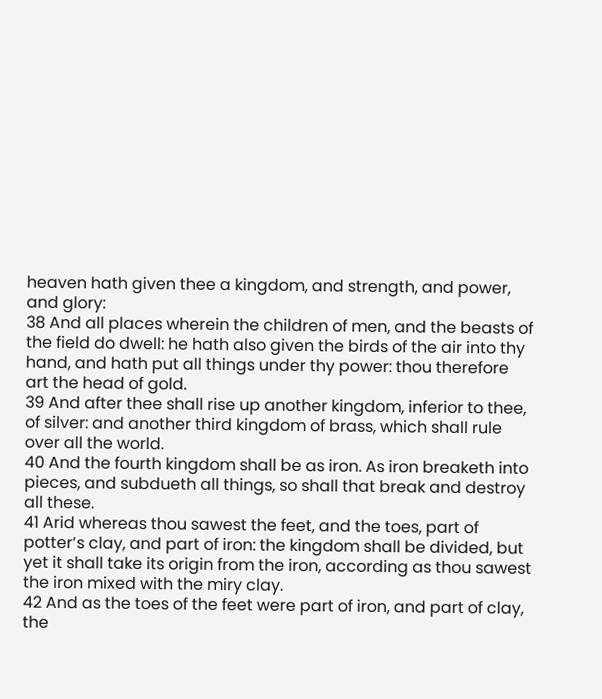heaven hath given thee a kingdom, and strength, and power, and glory:
38 And all places wherein the children of men, and the beasts of the field do dwell: he hath also given the birds of the air into thy hand, and hath put all things under thy power: thou therefore art the head of gold.
39 And after thee shall rise up another kingdom, inferior to thee, of silver: and another third kingdom of brass, which shall rule over all the world.
40 And the fourth kingdom shall be as iron. As iron breaketh into pieces, and subdueth all things, so shall that break and destroy all these.
41 Arid whereas thou sawest the feet, and the toes, part of potter’s clay, and part of iron: the kingdom shall be divided, but yet it shall take its origin from the iron, according as thou sawest the iron mixed with the miry clay.
42 And as the toes of the feet were part of iron, and part of clay, the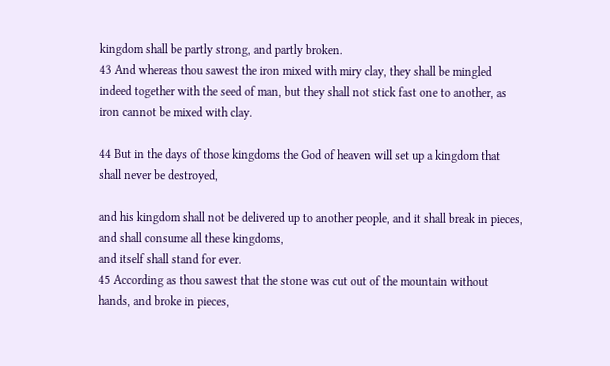kingdom shall be partly strong, and partly broken.
43 And whereas thou sawest the iron mixed with miry clay, they shall be mingled indeed together with the seed of man, but they shall not stick fast one to another, as iron cannot be mixed with clay.

44 But in the days of those kingdoms the God of heaven will set up a kingdom that shall never be destroyed,

and his kingdom shall not be delivered up to another people, and it shall break in pieces, and shall consume all these kingdoms,
and itself shall stand for ever.
45 According as thou sawest that the stone was cut out of the mountain without hands, and broke in pieces,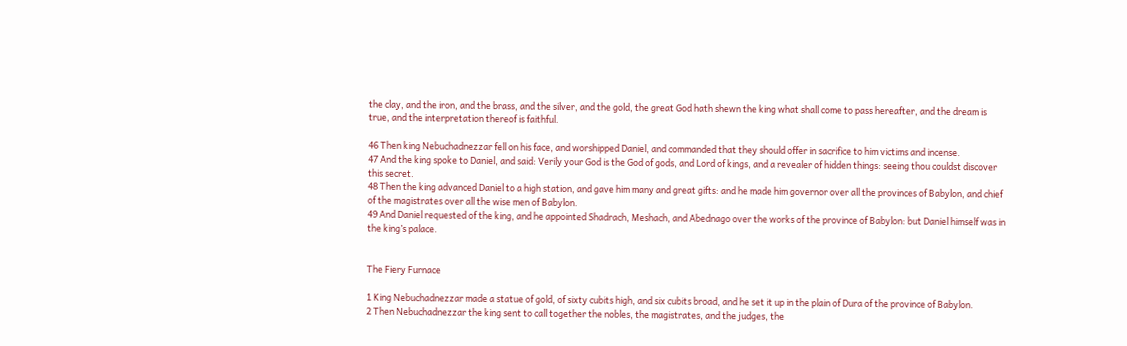the clay, and the iron, and the brass, and the silver, and the gold, the great God hath shewn the king what shall come to pass hereafter, and the dream is true, and the interpretation thereof is faithful.

46 Then king Nebuchadnezzar fell on his face, and worshipped Daniel, and commanded that they should offer in sacrifice to him victims and incense.
47 And the king spoke to Daniel, and said: Verily your God is the God of gods, and Lord of kings, and a revealer of hidden things: seeing thou couldst discover this secret.
48 Then the king advanced Daniel to a high station, and gave him many and great gifts: and he made him governor over all the provinces of Babylon, and chief of the magistrates over all the wise men of Babylon.
49 And Daniel requested of the king, and he appointed Shadrach, Meshach, and Abednago over the works of the province of Babylon: but Daniel himself was in the king’s palace.


The Fiery Furnace

1 King Nebuchadnezzar made a statue of gold, of sixty cubits high, and six cubits broad, and he set it up in the plain of Dura of the province of Babylon.
2 Then Nebuchadnezzar the king sent to call together the nobles, the magistrates, and the judges, the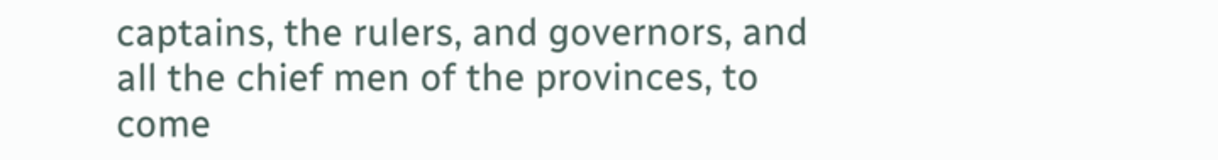captains, the rulers, and governors, and all the chief men of the provinces, to come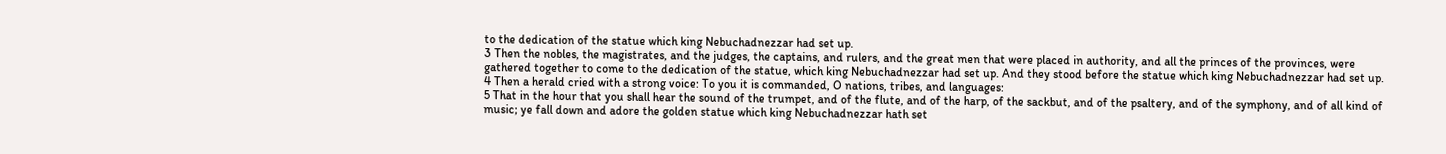to the dedication of the statue which king Nebuchadnezzar had set up.
3 Then the nobles, the magistrates, and the judges, the captains, and rulers, and the great men that were placed in authority, and all the princes of the provinces, were gathered together to come to the dedication of the statue, which king Nebuchadnezzar had set up. And they stood before the statue which king Nebuchadnezzar had set up.
4 Then a herald cried with a strong voice: To you it is commanded, O nations, tribes, and languages:
5 That in the hour that you shall hear the sound of the trumpet, and of the flute, and of the harp, of the sackbut, and of the psaltery, and of the symphony, and of all kind of music; ye fall down and adore the golden statue which king Nebuchadnezzar hath set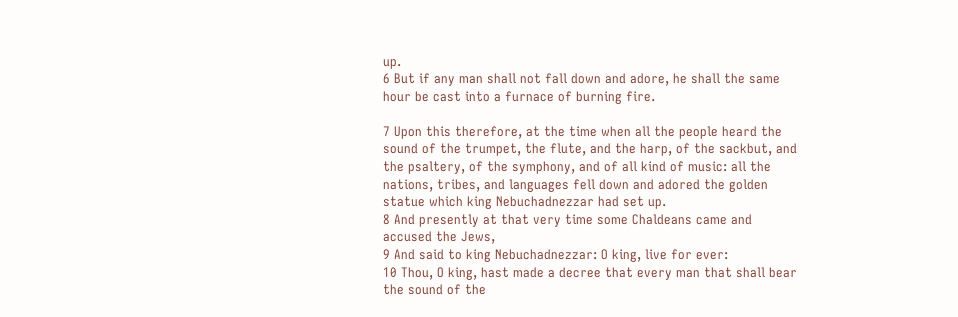up.
6 But if any man shall not fall down and adore, he shall the same hour be cast into a furnace of burning fire.

7 Upon this therefore, at the time when all the people heard the sound of the trumpet, the flute, and the harp, of the sackbut, and the psaltery, of the symphony, and of all kind of music: all the nations, tribes, and languages fell down and adored the golden statue which king Nebuchadnezzar had set up.
8 And presently at that very time some Chaldeans came and accused the Jews,
9 And said to king Nebuchadnezzar: O king, live for ever:
10 Thou, O king, hast made a decree that every man that shall bear the sound of the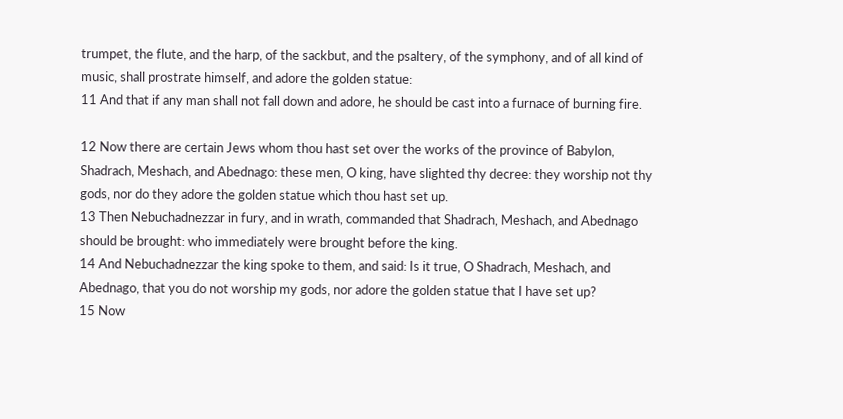trumpet, the flute, and the harp, of the sackbut, and the psaltery, of the symphony, and of all kind of music, shall prostrate himself, and adore the golden statue:
11 And that if any man shall not fall down and adore, he should be cast into a furnace of burning fire.

12 Now there are certain Jews whom thou hast set over the works of the province of Babylon, Shadrach, Meshach, and Abednago: these men, O king, have slighted thy decree: they worship not thy gods, nor do they adore the golden statue which thou hast set up.
13 Then Nebuchadnezzar in fury, and in wrath, commanded that Shadrach, Meshach, and Abednago should be brought: who immediately were brought before the king.
14 And Nebuchadnezzar the king spoke to them, and said: Is it true, O Shadrach, Meshach, and Abednago, that you do not worship my gods, nor adore the golden statue that I have set up?
15 Now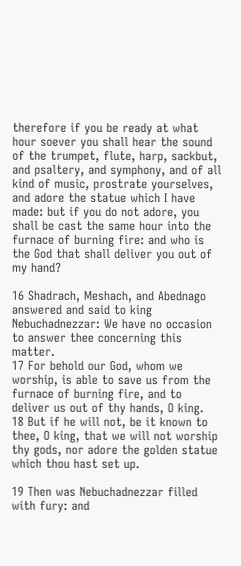therefore if you be ready at what hour soever you shall hear the sound of the trumpet, flute, harp, sackbut, and psaltery, and symphony, and of all kind of music, prostrate yourselves, and adore the statue which I have made: but if you do not adore, you shall be cast the same hour into the furnace of burning fire: and who is the God that shall deliver you out of my hand?

16 Shadrach, Meshach, and Abednago answered and said to king Nebuchadnezzar: We have no occasion to answer thee concerning this matter.
17 For behold our God, whom we worship, is able to save us from the furnace of burning fire, and to deliver us out of thy hands, O king.
18 But if he will not, be it known to thee, O king, that we will not worship thy gods, nor adore the golden statue which thou hast set up.

19 Then was Nebuchadnezzar filled with fury: and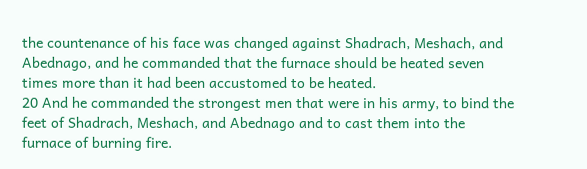the countenance of his face was changed against Shadrach, Meshach, and Abednago, and he commanded that the furnace should be heated seven times more than it had been accustomed to be heated.
20 And he commanded the strongest men that were in his army, to bind the feet of Shadrach, Meshach, and Abednago and to cast them into the furnace of burning fire.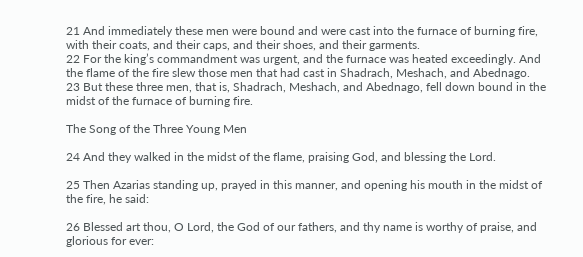21 And immediately these men were bound and were cast into the furnace of burning fire, with their coats, and their caps, and their shoes, and their garments.
22 For the king’s commandment was urgent, and the furnace was heated exceedingly. And the flame of the fire slew those men that had cast in Shadrach, Meshach, and Abednago.
23 But these three men, that is, Shadrach, Meshach, and Abednago, fell down bound in the midst of the furnace of burning fire.

The Song of the Three Young Men

24 And they walked in the midst of the flame, praising God, and blessing the Lord.

25 Then Azarias standing up, prayed in this manner, and opening his mouth in the midst of the fire, he said:

26 Blessed art thou, O Lord, the God of our fathers, and thy name is worthy of praise, and glorious for ever: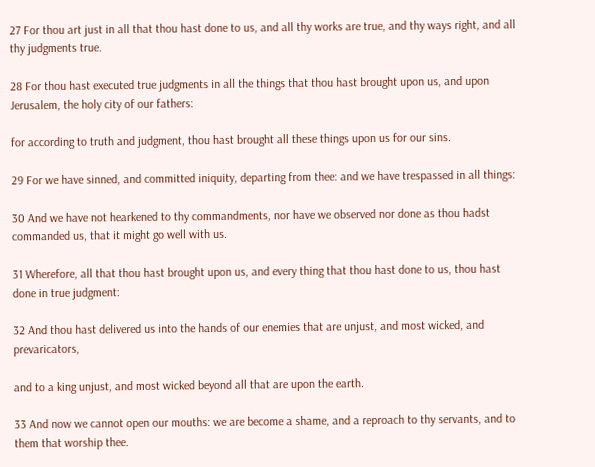27 For thou art just in all that thou hast done to us, and all thy works are true, and thy ways right, and all thy judgments true.

28 For thou hast executed true judgments in all the things that thou hast brought upon us, and upon Jerusalem, the holy city of our fathers:

for according to truth and judgment, thou hast brought all these things upon us for our sins.

29 For we have sinned, and committed iniquity, departing from thee: and we have trespassed in all things:

30 And we have not hearkened to thy commandments, nor have we observed nor done as thou hadst commanded us, that it might go well with us.

31 Wherefore, all that thou hast brought upon us, and every thing that thou hast done to us, thou hast done in true judgment:

32 And thou hast delivered us into the hands of our enemies that are unjust, and most wicked, and prevaricators,

and to a king unjust, and most wicked beyond all that are upon the earth.

33 And now we cannot open our mouths: we are become a shame, and a reproach to thy servants, and to them that worship thee.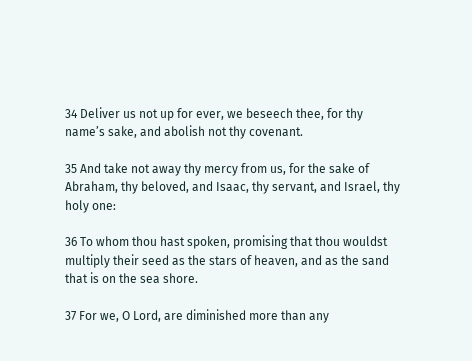34 Deliver us not up for ever, we beseech thee, for thy name’s sake, and abolish not thy covenant.

35 And take not away thy mercy from us, for the sake of Abraham, thy beloved, and Isaac, thy servant, and Israel, thy holy one:

36 To whom thou hast spoken, promising that thou wouldst multiply their seed as the stars of heaven, and as the sand that is on the sea shore.

37 For we, O Lord, are diminished more than any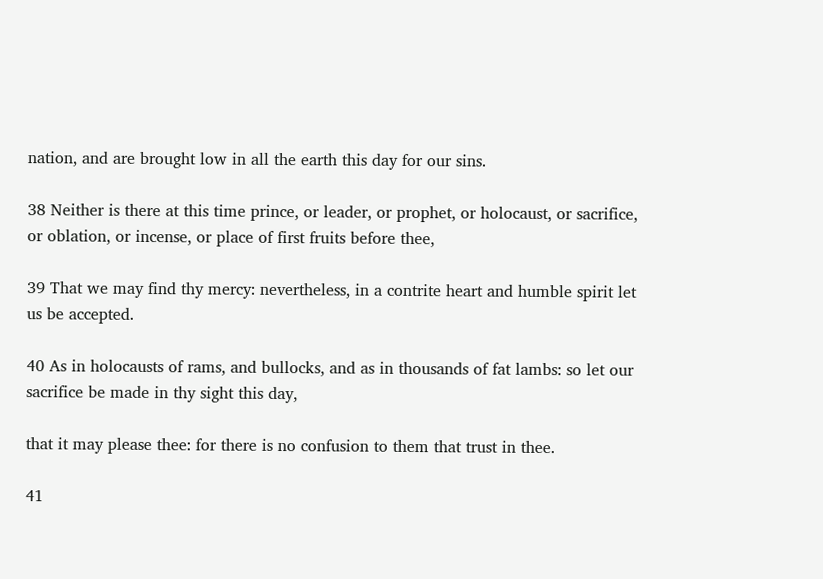nation, and are brought low in all the earth this day for our sins.

38 Neither is there at this time prince, or leader, or prophet, or holocaust, or sacrifice, or oblation, or incense, or place of first fruits before thee,

39 That we may find thy mercy: nevertheless, in a contrite heart and humble spirit let us be accepted.

40 As in holocausts of rams, and bullocks, and as in thousands of fat lambs: so let our sacrifice be made in thy sight this day,

that it may please thee: for there is no confusion to them that trust in thee.

41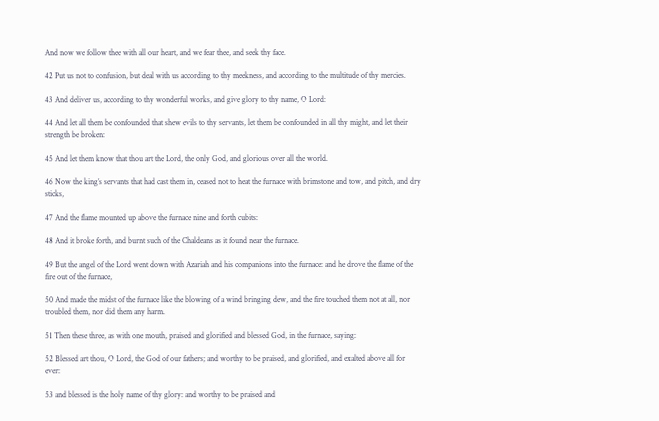And now we follow thee with all our heart, and we fear thee, and seek thy face.

42 Put us not to confusion, but deal with us according to thy meekness, and according to the multitude of thy mercies.

43 And deliver us, according to thy wonderful works, and give glory to thy name, O Lord:

44 And let all them be confounded that shew evils to thy servants, let them be confounded in all thy might, and let their strength be broken:

45 And let them know that thou art the Lord, the only God, and glorious over all the world.

46 Now the king’s servants that had cast them in, ceased not to heat the furnace with brimstone and tow, and pitch, and dry sticks,

47 And the flame mounted up above the furnace nine and forth cubits:

48 And it broke forth, and burnt such of the Chaldeans as it found near the furnace.

49 But the angel of the Lord went down with Azariah and his companions into the furnace: and he drove the flame of the fire out of the furnace,

50 And made the midst of the furnace like the blowing of a wind bringing dew, and the fire touched them not at all, nor troubled them, nor did them any harm.

51 Then these three, as with one mouth, praised and glorified and blessed God, in the furnace, saying:

52 Blessed art thou, O Lord, the God of our fathers; and worthy to be praised, and glorified, and exalted above all for ever:

53 and blessed is the holy name of thy glory: and worthy to be praised and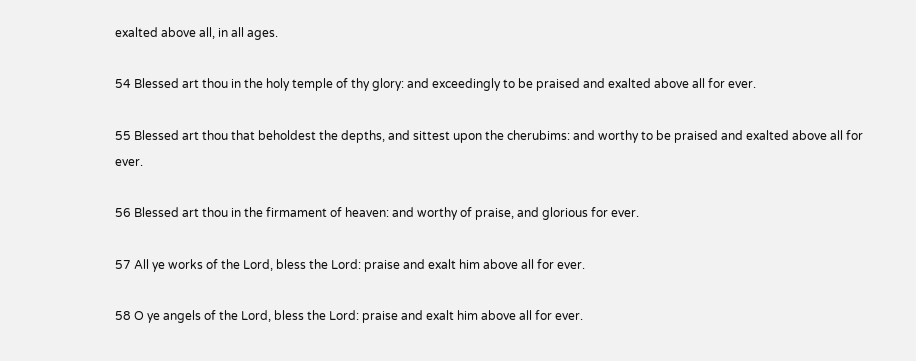exalted above all, in all ages.

54 Blessed art thou in the holy temple of thy glory: and exceedingly to be praised and exalted above all for ever.

55 Blessed art thou that beholdest the depths, and sittest upon the cherubims: and worthy to be praised and exalted above all for ever.

56 Blessed art thou in the firmament of heaven: and worthy of praise, and glorious for ever.

57 All ye works of the Lord, bless the Lord: praise and exalt him above all for ever.

58 O ye angels of the Lord, bless the Lord: praise and exalt him above all for ever.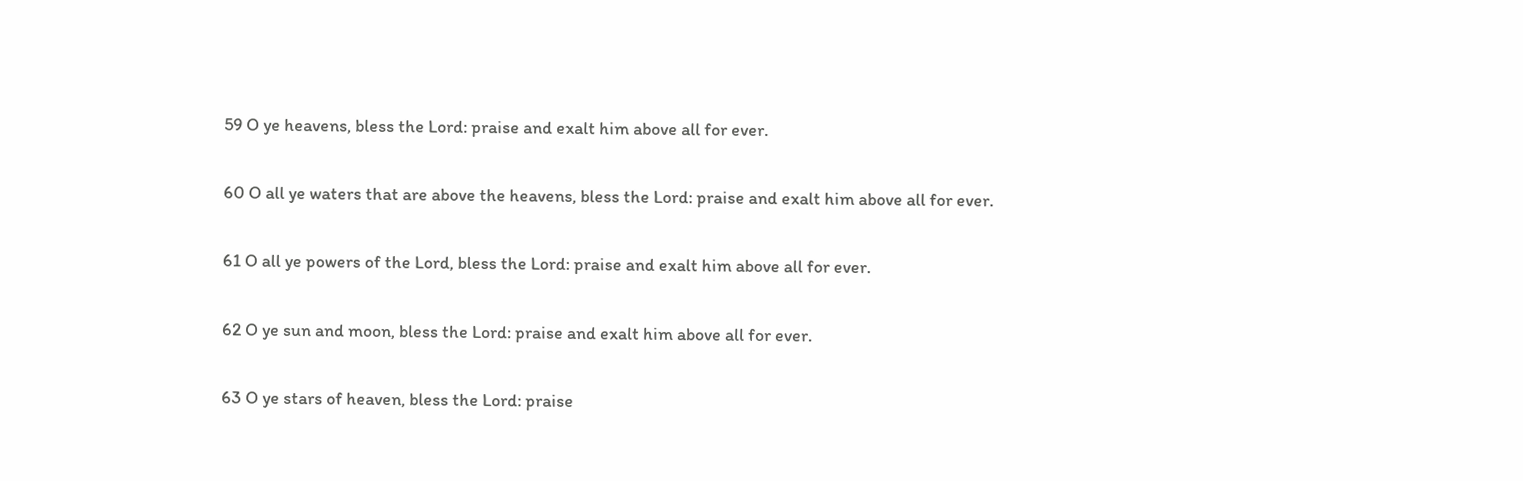59 O ye heavens, bless the Lord: praise and exalt him above all for ever.

60 O all ye waters that are above the heavens, bless the Lord: praise and exalt him above all for ever.

61 O all ye powers of the Lord, bless the Lord: praise and exalt him above all for ever.

62 O ye sun and moon, bless the Lord: praise and exalt him above all for ever.

63 O ye stars of heaven, bless the Lord: praise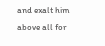and exalt him above all for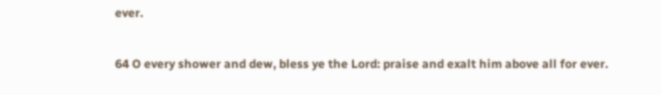ever.

64 O every shower and dew, bless ye the Lord: praise and exalt him above all for ever.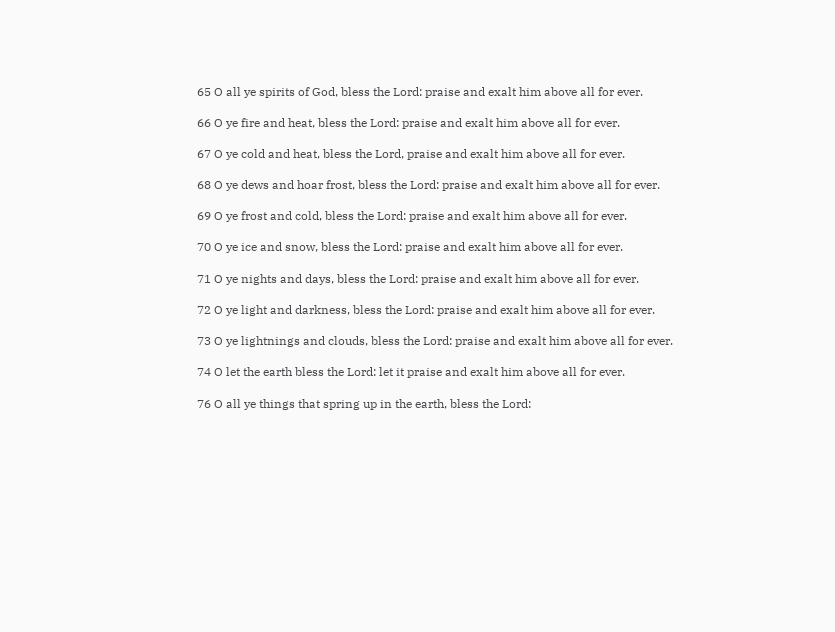65 O all ye spirits of God, bless the Lord: praise and exalt him above all for ever.

66 O ye fire and heat, bless the Lord: praise and exalt him above all for ever.

67 O ye cold and heat, bless the Lord, praise and exalt him above all for ever.

68 O ye dews and hoar frost, bless the Lord: praise and exalt him above all for ever.

69 O ye frost and cold, bless the Lord: praise and exalt him above all for ever.

70 O ye ice and snow, bless the Lord: praise and exalt him above all for ever.

71 O ye nights and days, bless the Lord: praise and exalt him above all for ever.

72 O ye light and darkness, bless the Lord: praise and exalt him above all for ever.

73 O ye lightnings and clouds, bless the Lord: praise and exalt him above all for ever.

74 O let the earth bless the Lord: let it praise and exalt him above all for ever.

76 O all ye things that spring up in the earth, bless the Lord: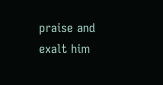praise and exalt him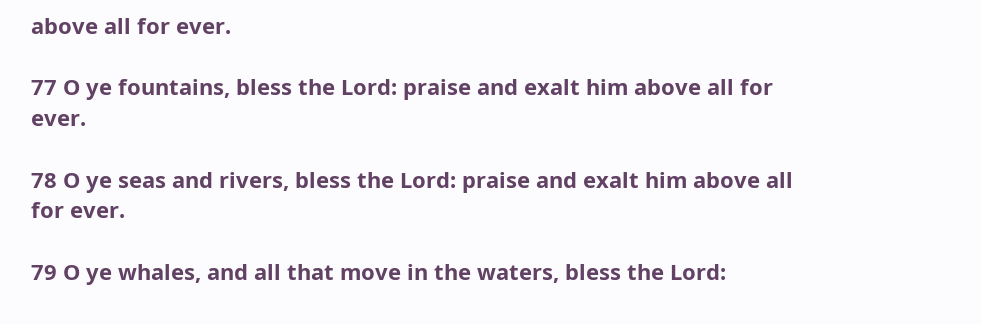above all for ever.

77 O ye fountains, bless the Lord: praise and exalt him above all for ever.

78 O ye seas and rivers, bless the Lord: praise and exalt him above all for ever.

79 O ye whales, and all that move in the waters, bless the Lord: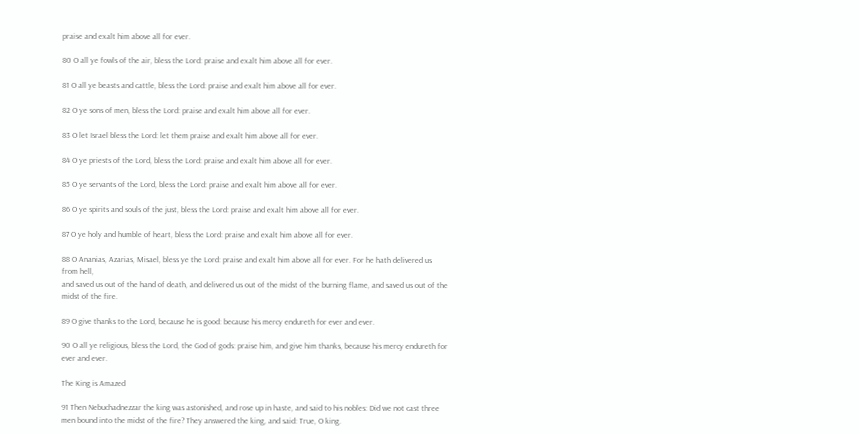praise and exalt him above all for ever.

80 O all ye fowls of the air, bless the Lord: praise and exalt him above all for ever.

81 O all ye beasts and cattle, bless the Lord: praise and exalt him above all for ever.

82 O ye sons of men, bless the Lord: praise and exalt him above all for ever.

83 O let Israel bless the Lord: let them praise and exalt him above all for ever.

84 O ye priests of the Lord, bless the Lord: praise and exalt him above all for ever.

85 O ye servants of the Lord, bless the Lord: praise and exalt him above all for ever.

86 O ye spirits and souls of the just, bless the Lord: praise and exalt him above all for ever.

87 O ye holy and humble of heart, bless the Lord: praise and exalt him above all for ever.

88 O Ananias, Azarias, Misael, bless ye the Lord: praise and exalt him above all for ever. For he hath delivered us from hell,
and saved us out of the hand of death, and delivered us out of the midst of the burning flame, and saved us out of the midst of the fire.

89 O give thanks to the Lord, because he is good: because his mercy endureth for ever and ever.

90 O all ye religious, bless the Lord, the God of gods: praise him, and give him thanks, because his mercy endureth for ever and ever.

The King is Amazed

91 Then Nebuchadnezzar the king was astonished, and rose up in haste, and said to his nobles: Did we not cast three men bound into the midst of the fire? They answered the king, and said: True, O king.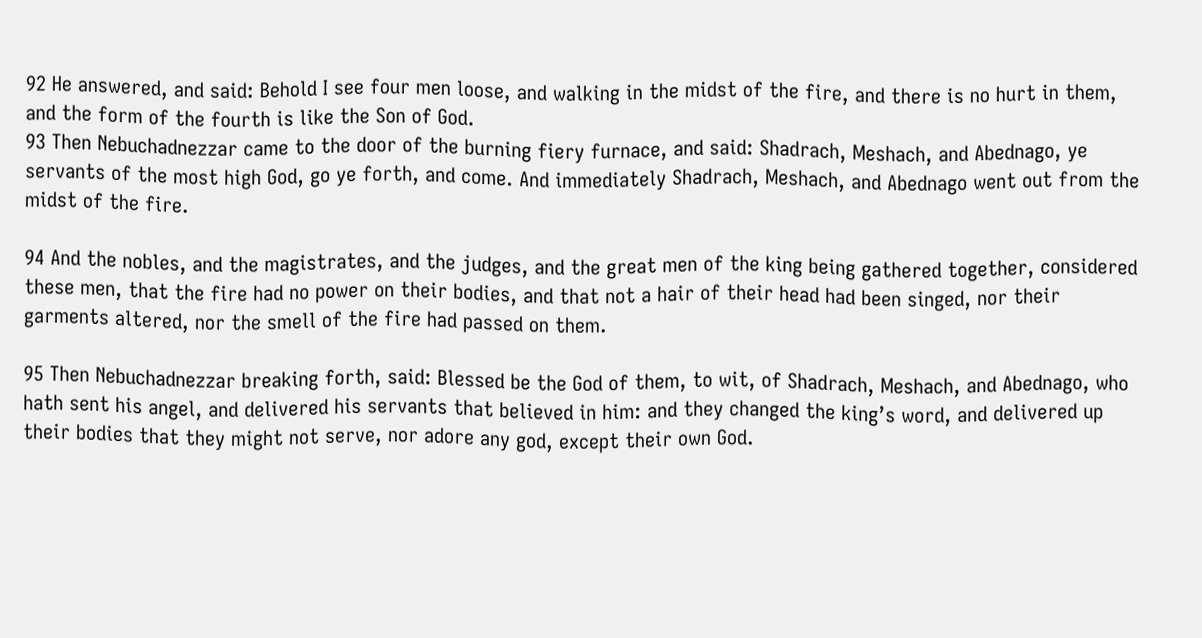92 He answered, and said: Behold I see four men loose, and walking in the midst of the fire, and there is no hurt in them, and the form of the fourth is like the Son of God.
93 Then Nebuchadnezzar came to the door of the burning fiery furnace, and said: Shadrach, Meshach, and Abednago, ye servants of the most high God, go ye forth, and come. And immediately Shadrach, Meshach, and Abednago went out from the midst of the fire.

94 And the nobles, and the magistrates, and the judges, and the great men of the king being gathered together, considered these men, that the fire had no power on their bodies, and that not a hair of their head had been singed, nor their garments altered, nor the smell of the fire had passed on them.

95 Then Nebuchadnezzar breaking forth, said: Blessed be the God of them, to wit, of Shadrach, Meshach, and Abednago, who hath sent his angel, and delivered his servants that believed in him: and they changed the king’s word, and delivered up their bodies that they might not serve, nor adore any god, except their own God.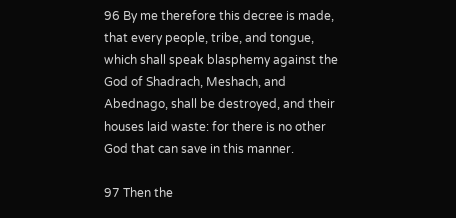96 By me therefore this decree is made, that every people, tribe, and tongue, which shall speak blasphemy against the God of Shadrach, Meshach, and Abednago, shall be destroyed, and their houses laid waste: for there is no other God that can save in this manner.

97 Then the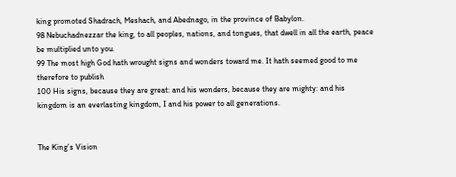king promoted Shadrach, Meshach, and Abednago, in the province of Babylon.
98 Nebuchadnezzar the king, to all peoples, nations, and tongues, that dwell in all the earth, peace be multiplied unto you.
99 The most high God hath wrought signs and wonders toward me. It hath seemed good to me therefore to publish
100 His signs, because they are great: and his wonders, because they are mighty: and his kingdom is an everlasting kingdom, I and his power to all generations.


The King’s Vision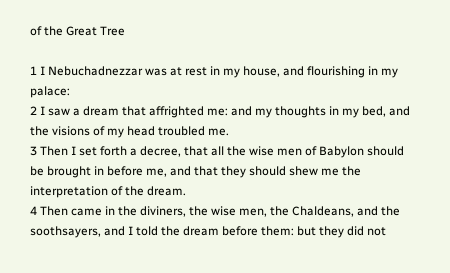of the Great Tree

1 I Nebuchadnezzar was at rest in my house, and flourishing in my palace:
2 I saw a dream that affrighted me: and my thoughts in my bed, and the visions of my head troubled me.
3 Then I set forth a decree, that all the wise men of Babylon should be brought in before me, and that they should shew me the interpretation of the dream.
4 Then came in the diviners, the wise men, the Chaldeans, and the soothsayers, and I told the dream before them: but they did not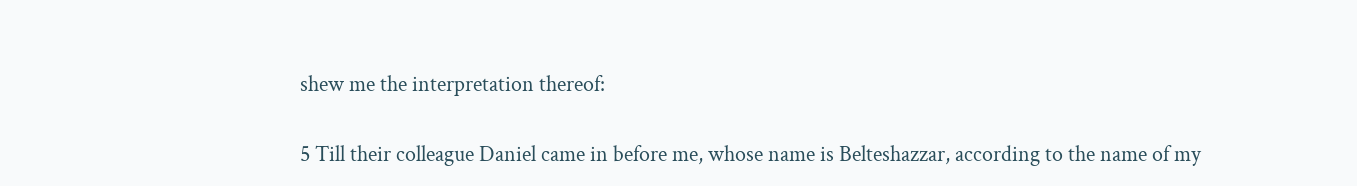shew me the interpretation thereof:

5 Till their colleague Daniel came in before me, whose name is Belteshazzar, according to the name of my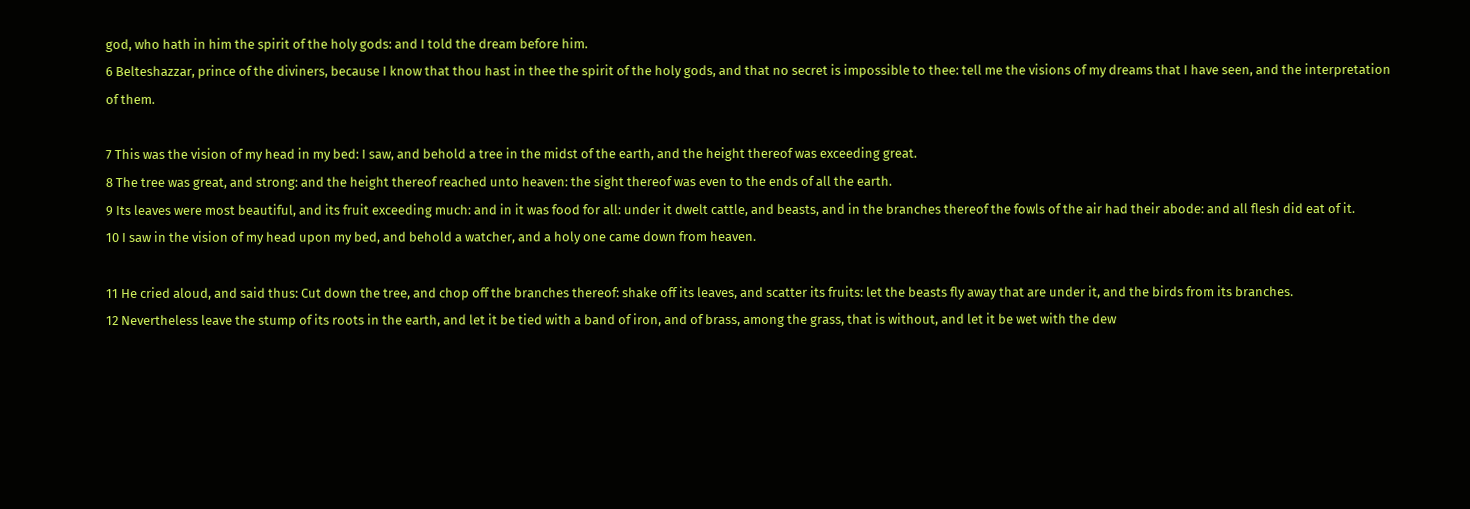god, who hath in him the spirit of the holy gods: and I told the dream before him.
6 Belteshazzar, prince of the diviners, because I know that thou hast in thee the spirit of the holy gods, and that no secret is impossible to thee: tell me the visions of my dreams that I have seen, and the interpretation of them.

7 This was the vision of my head in my bed: I saw, and behold a tree in the midst of the earth, and the height thereof was exceeding great.
8 The tree was great, and strong: and the height thereof reached unto heaven: the sight thereof was even to the ends of all the earth.
9 Its leaves were most beautiful, and its fruit exceeding much: and in it was food for all: under it dwelt cattle, and beasts, and in the branches thereof the fowls of the air had their abode: and all flesh did eat of it.
10 I saw in the vision of my head upon my bed, and behold a watcher, and a holy one came down from heaven.

11 He cried aloud, and said thus: Cut down the tree, and chop off the branches thereof: shake off its leaves, and scatter its fruits: let the beasts fly away that are under it, and the birds from its branches.
12 Nevertheless leave the stump of its roots in the earth, and let it be tied with a band of iron, and of brass, among the grass, that is without, and let it be wet with the dew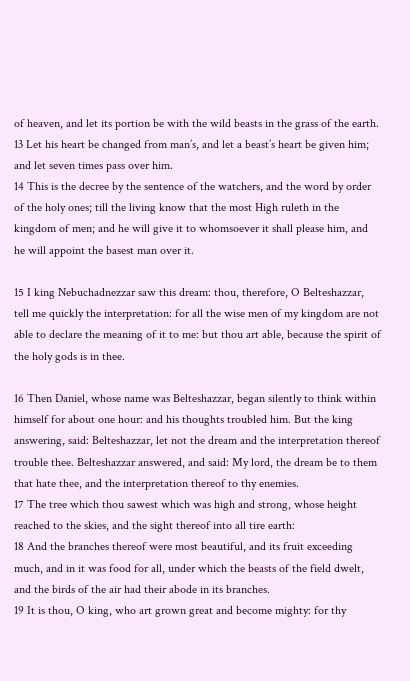of heaven, and let its portion be with the wild beasts in the grass of the earth.
13 Let his heart be changed from man’s, and let a beast’s heart be given him; and let seven times pass over him.
14 This is the decree by the sentence of the watchers, and the word by order of the holy ones; till the living know that the most High ruleth in the kingdom of men; and he will give it to whomsoever it shall please him, and he will appoint the basest man over it.

15 I king Nebuchadnezzar saw this dream: thou, therefore, O Belteshazzar, tell me quickly the interpretation: for all the wise men of my kingdom are not able to declare the meaning of it to me: but thou art able, because the spirit of the holy gods is in thee.

16 Then Daniel, whose name was Belteshazzar, began silently to think within himself for about one hour: and his thoughts troubled him. But the king answering, said: Belteshazzar, let not the dream and the interpretation thereof trouble thee. Belteshazzar answered, and said: My lord, the dream be to them that hate thee, and the interpretation thereof to thy enemies.
17 The tree which thou sawest which was high and strong, whose height reached to the skies, and the sight thereof into all tire earth:
18 And the branches thereof were most beautiful, and its fruit exceeding much, and in it was food for all, under which the beasts of the field dwelt, and the birds of the air had their abode in its branches.
19 It is thou, O king, who art grown great and become mighty: for thy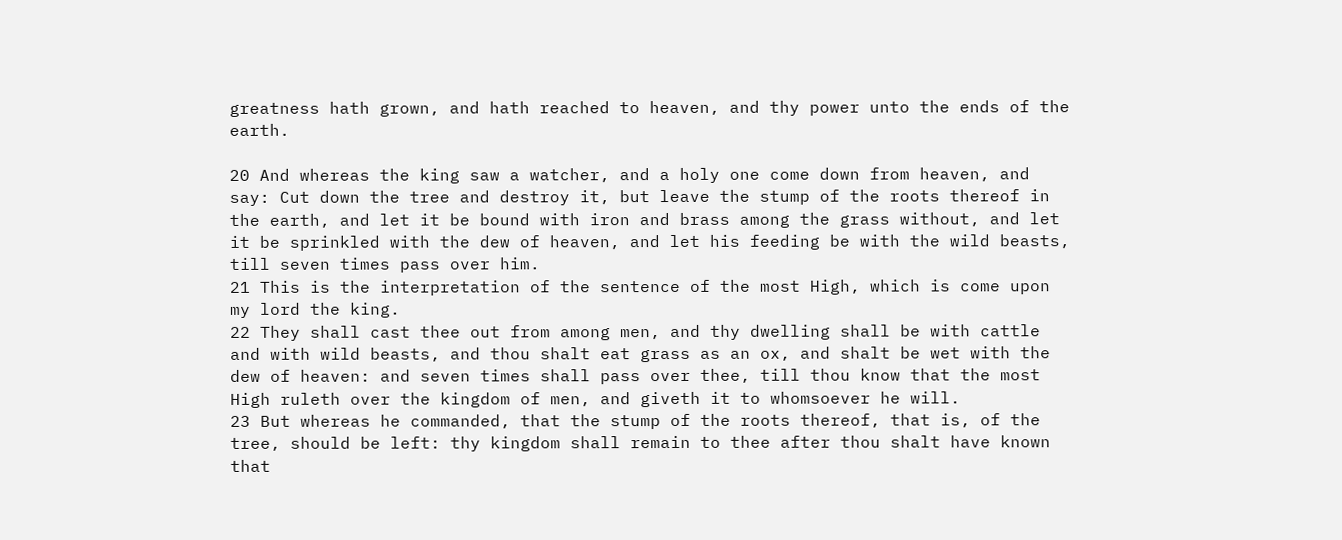greatness hath grown, and hath reached to heaven, and thy power unto the ends of the earth.

20 And whereas the king saw a watcher, and a holy one come down from heaven, and say: Cut down the tree and destroy it, but leave the stump of the roots thereof in the earth, and let it be bound with iron and brass among the grass without, and let it be sprinkled with the dew of heaven, and let his feeding be with the wild beasts, till seven times pass over him.
21 This is the interpretation of the sentence of the most High, which is come upon my lord the king.
22 They shall cast thee out from among men, and thy dwelling shall be with cattle and with wild beasts, and thou shalt eat grass as an ox, and shalt be wet with the dew of heaven: and seven times shall pass over thee, till thou know that the most High ruleth over the kingdom of men, and giveth it to whomsoever he will.
23 But whereas he commanded, that the stump of the roots thereof, that is, of the tree, should be left: thy kingdom shall remain to thee after thou shalt have known that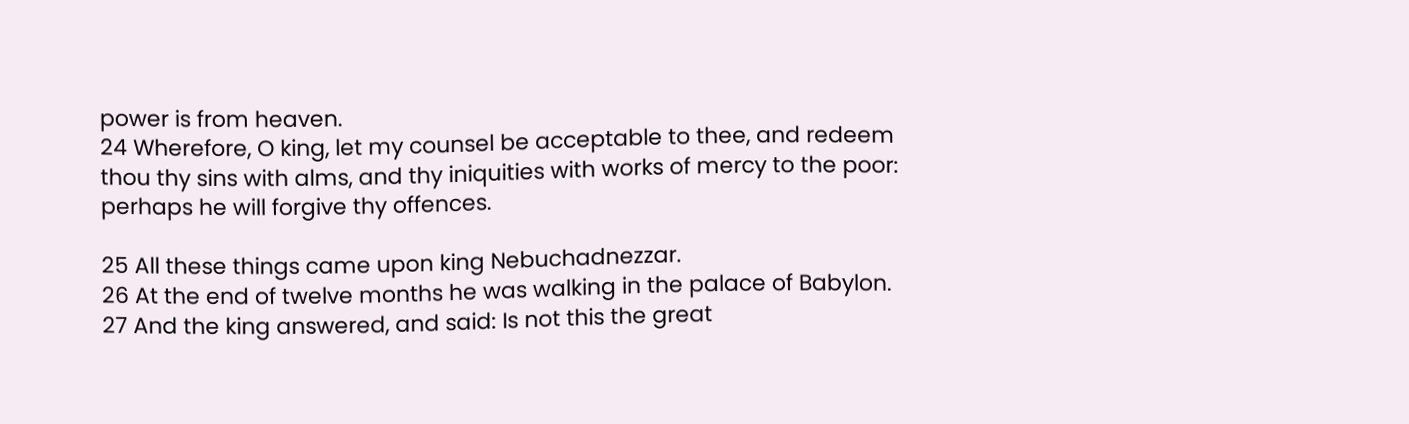power is from heaven.
24 Wherefore, O king, let my counsel be acceptable to thee, and redeem thou thy sins with alms, and thy iniquities with works of mercy to the poor: perhaps he will forgive thy offences.

25 All these things came upon king Nebuchadnezzar.
26 At the end of twelve months he was walking in the palace of Babylon.
27 And the king answered, and said: Is not this the great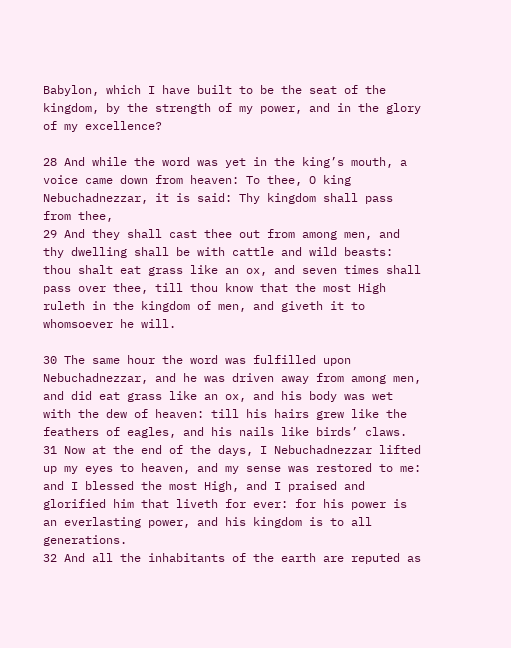Babylon, which I have built to be the seat of the kingdom, by the strength of my power, and in the glory of my excellence?

28 And while the word was yet in the king’s mouth, a voice came down from heaven: To thee, O king Nebuchadnezzar, it is said: Thy kingdom shall pass from thee,
29 And they shall cast thee out from among men, and thy dwelling shall be with cattle and wild beasts: thou shalt eat grass like an ox, and seven times shall pass over thee, till thou know that the most High ruleth in the kingdom of men, and giveth it to whomsoever he will.

30 The same hour the word was fulfilled upon Nebuchadnezzar, and he was driven away from among men, and did eat grass like an ox, and his body was wet with the dew of heaven: till his hairs grew like the feathers of eagles, and his nails like birds’ claws.
31 Now at the end of the days, I Nebuchadnezzar lifted up my eyes to heaven, and my sense was restored to me: and I blessed the most High, and I praised and glorified him that liveth for ever: for his power is an everlasting power, and his kingdom is to all generations.
32 And all the inhabitants of the earth are reputed as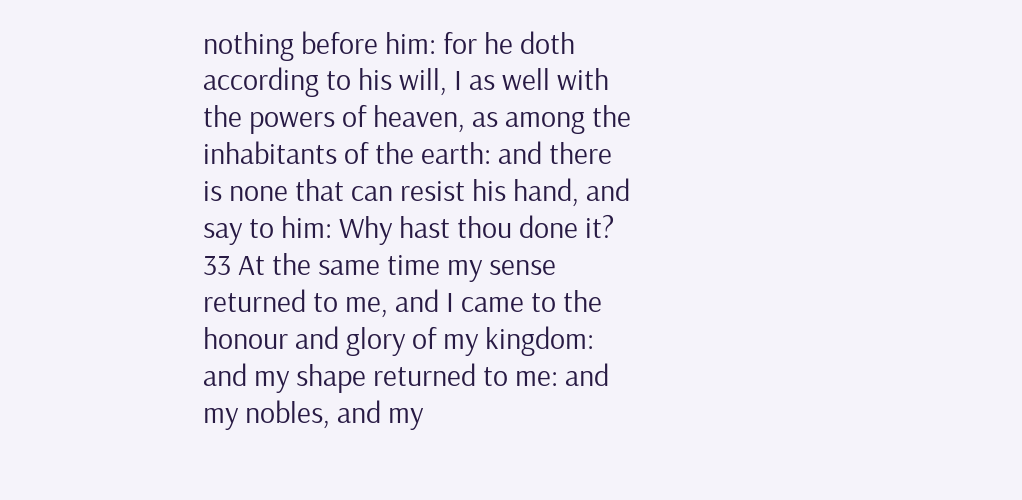nothing before him: for he doth according to his will, I as well with the powers of heaven, as among the inhabitants of the earth: and there is none that can resist his hand, and say to him: Why hast thou done it?
33 At the same time my sense returned to me, and I came to the honour and glory of my kingdom: and my shape returned to me: and my nobles, and my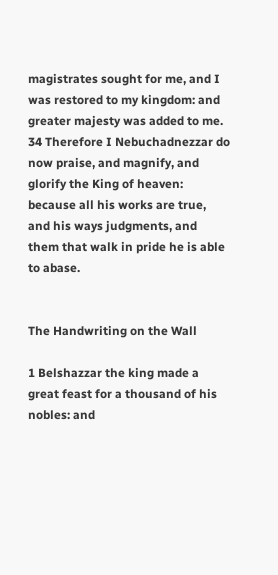magistrates sought for me, and I was restored to my kingdom: and greater majesty was added to me.
34 Therefore I Nebuchadnezzar do now praise, and magnify, and glorify the King of heaven: because all his works are true, and his ways judgments, and them that walk in pride he is able to abase.


The Handwriting on the Wall

1 Belshazzar the king made a great feast for a thousand of his nobles: and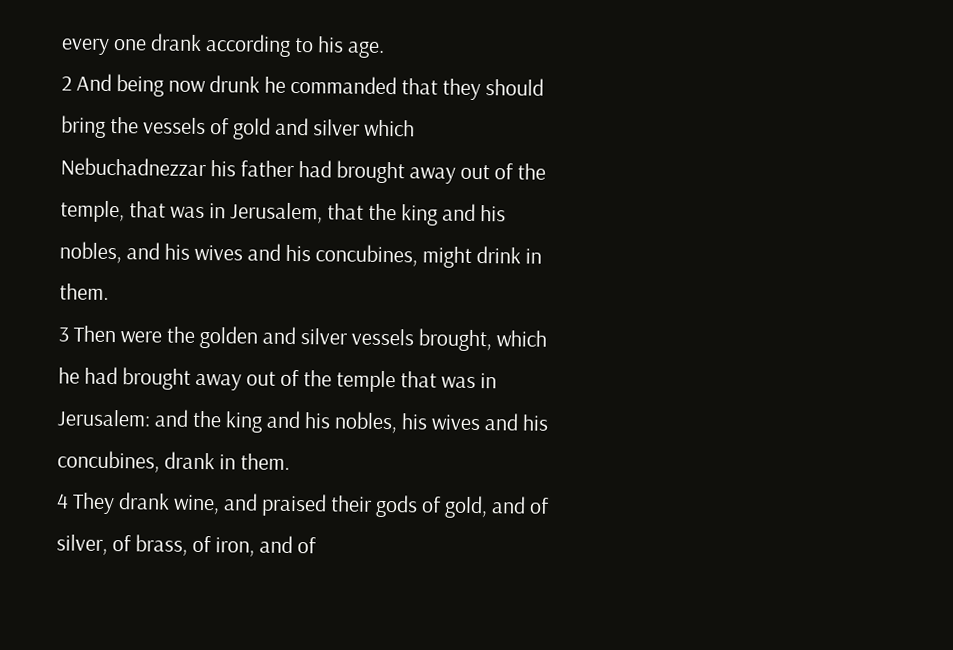every one drank according to his age.
2 And being now drunk he commanded that they should bring the vessels of gold and silver which Nebuchadnezzar his father had brought away out of the temple, that was in Jerusalem, that the king and his nobles, and his wives and his concubines, might drink in them.
3 Then were the golden and silver vessels brought, which he had brought away out of the temple that was in Jerusalem: and the king and his nobles, his wives and his concubines, drank in them.
4 They drank wine, and praised their gods of gold, and of silver, of brass, of iron, and of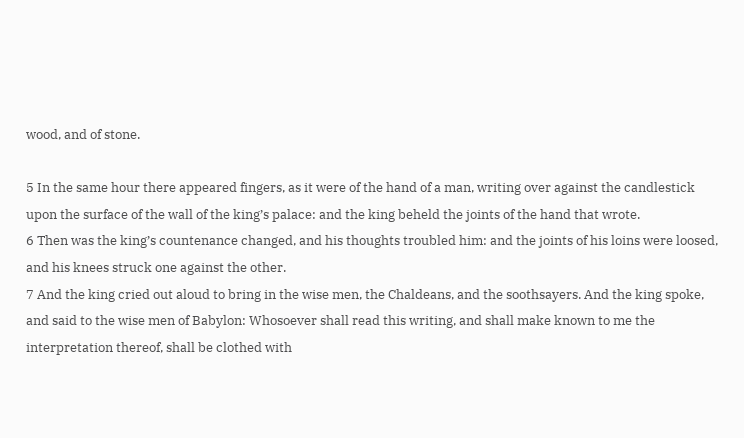wood, and of stone.

5 In the same hour there appeared fingers, as it were of the hand of a man, writing over against the candlestick upon the surface of the wall of the king’s palace: and the king beheld the joints of the hand that wrote.
6 Then was the king’s countenance changed, and his thoughts troubled him: and the joints of his loins were loosed, and his knees struck one against the other.
7 And the king cried out aloud to bring in the wise men, the Chaldeans, and the soothsayers. And the king spoke, and said to the wise men of Babylon: Whosoever shall read this writing, and shall make known to me the interpretation thereof, shall be clothed with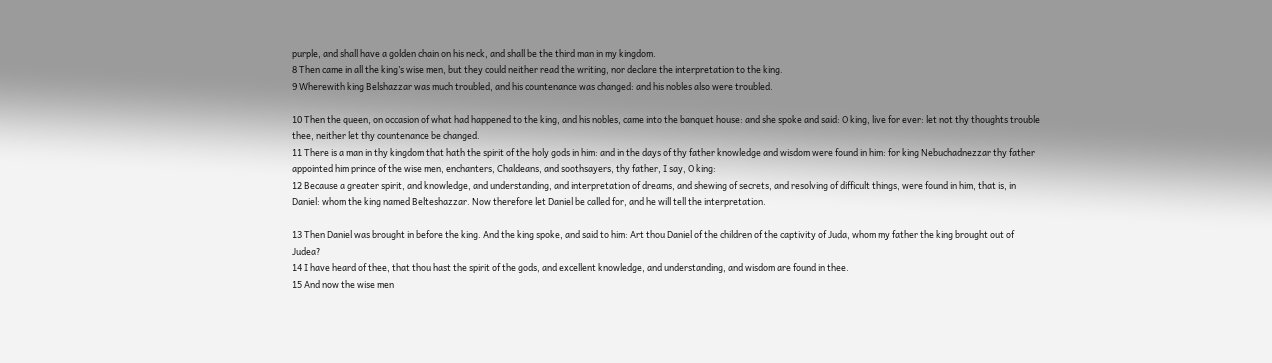purple, and shall have a golden chain on his neck, and shall be the third man in my kingdom.
8 Then came in all the king’s wise men, but they could neither read the writing, nor declare the interpretation to the king.
9 Wherewith king Belshazzar was much troubled, and his countenance was changed: and his nobles also were troubled.

10 Then the queen, on occasion of what had happened to the king, and his nobles, came into the banquet house: and she spoke and said: O king, live for ever: let not thy thoughts trouble thee, neither let thy countenance be changed.
11 There is a man in thy kingdom that hath the spirit of the holy gods in him: and in the days of thy father knowledge and wisdom were found in him: for king Nebuchadnezzar thy father appointed him prince of the wise men, enchanters, Chaldeans, and soothsayers, thy father, I say, O king:
12 Because a greater spirit, and knowledge, and understanding, and interpretation of dreams, and shewing of secrets, and resolving of difficult things, were found in him, that is, in Daniel: whom the king named Belteshazzar. Now therefore let Daniel be called for, and he will tell the interpretation.

13 Then Daniel was brought in before the king. And the king spoke, and said to him: Art thou Daniel of the children of the captivity of Juda, whom my father the king brought out of Judea?
14 I have heard of thee, that thou hast the spirit of the gods, and excellent knowledge, and understanding, and wisdom are found in thee.
15 And now the wise men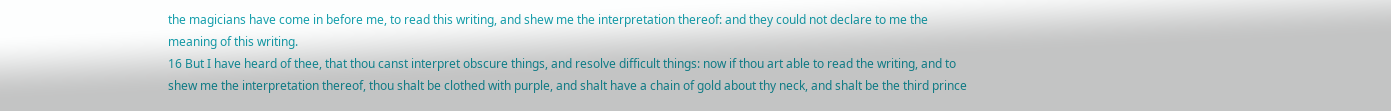the magicians have come in before me, to read this writing, and shew me the interpretation thereof: and they could not declare to me the meaning of this writing.
16 But I have heard of thee, that thou canst interpret obscure things, and resolve difficult things: now if thou art able to read the writing, and to shew me the interpretation thereof, thou shalt be clothed with purple, and shalt have a chain of gold about thy neck, and shalt be the third prince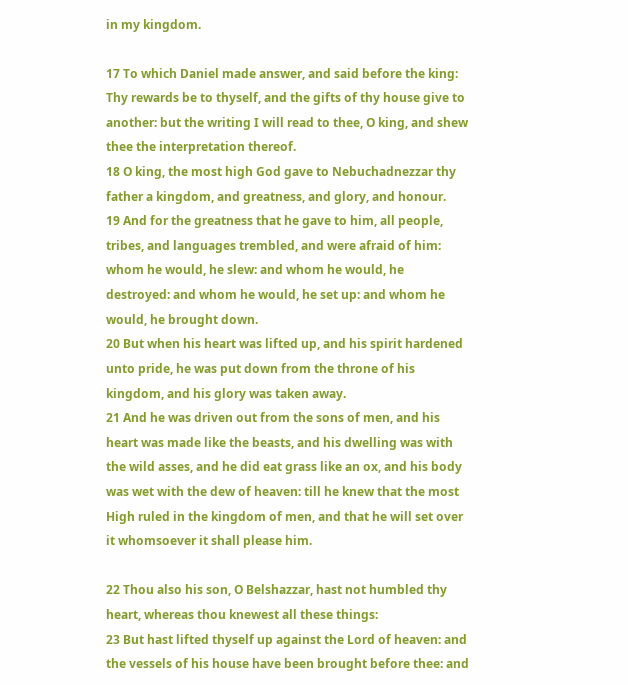in my kingdom.

17 To which Daniel made answer, and said before the king: Thy rewards be to thyself, and the gifts of thy house give to another: but the writing I will read to thee, O king, and shew thee the interpretation thereof.
18 O king, the most high God gave to Nebuchadnezzar thy father a kingdom, and greatness, and glory, and honour.
19 And for the greatness that he gave to him, all people, tribes, and languages trembled, and were afraid of him: whom he would, he slew: and whom he would, he destroyed: and whom he would, he set up: and whom he would, he brought down.
20 But when his heart was lifted up, and his spirit hardened unto pride, he was put down from the throne of his kingdom, and his glory was taken away.
21 And he was driven out from the sons of men, and his heart was made like the beasts, and his dwelling was with the wild asses, and he did eat grass like an ox, and his body was wet with the dew of heaven: till he knew that the most High ruled in the kingdom of men, and that he will set over it whomsoever it shall please him.

22 Thou also his son, O Belshazzar, hast not humbled thy heart, whereas thou knewest all these things:
23 But hast lifted thyself up against the Lord of heaven: and the vessels of his house have been brought before thee: and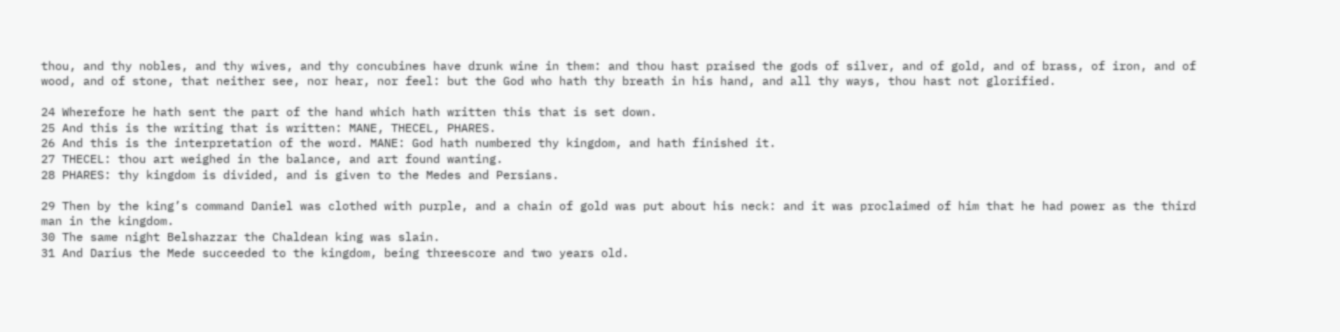thou, and thy nobles, and thy wives, and thy concubines have drunk wine in them: and thou hast praised the gods of silver, and of gold, and of brass, of iron, and of wood, and of stone, that neither see, nor hear, nor feel: but the God who hath thy breath in his hand, and all thy ways, thou hast not glorified.

24 Wherefore he hath sent the part of the hand which hath written this that is set down.
25 And this is the writing that is written: MANE, THECEL, PHARES.
26 And this is the interpretation of the word. MANE: God hath numbered thy kingdom, and hath finished it.
27 THECEL: thou art weighed in the balance, and art found wanting.
28 PHARES: thy kingdom is divided, and is given to the Medes and Persians.

29 Then by the king’s command Daniel was clothed with purple, and a chain of gold was put about his neck: and it was proclaimed of him that he had power as the third man in the kingdom.
30 The same night Belshazzar the Chaldean king was slain.
31 And Darius the Mede succeeded to the kingdom, being threescore and two years old.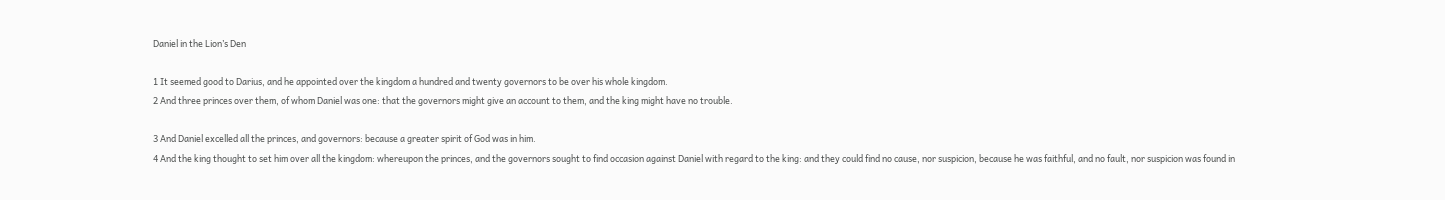Daniel in the Lion’s Den

1 It seemed good to Darius, and he appointed over the kingdom a hundred and twenty governors to be over his whole kingdom.
2 And three princes over them, of whom Daniel was one: that the governors might give an account to them, and the king might have no trouble.

3 And Daniel excelled all the princes, and governors: because a greater spirit of God was in him.
4 And the king thought to set him over all the kingdom: whereupon the princes, and the governors sought to find occasion against Daniel with regard to the king: and they could find no cause, nor suspicion, because he was faithful, and no fault, nor suspicion was found in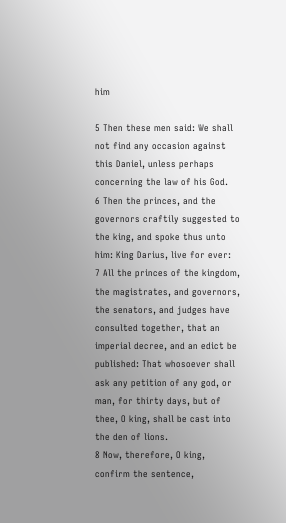him

5 Then these men said: We shall not find any occasion against this Daniel, unless perhaps concerning the law of his God.
6 Then the princes, and the governors craftily suggested to the king, and spoke thus unto him: King Darius, live for ever:
7 All the princes of the kingdom, the magistrates, and governors, the senators, and judges have consulted together, that an imperial decree, and an edict be published: That whosoever shall ask any petition of any god, or man, for thirty days, but of thee, O king, shall be cast into the den of lions.
8 Now, therefore, O king, confirm the sentence,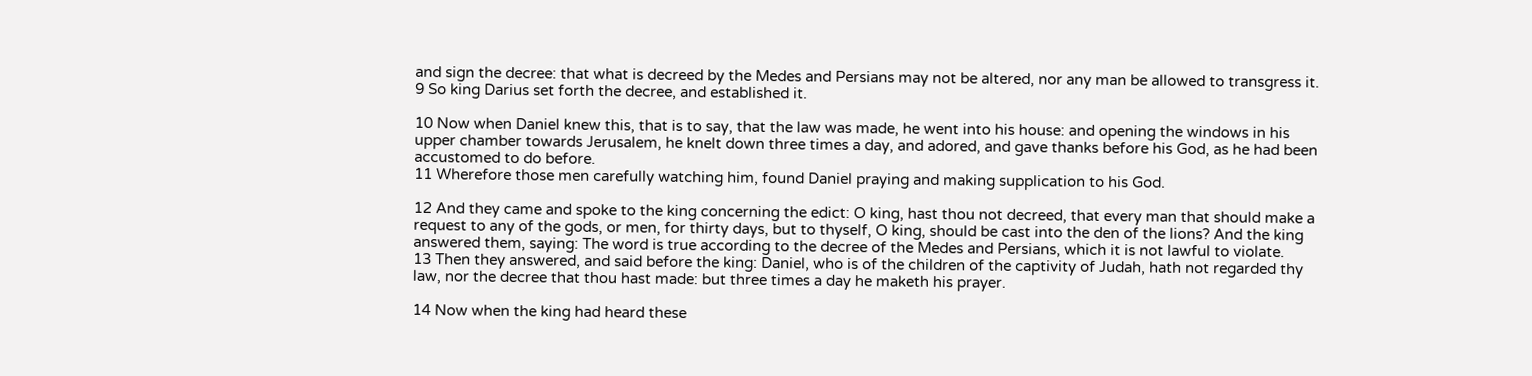and sign the decree: that what is decreed by the Medes and Persians may not be altered, nor any man be allowed to transgress it.
9 So king Darius set forth the decree, and established it.

10 Now when Daniel knew this, that is to say, that the law was made, he went into his house: and opening the windows in his upper chamber towards Jerusalem, he knelt down three times a day, and adored, and gave thanks before his God, as he had been accustomed to do before.
11 Wherefore those men carefully watching him, found Daniel praying and making supplication to his God.

12 And they came and spoke to the king concerning the edict: O king, hast thou not decreed, that every man that should make a request to any of the gods, or men, for thirty days, but to thyself, O king, should be cast into the den of the lions? And the king answered them, saying: The word is true according to the decree of the Medes and Persians, which it is not lawful to violate.
13 Then they answered, and said before the king: Daniel, who is of the children of the captivity of Judah, hath not regarded thy law, nor the decree that thou hast made: but three times a day he maketh his prayer.

14 Now when the king had heard these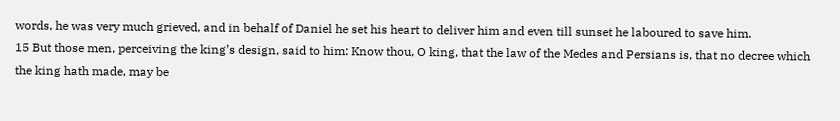words, he was very much grieved, and in behalf of Daniel he set his heart to deliver him and even till sunset he laboured to save him.
15 But those men, perceiving the king’s design, said to him: Know thou, O king, that the law of the Medes and Persians is, that no decree which the king hath made, may be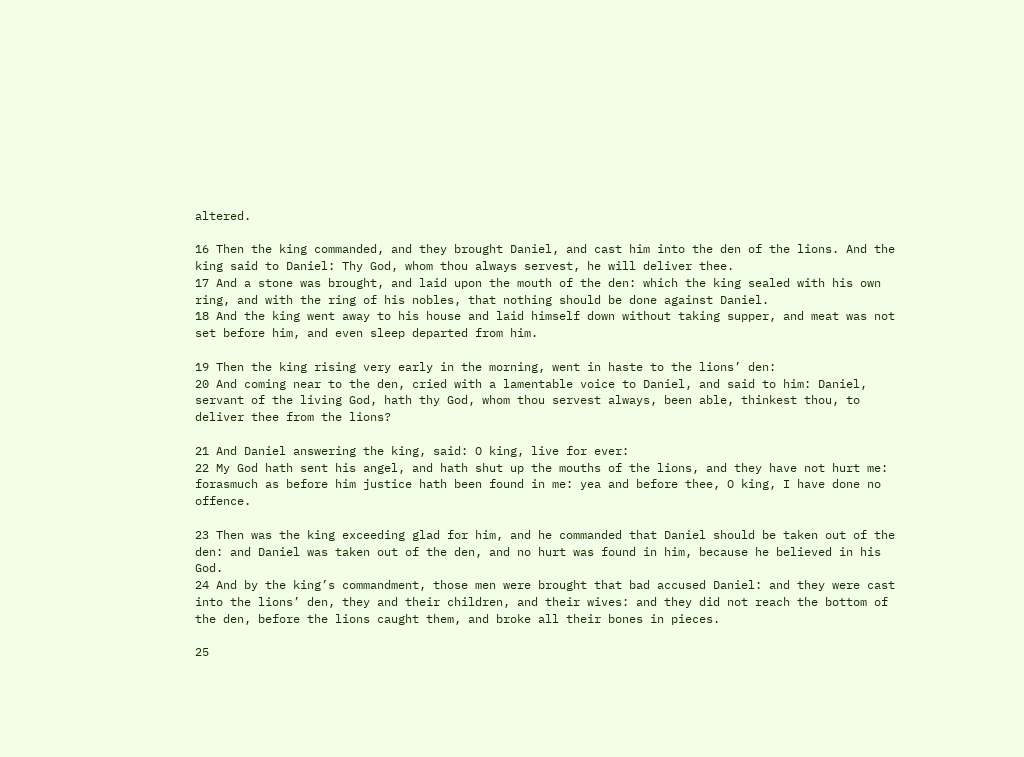altered.

16 Then the king commanded, and they brought Daniel, and cast him into the den of the lions. And the king said to Daniel: Thy God, whom thou always servest, he will deliver thee.
17 And a stone was brought, and laid upon the mouth of the den: which the king sealed with his own ring, and with the ring of his nobles, that nothing should be done against Daniel.
18 And the king went away to his house and laid himself down without taking supper, and meat was not set before him, and even sleep departed from him.

19 Then the king rising very early in the morning, went in haste to the lions’ den:
20 And coming near to the den, cried with a lamentable voice to Daniel, and said to him: Daniel, servant of the living God, hath thy God, whom thou servest always, been able, thinkest thou, to deliver thee from the lions?

21 And Daniel answering the king, said: O king, live for ever:
22 My God hath sent his angel, and hath shut up the mouths of the lions, and they have not hurt me: forasmuch as before him justice hath been found in me: yea and before thee, O king, I have done no offence.

23 Then was the king exceeding glad for him, and he commanded that Daniel should be taken out of the den: and Daniel was taken out of the den, and no hurt was found in him, because he believed in his God.
24 And by the king’s commandment, those men were brought that bad accused Daniel: and they were cast into the lions’ den, they and their children, and their wives: and they did not reach the bottom of the den, before the lions caught them, and broke all their bones in pieces.

25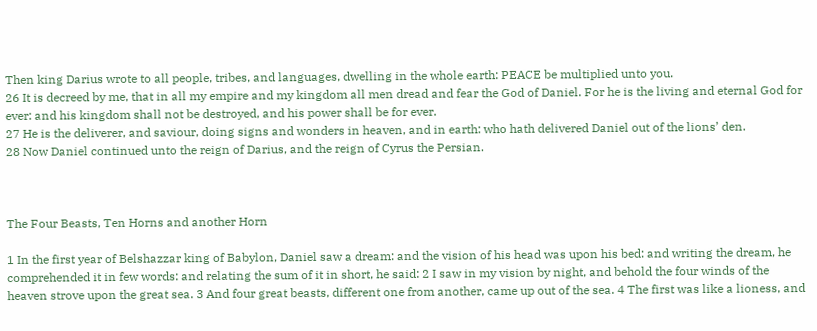Then king Darius wrote to all people, tribes, and languages, dwelling in the whole earth: PEACE be multiplied unto you.
26 It is decreed by me, that in all my empire and my kingdom all men dread and fear the God of Daniel. For he is the living and eternal God for ever: and his kingdom shall not be destroyed, and his power shall be for ever.
27 He is the deliverer, and saviour, doing signs and wonders in heaven, and in earth: who hath delivered Daniel out of the lions’ den.
28 Now Daniel continued unto the reign of Darius, and the reign of Cyrus the Persian.



The Four Beasts, Ten Horns and another Horn

1 In the first year of Belshazzar king of Babylon, Daniel saw a dream: and the vision of his head was upon his bed: and writing the dream, he comprehended it in few words: and relating the sum of it in short, he said: 2 I saw in my vision by night, and behold the four winds of the heaven strove upon the great sea. 3 And four great beasts, different one from another, came up out of the sea. 4 The first was like a lioness, and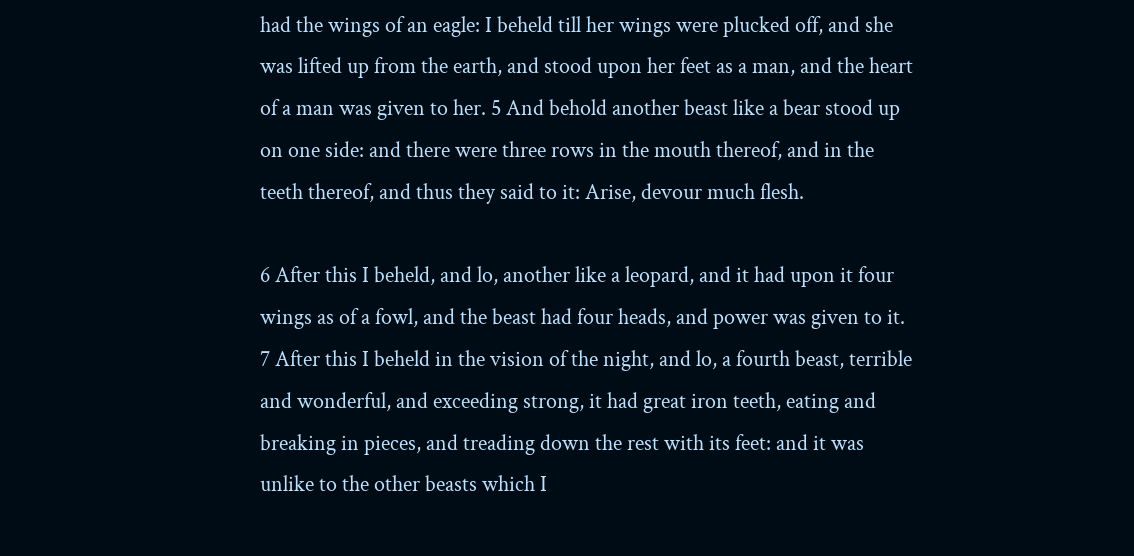had the wings of an eagle: I beheld till her wings were plucked off, and she was lifted up from the earth, and stood upon her feet as a man, and the heart of a man was given to her. 5 And behold another beast like a bear stood up on one side: and there were three rows in the mouth thereof, and in the teeth thereof, and thus they said to it: Arise, devour much flesh.

6 After this I beheld, and lo, another like a leopard, and it had upon it four wings as of a fowl, and the beast had four heads, and power was given to it. 7 After this I beheld in the vision of the night, and lo, a fourth beast, terrible and wonderful, and exceeding strong, it had great iron teeth, eating and breaking in pieces, and treading down the rest with its feet: and it was unlike to the other beasts which I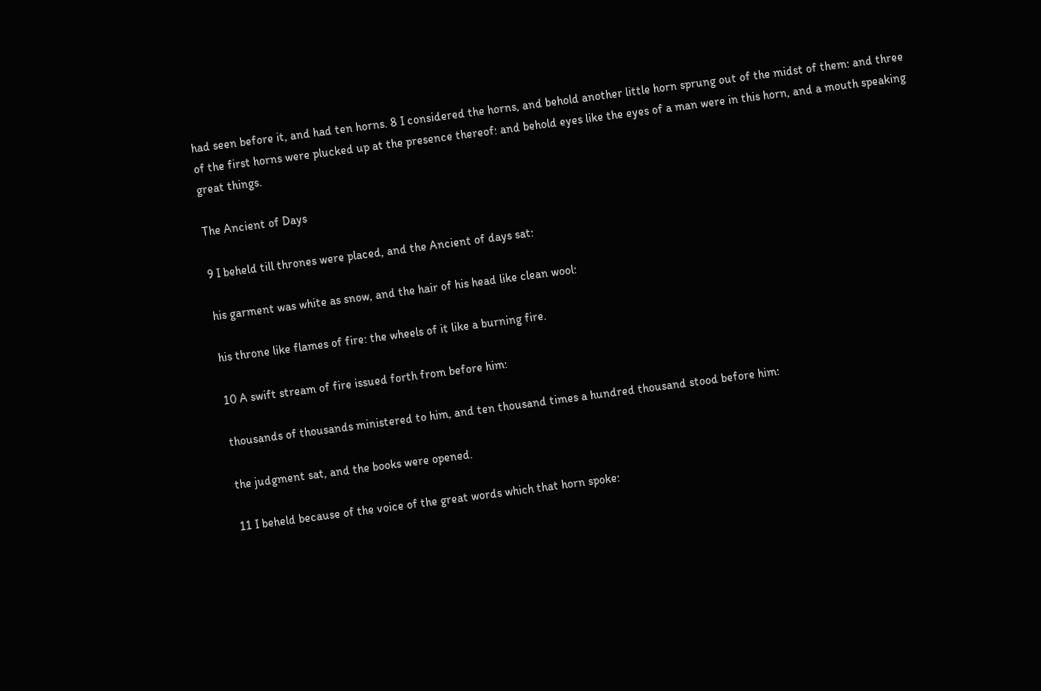had seen before it, and had ten horns. 8 I considered the horns, and behold another little horn sprung out of the midst of them: and three of the first horns were plucked up at the presence thereof: and behold eyes like the eyes of a man were in this horn, and a mouth speaking great things.

The Ancient of Days

9 I beheld till thrones were placed, and the Ancient of days sat:

his garment was white as snow, and the hair of his head like clean wool:

his throne like flames of fire: the wheels of it like a burning fire.

10 A swift stream of fire issued forth from before him:

thousands of thousands ministered to him, and ten thousand times a hundred thousand stood before him:

the judgment sat, and the books were opened.

11 I beheld because of the voice of the great words which that horn spoke: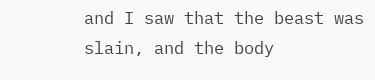and I saw that the beast was slain, and the body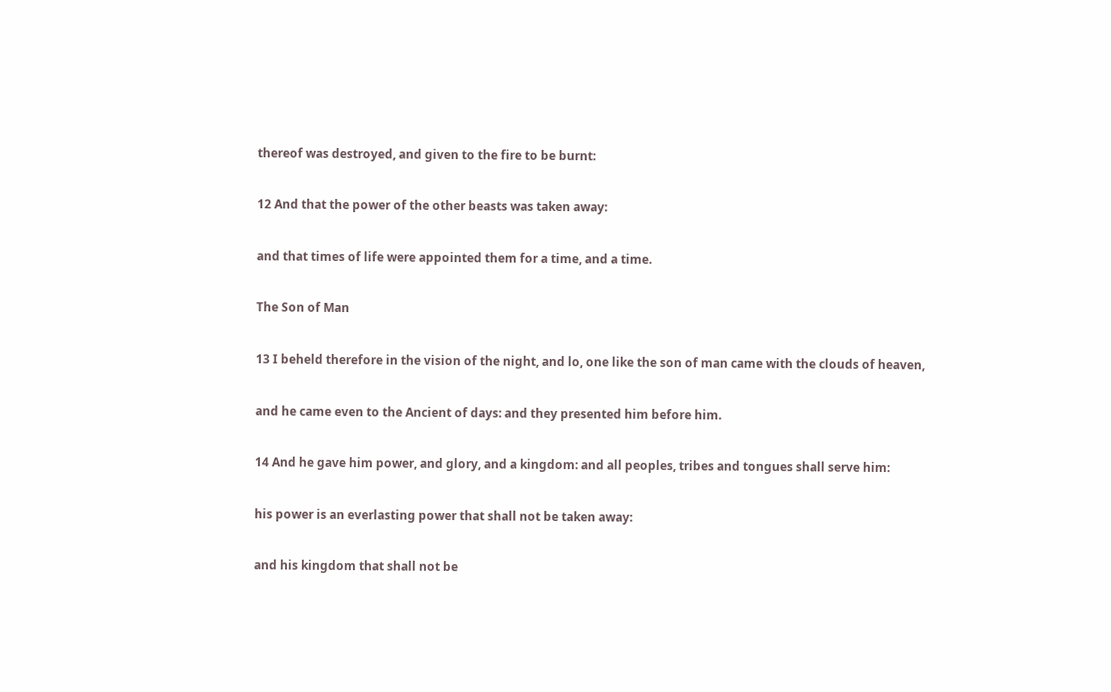thereof was destroyed, and given to the fire to be burnt:

12 And that the power of the other beasts was taken away:

and that times of life were appointed them for a time, and a time.

The Son of Man

13 I beheld therefore in the vision of the night, and lo, one like the son of man came with the clouds of heaven,

and he came even to the Ancient of days: and they presented him before him.

14 And he gave him power, and glory, and a kingdom: and all peoples, tribes and tongues shall serve him:

his power is an everlasting power that shall not be taken away:

and his kingdom that shall not be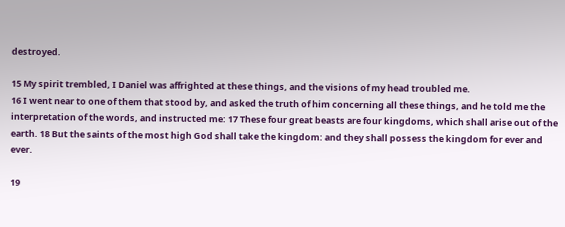destroyed.

15 My spirit trembled, I Daniel was affrighted at these things, and the visions of my head troubled me.
16 I went near to one of them that stood by, and asked the truth of him concerning all these things, and he told me the interpretation of the words, and instructed me: 17 These four great beasts are four kingdoms, which shall arise out of the earth. 18 But the saints of the most high God shall take the kingdom: and they shall possess the kingdom for ever and ever.

19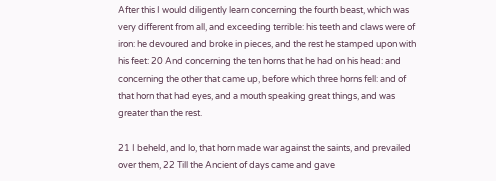After this I would diligently learn concerning the fourth beast, which was very different from all, and exceeding terrible: his teeth and claws were of iron: he devoured and broke in pieces, and the rest he stamped upon with his feet: 20 And concerning the ten horns that he had on his head: and concerning the other that came up, before which three horns fell: and of that horn that had eyes, and a mouth speaking great things, and was greater than the rest.

21 I beheld, and lo, that horn made war against the saints, and prevailed over them, 22 Till the Ancient of days came and gave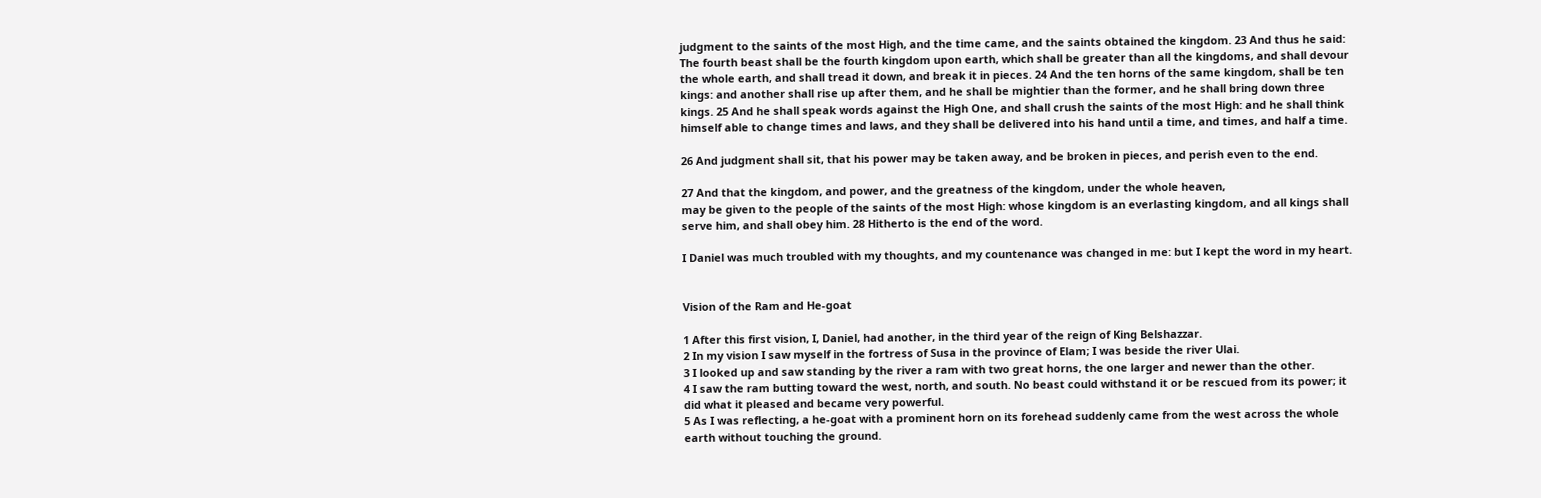judgment to the saints of the most High, and the time came, and the saints obtained the kingdom. 23 And thus he said: The fourth beast shall be the fourth kingdom upon earth, which shall be greater than all the kingdoms, and shall devour the whole earth, and shall tread it down, and break it in pieces. 24 And the ten horns of the same kingdom, shall be ten kings: and another shall rise up after them, and he shall be mightier than the former, and he shall bring down three kings. 25 And he shall speak words against the High One, and shall crush the saints of the most High: and he shall think himself able to change times and laws, and they shall be delivered into his hand until a time, and times, and half a time.

26 And judgment shall sit, that his power may be taken away, and be broken in pieces, and perish even to the end.

27 And that the kingdom, and power, and the greatness of the kingdom, under the whole heaven,
may be given to the people of the saints of the most High: whose kingdom is an everlasting kingdom, and all kings shall serve him, and shall obey him. 28 Hitherto is the end of the word.

I Daniel was much troubled with my thoughts, and my countenance was changed in me: but I kept the word in my heart.


Vision of the Ram and He-goat

1 After this first vision, I, Daniel, had another, in the third year of the reign of King Belshazzar.
2 In my vision I saw myself in the fortress of Susa in the province of Elam; I was beside the river Ulai.
3 I looked up and saw standing by the river a ram with two great horns, the one larger and newer than the other.
4 I saw the ram butting toward the west, north, and south. No beast could withstand it or be rescued from its power; it did what it pleased and became very powerful.
5 As I was reflecting, a he-goat with a prominent horn on its forehead suddenly came from the west across the whole earth without touching the ground.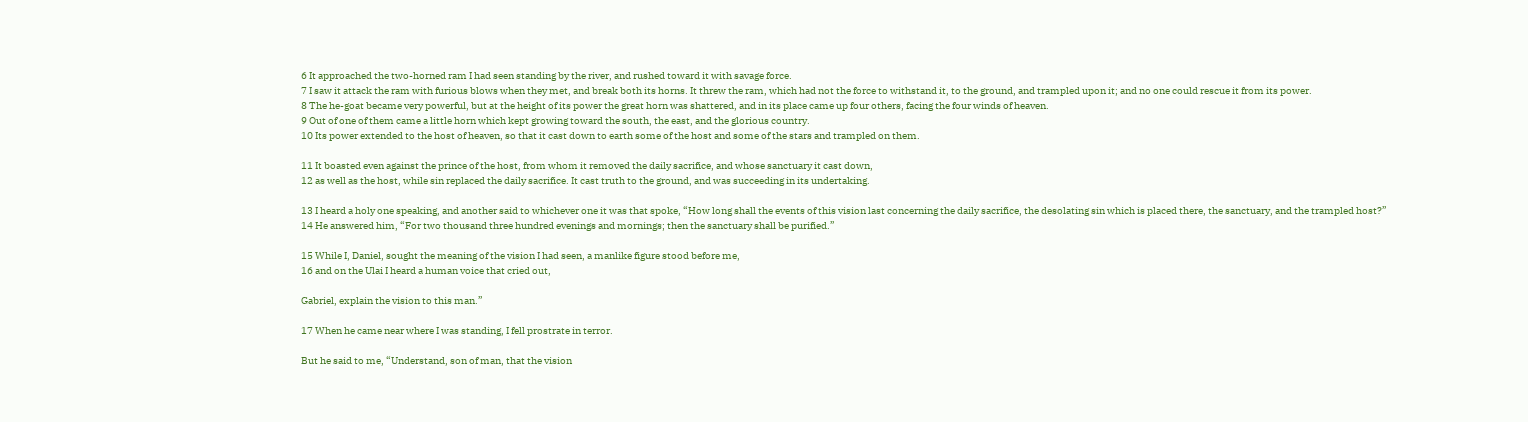6 It approached the two-horned ram I had seen standing by the river, and rushed toward it with savage force.
7 I saw it attack the ram with furious blows when they met, and break both its horns. It threw the ram, which had not the force to withstand it, to the ground, and trampled upon it; and no one could rescue it from its power.
8 The he-goat became very powerful, but at the height of its power the great horn was shattered, and in its place came up four others, facing the four winds of heaven.
9 Out of one of them came a little horn which kept growing toward the south, the east, and the glorious country.
10 Its power extended to the host of heaven, so that it cast down to earth some of the host and some of the stars and trampled on them.

11 It boasted even against the prince of the host, from whom it removed the daily sacrifice, and whose sanctuary it cast down,
12 as well as the host, while sin replaced the daily sacrifice. It cast truth to the ground, and was succeeding in its undertaking.

13 I heard a holy one speaking, and another said to whichever one it was that spoke, “How long shall the events of this vision last concerning the daily sacrifice, the desolating sin which is placed there, the sanctuary, and the trampled host?”
14 He answered him, “For two thousand three hundred evenings and mornings; then the sanctuary shall be purified.”

15 While I, Daniel, sought the meaning of the vision I had seen, a manlike figure stood before me,
16 and on the Ulai I heard a human voice that cried out,

Gabriel, explain the vision to this man.”

17 When he came near where I was standing, I fell prostrate in terror.

But he said to me, “Understand, son of man, that the vision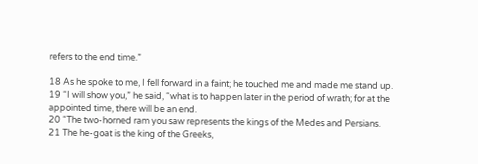refers to the end time.”

18 As he spoke to me, I fell forward in a faint; he touched me and made me stand up.
19 “I will show you,” he said, “what is to happen later in the period of wrath; for at the appointed time, there will be an end.
20 “The two-horned ram you saw represents the kings of the Medes and Persians.
21 The he-goat is the king of the Greeks,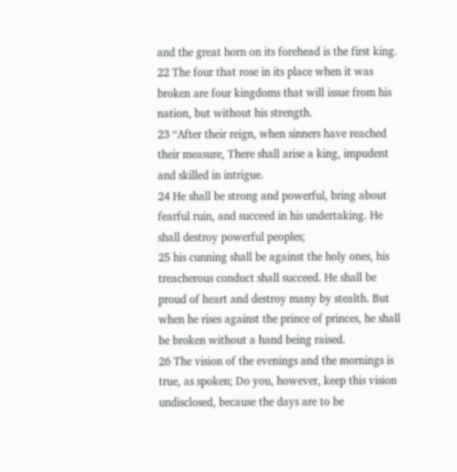and the great horn on its forehead is the first king.
22 The four that rose in its place when it was broken are four kingdoms that will issue from his nation, but without his strength.
23 “After their reign, when sinners have reached their measure, There shall arise a king, impudent and skilled in intrigue.
24 He shall be strong and powerful, bring about fearful ruin, and succeed in his undertaking. He shall destroy powerful peoples;
25 his cunning shall be against the holy ones, his treacherous conduct shall succeed. He shall be proud of heart and destroy many by stealth. But when he rises against the prince of princes, he shall be broken without a hand being raised.
26 The vision of the evenings and the mornings is true, as spoken; Do you, however, keep this vision undisclosed, because the days are to be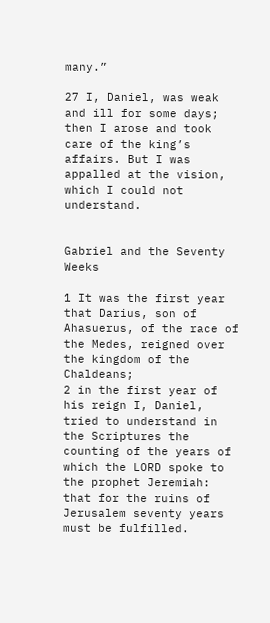many.”

27 I, Daniel, was weak and ill for some days; then I arose and took care of the king’s affairs. But I was appalled at the vision, which I could not understand.


Gabriel and the Seventy Weeks

1 It was the first year that Darius, son of Ahasuerus, of the race of the Medes, reigned over the kingdom of the Chaldeans;
2 in the first year of his reign I, Daniel, tried to understand in the Scriptures the counting of the years of which the LORD spoke to the prophet Jeremiah: that for the ruins of Jerusalem seventy years must be fulfilled.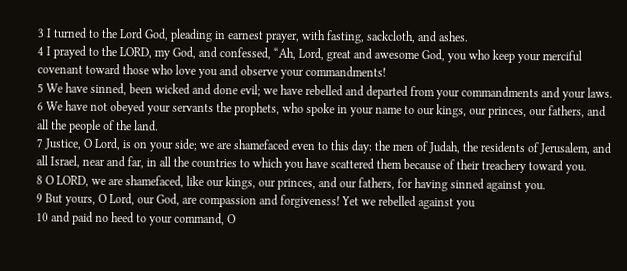3 I turned to the Lord God, pleading in earnest prayer, with fasting, sackcloth, and ashes.
4 I prayed to the LORD, my God, and confessed, “Ah, Lord, great and awesome God, you who keep your merciful covenant toward those who love you and observe your commandments!
5 We have sinned, been wicked and done evil; we have rebelled and departed from your commandments and your laws.
6 We have not obeyed your servants the prophets, who spoke in your name to our kings, our princes, our fathers, and all the people of the land.
7 Justice, O Lord, is on your side; we are shamefaced even to this day: the men of Judah, the residents of Jerusalem, and all Israel, near and far, in all the countries to which you have scattered them because of their treachery toward you.
8 O LORD, we are shamefaced, like our kings, our princes, and our fathers, for having sinned against you.
9 But yours, O Lord, our God, are compassion and forgiveness! Yet we rebelled against you
10 and paid no heed to your command, O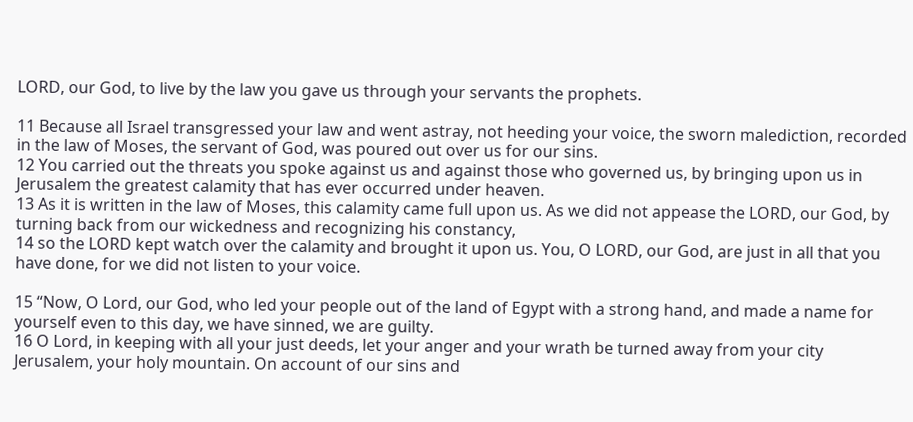LORD, our God, to live by the law you gave us through your servants the prophets.

11 Because all Israel transgressed your law and went astray, not heeding your voice, the sworn malediction, recorded in the law of Moses, the servant of God, was poured out over us for our sins.
12 You carried out the threats you spoke against us and against those who governed us, by bringing upon us in Jerusalem the greatest calamity that has ever occurred under heaven.
13 As it is written in the law of Moses, this calamity came full upon us. As we did not appease the LORD, our God, by turning back from our wickedness and recognizing his constancy,
14 so the LORD kept watch over the calamity and brought it upon us. You, O LORD, our God, are just in all that you have done, for we did not listen to your voice.

15 “Now, O Lord, our God, who led your people out of the land of Egypt with a strong hand, and made a name for yourself even to this day, we have sinned, we are guilty.
16 O Lord, in keeping with all your just deeds, let your anger and your wrath be turned away from your city Jerusalem, your holy mountain. On account of our sins and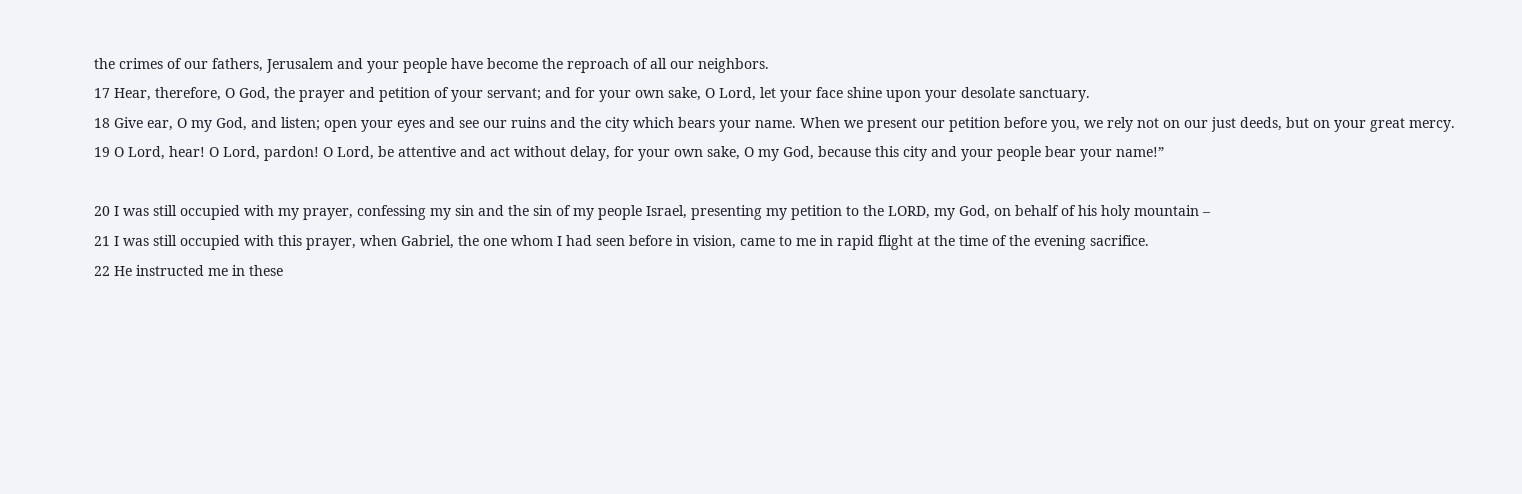the crimes of our fathers, Jerusalem and your people have become the reproach of all our neighbors.
17 Hear, therefore, O God, the prayer and petition of your servant; and for your own sake, O Lord, let your face shine upon your desolate sanctuary.
18 Give ear, O my God, and listen; open your eyes and see our ruins and the city which bears your name. When we present our petition before you, we rely not on our just deeds, but on your great mercy.
19 O Lord, hear! O Lord, pardon! O Lord, be attentive and act without delay, for your own sake, O my God, because this city and your people bear your name!”

20 I was still occupied with my prayer, confessing my sin and the sin of my people Israel, presenting my petition to the LORD, my God, on behalf of his holy mountain –
21 I was still occupied with this prayer, when Gabriel, the one whom I had seen before in vision, came to me in rapid flight at the time of the evening sacrifice.
22 He instructed me in these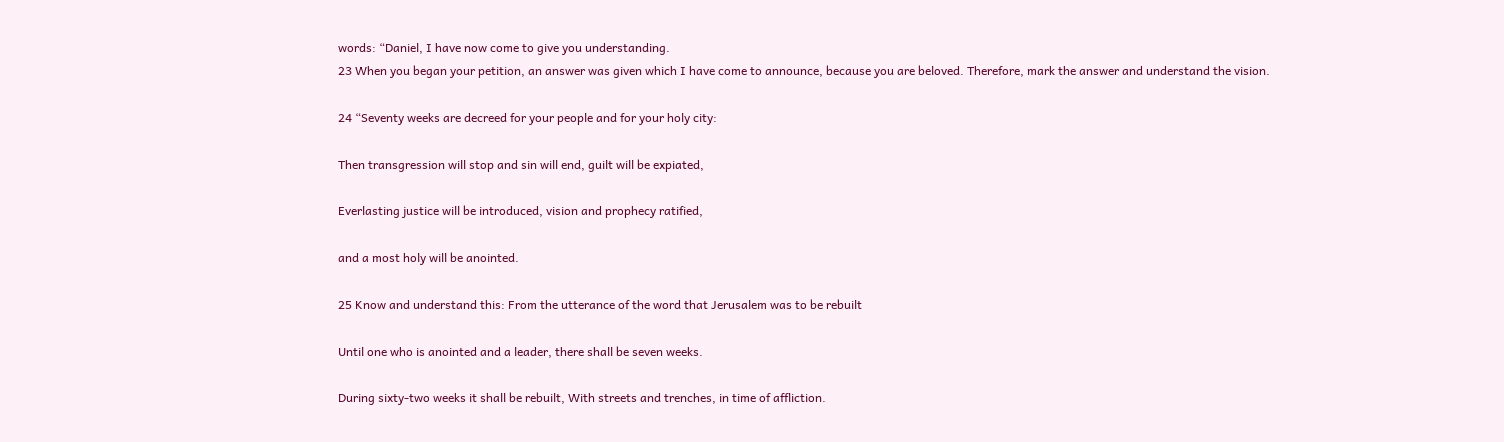words: “Daniel, I have now come to give you understanding.
23 When you began your petition, an answer was given which I have come to announce, because you are beloved. Therefore, mark the answer and understand the vision.

24 “Seventy weeks are decreed for your people and for your holy city:

Then transgression will stop and sin will end, guilt will be expiated,

Everlasting justice will be introduced, vision and prophecy ratified,

and a most holy will be anointed.

25 Know and understand this: From the utterance of the word that Jerusalem was to be rebuilt

Until one who is anointed and a leader, there shall be seven weeks.

During sixty-two weeks it shall be rebuilt, With streets and trenches, in time of affliction.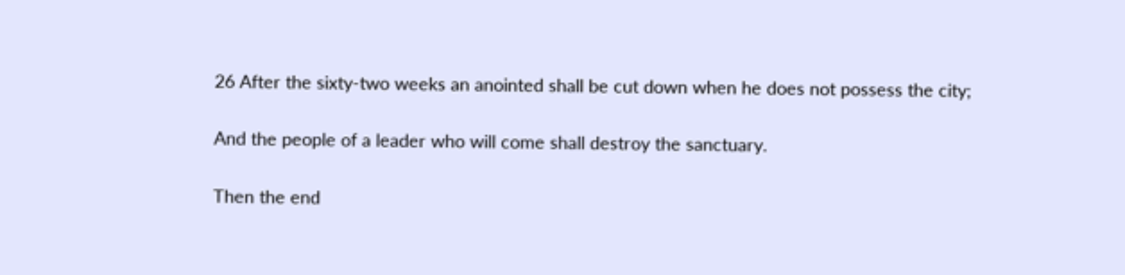26 After the sixty-two weeks an anointed shall be cut down when he does not possess the city;

And the people of a leader who will come shall destroy the sanctuary.

Then the end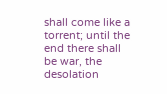shall come like a torrent; until the end there shall be war, the desolation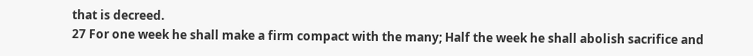that is decreed.
27 For one week he shall make a firm compact with the many; Half the week he shall abolish sacrifice and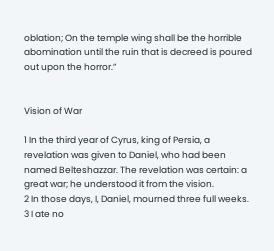oblation; On the temple wing shall be the horrible abomination until the ruin that is decreed is poured out upon the horror.”


Vision of War

1 In the third year of Cyrus, king of Persia, a revelation was given to Daniel, who had been named Belteshazzar. The revelation was certain: a great war; he understood it from the vision.
2 In those days, I, Daniel, mourned three full weeks.
3 I ate no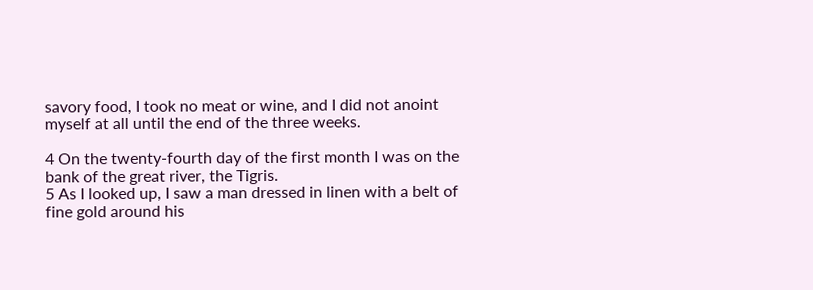savory food, I took no meat or wine, and I did not anoint myself at all until the end of the three weeks.

4 On the twenty-fourth day of the first month I was on the bank of the great river, the Tigris.
5 As I looked up, I saw a man dressed in linen with a belt of fine gold around his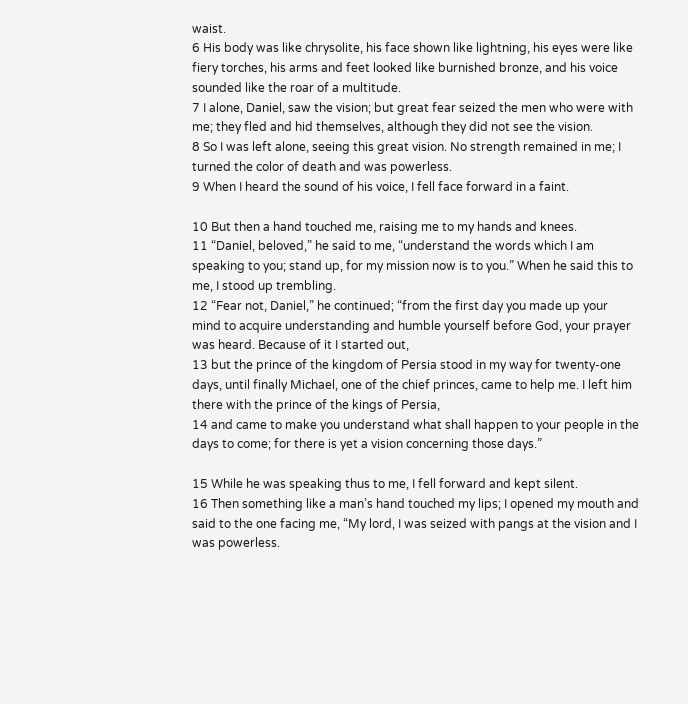waist.
6 His body was like chrysolite, his face shown like lightning, his eyes were like fiery torches, his arms and feet looked like burnished bronze, and his voice sounded like the roar of a multitude.
7 I alone, Daniel, saw the vision; but great fear seized the men who were with me; they fled and hid themselves, although they did not see the vision.
8 So I was left alone, seeing this great vision. No strength remained in me; I turned the color of death and was powerless.
9 When I heard the sound of his voice, I fell face forward in a faint.

10 But then a hand touched me, raising me to my hands and knees.
11 “Daniel, beloved,” he said to me, “understand the words which I am speaking to you; stand up, for my mission now is to you.” When he said this to me, I stood up trembling.
12 “Fear not, Daniel,” he continued; “from the first day you made up your mind to acquire understanding and humble yourself before God, your prayer was heard. Because of it I started out,
13 but the prince of the kingdom of Persia stood in my way for twenty-one days, until finally Michael, one of the chief princes, came to help me. I left him there with the prince of the kings of Persia,
14 and came to make you understand what shall happen to your people in the days to come; for there is yet a vision concerning those days.”

15 While he was speaking thus to me, I fell forward and kept silent.
16 Then something like a man’s hand touched my lips; I opened my mouth and said to the one facing me, “My lord, I was seized with pangs at the vision and I was powerless.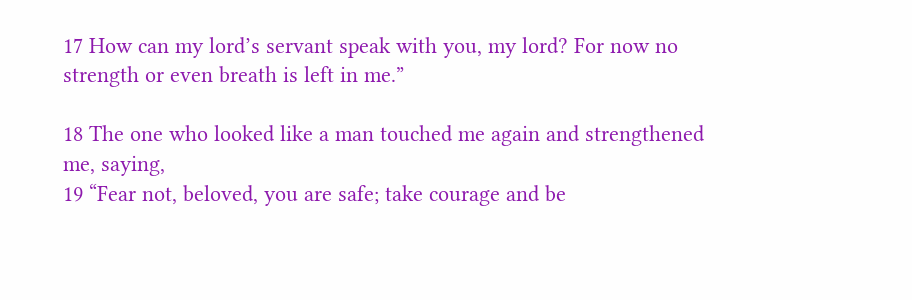17 How can my lord’s servant speak with you, my lord? For now no strength or even breath is left in me.”

18 The one who looked like a man touched me again and strengthened me, saying,
19 “Fear not, beloved, you are safe; take courage and be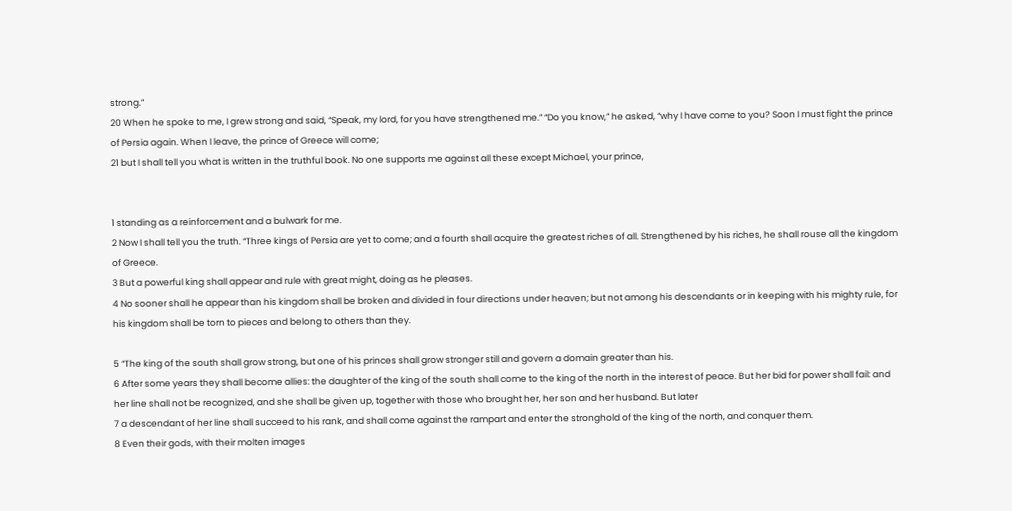strong.”
20 When he spoke to me, I grew strong and said, “Speak, my lord, for you have strengthened me.” “Do you know,” he asked, “why I have come to you? Soon I must fight the prince of Persia again. When I leave, the prince of Greece will come;
21 but I shall tell you what is written in the truthful book. No one supports me against all these except Michael, your prince,


1 standing as a reinforcement and a bulwark for me.
2 Now I shall tell you the truth. “Three kings of Persia are yet to come; and a fourth shall acquire the greatest riches of all. Strengthened by his riches, he shall rouse all the kingdom of Greece.
3 But a powerful king shall appear and rule with great might, doing as he pleases.
4 No sooner shall he appear than his kingdom shall be broken and divided in four directions under heaven; but not among his descendants or in keeping with his mighty rule, for his kingdom shall be torn to pieces and belong to others than they.

5 “The king of the south shall grow strong, but one of his princes shall grow stronger still and govern a domain greater than his.
6 After some years they shall become allies: the daughter of the king of the south shall come to the king of the north in the interest of peace. But her bid for power shall fail: and her line shall not be recognized, and she shall be given up, together with those who brought her, her son and her husband. But later
7 a descendant of her line shall succeed to his rank, and shall come against the rampart and enter the stronghold of the king of the north, and conquer them.
8 Even their gods, with their molten images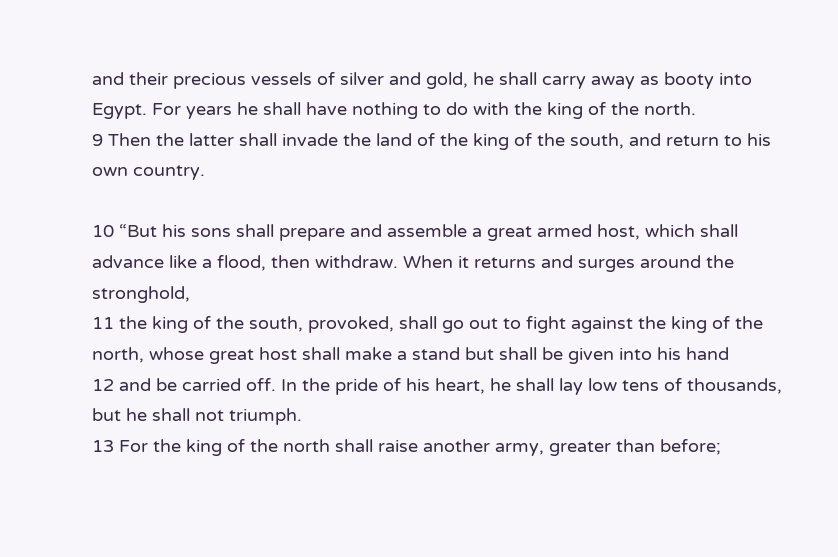and their precious vessels of silver and gold, he shall carry away as booty into Egypt. For years he shall have nothing to do with the king of the north.
9 Then the latter shall invade the land of the king of the south, and return to his own country.

10 “But his sons shall prepare and assemble a great armed host, which shall advance like a flood, then withdraw. When it returns and surges around the stronghold,
11 the king of the south, provoked, shall go out to fight against the king of the north, whose great host shall make a stand but shall be given into his hand
12 and be carried off. In the pride of his heart, he shall lay low tens of thousands, but he shall not triumph.
13 For the king of the north shall raise another army, greater than before;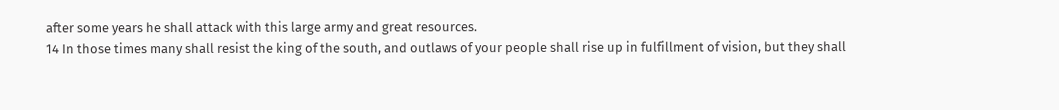after some years he shall attack with this large army and great resources.
14 In those times many shall resist the king of the south, and outlaws of your people shall rise up in fulfillment of vision, but they shall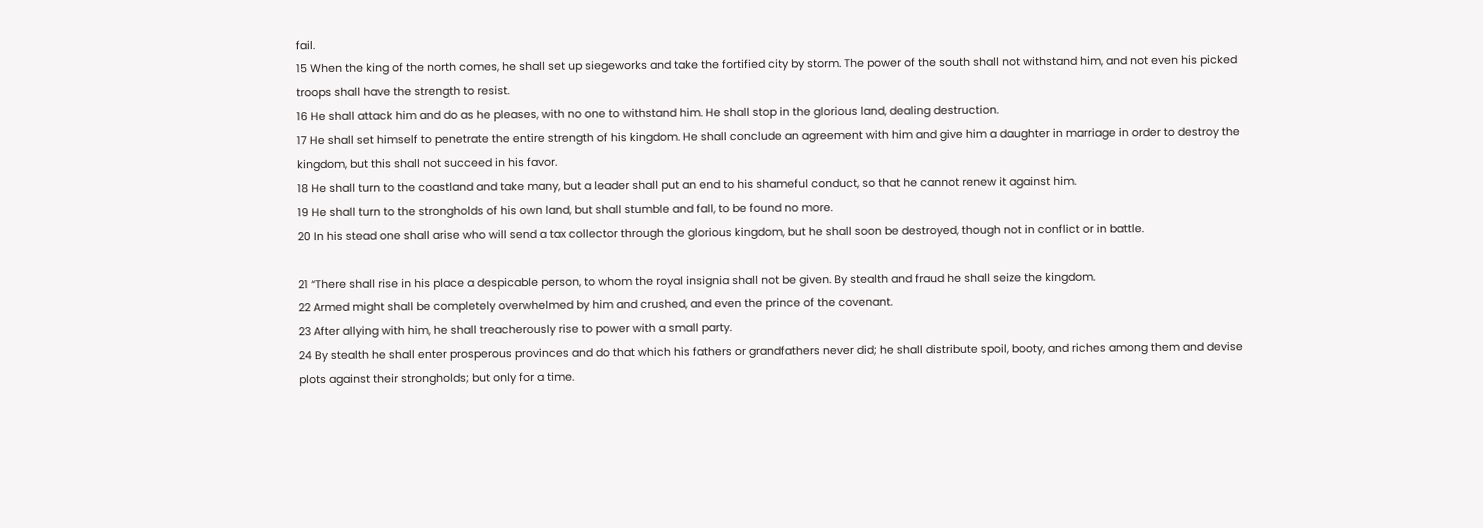fail.
15 When the king of the north comes, he shall set up siegeworks and take the fortified city by storm. The power of the south shall not withstand him, and not even his picked troops shall have the strength to resist.
16 He shall attack him and do as he pleases, with no one to withstand him. He shall stop in the glorious land, dealing destruction.
17 He shall set himself to penetrate the entire strength of his kingdom. He shall conclude an agreement with him and give him a daughter in marriage in order to destroy the kingdom, but this shall not succeed in his favor.
18 He shall turn to the coastland and take many, but a leader shall put an end to his shameful conduct, so that he cannot renew it against him.
19 He shall turn to the strongholds of his own land, but shall stumble and fall, to be found no more.
20 In his stead one shall arise who will send a tax collector through the glorious kingdom, but he shall soon be destroyed, though not in conflict or in battle.

21 “There shall rise in his place a despicable person, to whom the royal insignia shall not be given. By stealth and fraud he shall seize the kingdom.
22 Armed might shall be completely overwhelmed by him and crushed, and even the prince of the covenant.
23 After allying with him, he shall treacherously rise to power with a small party.
24 By stealth he shall enter prosperous provinces and do that which his fathers or grandfathers never did; he shall distribute spoil, booty, and riches among them and devise plots against their strongholds; but only for a time.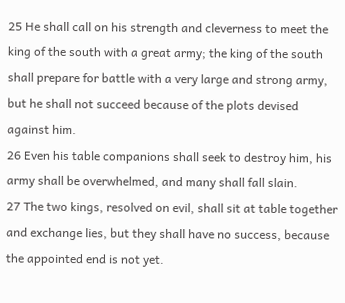25 He shall call on his strength and cleverness to meet the king of the south with a great army; the king of the south shall prepare for battle with a very large and strong army, but he shall not succeed because of the plots devised against him.
26 Even his table companions shall seek to destroy him, his army shall be overwhelmed, and many shall fall slain.
27 The two kings, resolved on evil, shall sit at table together and exchange lies, but they shall have no success, because the appointed end is not yet.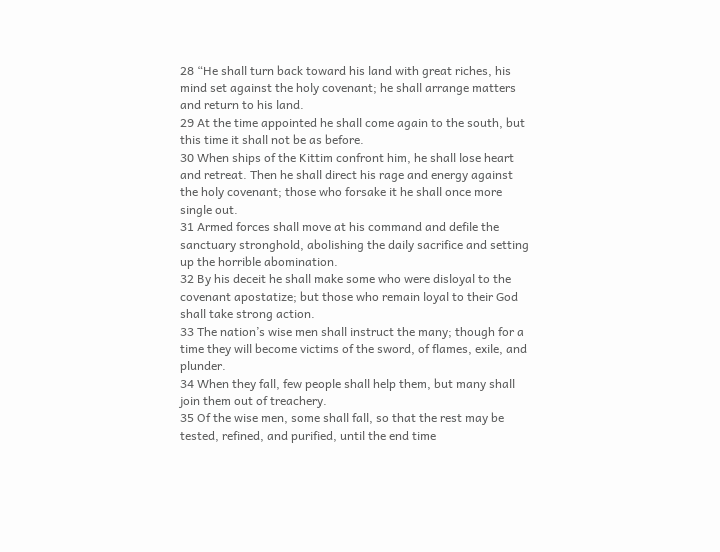28 “He shall turn back toward his land with great riches, his mind set against the holy covenant; he shall arrange matters and return to his land.
29 At the time appointed he shall come again to the south, but this time it shall not be as before.
30 When ships of the Kittim confront him, he shall lose heart and retreat. Then he shall direct his rage and energy against the holy covenant; those who forsake it he shall once more single out.
31 Armed forces shall move at his command and defile the sanctuary stronghold, abolishing the daily sacrifice and setting up the horrible abomination.
32 By his deceit he shall make some who were disloyal to the covenant apostatize; but those who remain loyal to their God shall take strong action.
33 The nation’s wise men shall instruct the many; though for a time they will become victims of the sword, of flames, exile, and plunder.
34 When they fall, few people shall help them, but many shall join them out of treachery.
35 Of the wise men, some shall fall, so that the rest may be tested, refined, and purified, until the end time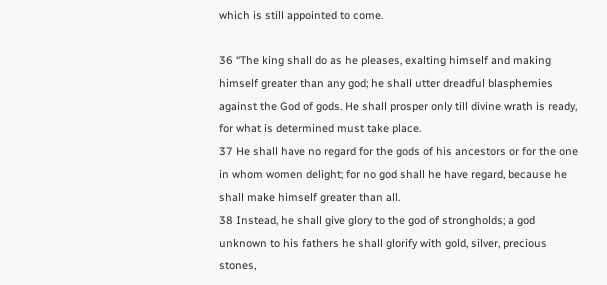which is still appointed to come.

36 “The king shall do as he pleases, exalting himself and making himself greater than any god; he shall utter dreadful blasphemies against the God of gods. He shall prosper only till divine wrath is ready, for what is determined must take place.
37 He shall have no regard for the gods of his ancestors or for the one in whom women delight; for no god shall he have regard, because he shall make himself greater than all.
38 Instead, he shall give glory to the god of strongholds; a god unknown to his fathers he shall glorify with gold, silver, precious stones,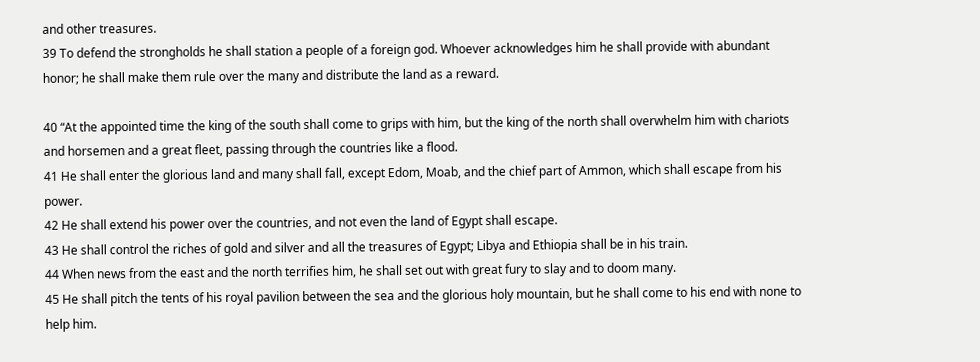and other treasures.
39 To defend the strongholds he shall station a people of a foreign god. Whoever acknowledges him he shall provide with abundant honor; he shall make them rule over the many and distribute the land as a reward.

40 “At the appointed time the king of the south shall come to grips with him, but the king of the north shall overwhelm him with chariots and horsemen and a great fleet, passing through the countries like a flood.
41 He shall enter the glorious land and many shall fall, except Edom, Moab, and the chief part of Ammon, which shall escape from his power.
42 He shall extend his power over the countries, and not even the land of Egypt shall escape.
43 He shall control the riches of gold and silver and all the treasures of Egypt; Libya and Ethiopia shall be in his train.
44 When news from the east and the north terrifies him, he shall set out with great fury to slay and to doom many.
45 He shall pitch the tents of his royal pavilion between the sea and the glorious holy mountain, but he shall come to his end with none to help him.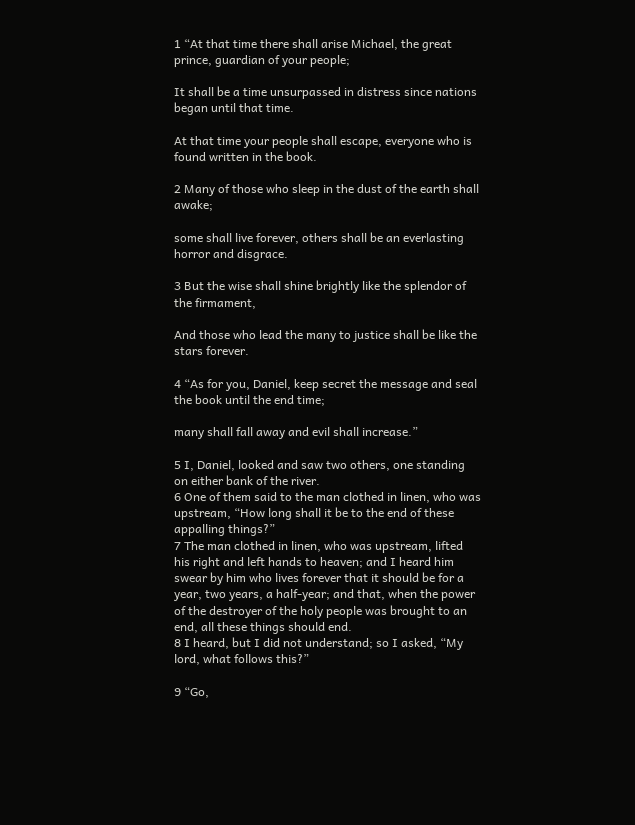1 “At that time there shall arise Michael, the great prince, guardian of your people;

It shall be a time unsurpassed in distress since nations began until that time.

At that time your people shall escape, everyone who is found written in the book.

2 Many of those who sleep in the dust of the earth shall awake;

some shall live forever, others shall be an everlasting horror and disgrace.

3 But the wise shall shine brightly like the splendor of the firmament,

And those who lead the many to justice shall be like the stars forever.

4 “As for you, Daniel, keep secret the message and seal the book until the end time;

many shall fall away and evil shall increase.”

5 I, Daniel, looked and saw two others, one standing on either bank of the river.
6 One of them said to the man clothed in linen, who was upstream, “How long shall it be to the end of these appalling things?”
7 The man clothed in linen, who was upstream, lifted his right and left hands to heaven; and I heard him swear by him who lives forever that it should be for a year, two years, a half-year; and that, when the power of the destroyer of the holy people was brought to an end, all these things should end.
8 I heard, but I did not understand; so I asked, “My lord, what follows this?”

9 “Go,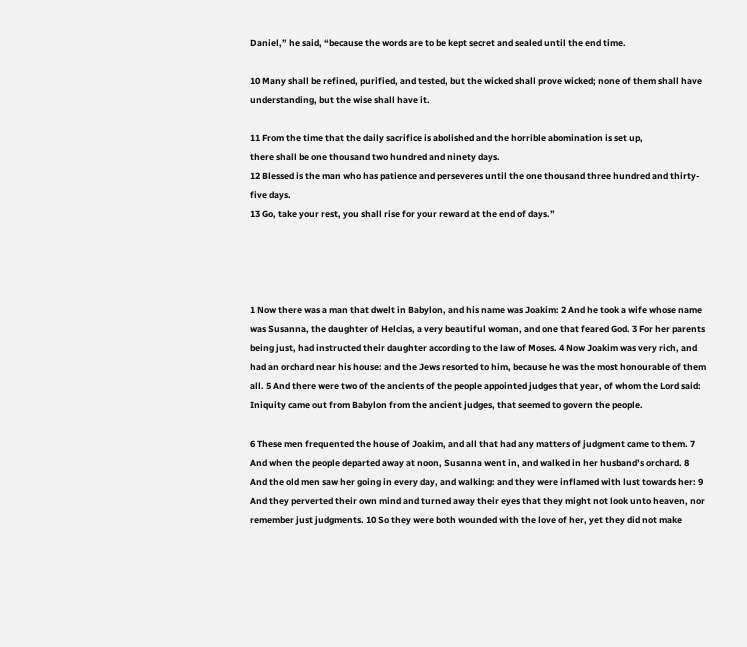Daniel,” he said, “because the words are to be kept secret and sealed until the end time.

10 Many shall be refined, purified, and tested, but the wicked shall prove wicked; none of them shall have understanding, but the wise shall have it.

11 From the time that the daily sacrifice is abolished and the horrible abomination is set up,
there shall be one thousand two hundred and ninety days.
12 Blessed is the man who has patience and perseveres until the one thousand three hundred and thirty-five days.
13 Go, take your rest, you shall rise for your reward at the end of days.”




1 Now there was a man that dwelt in Babylon, and his name was Joakim: 2 And he took a wife whose name was Susanna, the daughter of Helcias, a very beautiful woman, and one that feared God. 3 For her parents being just, had instructed their daughter according to the law of Moses. 4 Now Joakim was very rich, and had an orchard near his house: and the Jews resorted to him, because he was the most honourable of them all. 5 And there were two of the ancients of the people appointed judges that year, of whom the Lord said: Iniquity came out from Babylon from the ancient judges, that seemed to govern the people.

6 These men frequented the house of Joakim, and all that had any matters of judgment came to them. 7 And when the people departed away at noon, Susanna went in, and walked in her husband’s orchard. 8 And the old men saw her going in every day, and walking: and they were inflamed with lust towards her: 9 And they perverted their own mind and turned away their eyes that they might not look unto heaven, nor remember just judgments. 10 So they were both wounded with the love of her, yet they did not make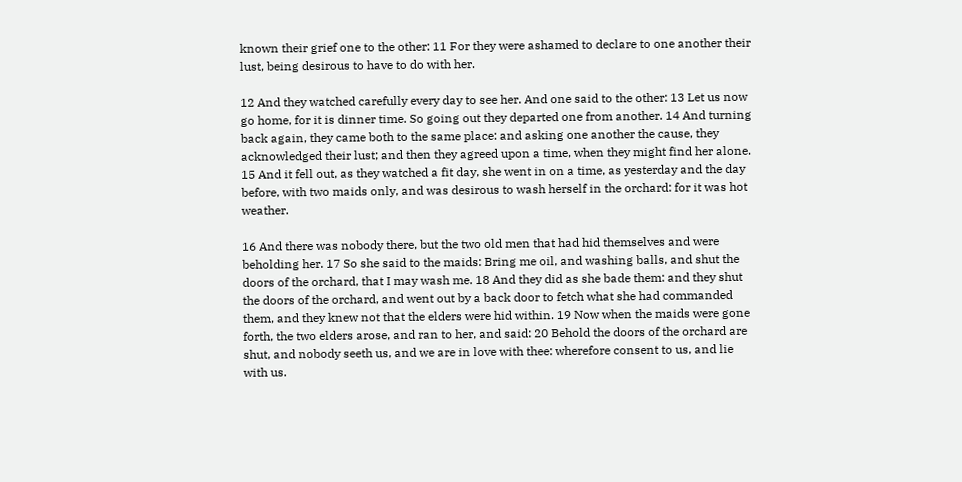known their grief one to the other: 11 For they were ashamed to declare to one another their lust, being desirous to have to do with her.

12 And they watched carefully every day to see her. And one said to the other: 13 Let us now go home, for it is dinner time. So going out they departed one from another. 14 And turning back again, they came both to the same place: and asking one another the cause, they acknowledged their lust; and then they agreed upon a time, when they might find her alone. 15 And it fell out, as they watched a fit day, she went in on a time, as yesterday and the day before, with two maids only, and was desirous to wash herself in the orchard: for it was hot weather.

16 And there was nobody there, but the two old men that had hid themselves and were beholding her. 17 So she said to the maids: Bring me oil, and washing balls, and shut the doors of the orchard, that I may wash me. 18 And they did as she bade them: and they shut the doors of the orchard, and went out by a back door to fetch what she had commanded them, and they knew not that the elders were hid within. 19 Now when the maids were gone forth, the two elders arose, and ran to her, and said: 20 Behold the doors of the orchard are shut, and nobody seeth us, and we are in love with thee: wherefore consent to us, and lie with us.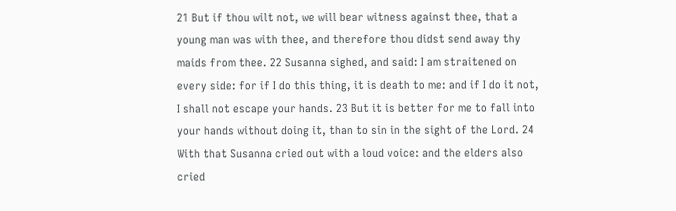21 But if thou wilt not, we will bear witness against thee, that a young man was with thee, and therefore thou didst send away thy maids from thee. 22 Susanna sighed, and said: I am straitened on every side: for if I do this thing, it is death to me: and if I do it not, I shall not escape your hands. 23 But it is better for me to fall into your hands without doing it, than to sin in the sight of the Lord. 24 With that Susanna cried out with a loud voice: and the elders also cried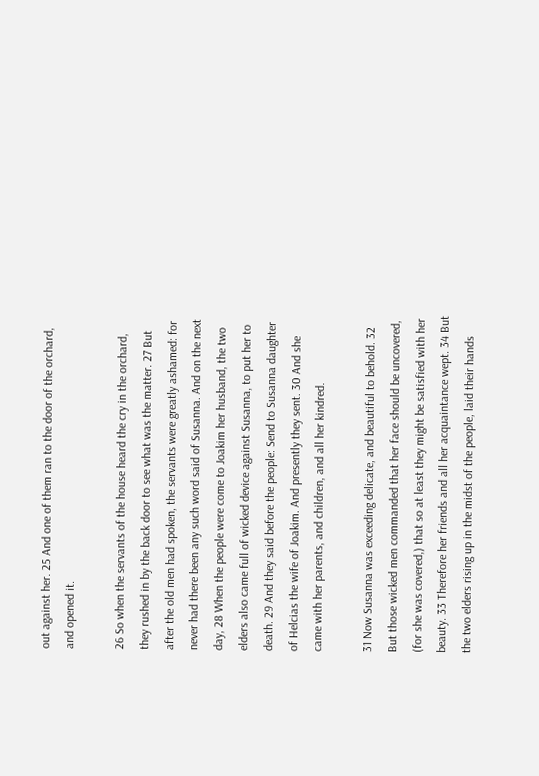out against her. 25 And one of them ran to the door of the orchard, and opened it.

26 So when the servants of the house heard the cry in the orchard, they rushed in by the back door to see what was the matter. 27 But after the old men had spoken, the servants were greatly ashamed: for never had there been any such word said of Susanna. And on the next day, 28 When the people were come to Joakim her husband, the two elders also came full of wicked device against Susanna, to put her to death. 29 And they said before the people: Send to Susanna daughter of Helcias the wife of Joakim. And presently they sent. 30 And she came with her parents, and children, and all her kindred.

31 Now Susanna was exceeding delicate, and beautiful to behold. 32 But those wicked men commanded that her face should be uncovered, (for she was covered,) that so at least they might be satisfied with her beauty. 33 Therefore her friends and all her acquaintance wept. 34 But the two elders rising up in the midst of the people, laid their hands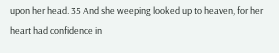upon her head. 35 And she weeping looked up to heaven, for her heart had confidence in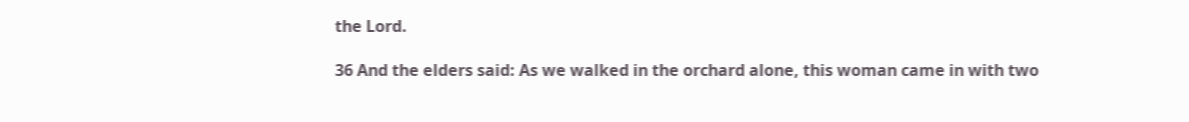the Lord.

36 And the elders said: As we walked in the orchard alone, this woman came in with two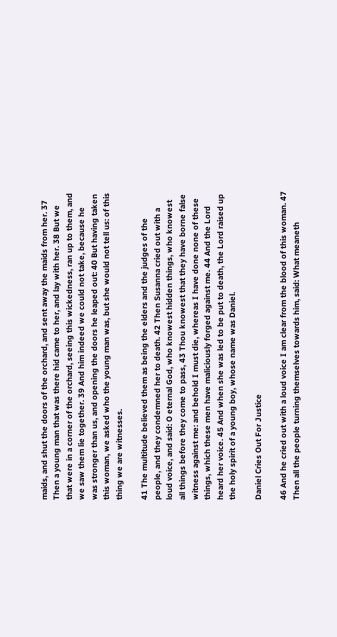maids, and shut the doors of the orchard, and sent away the maids from her. 37 Then a young man that was there hid came to her, and lay with her. 38 But we that were in a corner of the orchard, seeing this wickedness, ran up to them, and we saw them lie together. 39 And him indeed we could not take, because he was stronger than us, and opening the doors he leaped out: 40 But having taken this woman, we asked who the young man was, but she would not tell us: of this thing we are witnesses.

41 The multitude believed them as being the elders and the judges of the people, and they condemned her to death. 42 Then Susanna cried out with a loud voice, and said: O eternal God, who knowest hidden things, who knowest all things before they come to pass, 43 Thou knowest that they have borne false witness against me: and behold I must die, whereas I have done none of these things, which these men have maliciously forged against me. 44 And the Lord heard her voice. 45 And when she was led to be put to death, the Lord raised up the holy spirit of a young boy, whose name was Daniel.

Daniel Cries Out For Justice

46 And he cried out with a loud voice I am clear from the blood of this woman. 47 Then all the people turning themselves towards him, said: What meaneth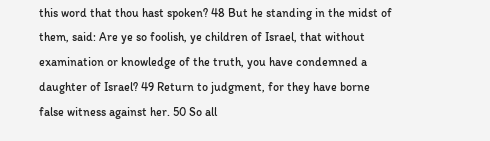this word that thou hast spoken? 48 But he standing in the midst of them, said: Are ye so foolish, ye children of Israel, that without examination or knowledge of the truth, you have condemned a daughter of Israel? 49 Return to judgment, for they have borne false witness against her. 50 So all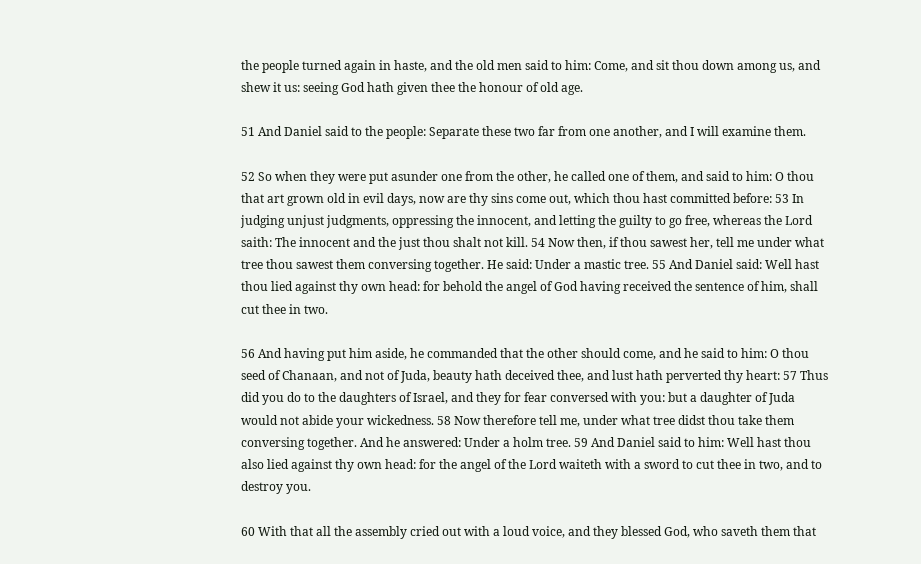the people turned again in haste, and the old men said to him: Come, and sit thou down among us, and shew it us: seeing God hath given thee the honour of old age.

51 And Daniel said to the people: Separate these two far from one another, and I will examine them.

52 So when they were put asunder one from the other, he called one of them, and said to him: O thou that art grown old in evil days, now are thy sins come out, which thou hast committed before: 53 In judging unjust judgments, oppressing the innocent, and letting the guilty to go free, whereas the Lord saith: The innocent and the just thou shalt not kill. 54 Now then, if thou sawest her, tell me under what tree thou sawest them conversing together. He said: Under a mastic tree. 55 And Daniel said: Well hast thou lied against thy own head: for behold the angel of God having received the sentence of him, shall cut thee in two.

56 And having put him aside, he commanded that the other should come, and he said to him: O thou seed of Chanaan, and not of Juda, beauty hath deceived thee, and lust hath perverted thy heart: 57 Thus did you do to the daughters of Israel, and they for fear conversed with you: but a daughter of Juda would not abide your wickedness. 58 Now therefore tell me, under what tree didst thou take them conversing together. And he answered: Under a holm tree. 59 And Daniel said to him: Well hast thou also lied against thy own head: for the angel of the Lord waiteth with a sword to cut thee in two, and to destroy you.

60 With that all the assembly cried out with a loud voice, and they blessed God, who saveth them that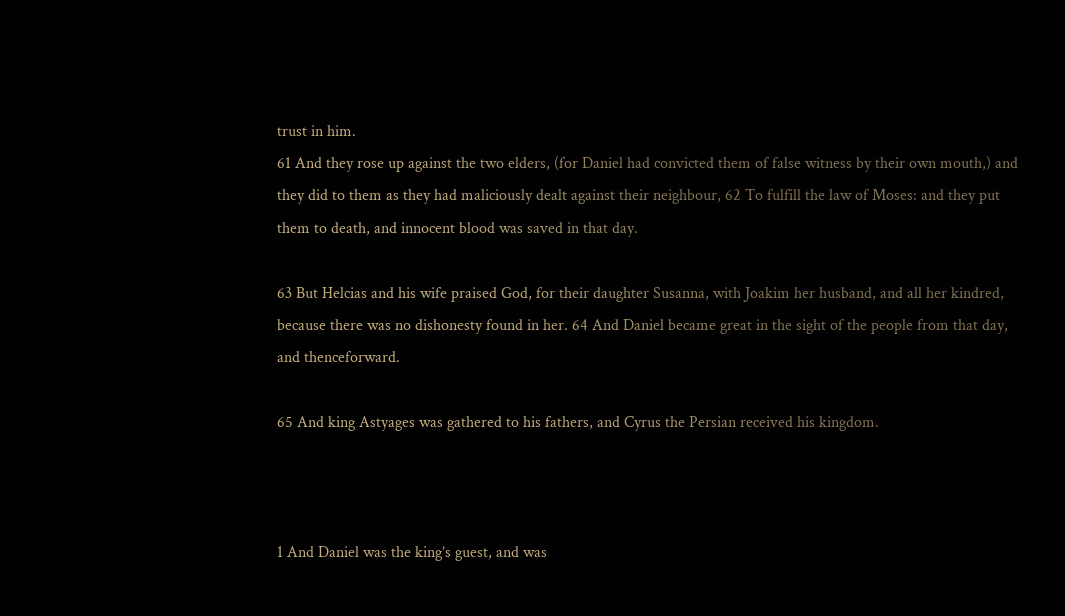trust in him.
61 And they rose up against the two elders, (for Daniel had convicted them of false witness by their own mouth,) and they did to them as they had maliciously dealt against their neighbour, 62 To fulfill the law of Moses: and they put them to death, and innocent blood was saved in that day.

63 But Helcias and his wife praised God, for their daughter Susanna, with Joakim her husband, and all her kindred, because there was no dishonesty found in her. 64 And Daniel became great in the sight of the people from that day, and thenceforward.

65 And king Astyages was gathered to his fathers, and Cyrus the Persian received his kingdom.



1 And Daniel was the king’s guest, and was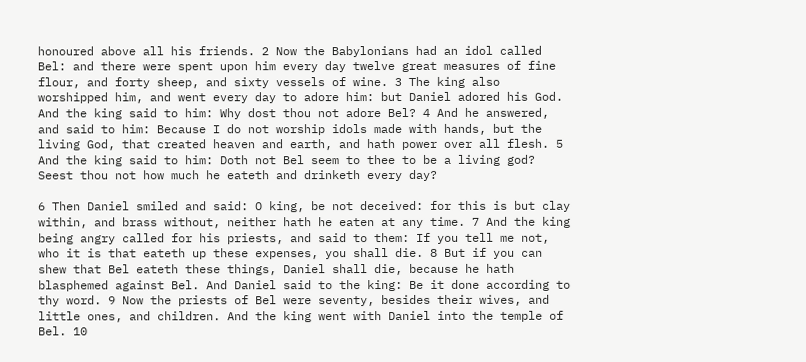honoured above all his friends. 2 Now the Babylonians had an idol called Bel: and there were spent upon him every day twelve great measures of fine flour, and forty sheep, and sixty vessels of wine. 3 The king also worshipped him, and went every day to adore him: but Daniel adored his God. And the king said to him: Why dost thou not adore Bel? 4 And he answered, and said to him: Because I do not worship idols made with hands, but the living God, that created heaven and earth, and hath power over all flesh. 5 And the king said to him: Doth not Bel seem to thee to be a living god? Seest thou not how much he eateth and drinketh every day?

6 Then Daniel smiled and said: O king, be not deceived: for this is but clay within, and brass without, neither hath he eaten at any time. 7 And the king being angry called for his priests, and said to them: If you tell me not, who it is that eateth up these expenses, you shall die. 8 But if you can shew that Bel eateth these things, Daniel shall die, because he hath blasphemed against Bel. And Daniel said to the king: Be it done according to thy word. 9 Now the priests of Bel were seventy, besides their wives, and little ones, and children. And the king went with Daniel into the temple of Bel. 10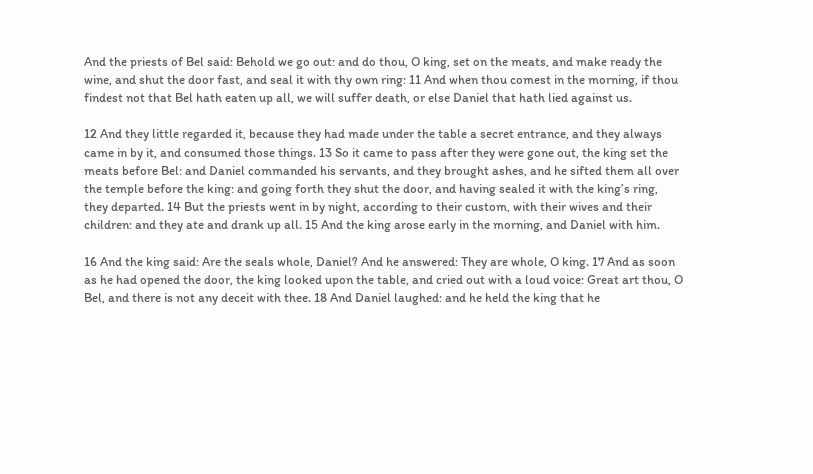And the priests of Bel said: Behold we go out: and do thou, O king, set on the meats, and make ready the wine, and shut the door fast, and seal it with thy own ring: 11 And when thou comest in the morning, if thou findest not that Bel hath eaten up all, we will suffer death, or else Daniel that hath lied against us.

12 And they little regarded it, because they had made under the table a secret entrance, and they always came in by it, and consumed those things. 13 So it came to pass after they were gone out, the king set the meats before Bel: and Daniel commanded his servants, and they brought ashes, and he sifted them all over the temple before the king: and going forth they shut the door, and having sealed it with the king’s ring, they departed. 14 But the priests went in by night, according to their custom, with their wives and their children: and they ate and drank up all. 15 And the king arose early in the morning, and Daniel with him.

16 And the king said: Are the seals whole, Daniel? And he answered: They are whole, O king. 17 And as soon as he had opened the door, the king looked upon the table, and cried out with a loud voice: Great art thou, O Bel, and there is not any deceit with thee. 18 And Daniel laughed: and he held the king that he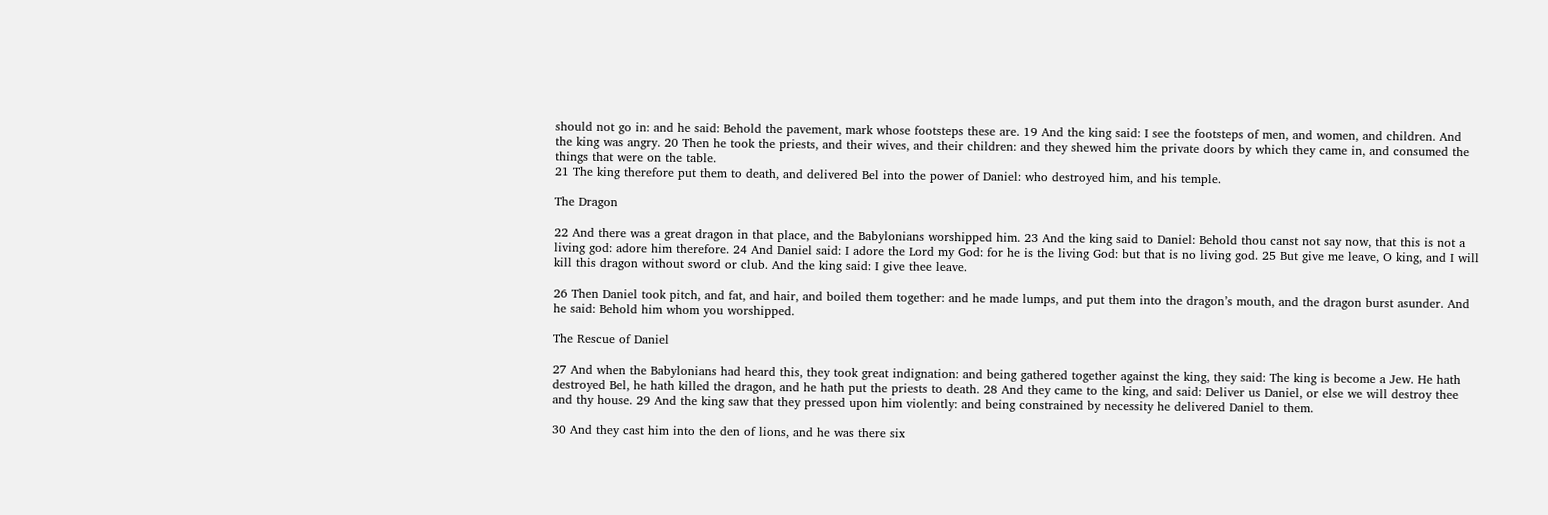should not go in: and he said: Behold the pavement, mark whose footsteps these are. 19 And the king said: I see the footsteps of men, and women, and children. And the king was angry. 20 Then he took the priests, and their wives, and their children: and they shewed him the private doors by which they came in, and consumed the things that were on the table.
21 The king therefore put them to death, and delivered Bel into the power of Daniel: who destroyed him, and his temple.

The Dragon

22 And there was a great dragon in that place, and the Babylonians worshipped him. 23 And the king said to Daniel: Behold thou canst not say now, that this is not a living god: adore him therefore. 24 And Daniel said: I adore the Lord my God: for he is the living God: but that is no living god. 25 But give me leave, O king, and I will kill this dragon without sword or club. And the king said: I give thee leave.

26 Then Daniel took pitch, and fat, and hair, and boiled them together: and he made lumps, and put them into the dragon’s mouth, and the dragon burst asunder. And he said: Behold him whom you worshipped.

The Rescue of Daniel

27 And when the Babylonians had heard this, they took great indignation: and being gathered together against the king, they said: The king is become a Jew. He hath destroyed Bel, he hath killed the dragon, and he hath put the priests to death. 28 And they came to the king, and said: Deliver us Daniel, or else we will destroy thee and thy house. 29 And the king saw that they pressed upon him violently: and being constrained by necessity he delivered Daniel to them.

30 And they cast him into the den of lions, and he was there six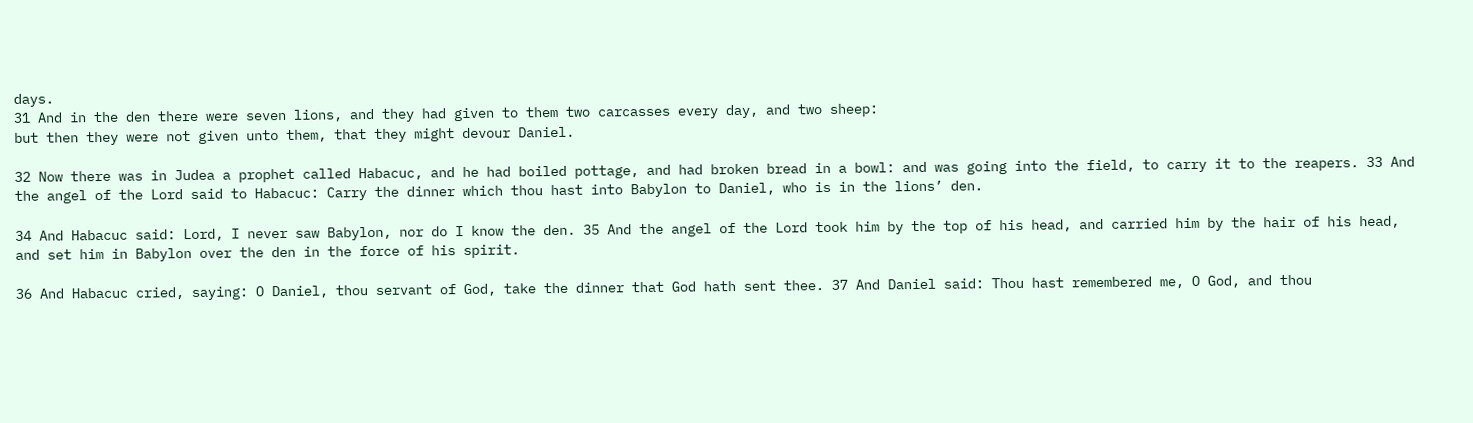days.
31 And in the den there were seven lions, and they had given to them two carcasses every day, and two sheep:
but then they were not given unto them, that they might devour Daniel.

32 Now there was in Judea a prophet called Habacuc, and he had boiled pottage, and had broken bread in a bowl: and was going into the field, to carry it to the reapers. 33 And the angel of the Lord said to Habacuc: Carry the dinner which thou hast into Babylon to Daniel, who is in the lions’ den.

34 And Habacuc said: Lord, I never saw Babylon, nor do I know the den. 35 And the angel of the Lord took him by the top of his head, and carried him by the hair of his head, and set him in Babylon over the den in the force of his spirit.

36 And Habacuc cried, saying: O Daniel, thou servant of God, take the dinner that God hath sent thee. 37 And Daniel said: Thou hast remembered me, O God, and thou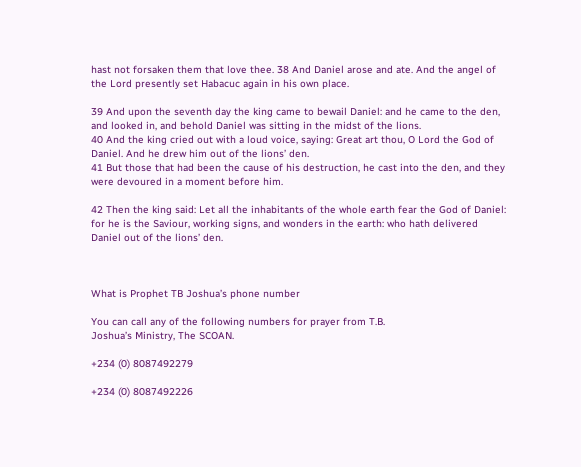hast not forsaken them that love thee. 38 And Daniel arose and ate. And the angel of the Lord presently set Habacuc again in his own place.

39 And upon the seventh day the king came to bewail Daniel: and he came to the den, and looked in, and behold Daniel was sitting in the midst of the lions.
40 And the king cried out with a loud voice, saying: Great art thou, O Lord the God of Daniel. And he drew him out of the lions’ den.
41 But those that had been the cause of his destruction, he cast into the den, and they were devoured in a moment before him.

42 Then the king said: Let all the inhabitants of the whole earth fear the God of Daniel: for he is the Saviour, working signs, and wonders in the earth: who hath delivered Daniel out of the lions’ den.



What is Prophet TB Joshua’s phone number

You can call any of the following numbers for prayer from T.B.
Joshua’s Ministry, The SCOAN.

+234 (0) 8087492279

+234 (0) 8087492226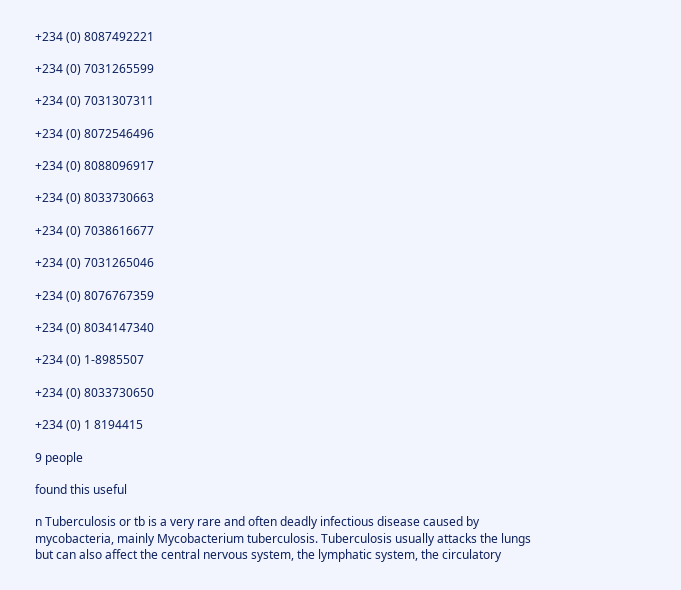+234 (0) 8087492221

+234 (0) 7031265599

+234 (0) 7031307311

+234 (0) 8072546496

+234 (0) 8088096917

+234 (0) 8033730663

+234 (0) 7038616677

+234 (0) 7031265046

+234 (0) 8076767359

+234 (0) 8034147340

+234 (0) 1-8985507

+234 (0) 8033730650

+234 (0) 1 8194415

9 people

found this useful

n Tuberculosis or tb is a very rare and often deadly infectious disease caused by mycobacteria, mainly Mycobacterium tuberculosis. Tuberculosis usually attacks the lungs but can also affect the central nervous system, the lymphatic system, the circulatory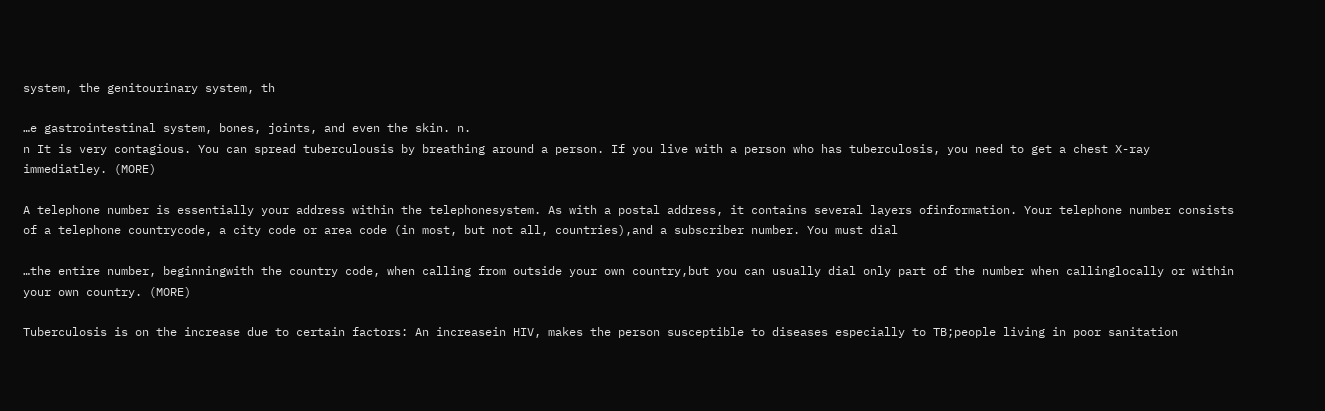system, the genitourinary system, th

…e gastrointestinal system, bones, joints, and even the skin. n.
n It is very contagious. You can spread tuberculousis by breathing around a person. If you live with a person who has tuberculosis, you need to get a chest X-ray immediatley. (MORE)

A telephone number is essentially your address within the telephonesystem. As with a postal address, it contains several layers ofinformation. Your telephone number consists of a telephone countrycode, a city code or area code (in most, but not all, countries),and a subscriber number. You must dial

…the entire number, beginningwith the country code, when calling from outside your own country,but you can usually dial only part of the number when callinglocally or within your own country. (MORE)

Tuberculosis is on the increase due to certain factors: An increasein HIV, makes the person susceptible to diseases especially to TB;people living in poor sanitation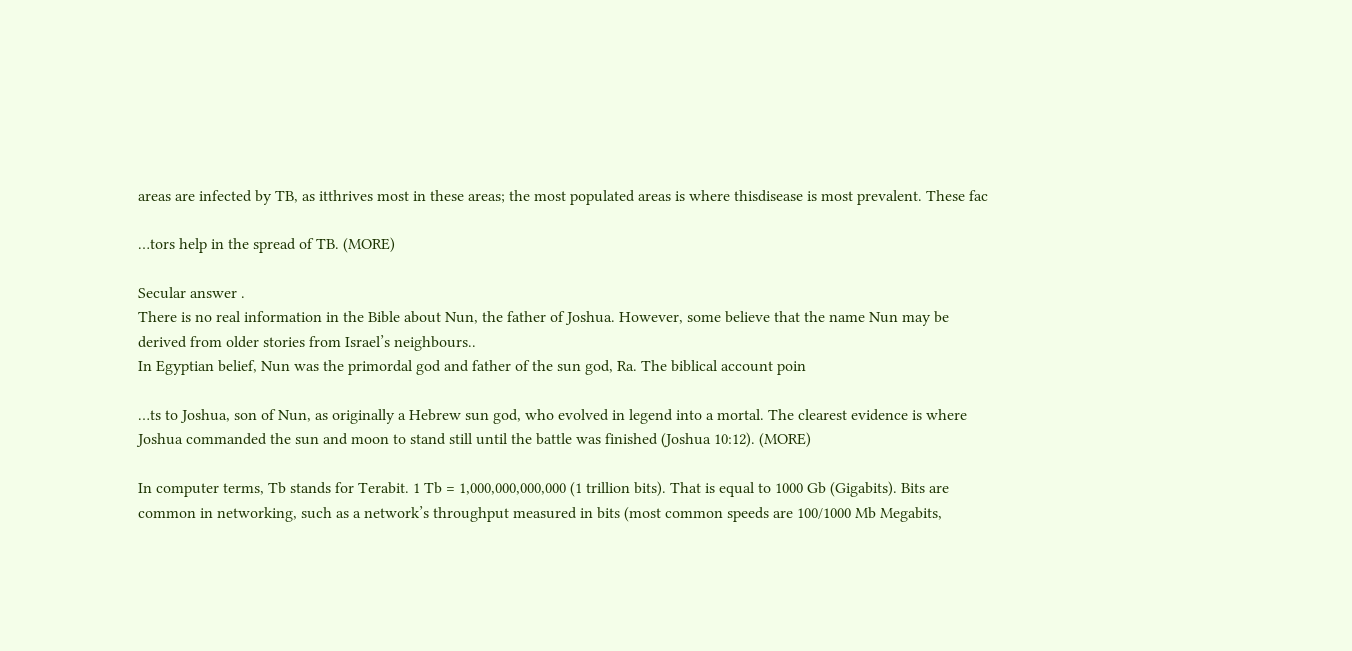areas are infected by TB, as itthrives most in these areas; the most populated areas is where thisdisease is most prevalent. These fac

…tors help in the spread of TB. (MORE)

Secular answer .
There is no real information in the Bible about Nun, the father of Joshua. However, some believe that the name Nun may be derived from older stories from Israel’s neighbours..
In Egyptian belief, Nun was the primordal god and father of the sun god, Ra. The biblical account poin

…ts to Joshua, son of Nun, as originally a Hebrew sun god, who evolved in legend into a mortal. The clearest evidence is where Joshua commanded the sun and moon to stand still until the battle was finished (Joshua 10:12). (MORE)

In computer terms, Tb stands for Terabit. 1 Tb = 1,000,000,000,000 (1 trillion bits). That is equal to 1000 Gb (Gigabits). Bits are common in networking, such as a network’s throughput measured in bits (most common speeds are 100/1000 Mb Megabits,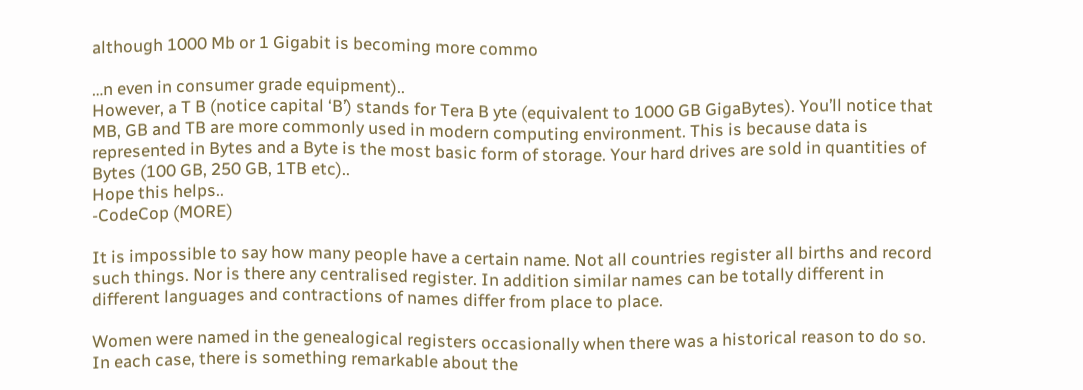although 1000 Mb or 1 Gigabit is becoming more commo

…n even in consumer grade equipment)..
However, a T B (notice capital ‘B’) stands for Tera B yte (equivalent to 1000 GB GigaBytes). You’ll notice that MB, GB and TB are more commonly used in modern computing environment. This is because data is represented in Bytes and a Byte is the most basic form of storage. Your hard drives are sold in quantities of Bytes (100 GB, 250 GB, 1TB etc)..
Hope this helps..
-CodeCop (MORE)

It is impossible to say how many people have a certain name. Not all countries register all births and record such things. Nor is there any centralised register. In addition similar names can be totally different in different languages and contractions of names differ from place to place.

Women were named in the genealogical registers occasionally when there was a historical reason to do so. In each case, there is something remarkable about the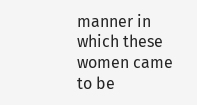manner in which these women came to be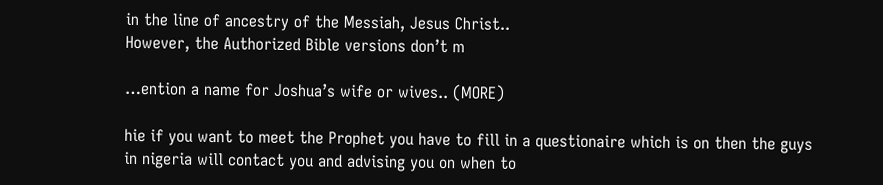in the line of ancestry of the Messiah, Jesus Christ..
However, the Authorized Bible versions don’t m

…ention a name for Joshua’s wife or wives.. (MORE)

hie if you want to meet the Prophet you have to fill in a questionaire which is on then the guys in nigeria will contact you and advising you on when to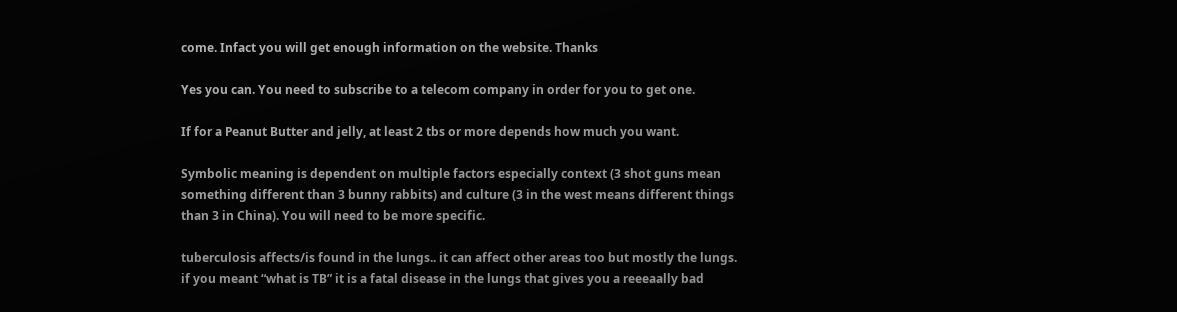come. Infact you will get enough information on the website. Thanks

Yes you can. You need to subscribe to a telecom company in order for you to get one.

If for a Peanut Butter and jelly, at least 2 tbs or more depends how much you want.

Symbolic meaning is dependent on multiple factors especially context (3 shot guns mean something different than 3 bunny rabbits) and culture (3 in the west means different things than 3 in China). You will need to be more specific.

tuberculosis affects/is found in the lungs.. it can affect other areas too but mostly the lungs. if you meant “what is TB” it is a fatal disease in the lungs that gives you a reeeaally bad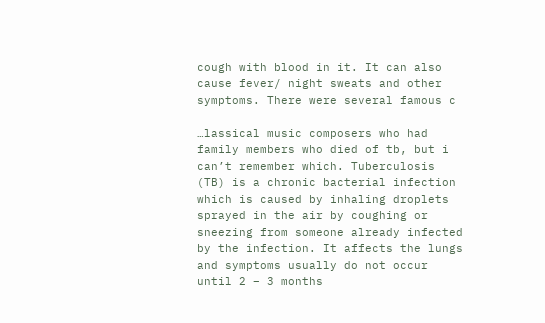cough with blood in it. It can also cause fever/ night sweats and other symptoms. There were several famous c

…lassical music composers who had family members who died of tb, but i can’t remember which. Tuberculosis (TB) is a chronic bacterial infection which is caused by inhaling droplets sprayed in the air by coughing or sneezing from someone already infected by the infection. It affects the lungs and symptoms usually do not occur until 2 – 3 months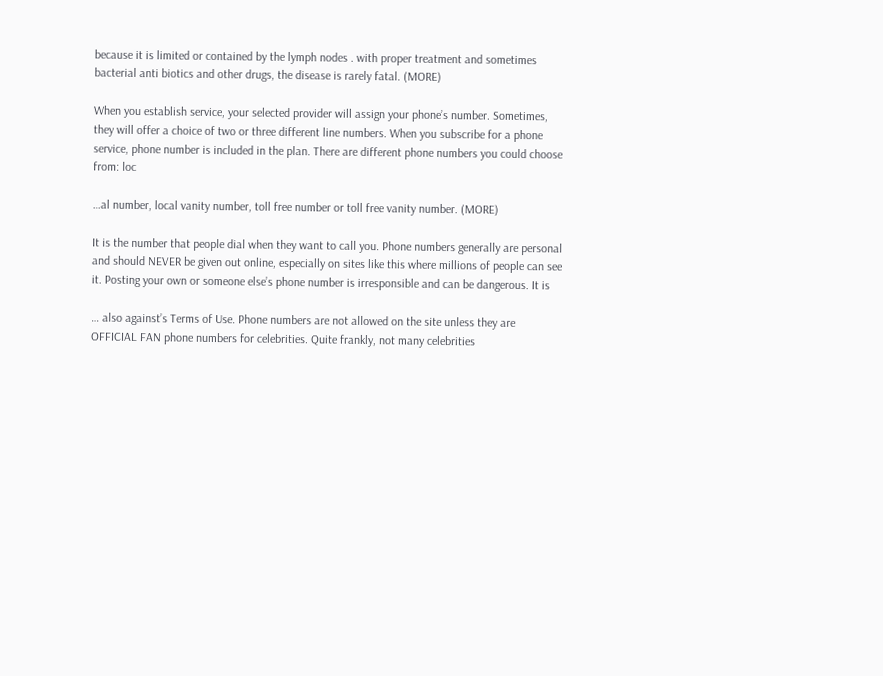because it is limited or contained by the lymph nodes . with proper treatment and sometimes bacterial anti biotics and other drugs, the disease is rarely fatal. (MORE)

When you establish service, your selected provider will assign your phone’s number. Sometimes, they will offer a choice of two or three different line numbers. When you subscribe for a phone service, phone number is included in the plan. There are different phone numbers you could choose from: loc

…al number, local vanity number, toll free number or toll free vanity number. (MORE)

It is the number that people dial when they want to call you. Phone numbers generally are personal and should NEVER be given out online, especially on sites like this where millions of people can see it. Posting your own or someone else’s phone number is irresponsible and can be dangerous. It is

… also against’s Terms of Use. Phone numbers are not allowed on the site unless they are OFFICIAL FAN phone numbers for celebrities. Quite frankly, not many celebrities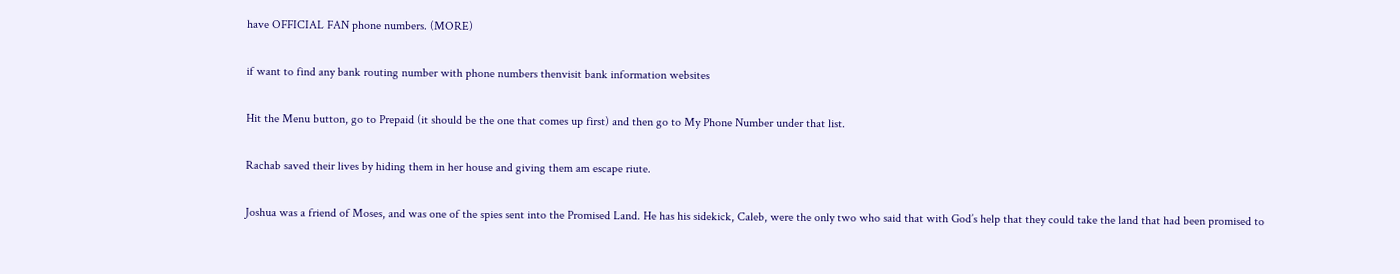have OFFICIAL FAN phone numbers. (MORE)

if want to find any bank routing number with phone numbers thenvisit bank information websites

Hit the Menu button, go to Prepaid (it should be the one that comes up first) and then go to My Phone Number under that list.

Rachab saved their lives by hiding them in her house and giving them am escape riute.

Joshua was a friend of Moses, and was one of the spies sent into the Promised Land. He has his sidekick, Caleb, were the only two who said that with God’s help that they could take the land that had been promised to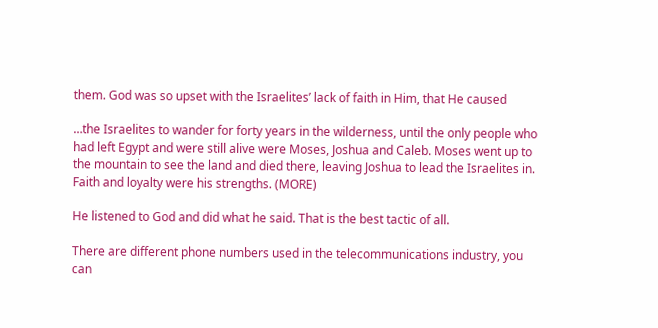them. God was so upset with the Israelites’ lack of faith in Him, that He caused

…the Israelites to wander for forty years in the wilderness, until the only people who had left Egypt and were still alive were Moses, Joshua and Caleb. Moses went up to the mountain to see the land and died there, leaving Joshua to lead the Israelites in. Faith and loyalty were his strengths. (MORE)

He listened to God and did what he said. That is the best tactic of all.

There are different phone numbers used in the telecommunications industry, you can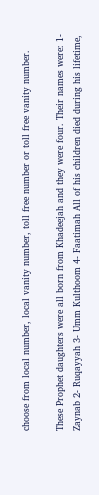choose from local number, local vanity number, toll free number or toll free vanity number.

These Prophet daughters were all born from Khadeejah and they were four. Their names were: 1- Zaynab 2- Ruqayyah 3- Umm Kulthoom 4- Faatimah All of his children died during his lifetime,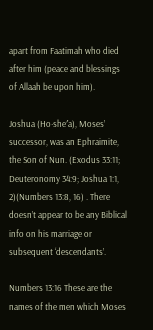apart from Faatimah who died after him (peace and blessings of Allaah be upon him).

Joshua (Ho‧she′a), Moses’ successor, was an Ephraimite, the Son of Nun. (Exodus 33:11; Deuteronomy 34:9; Joshua 1:1, 2)(Numbers 13:8, 16) . There doesn’t appear to be any Biblical info on his marriage or subsequent ‘descendants’.

Numbers 13:16 These are the names of the men which Moses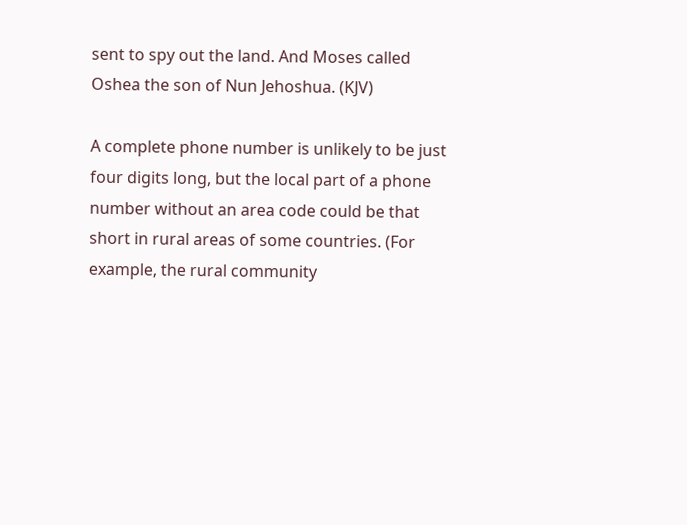sent to spy out the land. And Moses called Oshea the son of Nun Jehoshua. (KJV)

A complete phone number is unlikely to be just four digits long, but the local part of a phone number without an area code could be that short in rural areas of some countries. (For example, the rural community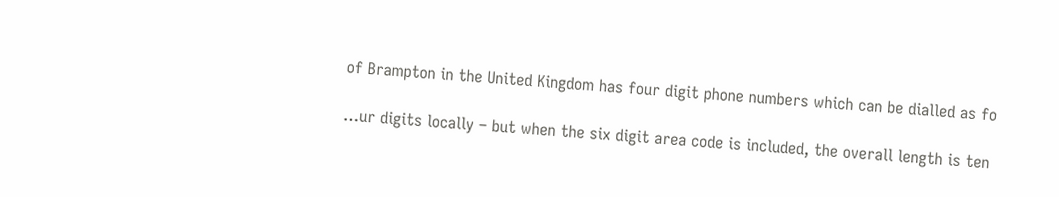of Brampton in the United Kingdom has four digit phone numbers which can be dialled as fo

…ur digits locally – but when the six digit area code is included, the overall length is ten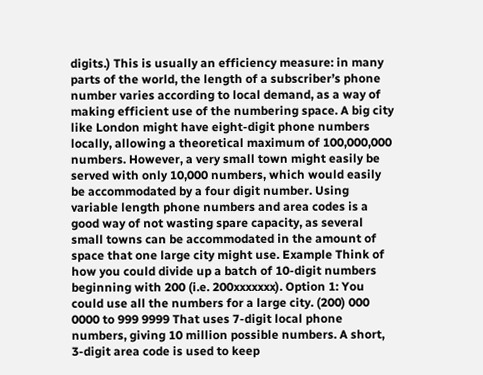digits.) This is usually an efficiency measure: in many parts of the world, the length of a subscriber’s phone number varies according to local demand, as a way of making efficient use of the numbering space. A big city like London might have eight-digit phone numbers locally, allowing a theoretical maximum of 100,000,000 numbers. However, a very small town might easily be served with only 10,000 numbers, which would easily be accommodated by a four digit number. Using variable length phone numbers and area codes is a good way of not wasting spare capacity, as several small towns can be accommodated in the amount of space that one large city might use. Example Think of how you could divide up a batch of 10-digit numbers beginning with 200 (i.e. 200xxxxxxx). Option 1: You could use all the numbers for a large city. (200) 000 0000 to 999 9999 That uses 7-digit local phone numbers, giving 10 million possible numbers. A short, 3-digit area code is used to keep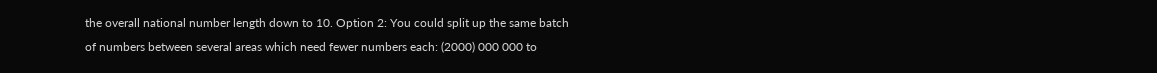the overall national number length down to 10. Option 2: You could split up the same batch of numbers between several areas which need fewer numbers each: (2000) 000 000 to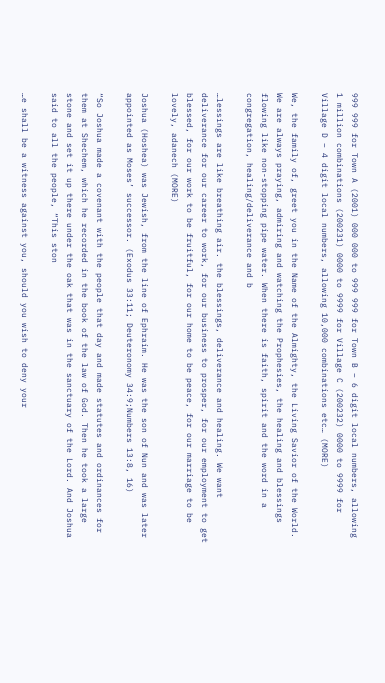999 999 for Town A (2001) 000 000 to 999 999 for Town B – 6 digit local numbers, allowing 1 million combinations (200231) 0000 to 9999 for Village C (200232) 0000 to 9999 for Village D – 4 digit local numbers, allowing 10,000 combinations etc… (MORE)

We, the family of, greet you in the Name of the Almighty, the Living Savior of the World. We are always praying, admiring and watching the Prophesies, the healing and blessings flowing like non-stopping pipe water. When there is faith, spirit and the word in a congregation, healing/deliverance and b

…lessings are like breathing air. the blessings, deliverance and healing. We want deliverance for our career to work, for our business to prosper, for our employment to get blessed, for our work to be fruitful, for our home to be peace, for our marriage to be lovely, adanech (MORE)

Joshua (Hoshea) was Jewish, from the line of Ephraim. He was the son of Nun and was later appointed as Moses’ successor. (Exodus 33:11; Deuteronomy 34:9;Numbers 13:8, 16)

“So Joshua made a covenant with the people that day and made statutes and ordinances for them at Shechem, which he recorded in the book of the law of God. Then he took a large stone and set it up there under the oak that was in the sanctuary of the Lord. And Joshua said to all the people, “This ston

…e shall be a witness against you, should you wish to deny your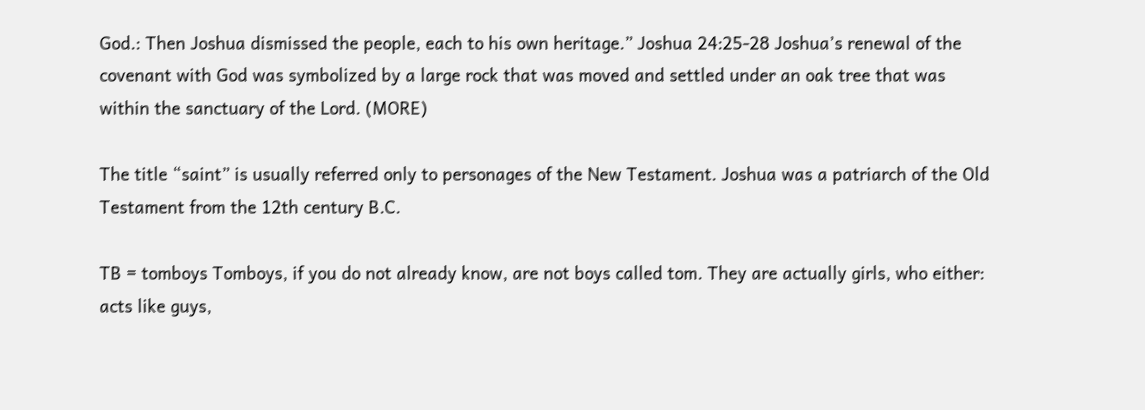God.: Then Joshua dismissed the people, each to his own heritage.” Joshua 24:25-28 Joshua’s renewal of the covenant with God was symbolized by a large rock that was moved and settled under an oak tree that was within the sanctuary of the Lord. (MORE)

The title “saint” is usually referred only to personages of the New Testament. Joshua was a patriarch of the Old Testament from the 12th century B.C.

TB = tomboys Tomboys, if you do not already know, are not boys called tom. They are actually girls, who either: acts like guys,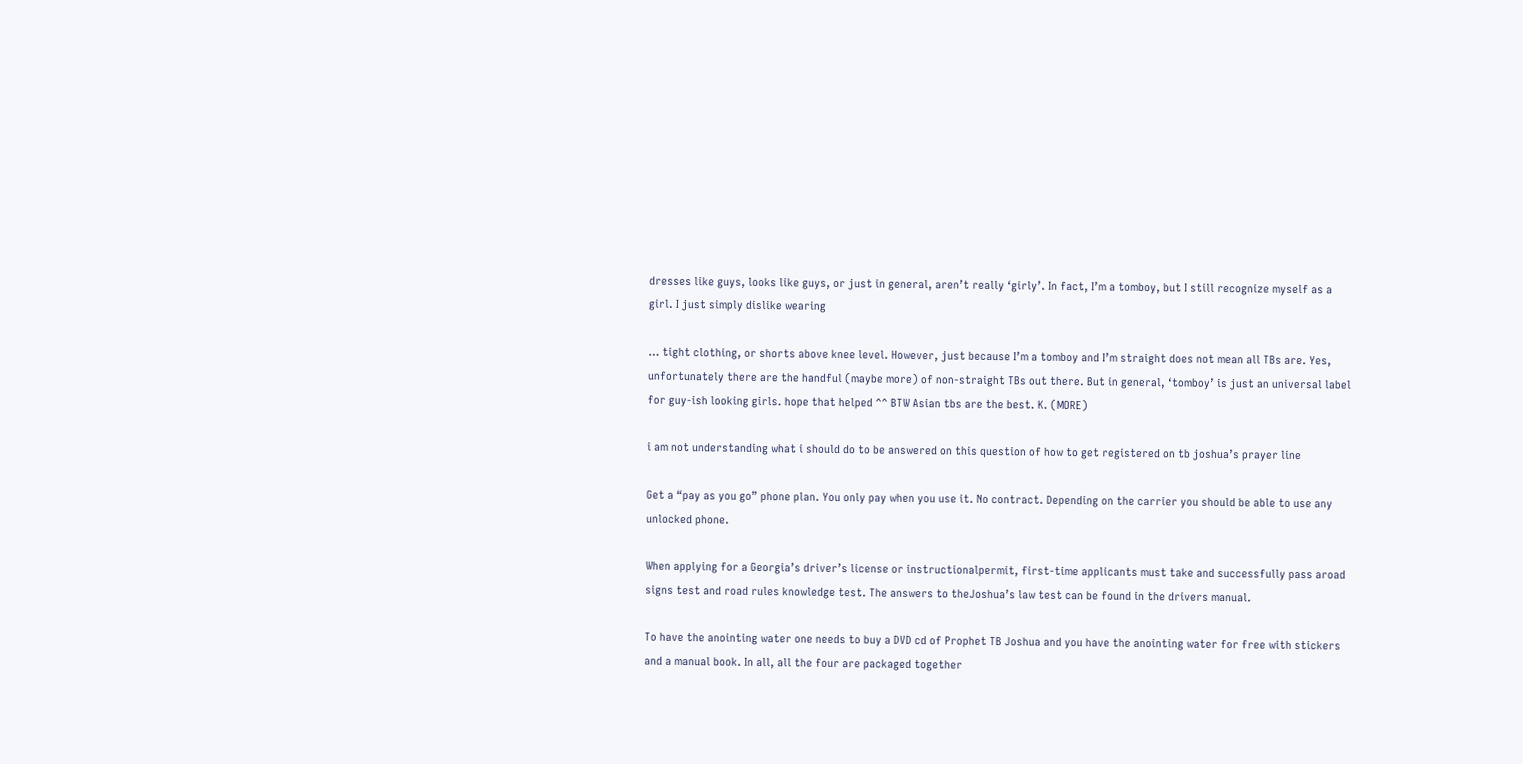dresses like guys, looks like guys, or just in general, aren’t really ‘girly’. In fact, I’m a tomboy, but I still recognize myself as a girl. I just simply dislike wearing

… tight clothing, or shorts above knee level. However, just because I’m a tomboy and I’m straight does not mean all TBs are. Yes, unfortunately there are the handful (maybe more) of non-straight TBs out there. But in general, ‘tomboy’ is just an universal label for guy-ish looking girls. hope that helped ^^ BTW Asian tbs are the best. K. (MORE)

i am not understanding what i should do to be answered on this question of how to get registered on tb joshua’s prayer line

Get a “pay as you go” phone plan. You only pay when you use it. No contract. Depending on the carrier you should be able to use any unlocked phone.

When applying for a Georgia’s driver’s license or instructionalpermit, first-time applicants must take and successfully pass aroad signs test and road rules knowledge test. The answers to theJoshua’s law test can be found in the drivers manual.

To have the anointing water one needs to buy a DVD cd of Prophet TB Joshua and you have the anointing water for free with stickers and a manual book. In all, all the four are packaged together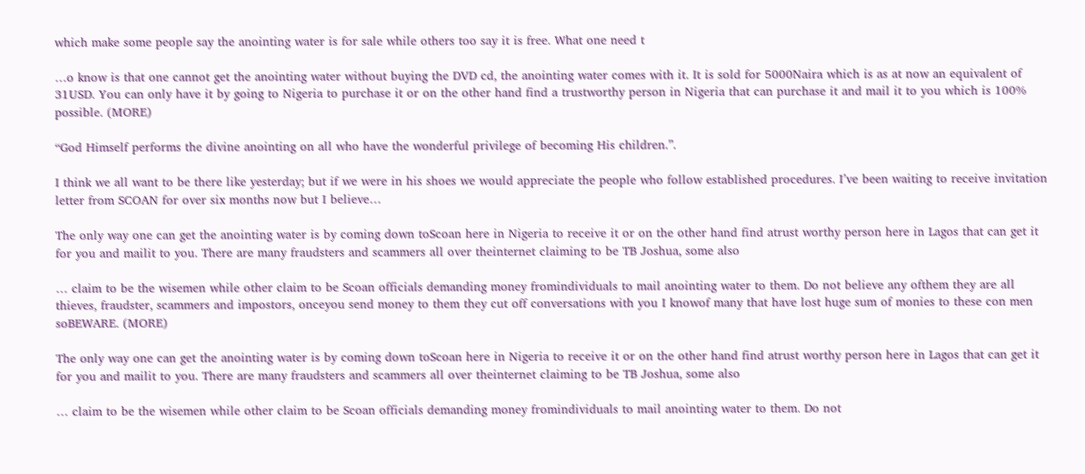which make some people say the anointing water is for sale while others too say it is free. What one need t

…o know is that one cannot get the anointing water without buying the DVD cd, the anointing water comes with it. It is sold for 5000Naira which is as at now an equivalent of 31USD. You can only have it by going to Nigeria to purchase it or on the other hand find a trustworthy person in Nigeria that can purchase it and mail it to you which is 100% possible. (MORE)

“God Himself performs the divine anointing on all who have the wonderful privilege of becoming His children.”.

I think we all want to be there like yesterday; but if we were in his shoes we would appreciate the people who follow established procedures. I’ve been waiting to receive invitation letter from SCOAN for over six months now but I believe…

The only way one can get the anointing water is by coming down toScoan here in Nigeria to receive it or on the other hand find atrust worthy person here in Lagos that can get it for you and mailit to you. There are many fraudsters and scammers all over theinternet claiming to be TB Joshua, some also

… claim to be the wisemen while other claim to be Scoan officials demanding money fromindividuals to mail anointing water to them. Do not believe any ofthem they are all thieves, fraudster, scammers and impostors, onceyou send money to them they cut off conversations with you I knowof many that have lost huge sum of monies to these con men soBEWARE. (MORE)

The only way one can get the anointing water is by coming down toScoan here in Nigeria to receive it or on the other hand find atrust worthy person here in Lagos that can get it for you and mailit to you. There are many fraudsters and scammers all over theinternet claiming to be TB Joshua, some also

… claim to be the wisemen while other claim to be Scoan officials demanding money fromindividuals to mail anointing water to them. Do not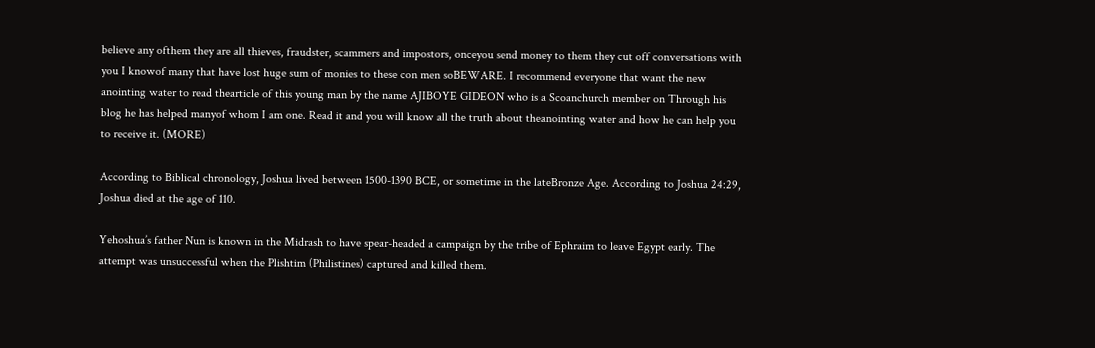believe any ofthem they are all thieves, fraudster, scammers and impostors, onceyou send money to them they cut off conversations with you I knowof many that have lost huge sum of monies to these con men soBEWARE. I recommend everyone that want the new anointing water to read thearticle of this young man by the name AJIBOYE GIDEON who is a Scoanchurch member on Through his blog he has helped manyof whom I am one. Read it and you will know all the truth about theanointing water and how he can help you to receive it. (MORE)

According to Biblical chronology, Joshua lived between 1500-1390 BCE, or sometime in the lateBronze Age. According to Joshua 24:29, Joshua died at the age of 110.

Yehoshua’s father Nun is known in the Midrash to have spear-headed a campaign by the tribe of Ephraim to leave Egypt early. The attempt was unsuccessful when the Plishtim (Philistines) captured and killed them.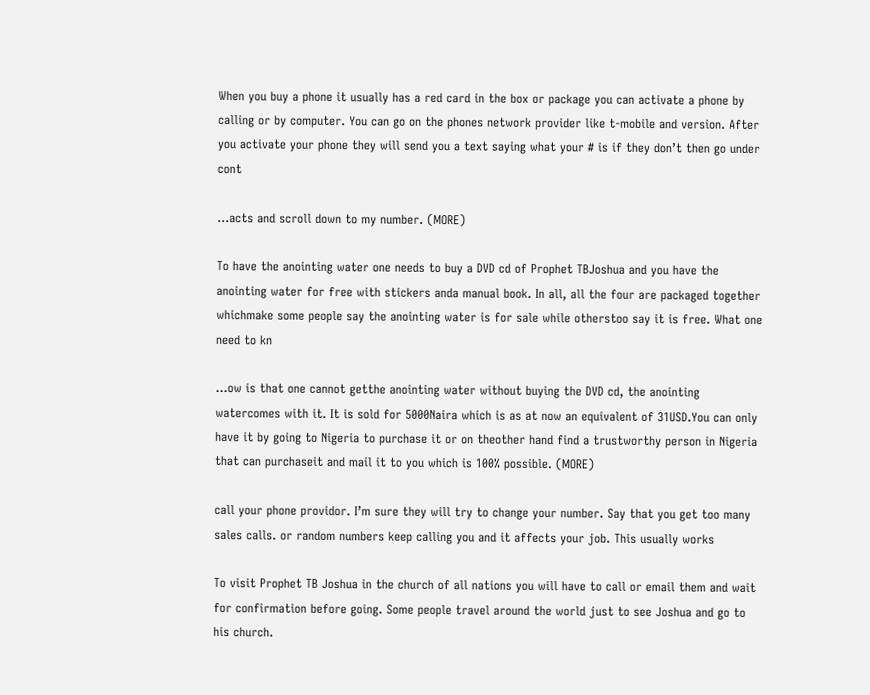When you buy a phone it usually has a red card in the box or package you can activate a phone by calling or by computer. You can go on the phones network provider like t-mobile and version. After you activate your phone they will send you a text saying what your # is if they don’t then go under cont

…acts and scroll down to my number. (MORE)

To have the anointing water one needs to buy a DVD cd of Prophet TBJoshua and you have the anointing water for free with stickers anda manual book. In all, all the four are packaged together whichmake some people say the anointing water is for sale while otherstoo say it is free. What one need to kn

…ow is that one cannot getthe anointing water without buying the DVD cd, the anointing watercomes with it. It is sold for 5000Naira which is as at now an equivalent of 31USD.You can only have it by going to Nigeria to purchase it or on theother hand find a trustworthy person in Nigeria that can purchaseit and mail it to you which is 100% possible. (MORE)

call your phone providor. I’m sure they will try to change your number. Say that you get too many sales calls. or random numbers keep calling you and it affects your job. This usually works

To visit Prophet TB Joshua in the church of all nations you will have to call or email them and wait for confirmation before going. Some people travel around the world just to see Joshua and go to his church.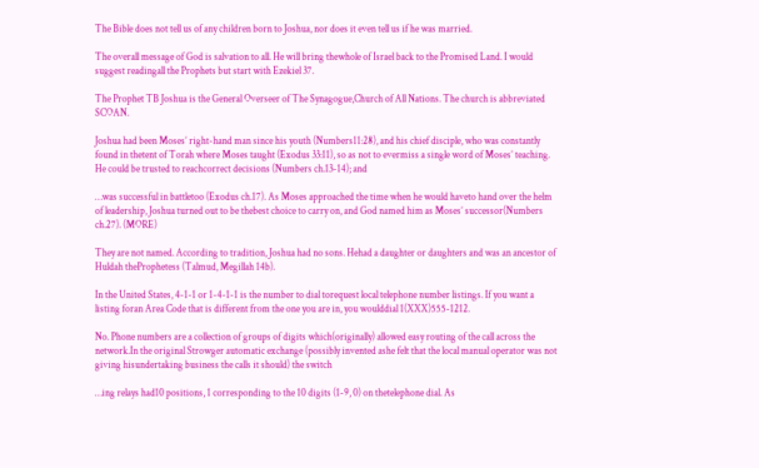The Bible does not tell us of any children born to Joshua, nor does it even tell us if he was married.

The overall message of God is salvation to all. He will bring thewhole of Israel back to the Promised Land. I would suggest readingall the Prophets but start with Ezekiel 37.

The Prophet TB Joshua is the General Overseer of The Synagogue,Church of All Nations. The church is abbreviated SCOAN.

Joshua had been Moses’ right-hand man since his youth (Numbers11:28), and his chief disciple, who was constantly found in thetent of Torah where Moses taught (Exodus 33:11), so as not to evermiss a single word of Moses’ teaching. He could be trusted to reachcorrect decisions (Numbers ch.13-14); and

…was successful in battletoo (Exodus ch.17). As Moses approached the time when he would haveto hand over the helm of leadership, Joshua turned out to be thebest choice to carry on, and God named him as Moses’ successor(Numbers ch.27). (MORE)

They are not named. According to tradition, Joshua had no sons. Hehad a daughter or daughters and was an ancestor of Huldah theProphetess (Talmud, Megillah 14b).

In the United States, 4-1-1 or 1-4-1-1 is the number to dial torequest local telephone number listings. If you want a listing foran Area Code that is different from the one you are in, you woulddial 1(XXX)555-1212.

No. Phone numbers are a collection of groups of digits which(originally) allowed easy routing of the call across the network.In the original Strowger automatic exchange (possibly invented ashe felt that the local manual operator was not giving hisundertaking business the calls it should) the switch

…ing relays had10 positions, 1 corresponding to the 10 digits (1-9, 0) on thetelephone dial. As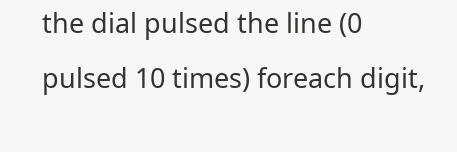the dial pulsed the line (0 pulsed 10 times) foreach digit,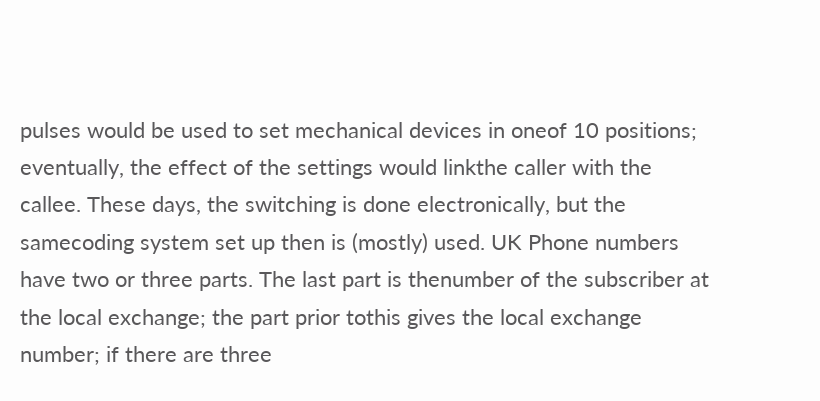pulses would be used to set mechanical devices in oneof 10 positions; eventually, the effect of the settings would linkthe caller with the callee. These days, the switching is done electronically, but the samecoding system set up then is (mostly) used. UK Phone numbers have two or three parts. The last part is thenumber of the subscriber at the local exchange; the part prior tothis gives the local exchange number; if there are three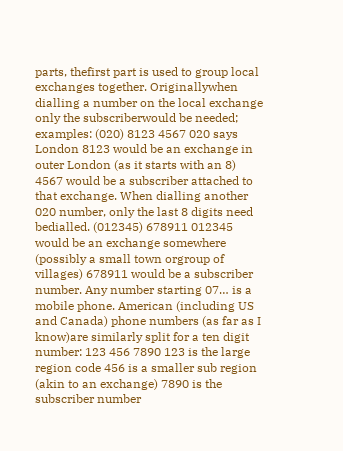parts, thefirst part is used to group local exchanges together. Originallywhen dialling a number on the local exchange only the subscriberwould be needed; examples: (020) 8123 4567 020 says London 8123 would be an exchange in outer London (as it starts with an 8) 4567 would be a subscriber attached to that exchange. When dialling another 020 number, only the last 8 digits need bedialled. (012345) 678911 012345 would be an exchange somewhere (possibly a small town orgroup of villages) 678911 would be a subscriber number. Any number starting 07… is a mobile phone. American (including US and Canada) phone numbers (as far as I know)are similarly split for a ten digit number: 123 456 7890 123 is the large region code 456 is a smaller sub region (akin to an exchange) 7890 is the subscriber number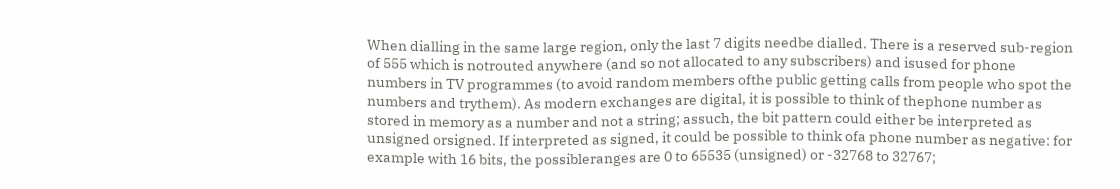When dialling in the same large region, only the last 7 digits needbe dialled. There is a reserved sub-region of 555 which is notrouted anywhere (and so not allocated to any subscribers) and isused for phone numbers in TV programmes (to avoid random members ofthe public getting calls from people who spot the numbers and trythem). As modern exchanges are digital, it is possible to think of thephone number as stored in memory as a number and not a string; assuch, the bit pattern could either be interpreted as unsigned orsigned. If interpreted as signed, it could be possible to think ofa phone number as negative: for example with 16 bits, the possibleranges are 0 to 65535 (unsigned) or -32768 to 32767;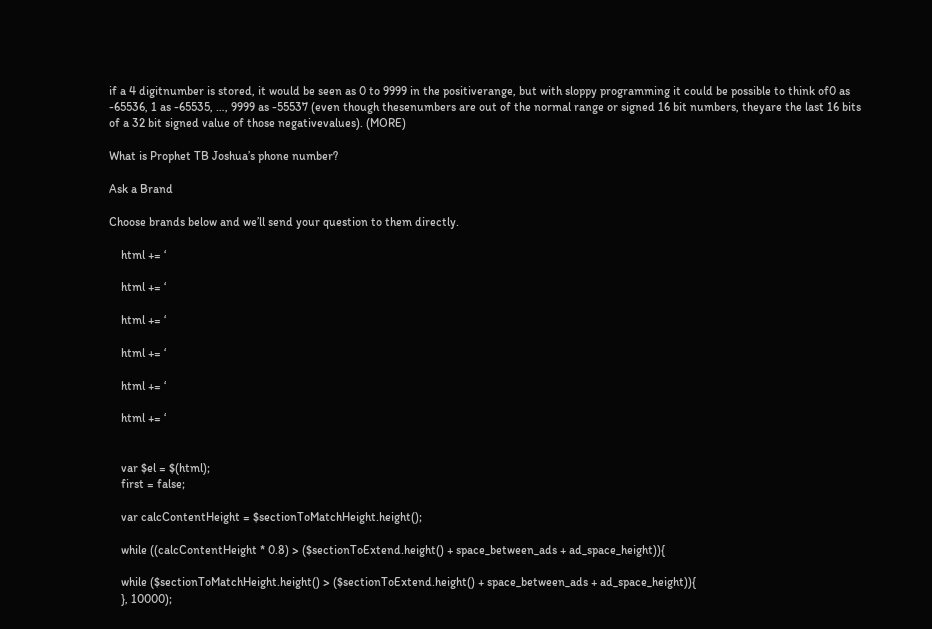if a 4 digitnumber is stored, it would be seen as 0 to 9999 in the positiverange, but with sloppy programming it could be possible to think of0 as -65536, 1 as -65535, …, 9999 as -55537 (even though thesenumbers are out of the normal range or signed 16 bit numbers, theyare the last 16 bits of a 32 bit signed value of those negativevalues). (MORE)

What is Prophet TB Joshua’s phone number?

Ask a Brand

Choose brands below and we’ll send your question to them directly.

    html += ‘

    html += ‘

    html += ‘

    html += ‘

    html += ‘

    html += ‘


    var $el = $(html);
    first = false;

    var calcContentHeight = $sectionToMatchHeight.height();

    while ((calcContentHeight * 0.8) > ($sectionToExtend.height() + space_between_ads + ad_space_height)){

    while ($sectionToMatchHeight.height() > ($sectionToExtend.height() + space_between_ads + ad_space_height)){
    }, 10000);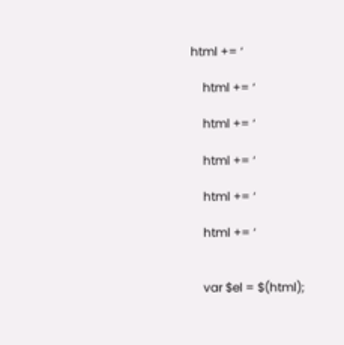html += ‘

    html += ‘

    html += ‘

    html += ‘

    html += ‘

    html += ‘


    var $el = $(html);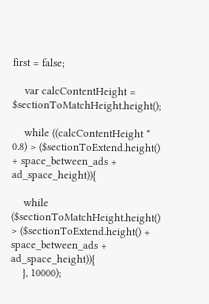first = false;

    var calcContentHeight = $sectionToMatchHeight.height();

    while ((calcContentHeight * 0.8) > ($sectionToExtend.height() + space_between_ads + ad_space_height)){

    while ($sectionToMatchHeight.height() > ($sectionToExtend.height() + space_between_ads + ad_space_height)){
    }, 10000);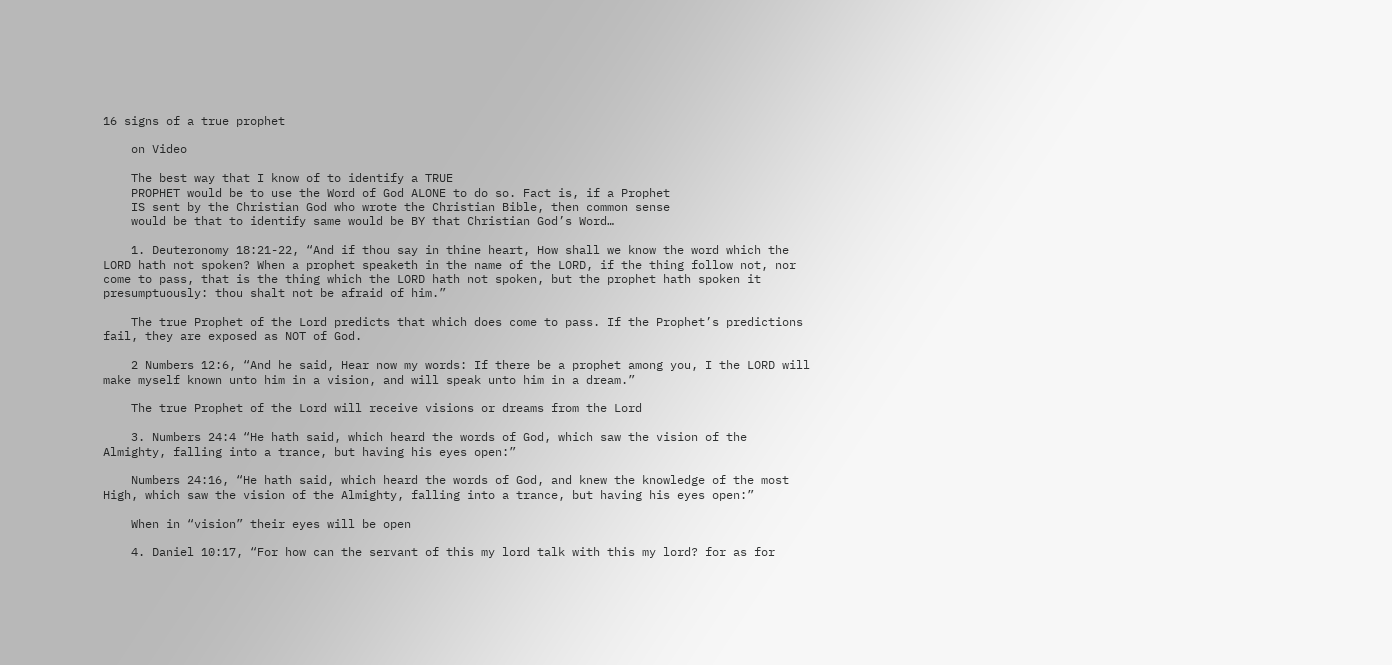16 signs of a true prophet

    on Video

    The best way that I know of to identify a TRUE
    PROPHET would be to use the Word of God ALONE to do so. Fact is, if a Prophet
    IS sent by the Christian God who wrote the Christian Bible, then common sense
    would be that to identify same would be BY that Christian God’s Word…

    1. Deuteronomy 18:21-22, “And if thou say in thine heart, How shall we know the word which the LORD hath not spoken? When a prophet speaketh in the name of the LORD, if the thing follow not, nor come to pass, that is the thing which the LORD hath not spoken, but the prophet hath spoken it presumptuously: thou shalt not be afraid of him.”

    The true Prophet of the Lord predicts that which does come to pass. If the Prophet’s predictions fail, they are exposed as NOT of God.

    2 Numbers 12:6, “And he said, Hear now my words: If there be a prophet among you, I the LORD will make myself known unto him in a vision, and will speak unto him in a dream.”

    The true Prophet of the Lord will receive visions or dreams from the Lord

    3. Numbers 24:4 “He hath said, which heard the words of God, which saw the vision of the Almighty, falling into a trance, but having his eyes open:”

    Numbers 24:16, “He hath said, which heard the words of God, and knew the knowledge of the most High, which saw the vision of the Almighty, falling into a trance, but having his eyes open:”

    When in “vision” their eyes will be open

    4. Daniel 10:17, “For how can the servant of this my lord talk with this my lord? for as for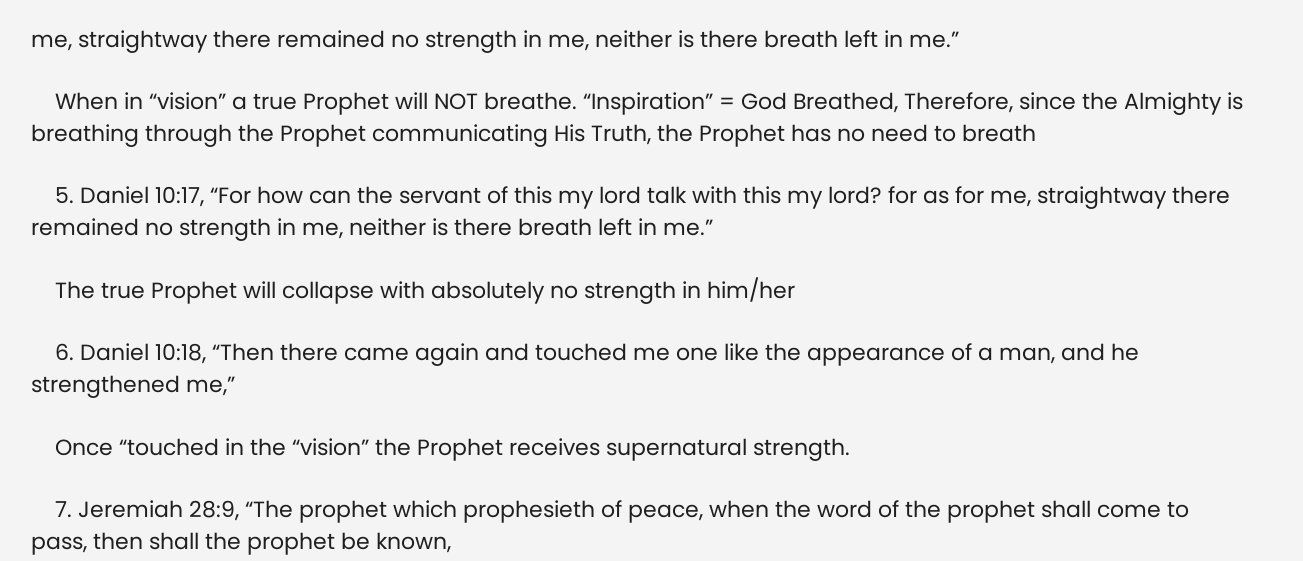me, straightway there remained no strength in me, neither is there breath left in me.”

    When in “vision” a true Prophet will NOT breathe. “Inspiration” = God Breathed, Therefore, since the Almighty is breathing through the Prophet communicating His Truth, the Prophet has no need to breath

    5. Daniel 10:17, “For how can the servant of this my lord talk with this my lord? for as for me, straightway there remained no strength in me, neither is there breath left in me.”

    The true Prophet will collapse with absolutely no strength in him/her

    6. Daniel 10:18, “Then there came again and touched me one like the appearance of a man, and he strengthened me,”

    Once “touched in the “vision” the Prophet receives supernatural strength.

    7. Jeremiah 28:9, “The prophet which prophesieth of peace, when the word of the prophet shall come to pass, then shall the prophet be known,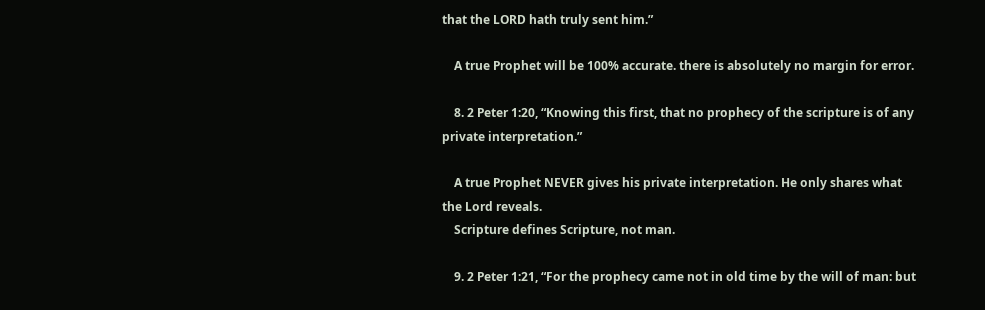that the LORD hath truly sent him.”

    A true Prophet will be 100% accurate. there is absolutely no margin for error.

    8. 2 Peter 1:20, “Knowing this first, that no prophecy of the scripture is of any private interpretation.”

    A true Prophet NEVER gives his private interpretation. He only shares what the Lord reveals.
    Scripture defines Scripture, not man.

    9. 2 Peter 1:21, “For the prophecy came not in old time by the will of man: but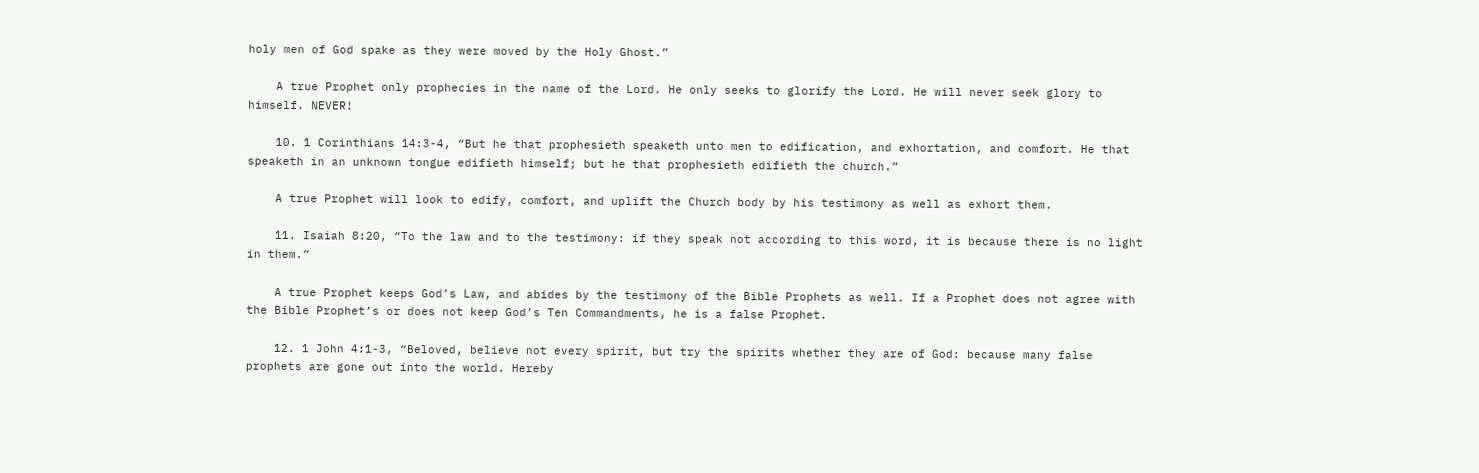holy men of God spake as they were moved by the Holy Ghost.”

    A true Prophet only prophecies in the name of the Lord. He only seeks to glorify the Lord. He will never seek glory to himself. NEVER!

    10. 1 Corinthians 14:3-4, “But he that prophesieth speaketh unto men to edification, and exhortation, and comfort. He that speaketh in an unknown tongue edifieth himself; but he that prophesieth edifieth the church.”

    A true Prophet will look to edify, comfort, and uplift the Church body by his testimony as well as exhort them.

    11. Isaiah 8:20, “To the law and to the testimony: if they speak not according to this word, it is because there is no light in them.”

    A true Prophet keeps God’s Law, and abides by the testimony of the Bible Prophets as well. If a Prophet does not agree with the Bible Prophet’s or does not keep God’s Ten Commandments, he is a false Prophet.

    12. 1 John 4:1-3, “Beloved, believe not every spirit, but try the spirits whether they are of God: because many false prophets are gone out into the world. Hereby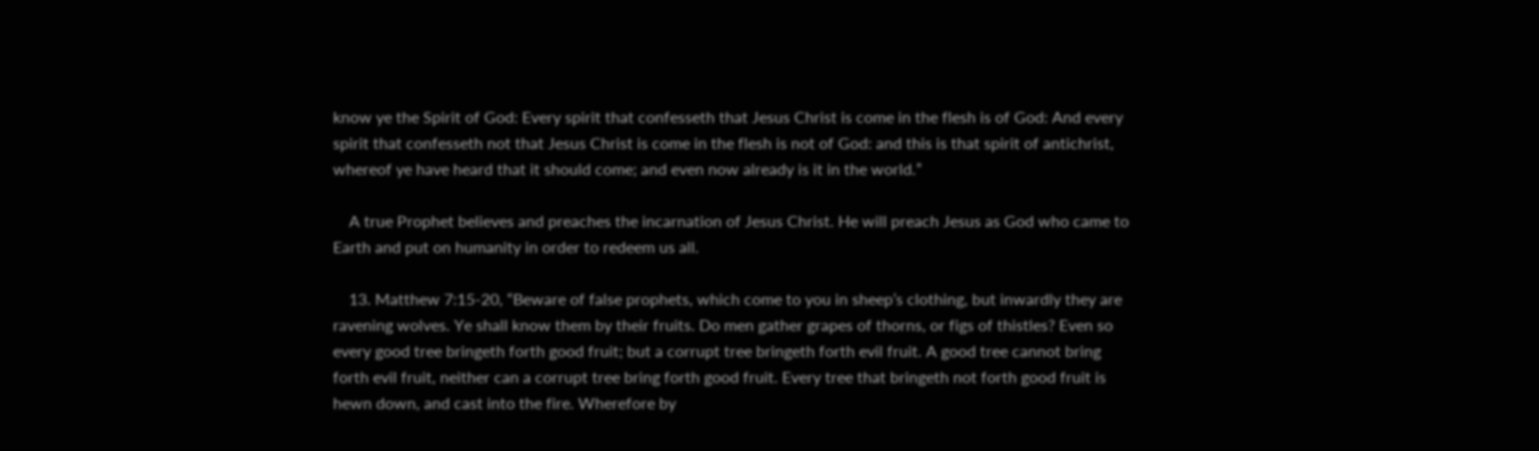know ye the Spirit of God: Every spirit that confesseth that Jesus Christ is come in the flesh is of God: And every spirit that confesseth not that Jesus Christ is come in the flesh is not of God: and this is that spirit of antichrist, whereof ye have heard that it should come; and even now already is it in the world.”

    A true Prophet believes and preaches the incarnation of Jesus Christ. He will preach Jesus as God who came to Earth and put on humanity in order to redeem us all.

    13. Matthew 7:15-20, “Beware of false prophets, which come to you in sheep’s clothing, but inwardly they are ravening wolves. Ye shall know them by their fruits. Do men gather grapes of thorns, or figs of thistles? Even so every good tree bringeth forth good fruit; but a corrupt tree bringeth forth evil fruit. A good tree cannot bring forth evil fruit, neither can a corrupt tree bring forth good fruit. Every tree that bringeth not forth good fruit is hewn down, and cast into the fire. Wherefore by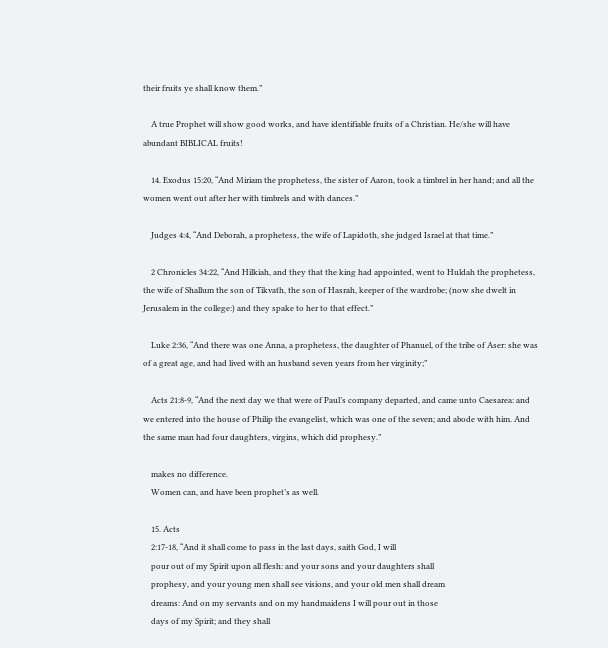their fruits ye shall know them.”

    A true Prophet will show good works, and have identifiable fruits of a Christian. He/she will have abundant BIBLICAL fruits!

    14. Exodus 15:20, “And Miriam the prophetess, the sister of Aaron, took a timbrel in her hand; and all the women went out after her with timbrels and with dances.”

    Judges 4:4, “And Deborah, a prophetess, the wife of Lapidoth, she judged Israel at that time.”

    2 Chronicles 34:22, “And Hilkiah, and they that the king had appointed, went to Huldah the prophetess, the wife of Shallum the son of Tikvath, the son of Hasrah, keeper of the wardrobe; (now she dwelt in Jerusalem in the college:) and they spake to her to that effect.”

    Luke 2:36, “And there was one Anna, a prophetess, the daughter of Phanuel, of the tribe of Aser: she was of a great age, and had lived with an husband seven years from her virginity;”

    Acts 21:8-9, “And the next day we that were of Paul’s company departed, and came unto Caesarea: and we entered into the house of Philip the evangelist, which was one of the seven; and abode with him. And the same man had four daughters, virgins, which did prophesy.”

    makes no difference.
    Women can, and have been prophet’s as well.

    15. Acts
    2:17-18, “And it shall come to pass in the last days, saith God, I will
    pour out of my Spirit upon all flesh: and your sons and your daughters shall
    prophesy, and your young men shall see visions, and your old men shall dream
    dreams: And on my servants and on my handmaidens I will pour out in those
    days of my Spirit; and they shall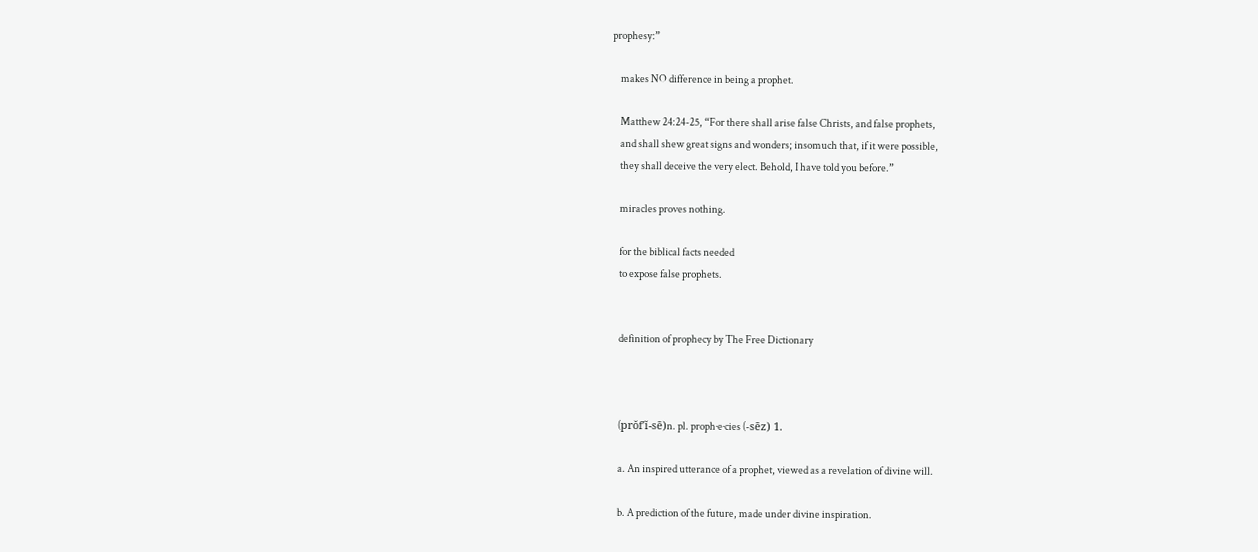prophesy:”

    makes NO difference in being a prophet.

    Matthew 24:24-25, “For there shall arise false Christs, and false prophets,
    and shall shew great signs and wonders; insomuch that, if it were possible,
    they shall deceive the very elect. Behold, I have told you before.”

    miracles proves nothing.

    for the biblical facts needed
    to expose false prophets.


    definition of prophecy by The Free Dictionary



    (prŏf′ĭ-sē)n. pl. proph·e·cies (-sēz) 1.

    a. An inspired utterance of a prophet, viewed as a revelation of divine will.

    b. A prediction of the future, made under divine inspiration.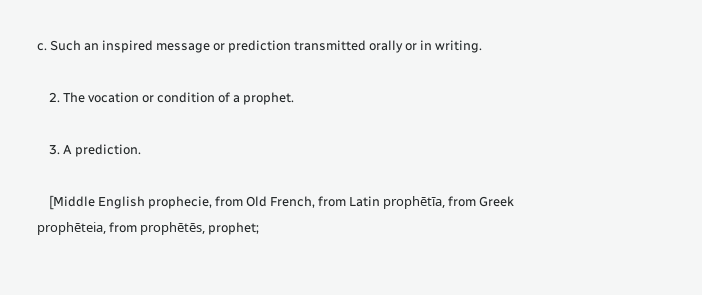c. Such an inspired message or prediction transmitted orally or in writing.

    2. The vocation or condition of a prophet.

    3. A prediction.

    [Middle English prophecie, from Old French, from Latin prophētīa, from Greek prophēteia, from prophētēs, prophet;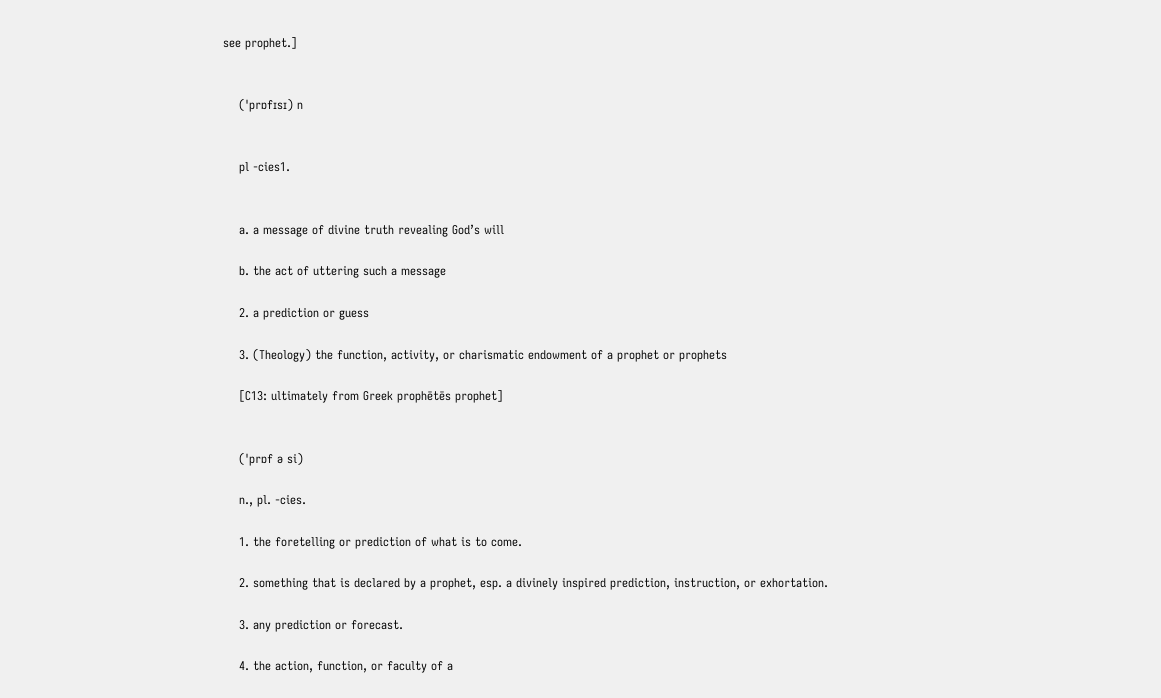see prophet.]


    (ˈprɒfɪsɪ) n


    pl -cies1.


    a. a message of divine truth revealing God’s will

    b. the act of uttering such a message

    2. a prediction or guess

    3. (Theology) the function, activity, or charismatic endowment of a prophet or prophets

    [C13: ultimately from Greek prophētēs prophet]


    (ˈprɒf ə si)

    n., pl. -cies.

    1. the foretelling or prediction of what is to come.

    2. something that is declared by a prophet, esp. a divinely inspired prediction, instruction, or exhortation.

    3. any prediction or forecast.

    4. the action, function, or faculty of a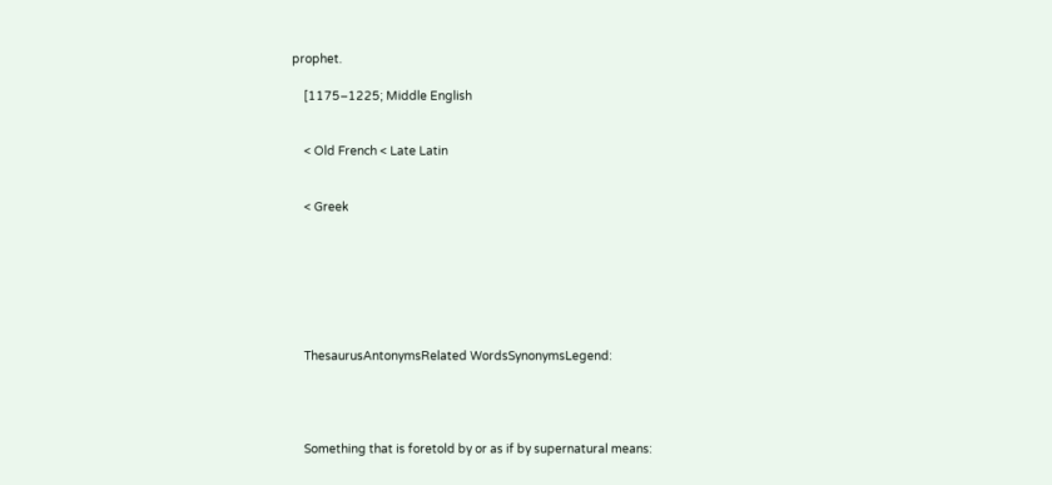prophet.

    [1175–1225; Middle English


    < Old French < Late Latin


    < Greek







    ThesaurusAntonymsRelated WordsSynonymsLegend:




    Something that is foretold by or as if by supernatural means: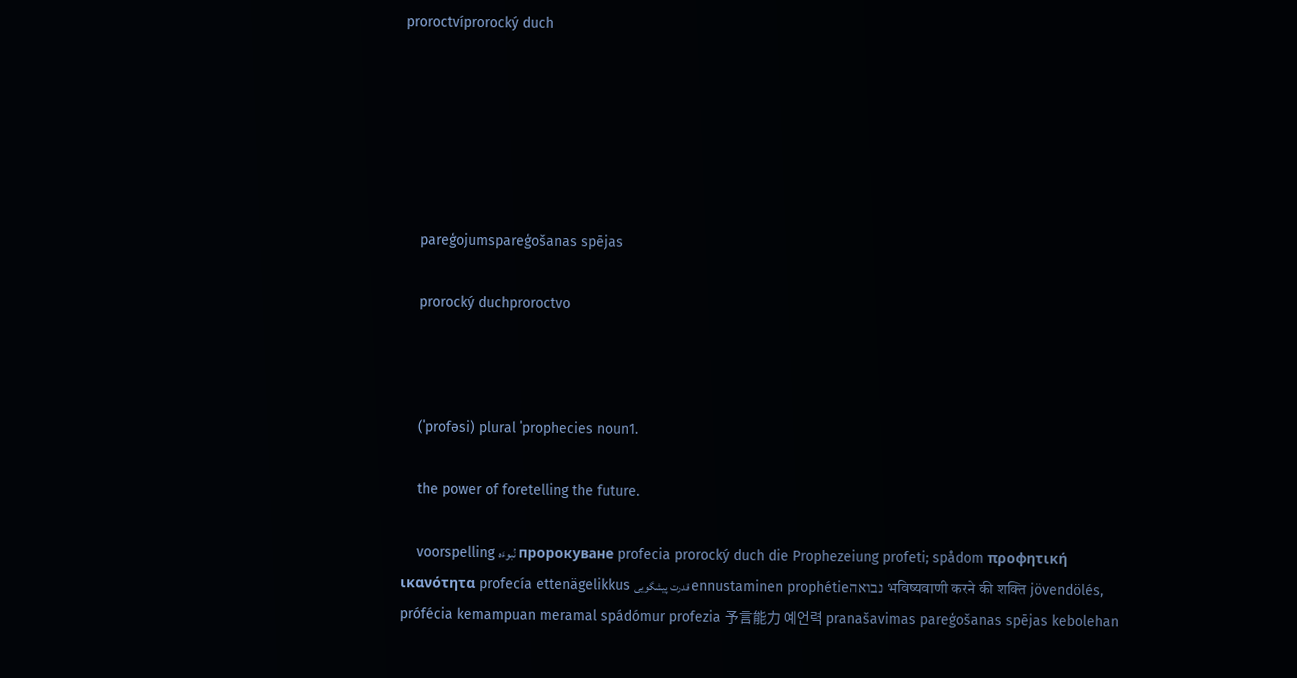proroctvíprorocký duch






    pareģojumspareģošanas spējas

    prorocký duchproroctvo



    (ˈprofəsi) plural ˈprophecies noun1.

    the power of foretelling the future.

    voorspelling نُبوءَه пророкуване profecia prorocký duch die Prophezeiung profeti; spådom προφητική ικανότητα profecía ettenägelikkus قدرت پیشگویی ennustaminen prophétieנבואה भविष्यवाणी करने की शक्ति jövendölés, prófécia kemampuan meramal spádómur profezia 予言能力 예언력 pranašavimas pareģošanas spējas kebolehan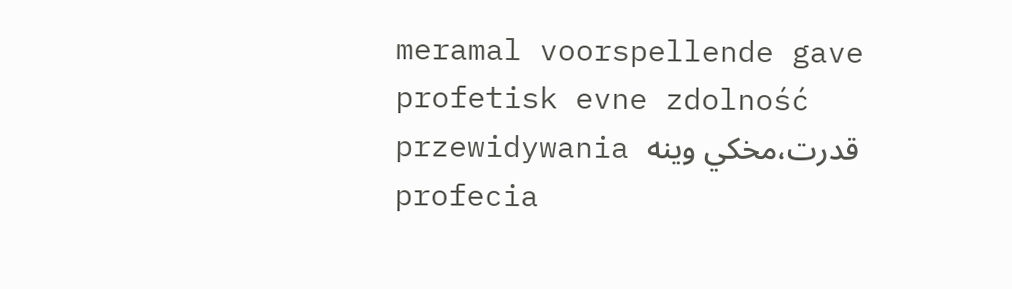meramal voorspellende gave profetisk evne zdolność przewidywania قدرت،مخكي وينه profecia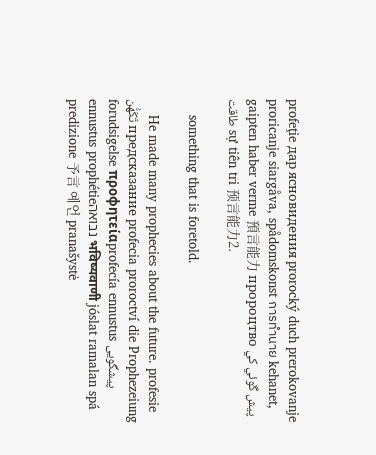profeţie дар ясновидения prorocký duch prerokovanje proricanje siargåva, spådomskonst การทำนาย kehanet, gaipten haber verme 預言能力 пророцтво پيش گوئي کي طاقت sự tiên tri 预言能力2.

    something that is foretold.

    He made many prophecies about the future. profesie تَكَهُّن предсказание profecia proroctví die Prophezeiung forudsigelse προφητείαprofecía ennustus پیشگویی ennustus prophétieנבואה भविष्यवाणी jóslat ramalan spá predizione 予言 예언 pranašystė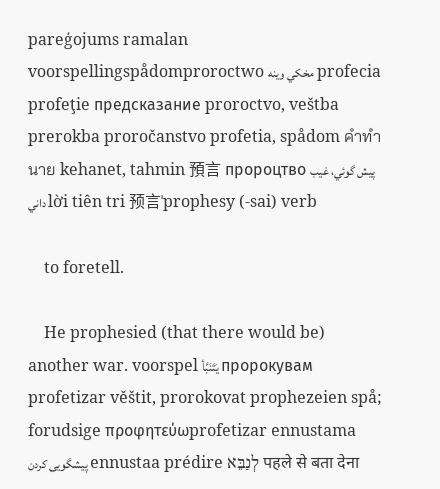pareģojums ramalan voorspellingspådomproroctwo مخكي وينه profecia profeţie предсказание proroctvo, veštba prerokba proročanstvo profetia, spådom คำทำนาย kehanet, tahmin 預言 пророцтво پيش گوئي، غيب داني lời tiên tri 预言ˈprophesy (-sai) verb

    to foretell.

    He prophesied (that there would be) another war. voorspel يَتَنَبَّأ пророкувам profetizar věštit, prorokovat prophezeien spå; forudsige προφητεύωprofetizar ennustama پیشگویی کردن ennustaa prédire לְנַבֵּא पहले से बता देना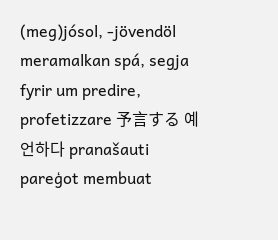(meg)jósol, -jövendöl meramalkan spá, segja fyrir um predire, profetizzare 予言する 예언하다 pranašauti pareģot membuat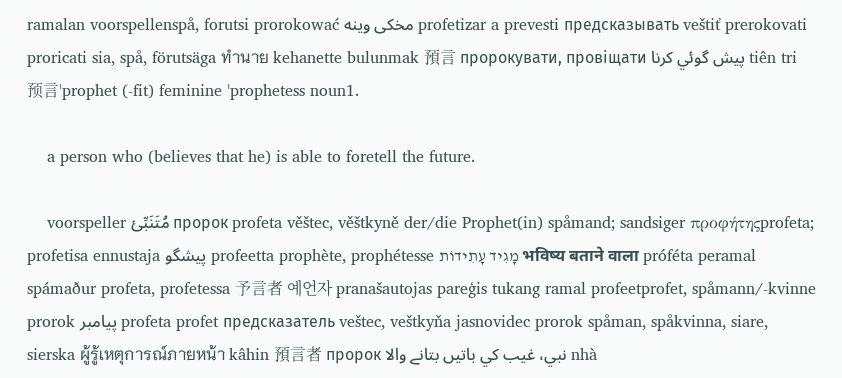ramalan voorspellenspå, forutsi prorokować مخكى وينه profetizar a prevesti предсказывать veštiť prerokovati proricati sia, spå, förutsäga ทำนาย kehanette bulunmak 預言 пророкувати, провіщати پيش گوئي کرنا tiên tri 预言ˈprophet (-fit) feminine ˈprophetess noun1.

    a person who (believes that he) is able to foretell the future.

    voorspeller مُتَنَبِّئ пророк profeta věštec, věštkyně der/die Prophet(in) spåmand; sandsiger προφήτηςprofeta; profetisa ennustaja پیشگو profeetta prophète, prophétesse מָגִיד עָתִידוֹת भविष्य बताने वाला próféta peramal spámaður profeta, profetessa 予言者 예언자 pranašautojas pareģis tukang ramal profeetprofet, spåmann/-kvinne prorok پيامبر profeta profet предсказатель veštec, veštkyňa jasnovidec prorok spåman, spåkvinna, siare, sierska ผู้รู้เหตุการณ์ภายหน้า kâhin 預言者 пророк نبي، غيب کي باتيں بتانے والا nhà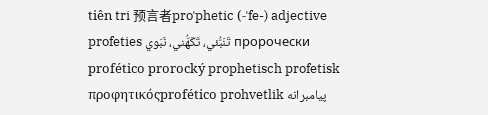tiên tri 预言者proˈphetic (-ˈfe-) adjective profeties تَنَبُّئي، تَكَهُّني، نَبَوي пророчески profético prorocký prophetisch profetisk προφητικόςprofético prohvetlik پیامبرانه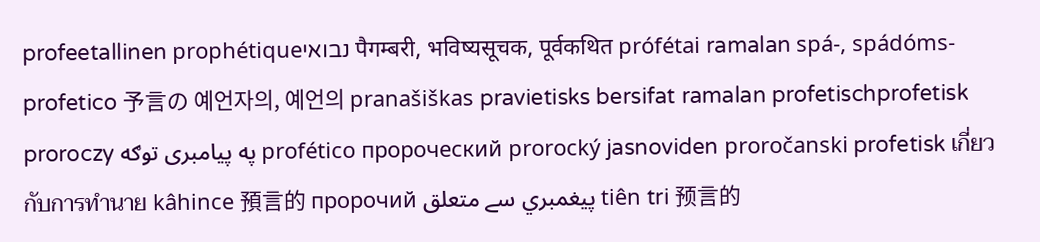profeetallinen prophétiqueנבואי पैगम्बरी, भविष्यसूचक, पूर्वकथित prófétai ramalan spá-, spádóms- profetico 予言の 예언자의, 예언의 pranašiškas pravietisks bersifat ramalan profetischprofetisk proroczy په پيامبرى توګه profético пророческий prorocký jasnoviden proročanski profetisk เกี่ยวกับการทำนาย kâhince 預言的 пророчий پيغمبري سے متعلق tiên tri 预言的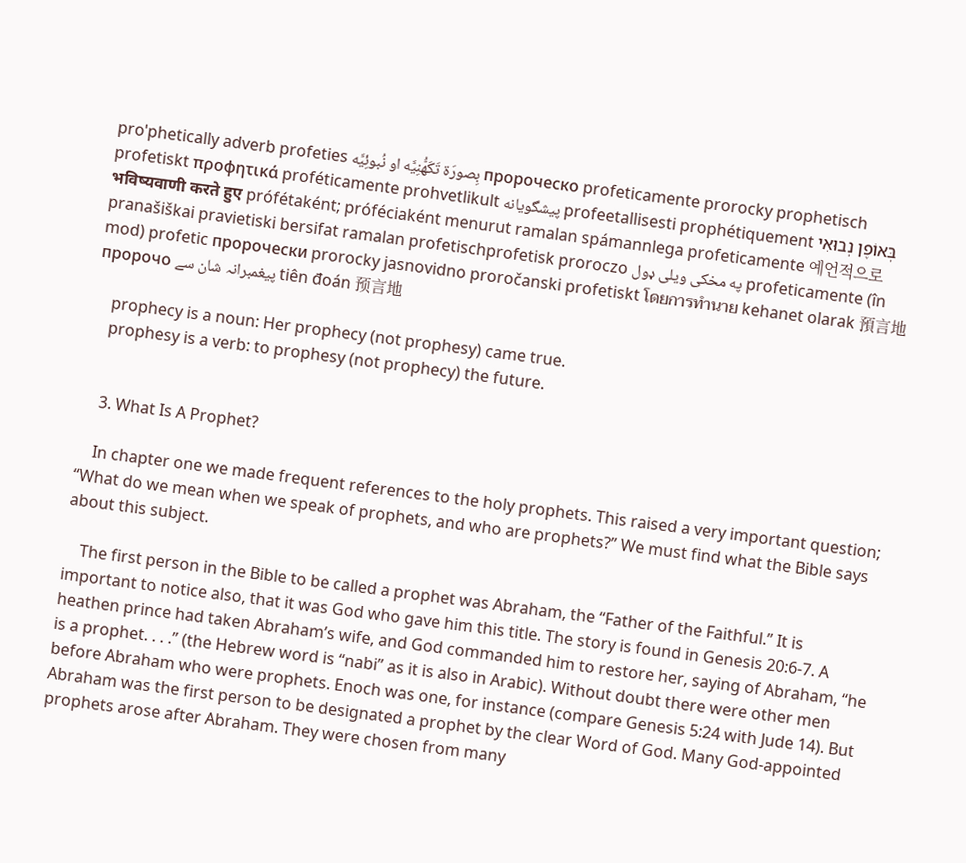proˈphetically adverb profeties بِصورَة تَكَهُّنِيَّه او نُبوئِيَّه пророческо profeticamente prorocky prophetisch profetiskt προφητικά proféticamente prohvetlikult پیشگویانه profeetallisesti prophétiquement בְּאוֹפֶן נְבוּאִי भविष्यवाणी करते हुए prófétaként; próféciaként menurut ramalan spámannlega profeticamente 예언적으로 pranašiškai pravietiski bersifat ramalan profetischprofetisk proroczo په مخكى ويلى ډول profeticamente (în mod) profetic пророчески prorocky jasnovidno proročanski profetiskt โดยการทำนาย kehanet olarak 預言地 пророчо پيغمبرانہ شان سے tiên đoán 预言地

    prophecy is a noun: Her prophecy (not prophesy) came true.
    prophesy is a verb: to prophesy (not prophecy) the future.


    3. What Is A Prophet?

    In chapter one we made frequent references to the holy prophets. This raised a very important question; “What do we mean when we speak of prophets, and who are prophets?” We must find what the Bible says about this subject.

    The first person in the Bible to be called a prophet was Abraham, the “Father of the Faithful.” It is important to notice also, that it was God who gave him this title. The story is found in Genesis 20:6-7. A heathen prince had taken Abraham’s wife, and God commanded him to restore her, saying of Abraham, “he is a prophet. . . .” (the Hebrew word is “nabi” as it is also in Arabic). Without doubt there were other men before Abraham who were prophets. Enoch was one, for instance (compare Genesis 5:24 with Jude 14). But Abraham was the first person to be designated a prophet by the clear Word of God. Many God-appointed prophets arose after Abraham. They were chosen from many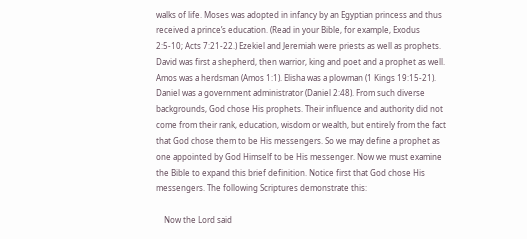walks of life. Moses was adopted in infancy by an Egyptian princess and thus received a prince’s education. (Read in your Bible, for example, Exodus 2:5-10; Acts 7:21-22.) Ezekiel and Jeremiah were priests as well as prophets. David was first a shepherd, then warrior, king and poet and a prophet as well. Amos was a herdsman (Amos 1:1). Elisha was a plowman (1 Kings 19:15-21). Daniel was a government administrator (Daniel 2:48). From such diverse backgrounds, God chose His prophets. Their influence and authority did not come from their rank, education, wisdom or wealth, but entirely from the fact that God chose them to be His messengers. So we may define a prophet as one appointed by God Himself to be His messenger. Now we must examine the Bible to expand this brief definition. Notice first that God chose His messengers. The following Scriptures demonstrate this:

    Now the Lord said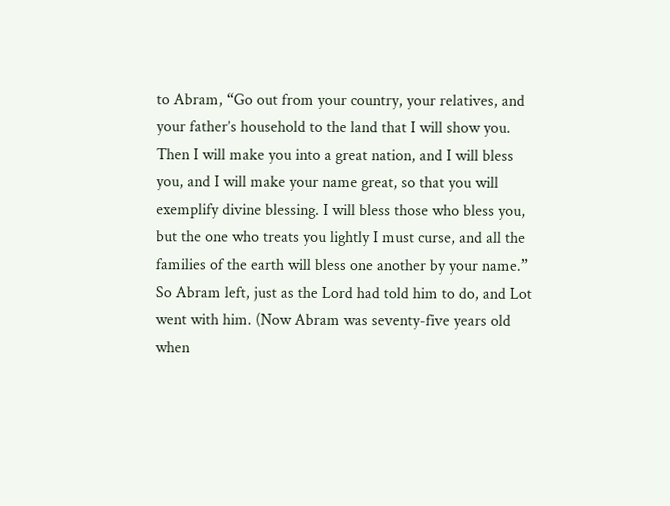to Abram, “Go out from your country, your relatives, and your father’s household to the land that I will show you. Then I will make you into a great nation, and I will bless you, and I will make your name great, so that you will exemplify divine blessing. I will bless those who bless you, but the one who treats you lightly I must curse, and all the families of the earth will bless one another by your name.” So Abram left, just as the Lord had told him to do, and Lot went with him. (Now Abram was seventy-five years old when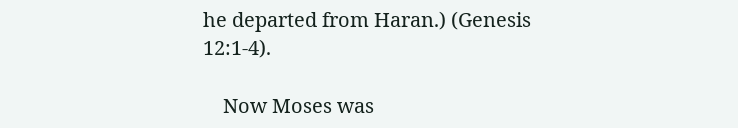he departed from Haran.) (Genesis 12:1-4).

    Now Moses was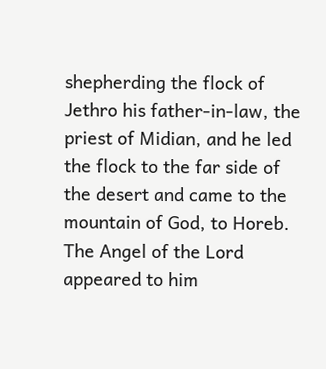shepherding the flock of Jethro his father-in-law, the priest of Midian, and he led the flock to the far side of the desert and came to the mountain of God, to Horeb. The Angel of the Lord appeared to him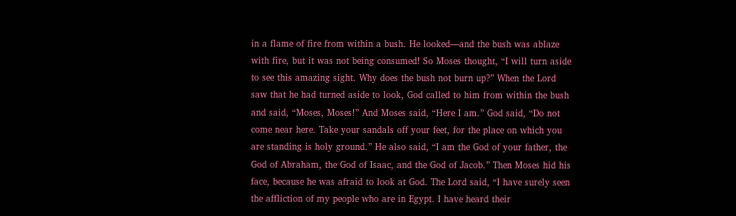in a flame of fire from within a bush. He looked—and the bush was ablaze with fire, but it was not being consumed! So Moses thought, “I will turn aside to see this amazing sight. Why does the bush not burn up?” When the Lord saw that he had turned aside to look, God called to him from within the bush and said, “Moses, Moses!” And Moses said, “Here I am.” God said, “Do not come near here. Take your sandals off your feet, for the place on which you are standing is holy ground.” He also said, “I am the God of your father, the God of Abraham, the God of Isaac, and the God of Jacob.” Then Moses hid his face, because he was afraid to look at God. The Lord said, “I have surely seen the affliction of my people who are in Egypt. I have heard their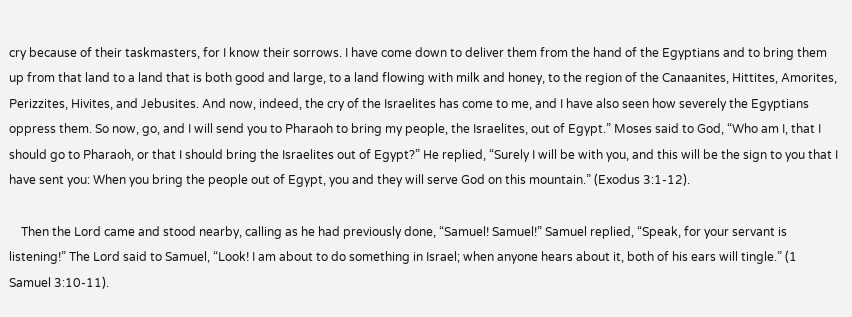cry because of their taskmasters, for I know their sorrows. I have come down to deliver them from the hand of the Egyptians and to bring them up from that land to a land that is both good and large, to a land flowing with milk and honey, to the region of the Canaanites, Hittites, Amorites, Perizzites, Hivites, and Jebusites. And now, indeed, the cry of the Israelites has come to me, and I have also seen how severely the Egyptians oppress them. So now, go, and I will send you to Pharaoh to bring my people, the Israelites, out of Egypt.” Moses said to God, “Who am I, that I should go to Pharaoh, or that I should bring the Israelites out of Egypt?” He replied, “Surely I will be with you, and this will be the sign to you that I have sent you: When you bring the people out of Egypt, you and they will serve God on this mountain.” (Exodus 3:1-12).

    Then the Lord came and stood nearby, calling as he had previously done, “Samuel! Samuel!” Samuel replied, “Speak, for your servant is listening!” The Lord said to Samuel, “Look! I am about to do something in Israel; when anyone hears about it, both of his ears will tingle.” (1 Samuel 3:10-11).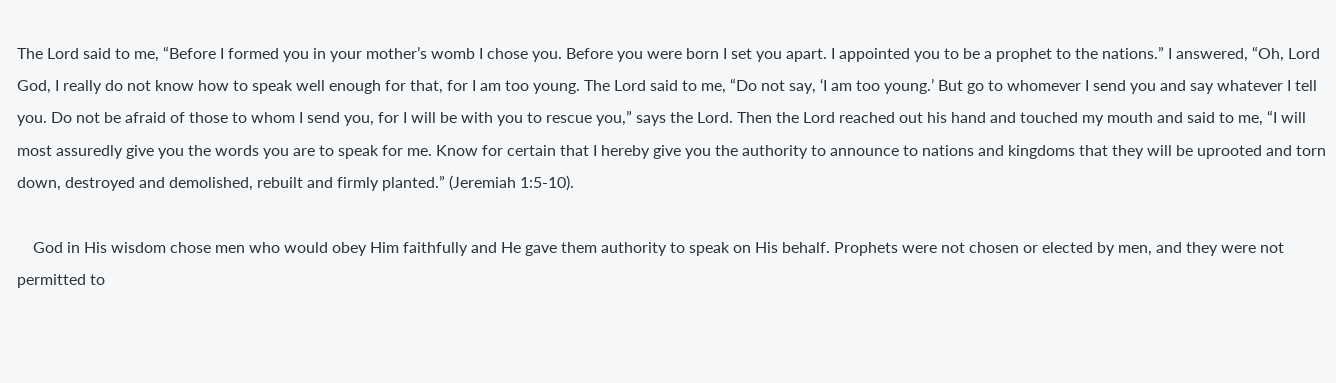The Lord said to me, “Before I formed you in your mother’s womb I chose you. Before you were born I set you apart. I appointed you to be a prophet to the nations.” I answered, “Oh, Lord God, I really do not know how to speak well enough for that, for I am too young. The Lord said to me, “Do not say, ‘I am too young.’ But go to whomever I send you and say whatever I tell you. Do not be afraid of those to whom I send you, for I will be with you to rescue you,” says the Lord. Then the Lord reached out his hand and touched my mouth and said to me, “I will most assuredly give you the words you are to speak for me. Know for certain that I hereby give you the authority to announce to nations and kingdoms that they will be uprooted and torn down, destroyed and demolished, rebuilt and firmly planted.” (Jeremiah 1:5-10).

    God in His wisdom chose men who would obey Him faithfully and He gave them authority to speak on His behalf. Prophets were not chosen or elected by men, and they were not permitted to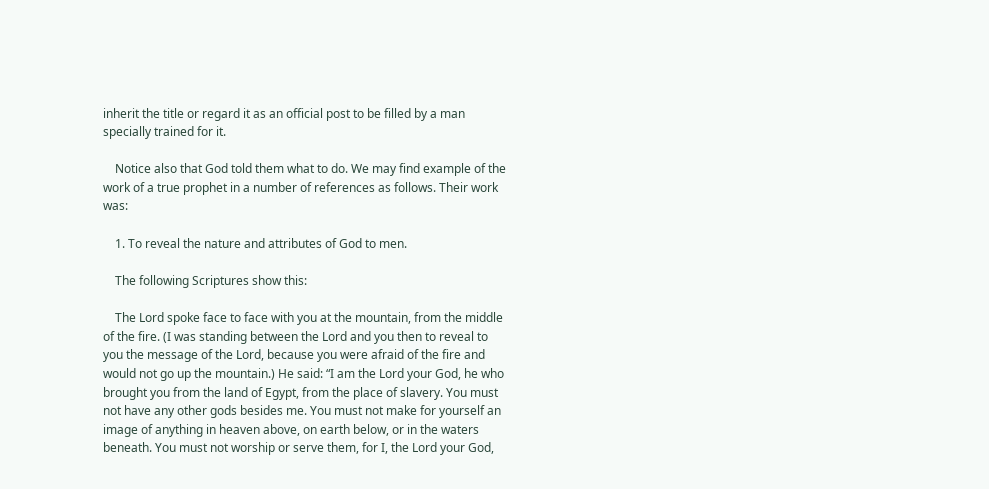inherit the title or regard it as an official post to be filled by a man specially trained for it.

    Notice also that God told them what to do. We may find example of the work of a true prophet in a number of references as follows. Their work was:

    1. To reveal the nature and attributes of God to men.

    The following Scriptures show this:

    The Lord spoke face to face with you at the mountain, from the middle of the fire. (I was standing between the Lord and you then to reveal to you the message of the Lord, because you were afraid of the fire and would not go up the mountain.) He said: “I am the Lord your God, he who brought you from the land of Egypt, from the place of slavery. You must not have any other gods besides me. You must not make for yourself an image of anything in heaven above, on earth below, or in the waters beneath. You must not worship or serve them, for I, the Lord your God,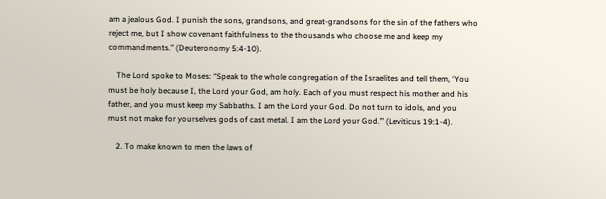am a jealous God. I punish the sons, grandsons, and great-grandsons for the sin of the fathers who reject me, but I show covenant faithfulness to the thousands who choose me and keep my commandments.” (Deuteronomy 5:4-10).

    The Lord spoke to Moses: “Speak to the whole congregation of the Israelites and tell them, ‘You must be holy because I, the Lord your God, am holy. Each of you must respect his mother and his father, and you must keep my Sabbaths. I am the Lord your God. Do not turn to idols, and you must not make for yourselves gods of cast metal. I am the Lord your God.’” (Leviticus 19:1-4).

    2. To make known to men the laws of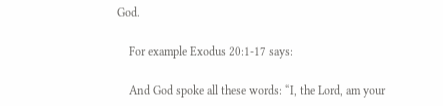God.

    For example Exodus 20:1-17 says:

    And God spoke all these words: “I, the Lord, am your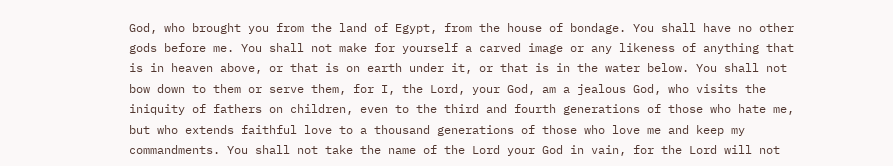God, who brought you from the land of Egypt, from the house of bondage. You shall have no other gods before me. You shall not make for yourself a carved image or any likeness of anything that is in heaven above, or that is on earth under it, or that is in the water below. You shall not bow down to them or serve them, for I, the Lord, your God, am a jealous God, who visits the iniquity of fathers on children, even to the third and fourth generations of those who hate me, but who extends faithful love to a thousand generations of those who love me and keep my commandments. You shall not take the name of the Lord your God in vain, for the Lord will not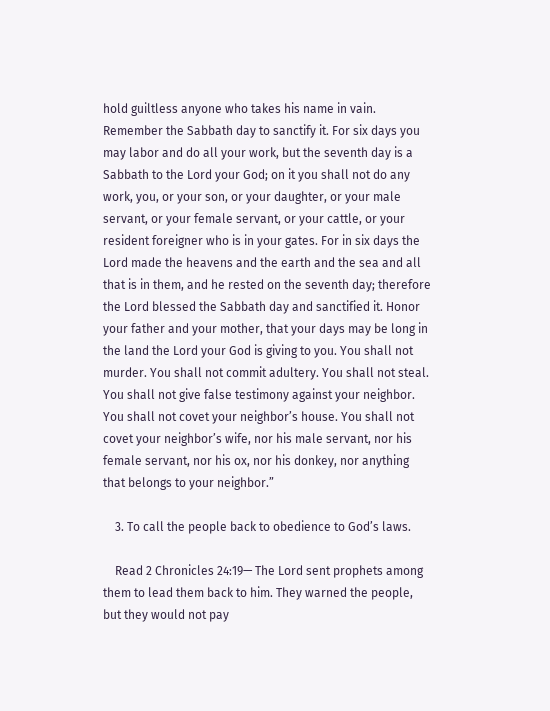hold guiltless anyone who takes his name in vain. Remember the Sabbath day to sanctify it. For six days you may labor and do all your work, but the seventh day is a Sabbath to the Lord your God; on it you shall not do any work, you, or your son, or your daughter, or your male servant, or your female servant, or your cattle, or your resident foreigner who is in your gates. For in six days the Lord made the heavens and the earth and the sea and all that is in them, and he rested on the seventh day; therefore the Lord blessed the Sabbath day and sanctified it. Honor your father and your mother, that your days may be long in the land the Lord your God is giving to you. You shall not murder. You shall not commit adultery. You shall not steal. You shall not give false testimony against your neighbor. You shall not covet your neighbor’s house. You shall not covet your neighbor’s wife, nor his male servant, nor his female servant, nor his ox, nor his donkey, nor anything that belongs to your neighbor.”

    3. To call the people back to obedience to God’s laws.

    Read 2 Chronicles 24:19— The Lord sent prophets among them to lead them back to him. They warned the people, but they would not pay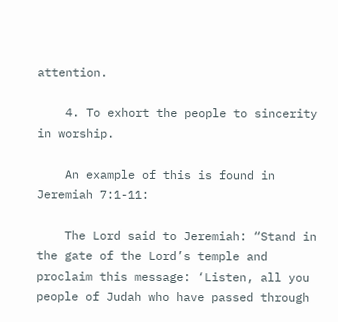attention.

    4. To exhort the people to sincerity in worship.

    An example of this is found in Jeremiah 7:1-11:

    The Lord said to Jeremiah: “Stand in the gate of the Lord’s temple and proclaim this message: ‘Listen, all you people of Judah who have passed through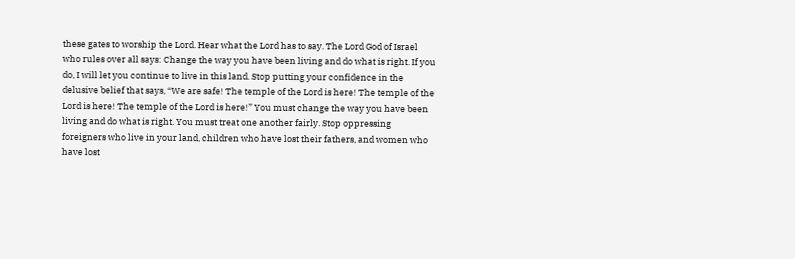these gates to worship the Lord. Hear what the Lord has to say. The Lord God of Israel who rules over all says: Change the way you have been living and do what is right. If you do, I will let you continue to live in this land. Stop putting your confidence in the delusive belief that says, “We are safe! The temple of the Lord is here! The temple of the Lord is here! The temple of the Lord is here!” You must change the way you have been living and do what is right. You must treat one another fairly. Stop oppressing foreigners who live in your land, children who have lost their fathers, and women who have lost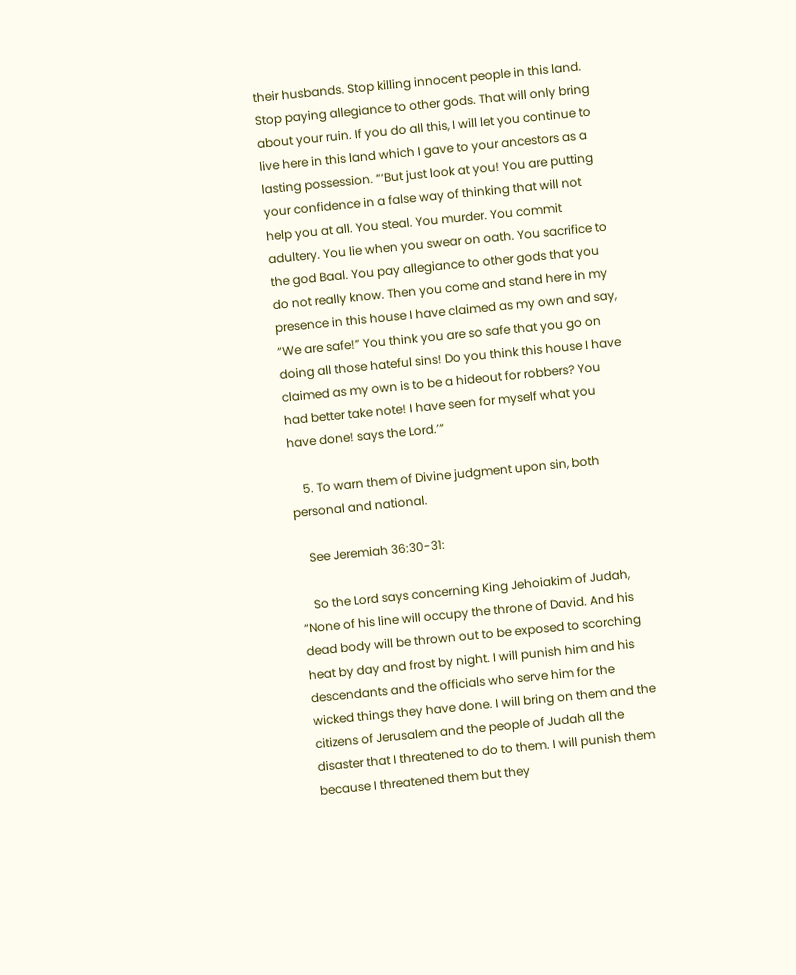their husbands. Stop killing innocent people in this land. Stop paying allegiance to other gods. That will only bring about your ruin. If you do all this, I will let you continue to live here in this land which I gave to your ancestors as a lasting possession. “‘But just look at you! You are putting your confidence in a false way of thinking that will not help you at all. You steal. You murder. You commit adultery. You lie when you swear on oath. You sacrifice to the god Baal. You pay allegiance to other gods that you do not really know. Then you come and stand here in my presence in this house I have claimed as my own and say, “We are safe!” You think you are so safe that you go on doing all those hateful sins! Do you think this house I have claimed as my own is to be a hideout for robbers? You had better take note! I have seen for myself what you have done! says the Lord.’”

    5. To warn them of Divine judgment upon sin, both personal and national.

    See Jeremiah 36:30-31:

    So the Lord says concerning King Jehoiakim of Judah, “None of his line will occupy the throne of David. And his dead body will be thrown out to be exposed to scorching heat by day and frost by night. I will punish him and his descendants and the officials who serve him for the wicked things they have done. I will bring on them and the citizens of Jerusalem and the people of Judah all the disaster that I threatened to do to them. I will punish them because I threatened them but they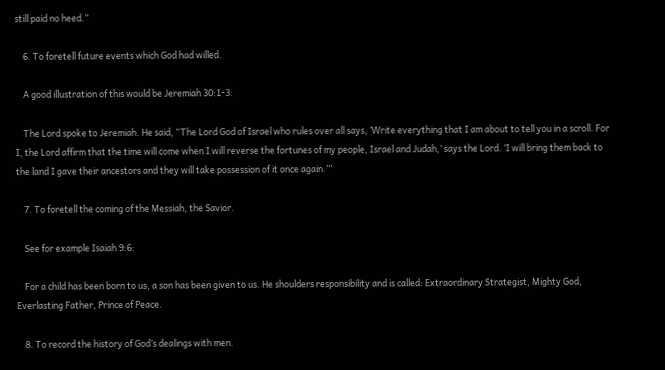still paid no heed.”

    6. To foretell future events which God had willed.

    A good illustration of this would be Jeremiah 30:1-3:

    The Lord spoke to Jeremiah. He said, “The Lord God of Israel who rules over all says, ‘Write everything that I am about to tell you in a scroll. For I, the Lord affirm that the time will come when I will reverse the fortunes of my people, Israel and Judah,’ says the Lord. ‘I will bring them back to the land I gave their ancestors and they will take possession of it once again.’”

    7. To foretell the coming of the Messiah, the Savior.

    See for example Isaiah 9:6:

    For a child has been born to us, a son has been given to us. He shoulders responsibility and is called: Extraordinary Strategist, Mighty God, Everlasting Father, Prince of Peace.

    8. To record the history of God’s dealings with men.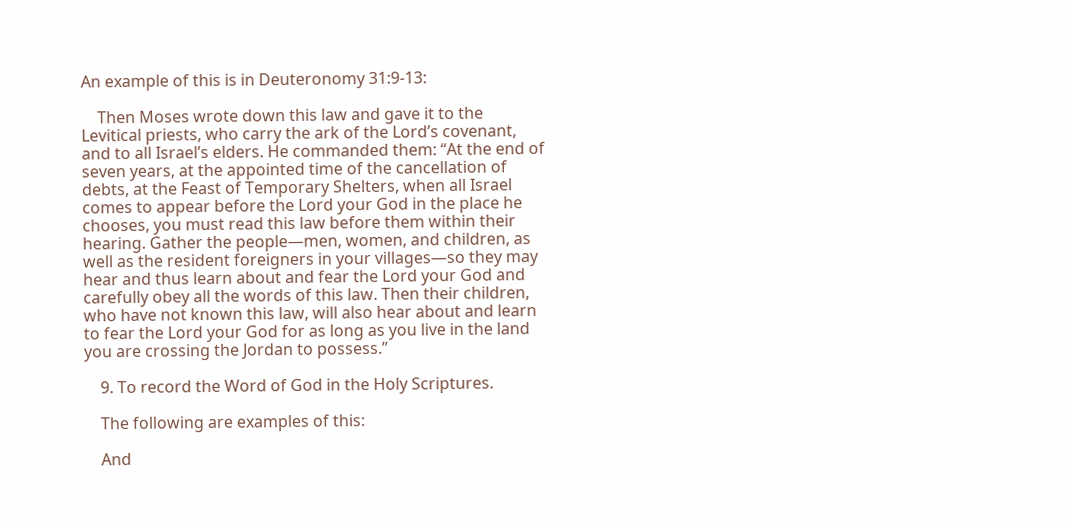An example of this is in Deuteronomy 31:9-13:

    Then Moses wrote down this law and gave it to the Levitical priests, who carry the ark of the Lord’s covenant, and to all Israel’s elders. He commanded them: “At the end of seven years, at the appointed time of the cancellation of debts, at the Feast of Temporary Shelters, when all Israel comes to appear before the Lord your God in the place he chooses, you must read this law before them within their hearing. Gather the people—men, women, and children, as well as the resident foreigners in your villages—so they may hear and thus learn about and fear the Lord your God and carefully obey all the words of this law. Then their children, who have not known this law, will also hear about and learn to fear the Lord your God for as long as you live in the land you are crossing the Jordan to possess.”

    9. To record the Word of God in the Holy Scriptures.

    The following are examples of this:

    And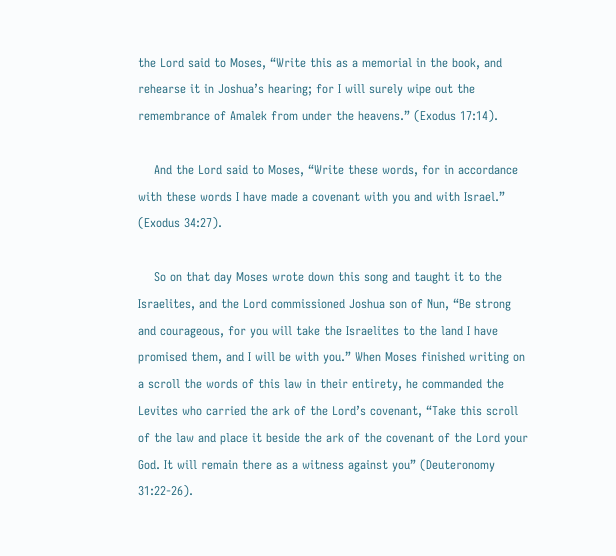the Lord said to Moses, “Write this as a memorial in the book, and rehearse it in Joshua’s hearing; for I will surely wipe out the remembrance of Amalek from under the heavens.” (Exodus 17:14).

    And the Lord said to Moses, “Write these words, for in accordance with these words I have made a covenant with you and with Israel.” (Exodus 34:27).

    So on that day Moses wrote down this song and taught it to the Israelites, and the Lord commissioned Joshua son of Nun, “Be strong and courageous, for you will take the Israelites to the land I have promised them, and I will be with you.” When Moses finished writing on a scroll the words of this law in their entirety, he commanded the Levites who carried the ark of the Lord’s covenant, “Take this scroll of the law and place it beside the ark of the covenant of the Lord your God. It will remain there as a witness against you” (Deuteronomy 31:22-26).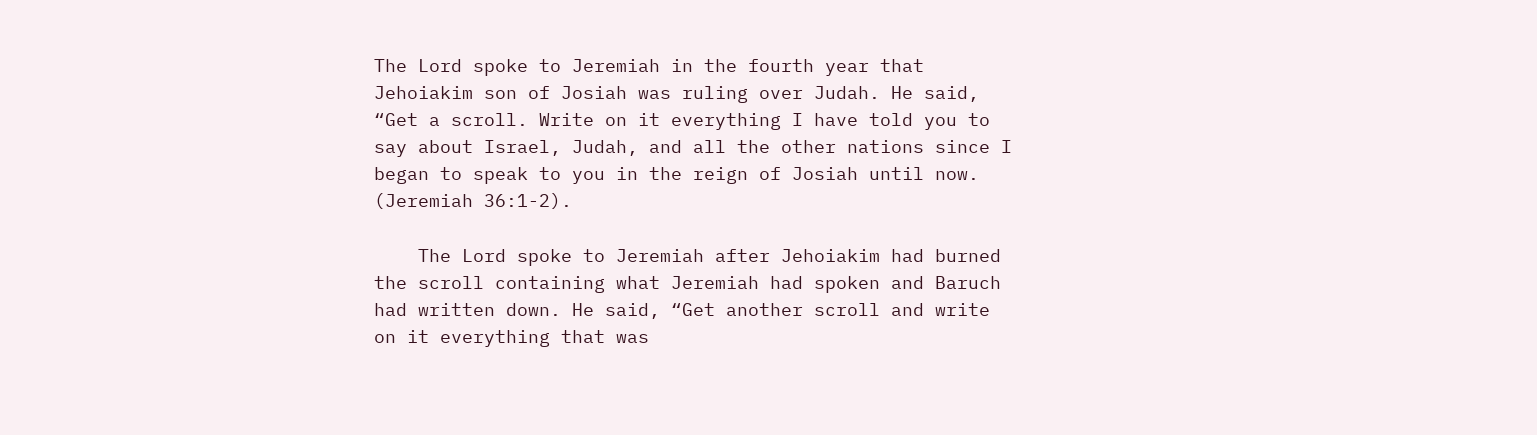The Lord spoke to Jeremiah in the fourth year that Jehoiakim son of Josiah was ruling over Judah. He said, “Get a scroll. Write on it everything I have told you to say about Israel, Judah, and all the other nations since I began to speak to you in the reign of Josiah until now. (Jeremiah 36:1-2).

    The Lord spoke to Jeremiah after Jehoiakim had burned the scroll containing what Jeremiah had spoken and Baruch had written down. He said, “Get another scroll and write on it everything that was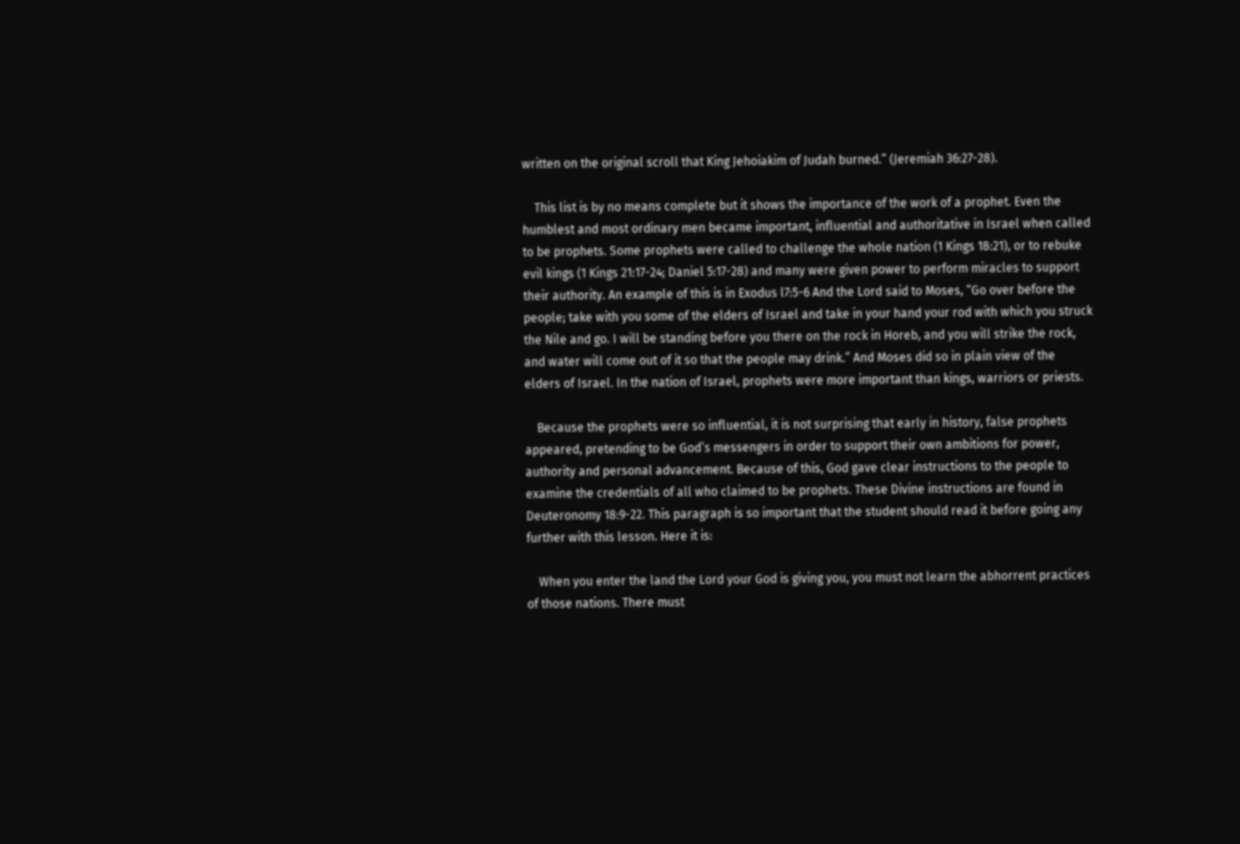written on the original scroll that King Jehoiakim of Judah burned.” (Jeremiah 36:27-28).

    This list is by no means complete but it shows the importance of the work of a prophet. Even the humblest and most ordinary men became important, influential and authoritative in Israel when called to be prophets. Some prophets were called to challenge the whole nation (1 Kings 18:21), or to rebuke evil kings (1 Kings 21:17-24; Daniel 5:17-28) and many were given power to perform miracles to support their authority. An example of this is in Exodus l7:5-6 And the Lord said to Moses, “Go over before the people; take with you some of the elders of Israel and take in your hand your rod with which you struck the Nile and go. I will be standing before you there on the rock in Horeb, and you will strike the rock, and water will come out of it so that the people may drink.” And Moses did so in plain view of the elders of Israel. In the nation of Israel, prophets were more important than kings, warriors or priests.

    Because the prophets were so influential, it is not surprising that early in history, false prophets appeared, pretending to be God’s messengers in order to support their own ambitions for power, authority and personal advancement. Because of this, God gave clear instructions to the people to examine the credentials of all who claimed to be prophets. These Divine instructions are found in Deuteronomy 18:9-22. This paragraph is so important that the student should read it before going any further with this lesson. Here it is:

    When you enter the land the Lord your God is giving you, you must not learn the abhorrent practices of those nations. There must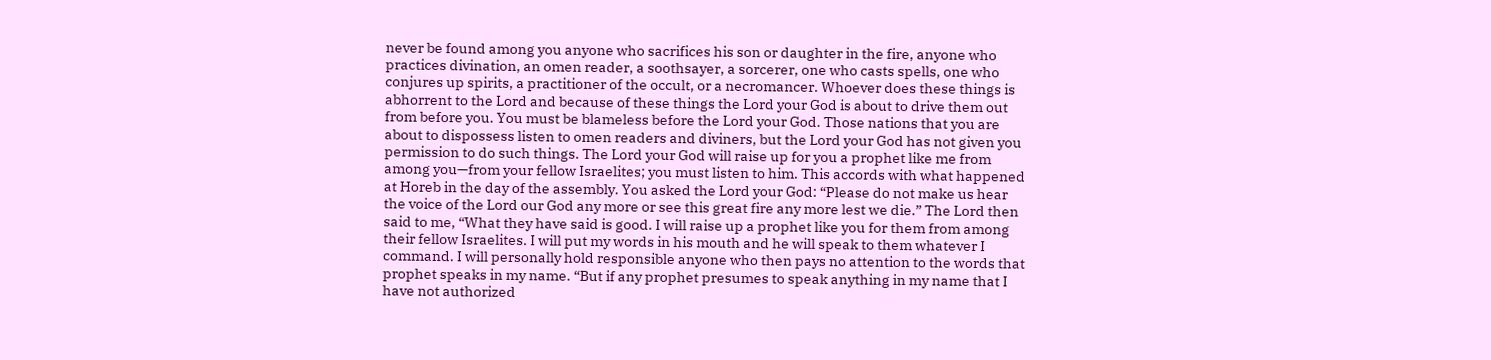never be found among you anyone who sacrifices his son or daughter in the fire, anyone who practices divination, an omen reader, a soothsayer, a sorcerer, one who casts spells, one who conjures up spirits, a practitioner of the occult, or a necromancer. Whoever does these things is abhorrent to the Lord and because of these things the Lord your God is about to drive them out from before you. You must be blameless before the Lord your God. Those nations that you are about to dispossess listen to omen readers and diviners, but the Lord your God has not given you permission to do such things. The Lord your God will raise up for you a prophet like me from among you—from your fellow Israelites; you must listen to him. This accords with what happened at Horeb in the day of the assembly. You asked the Lord your God: “Please do not make us hear the voice of the Lord our God any more or see this great fire any more lest we die.” The Lord then said to me, “What they have said is good. I will raise up a prophet like you for them from among their fellow Israelites. I will put my words in his mouth and he will speak to them whatever I command. I will personally hold responsible anyone who then pays no attention to the words that prophet speaks in my name. “But if any prophet presumes to speak anything in my name that I have not authorized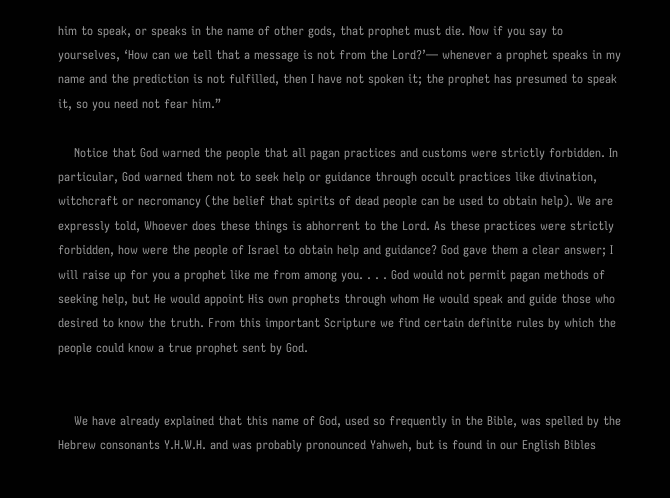him to speak, or speaks in the name of other gods, that prophet must die. Now if you say to yourselves, ‘How can we tell that a message is not from the Lord?’— whenever a prophet speaks in my name and the prediction is not fulfilled, then I have not spoken it; the prophet has presumed to speak it, so you need not fear him.”

    Notice that God warned the people that all pagan practices and customs were strictly forbidden. In particular, God warned them not to seek help or guidance through occult practices like divination, witchcraft or necromancy (the belief that spirits of dead people can be used to obtain help). We are expressly told, Whoever does these things is abhorrent to the Lord. As these practices were strictly forbidden, how were the people of Israel to obtain help and guidance? God gave them a clear answer; I will raise up for you a prophet like me from among you. . . . God would not permit pagan methods of seeking help, but He would appoint His own prophets through whom He would speak and guide those who desired to know the truth. From this important Scripture we find certain definite rules by which the people could know a true prophet sent by God.


    We have already explained that this name of God, used so frequently in the Bible, was spelled by the Hebrew consonants Y.H.W.H. and was probably pronounced Yahweh, but is found in our English Bibles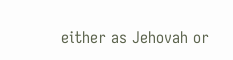either as Jehovah or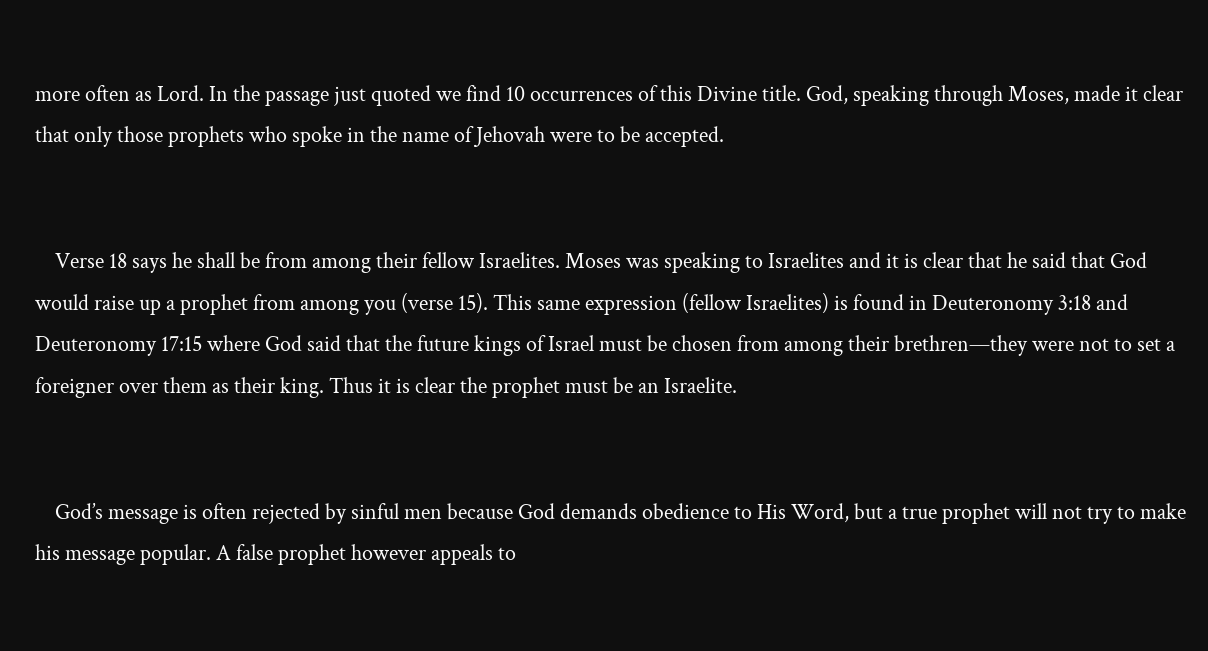more often as Lord. In the passage just quoted we find 10 occurrences of this Divine title. God, speaking through Moses, made it clear that only those prophets who spoke in the name of Jehovah were to be accepted.


    Verse 18 says he shall be from among their fellow Israelites. Moses was speaking to Israelites and it is clear that he said that God would raise up a prophet from among you (verse 15). This same expression (fellow Israelites) is found in Deuteronomy 3:18 and Deuteronomy 17:15 where God said that the future kings of Israel must be chosen from among their brethren—they were not to set a foreigner over them as their king. Thus it is clear the prophet must be an Israelite.


    God’s message is often rejected by sinful men because God demands obedience to His Word, but a true prophet will not try to make his message popular. A false prophet however appeals to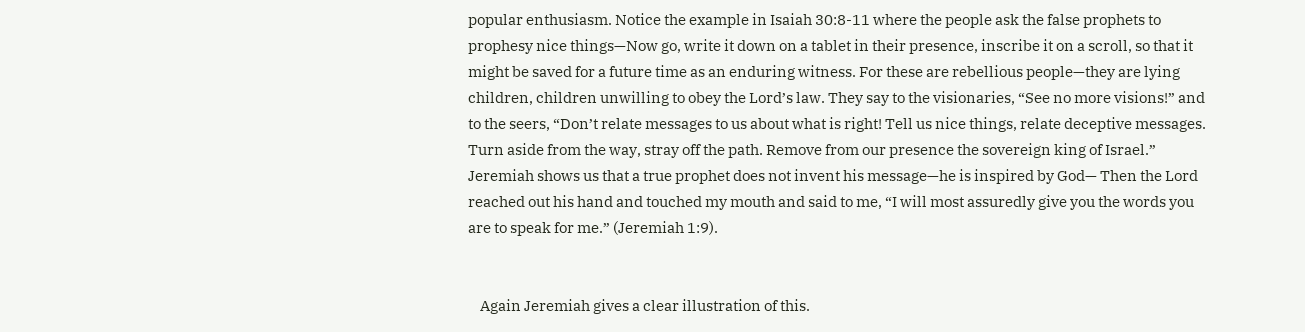popular enthusiasm. Notice the example in Isaiah 30:8-11 where the people ask the false prophets to prophesy nice things—Now go, write it down on a tablet in their presence, inscribe it on a scroll, so that it might be saved for a future time as an enduring witness. For these are rebellious people—they are lying children, children unwilling to obey the Lord’s law. They say to the visionaries, “See no more visions!” and to the seers, “Don’t relate messages to us about what is right! Tell us nice things, relate deceptive messages. Turn aside from the way, stray off the path. Remove from our presence the sovereign king of Israel.” Jeremiah shows us that a true prophet does not invent his message—he is inspired by God— Then the Lord reached out his hand and touched my mouth and said to me, “I will most assuredly give you the words you are to speak for me.” (Jeremiah 1:9).


    Again Jeremiah gives a clear illustration of this.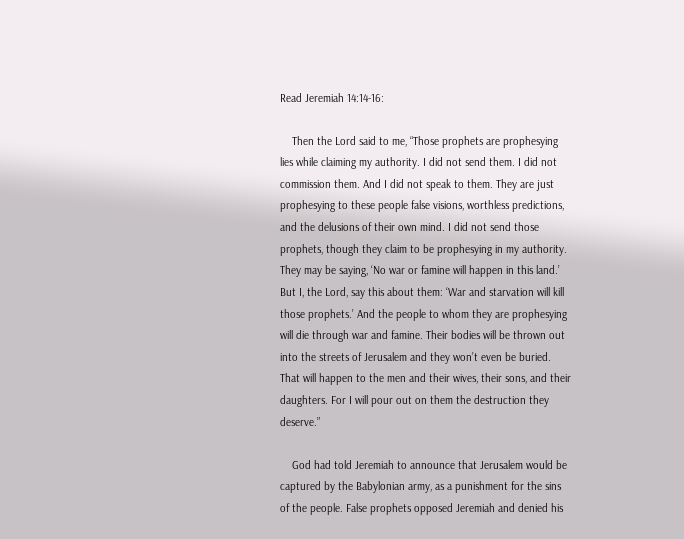Read Jeremiah 14:14-16:

    Then the Lord said to me, “Those prophets are prophesying lies while claiming my authority. I did not send them. I did not commission them. And I did not speak to them. They are just prophesying to these people false visions, worthless predictions, and the delusions of their own mind. I did not send those prophets, though they claim to be prophesying in my authority. They may be saying, ‘No war or famine will happen in this land.’ But I, the Lord, say this about them: ‘War and starvation will kill those prophets.’ And the people to whom they are prophesying will die through war and famine. Their bodies will be thrown out into the streets of Jerusalem and they won’t even be buried. That will happen to the men and their wives, their sons, and their daughters. For I will pour out on them the destruction they deserve.”

    God had told Jeremiah to announce that Jerusalem would be captured by the Babylonian army, as a punishment for the sins of the people. False prophets opposed Jeremiah and denied his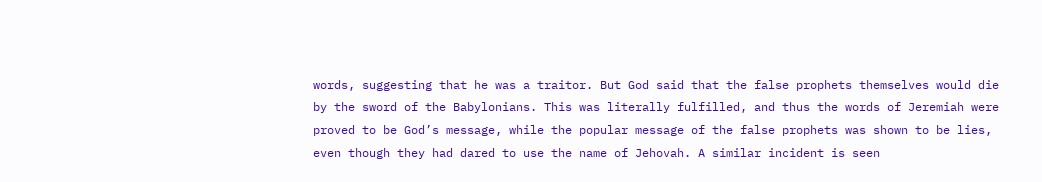words, suggesting that he was a traitor. But God said that the false prophets themselves would die by the sword of the Babylonians. This was literally fulfilled, and thus the words of Jeremiah were proved to be God’s message, while the popular message of the false prophets was shown to be lies, even though they had dared to use the name of Jehovah. A similar incident is seen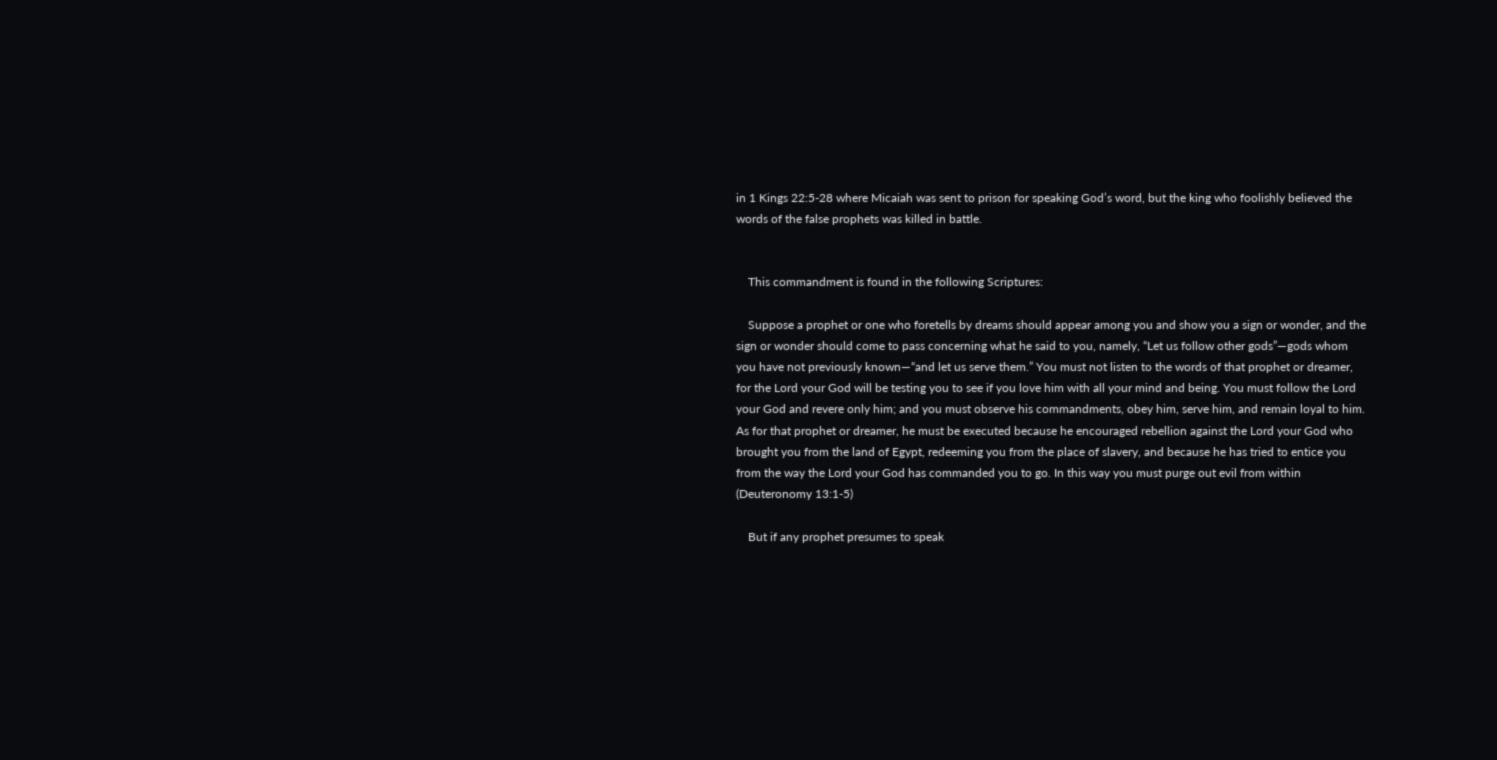in 1 Kings 22:5-28 where Micaiah was sent to prison for speaking God’s word, but the king who foolishly believed the words of the false prophets was killed in battle.


    This commandment is found in the following Scriptures:

    Suppose a prophet or one who foretells by dreams should appear among you and show you a sign or wonder, and the sign or wonder should come to pass concerning what he said to you, namely, “Let us follow other gods”—gods whom you have not previously known—“and let us serve them.” You must not listen to the words of that prophet or dreamer, for the Lord your God will be testing you to see if you love him with all your mind and being. You must follow the Lord your God and revere only him; and you must observe his commandments, obey him, serve him, and remain loyal to him. As for that prophet or dreamer, he must be executed because he encouraged rebellion against the Lord your God who brought you from the land of Egypt, redeeming you from the place of slavery, and because he has tried to entice you from the way the Lord your God has commanded you to go. In this way you must purge out evil from within (Deuteronomy 13:1-5)

    But if any prophet presumes to speak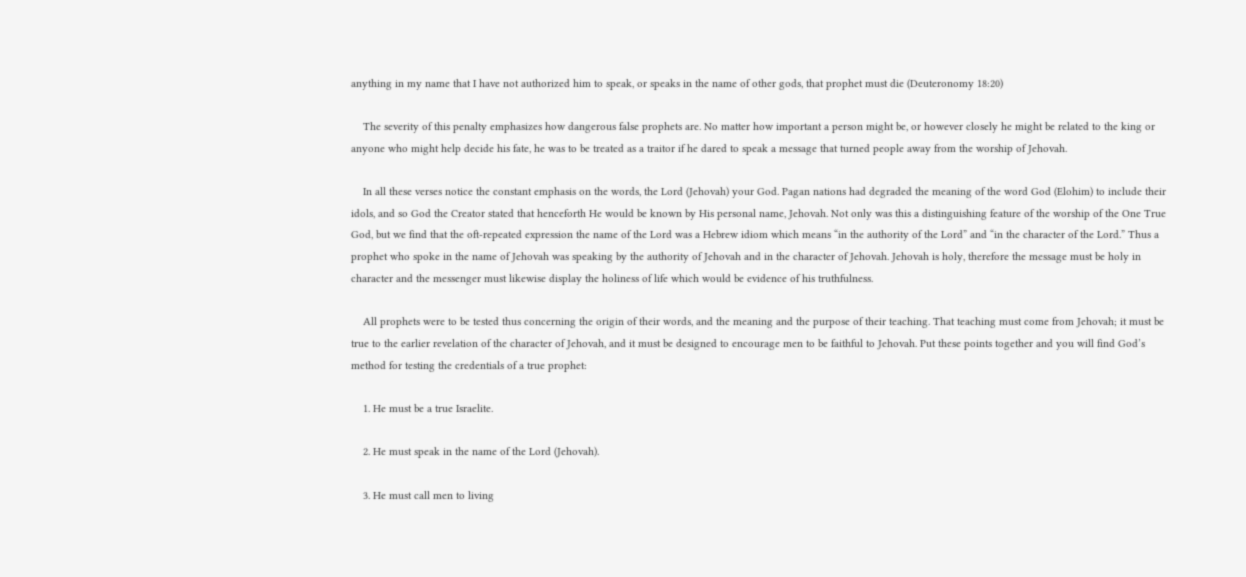anything in my name that I have not authorized him to speak, or speaks in the name of other gods, that prophet must die (Deuteronomy 18:20)

    The severity of this penalty emphasizes how dangerous false prophets are. No matter how important a person might be, or however closely he might be related to the king or anyone who might help decide his fate, he was to be treated as a traitor if he dared to speak a message that turned people away from the worship of Jehovah.

    In all these verses notice the constant emphasis on the words, the Lord (Jehovah) your God. Pagan nations had degraded the meaning of the word God (Elohim) to include their idols, and so God the Creator stated that henceforth He would be known by His personal name, Jehovah. Not only was this a distinguishing feature of the worship of the One True God, but we find that the oft-repeated expression the name of the Lord was a Hebrew idiom which means “in the authority of the Lord” and “in the character of the Lord.” Thus a prophet who spoke in the name of Jehovah was speaking by the authority of Jehovah and in the character of Jehovah. Jehovah is holy, therefore the message must be holy in character and the messenger must likewise display the holiness of life which would be evidence of his truthfulness.

    All prophets were to be tested thus concerning the origin of their words, and the meaning and the purpose of their teaching. That teaching must come from Jehovah; it must be true to the earlier revelation of the character of Jehovah, and it must be designed to encourage men to be faithful to Jehovah. Put these points together and you will find God’s method for testing the credentials of a true prophet:

    1. He must be a true Israelite.

    2. He must speak in the name of the Lord (Jehovah).

    3. He must call men to living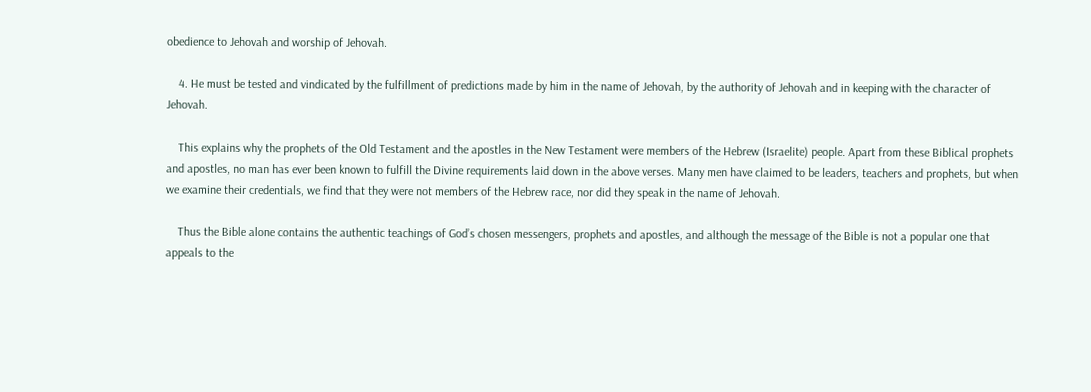obedience to Jehovah and worship of Jehovah.

    4. He must be tested and vindicated by the fulfillment of predictions made by him in the name of Jehovah, by the authority of Jehovah and in keeping with the character of Jehovah.

    This explains why the prophets of the Old Testament and the apostles in the New Testament were members of the Hebrew (Israelite) people. Apart from these Biblical prophets and apostles, no man has ever been known to fulfill the Divine requirements laid down in the above verses. Many men have claimed to be leaders, teachers and prophets, but when we examine their credentials, we find that they were not members of the Hebrew race, nor did they speak in the name of Jehovah.

    Thus the Bible alone contains the authentic teachings of God’s chosen messengers, prophets and apostles, and although the message of the Bible is not a popular one that appeals to the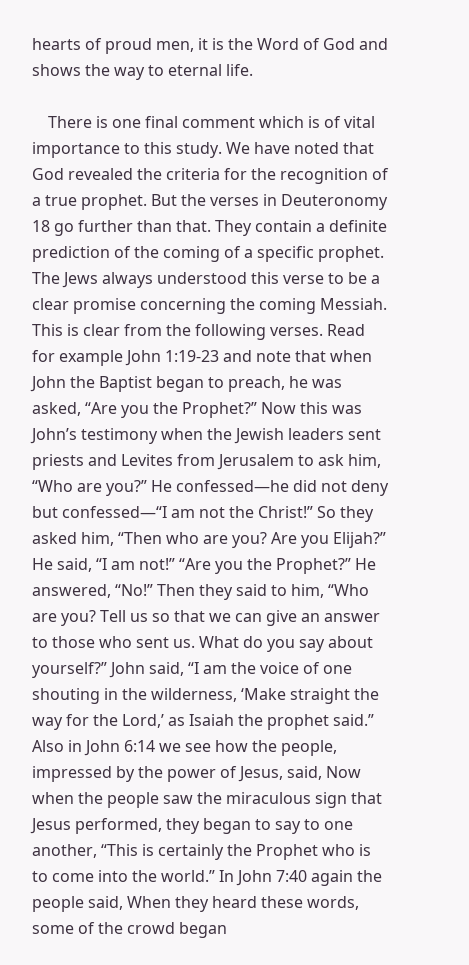hearts of proud men, it is the Word of God and shows the way to eternal life.

    There is one final comment which is of vital importance to this study. We have noted that God revealed the criteria for the recognition of a true prophet. But the verses in Deuteronomy 18 go further than that. They contain a definite prediction of the coming of a specific prophet. The Jews always understood this verse to be a clear promise concerning the coming Messiah. This is clear from the following verses. Read for example John 1:19-23 and note that when John the Baptist began to preach, he was asked, “Are you the Prophet?” Now this was John’s testimony when the Jewish leaders sent priests and Levites from Jerusalem to ask him, “Who are you?” He confessed—he did not deny but confessed—“I am not the Christ!” So they asked him, “Then who are you? Are you Elijah?” He said, “I am not!” “Are you the Prophet?” He answered, “No!” Then they said to him, “Who are you? Tell us so that we can give an answer to those who sent us. What do you say about yourself?” John said, “I am the voice of one shouting in the wilderness, ‘Make straight the way for the Lord,’ as Isaiah the prophet said.” Also in John 6:14 we see how the people, impressed by the power of Jesus, said, Now when the people saw the miraculous sign that Jesus performed, they began to say to one another, “This is certainly the Prophet who is to come into the world.” In John 7:40 again the people said, When they heard these words, some of the crowd began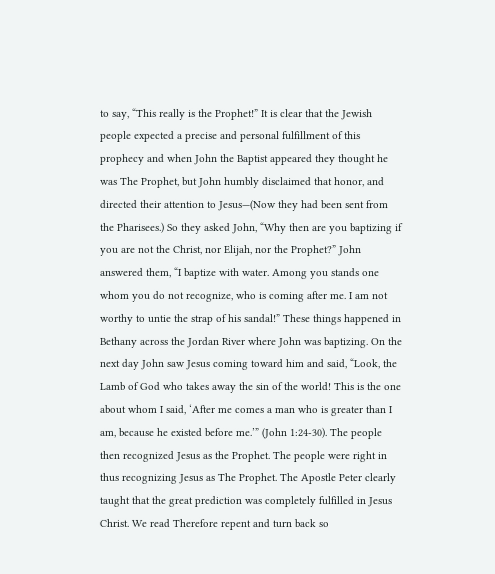to say, “This really is the Prophet!” It is clear that the Jewish people expected a precise and personal fulfillment of this prophecy and when John the Baptist appeared they thought he was The Prophet, but John humbly disclaimed that honor, and directed their attention to Jesus—(Now they had been sent from the Pharisees.) So they asked John, “Why then are you baptizing if you are not the Christ, nor Elijah, nor the Prophet?” John answered them, “I baptize with water. Among you stands one whom you do not recognize, who is coming after me. I am not worthy to untie the strap of his sandal!” These things happened in Bethany across the Jordan River where John was baptizing. On the next day John saw Jesus coming toward him and said, “Look, the Lamb of God who takes away the sin of the world! This is the one about whom I said, ‘After me comes a man who is greater than I am, because he existed before me.’” (John 1:24-30). The people then recognized Jesus as the Prophet. The people were right in thus recognizing Jesus as The Prophet. The Apostle Peter clearly taught that the great prediction was completely fulfilled in Jesus Christ. We read Therefore repent and turn back so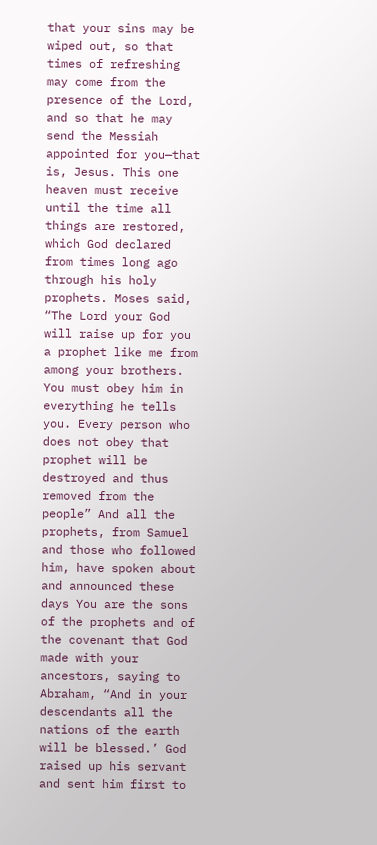that your sins may be wiped out, so that times of refreshing may come from the presence of the Lord, and so that he may send the Messiah appointed for you—that is, Jesus. This one heaven must receive until the time all things are restored, which God declared from times long ago through his holy prophets. Moses said, “The Lord your God will raise up for you a prophet like me from among your brothers. You must obey him in everything he tells you. Every person who does not obey that prophet will be destroyed and thus removed from the people” And all the prophets, from Samuel and those who followed him, have spoken about and announced these days You are the sons of the prophets and of the covenant that God made with your ancestors, saying to Abraham, “And in your descendants all the nations of the earth will be blessed.’ God raised up his servant and sent him first to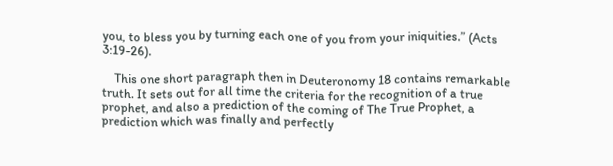you, to bless you by turning each one of you from your iniquities.” (Acts 3:19-26).

    This one short paragraph then in Deuteronomy 18 contains remarkable truth. It sets out for all time the criteria for the recognition of a true prophet, and also a prediction of the coming of The True Prophet, a prediction which was finally and perfectly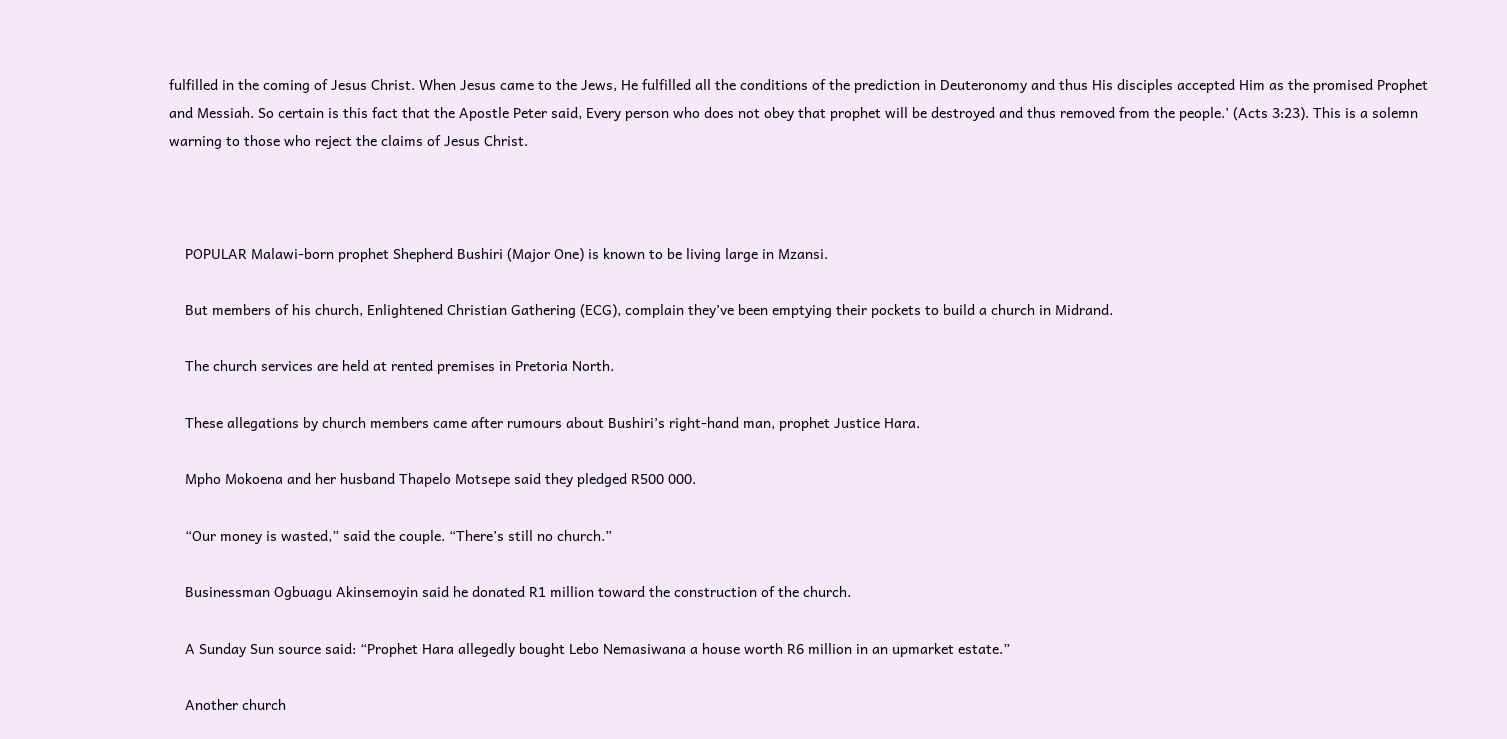fulfilled in the coming of Jesus Christ. When Jesus came to the Jews, He fulfilled all the conditions of the prediction in Deuteronomy and thus His disciples accepted Him as the promised Prophet and Messiah. So certain is this fact that the Apostle Peter said, Every person who does not obey that prophet will be destroyed and thus removed from the people.’ (Acts 3:23). This is a solemn warning to those who reject the claims of Jesus Christ.



    POPULAR Malawi-born prophet Shepherd Bushiri (Major One) is known to be living large in Mzansi.

    But members of his church, Enlightened Christian Gathering (ECG), complain they’ve been emptying their pockets to build a church in Midrand.

    The church services are held at rented premises in Pretoria North.

    These allegations by church members came after rumours about Bushiri’s right-hand man, prophet Justice Hara.

    Mpho Mokoena and her husband Thapelo Motsepe said they pledged R500 000.

    “Our money is wasted,” said the couple. “There’s still no church.”

    Businessman Ogbuagu Akinsemoyin said he donated R1 million toward the construction of the church.

    A Sunday Sun source said: “Prophet Hara allegedly bought Lebo Nemasiwana a house worth R6 million in an upmarket estate.”

    Another church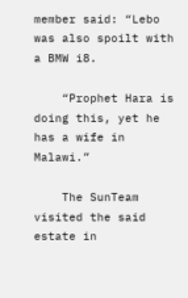member said: “Lebo was also spoilt with a BMW i8.

    “Prophet Hara is doing this, yet he has a wife in Malawi.”

    The SunTeam visited the said estate in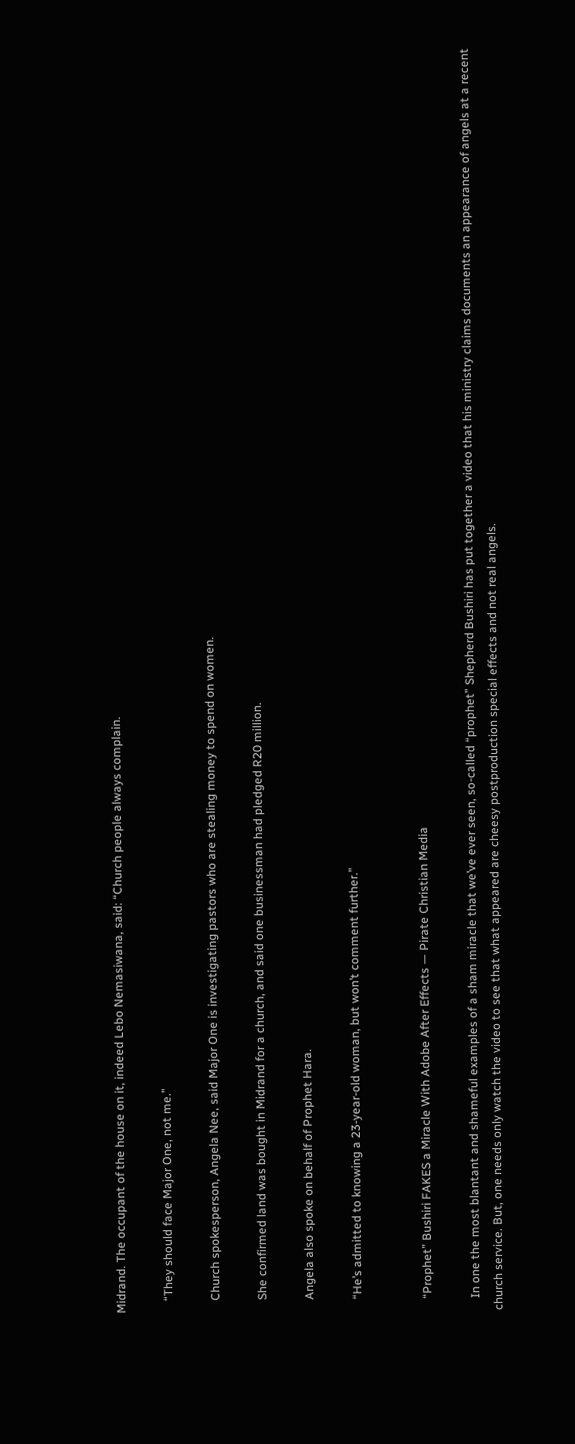Midrand. The occupant of the house on it, indeed Lebo Nemasiwana, said: “Church people always complain.

    “They should face Major One, not me.”

    Church spokesperson, Angela Nee, said Major One is investigating pastors who are stealing money to spend on women.

    She confirmed land was bought in Midrand for a church, and said one businessman had pledged R20 million.

    Angela also spoke on behalf of Prophet Hara.

    “He’s admitted to knowing a 23-year-old woman, but won’t comment further.”


    “Prophet” Bushiri FAKES a Miracle With Adobe After Effects — Pirate Christian Media

    In one the most blantant and shameful examples of a sham miracle that we’ve ever seen, so-called “prophet” Shepherd Bushiri has put together a video that his ministry claims documents an appearance of angels at a recent church service. But, one needs only watch the video to see that what appeared are cheesy postproduction special effects and not real angels.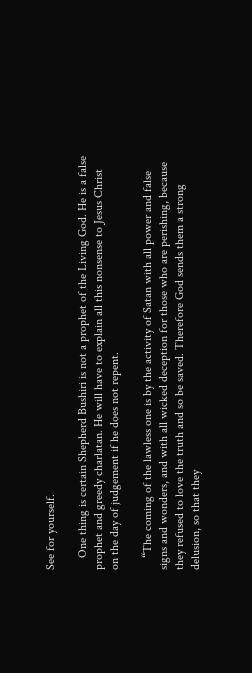See for yourself.

    One thing is certain Shepherd Bushiri is not a prophet of the Living God. He is a false prophet and greedy charlatan. He will have to explain all this nonsense to Jesus Christ on the day of judgement if he does not repent.

    “The coming of the lawless one is by the activity of Satan with all power and false signs and wonders, and with all wicked deception for those who are perishing, because they refused to love the truth and so be saved. Therefore God sends them a strong delusion, so that they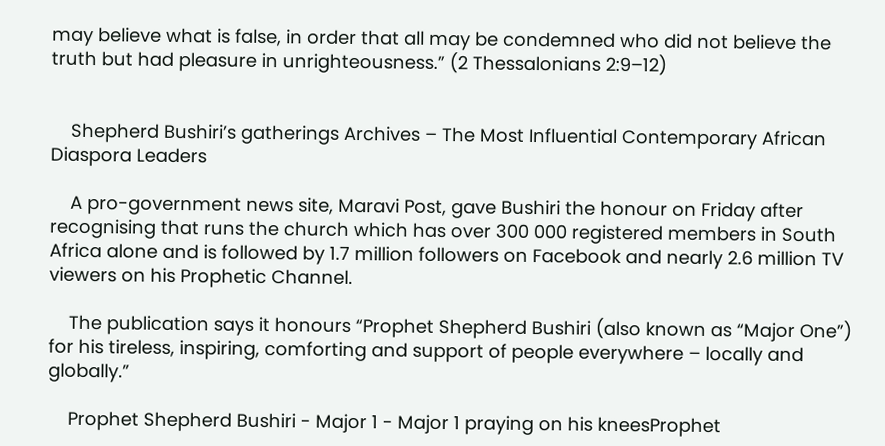may believe what is false, in order that all may be condemned who did not believe the truth but had pleasure in unrighteousness.” (2 Thessalonians 2:9–12)


    Shepherd Bushiri’s gatherings Archives – The Most Influential Contemporary African Diaspora Leaders

    A pro-government news site, Maravi Post, gave Bushiri the honour on Friday after recognising that runs the church which has over 300 000 registered members in South Africa alone and is followed by 1.7 million followers on Facebook and nearly 2.6 million TV viewers on his Prophetic Channel.

    The publication says it honours “Prophet Shepherd Bushiri (also known as “Major One”) for his tireless, inspiring, comforting and support of people everywhere – locally and globally.”

    Prophet Shepherd Bushiri - Major 1 - Major 1 praying on his kneesProphet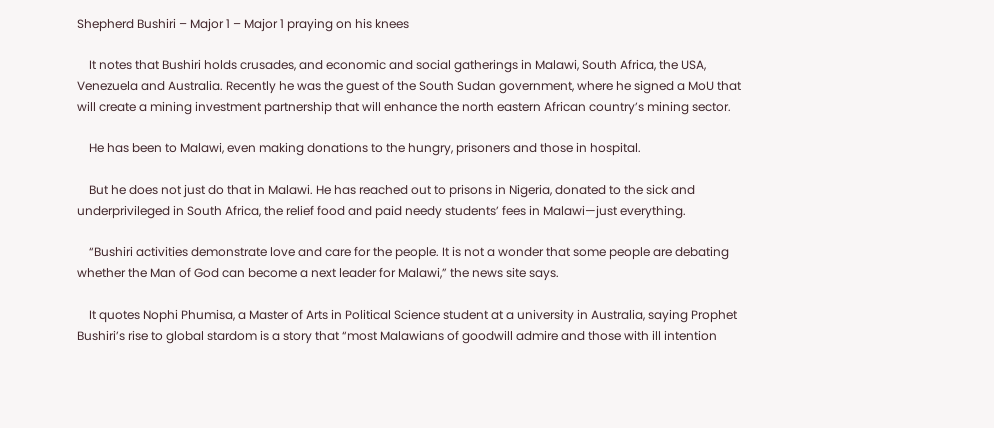Shepherd Bushiri – Major 1 – Major 1 praying on his knees

    It notes that Bushiri holds crusades, and economic and social gatherings in Malawi, South Africa, the USA, Venezuela and Australia. Recently he was the guest of the South Sudan government, where he signed a MoU that will create a mining investment partnership that will enhance the north eastern African country’s mining sector.

    He has been to Malawi, even making donations to the hungry, prisoners and those in hospital.

    But he does not just do that in Malawi. He has reached out to prisons in Nigeria, donated to the sick and underprivileged in South Africa, the relief food and paid needy students’ fees in Malawi—just everything.

    “Bushiri activities demonstrate love and care for the people. It is not a wonder that some people are debating whether the Man of God can become a next leader for Malawi,” the news site says.

    It quotes Nophi Phumisa, a Master of Arts in Political Science student at a university in Australia, saying Prophet Bushiri’s rise to global stardom is a story that “most Malawians of goodwill admire and those with ill intention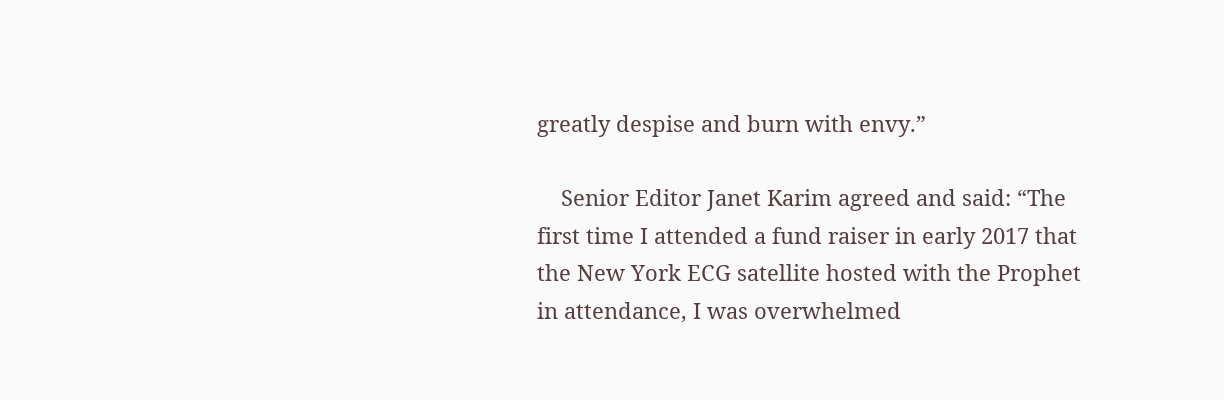greatly despise and burn with envy.”

    Senior Editor Janet Karim agreed and said: “The first time I attended a fund raiser in early 2017 that the New York ECG satellite hosted with the Prophet in attendance, I was overwhelmed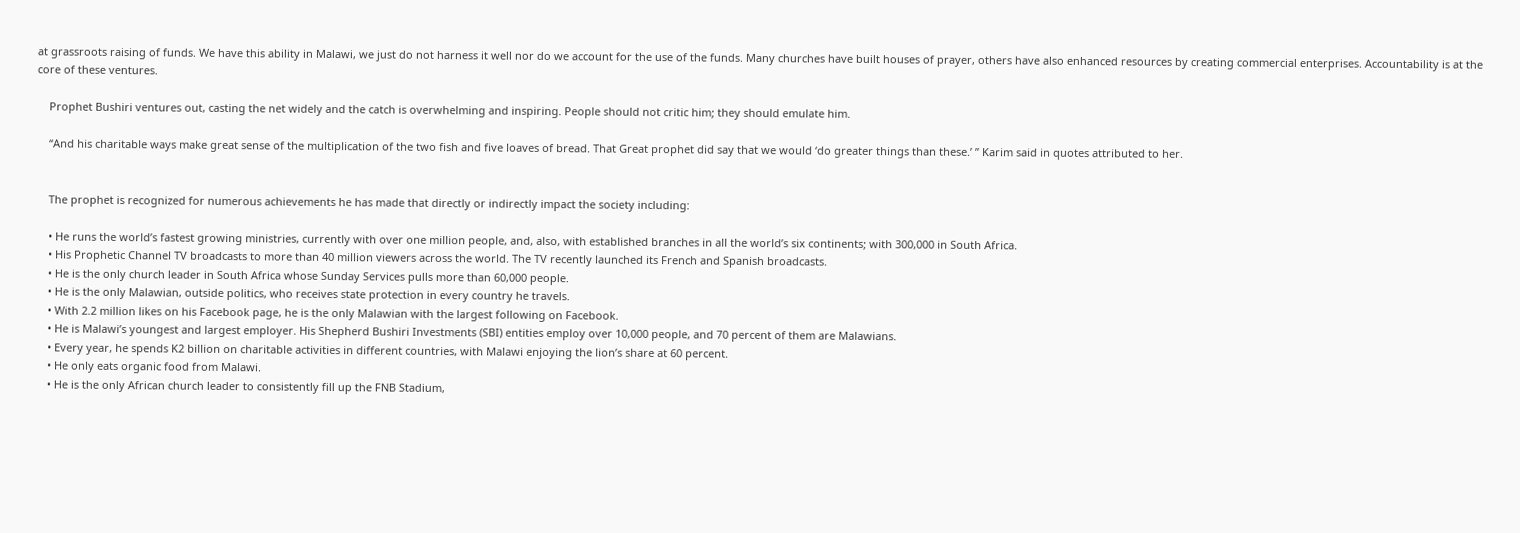at grassroots raising of funds. We have this ability in Malawi, we just do not harness it well nor do we account for the use of the funds. Many churches have built houses of prayer, others have also enhanced resources by creating commercial enterprises. Accountability is at the core of these ventures.

    Prophet Bushiri ventures out, casting the net widely and the catch is overwhelming and inspiring. People should not critic him; they should emulate him.

    “And his charitable ways make great sense of the multiplication of the two fish and five loaves of bread. That Great prophet did say that we would ‘do greater things than these.’ ” Karim said in quotes attributed to her.


    The prophet is recognized for numerous achievements he has made that directly or indirectly impact the society including:

    • He runs the world’s fastest growing ministries, currently with over one million people, and, also, with established branches in all the world’s six continents; with 300,000 in South Africa.
    • His Prophetic Channel TV broadcasts to more than 40 million viewers across the world. The TV recently launched its French and Spanish broadcasts.
    • He is the only church leader in South Africa whose Sunday Services pulls more than 60,000 people.
    • He is the only Malawian, outside politics, who receives state protection in every country he travels.
    • With 2.2 million likes on his Facebook page, he is the only Malawian with the largest following on Facebook.
    • He is Malawi’s youngest and largest employer. His Shepherd Bushiri Investments (SBI) entities employ over 10,000 people, and 70 percent of them are Malawians.
    • Every year, he spends K2 billion on charitable activities in different countries, with Malawi enjoying the lion’s share at 60 percent.
    • He only eats organic food from Malawi.
    • He is the only African church leader to consistently fill up the FNB Stadium,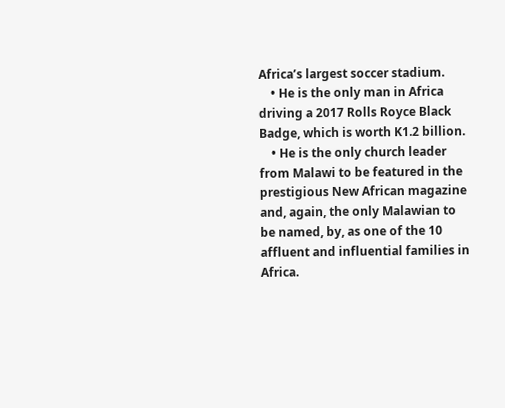Africa’s largest soccer stadium.
    • He is the only man in Africa driving a 2017 Rolls Royce Black Badge, which is worth K1.2 billion.
    • He is the only church leader from Malawi to be featured in the prestigious New African magazine and, again, the only Malawian to be named, by, as one of the 10 affluent and influential families in Africa.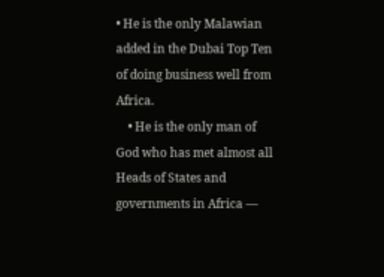• He is the only Malawian added in the Dubai Top Ten of doing business well from Africa.
    • He is the only man of God who has met almost all Heads of States and governments in Africa —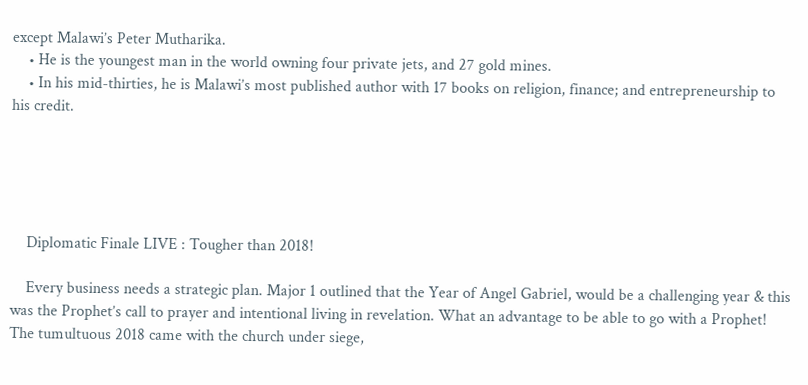except Malawi’s Peter Mutharika.
    • He is the youngest man in the world owning four private jets, and 27 gold mines.
    • In his mid-thirties, he is Malawi’s most published author with 17 books on religion, finance; and entrepreneurship to his credit.





    Diplomatic Finale LIVE : Tougher than 2018!

    Every business needs a strategic plan. Major 1 outlined that the Year of Angel Gabriel, would be a challenging year & this was the Prophet’s call to prayer and intentional living in revelation. What an advantage to be able to go with a Prophet! The tumultuous 2018 came with the church under siege,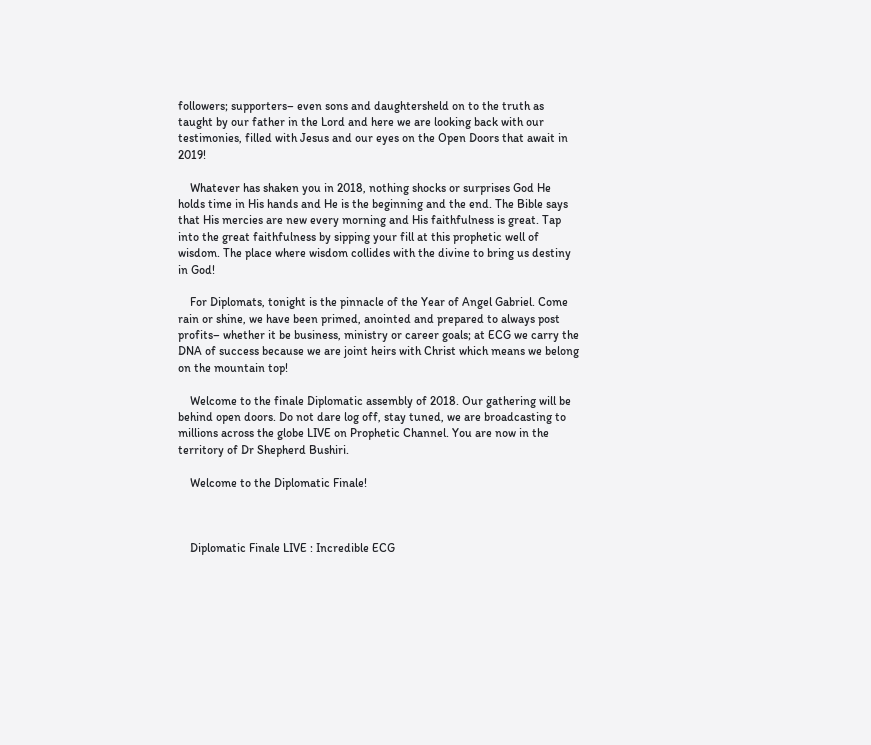followers; supporters– even sons and daughtersheld on to the truth as taught by our father in the Lord and here we are looking back with our testimonies, filled with Jesus and our eyes on the Open Doors that await in 2019!

    Whatever has shaken you in 2018, nothing shocks or surprises God He holds time in His hands and He is the beginning and the end. The Bible says that His mercies are new every morning and His faithfulness is great. Tap into the great faithfulness by sipping your fill at this prophetic well of wisdom. The place where wisdom collides with the divine to bring us destiny in God!

    For Diplomats, tonight is the pinnacle of the Year of Angel Gabriel. Come rain or shine, we have been primed, anointed and prepared to always post profits– whether it be business, ministry or career goals; at ECG we carry the DNA of success because we are joint heirs with Christ which means we belong on the mountain top!

    Welcome to the finale Diplomatic assembly of 2018. Our gathering will be behind open doors. Do not dare log off, stay tuned, we are broadcasting to millions across the globe LIVE on Prophetic Channel. You are now in the territory of Dr Shepherd Bushiri.

    Welcome to the Diplomatic Finale!



    Diplomatic Finale LIVE : Incredible ECG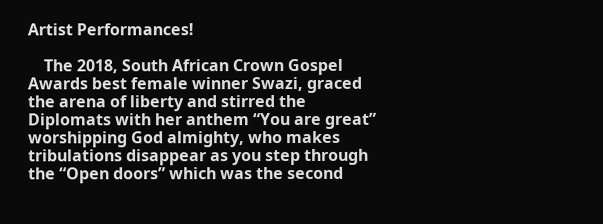Artist Performances!

    The 2018, South African Crown Gospel Awards best female winner Swazi, graced the arena of liberty and stirred the Diplomats with her anthem “You are great” worshipping God almighty, who makes tribulations disappear as you step through the “Open doors” which was the second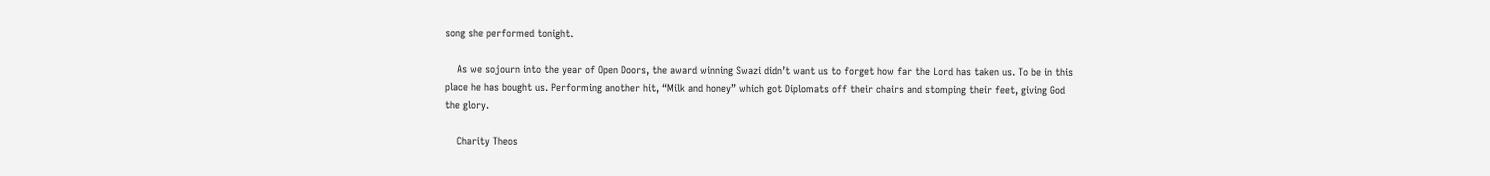song she performed tonight.

    As we sojourn into the year of Open Doors, the award winning Swazi didn’t want us to forget how far the Lord has taken us. To be in this place he has bought us. Performing another hit, “Milk and honey” which got Diplomats off their chairs and stomping their feet, giving God the glory.

    Charity Theos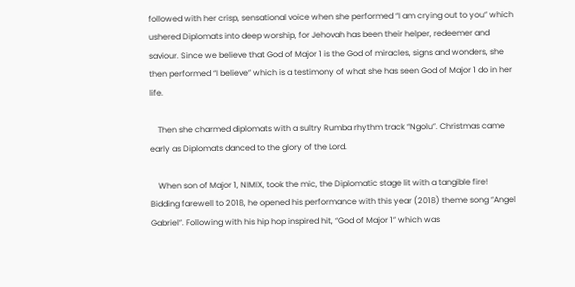followed with her crisp, sensational voice when she performed “I am crying out to you” which ushered Diplomats into deep worship, for Jehovah has been their helper, redeemer and saviour. Since we believe that God of Major 1 is the God of miracles, signs and wonders, she then performed “I believe” which is a testimony of what she has seen God of Major 1 do in her life.

    Then she charmed diplomats with a sultry Rumba rhythm track “Ngolu”. Christmas came early as Diplomats danced to the glory of the Lord.

    When son of Major 1, NIMIX, took the mic, the Diplomatic stage lit with a tangible fire! Bidding farewell to 2018, he opened his performance with this year (2018) theme song “Angel Gabriel”. Following with his hip hop inspired hit, “God of Major 1” which was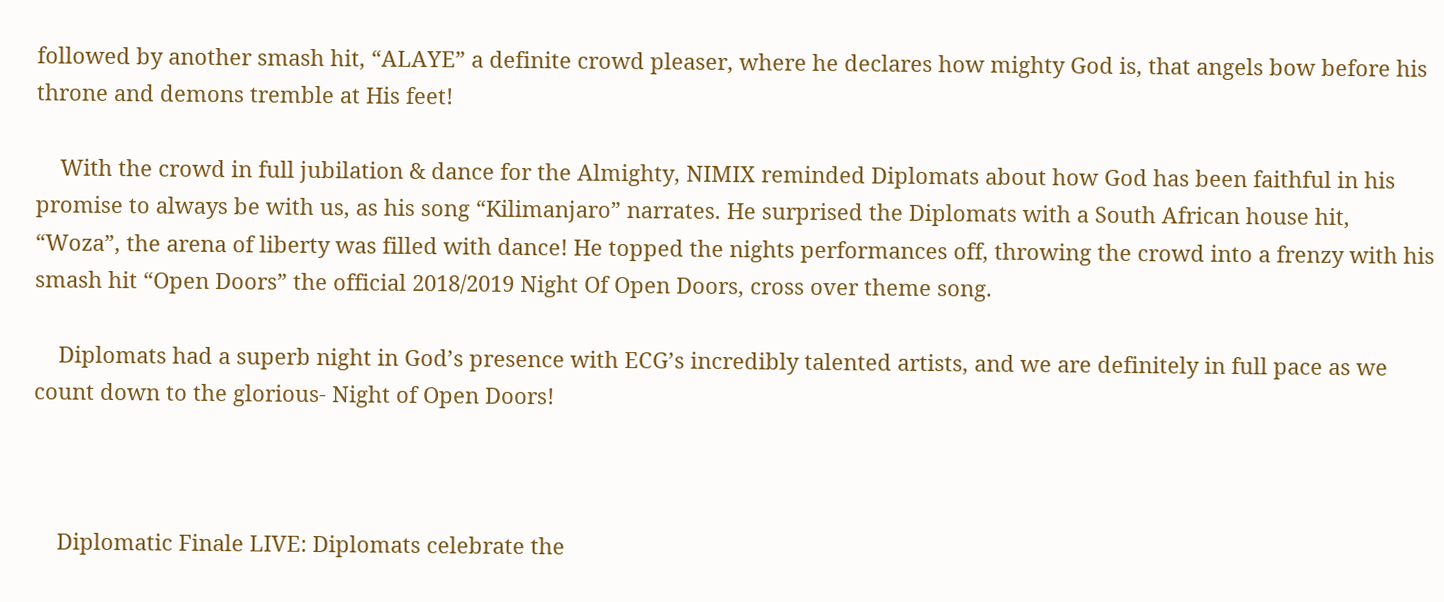followed by another smash hit, “ALAYE” a definite crowd pleaser, where he declares how mighty God is, that angels bow before his throne and demons tremble at His feet!

    With the crowd in full jubilation & dance for the Almighty, NIMIX reminded Diplomats about how God has been faithful in his promise to always be with us, as his song “Kilimanjaro” narrates. He surprised the Diplomats with a South African house hit, “Woza”, the arena of liberty was filled with dance! He topped the nights performances off, throwing the crowd into a frenzy with his smash hit “Open Doors” the official 2018/2019 Night Of Open Doors, cross over theme song.

    Diplomats had a superb night in God’s presence with ECG’s incredibly talented artists, and we are definitely in full pace as we count down to the glorious- Night of Open Doors!



    Diplomatic Finale LIVE: Diplomats celebrate the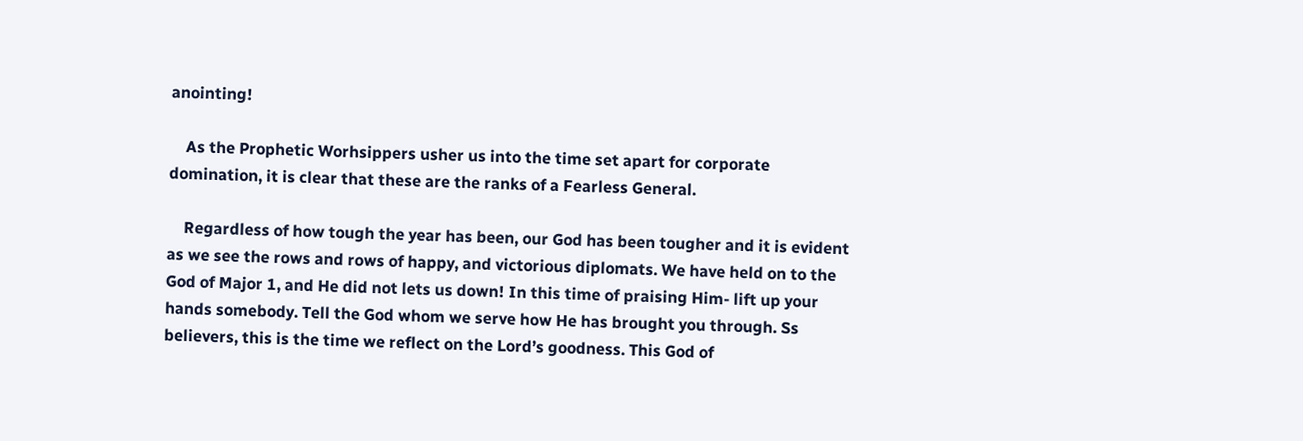anointing!

    As the Prophetic Worhsippers usher us into the time set apart for corporate domination, it is clear that these are the ranks of a Fearless General.

    Regardless of how tough the year has been, our God has been tougher and it is evident as we see the rows and rows of happy, and victorious diplomats. We have held on to the God of Major 1, and He did not lets us down! In this time of praising Him- lift up your hands somebody. Tell the God whom we serve how He has brought you through. Ss believers, this is the time we reflect on the Lord’s goodness. This God of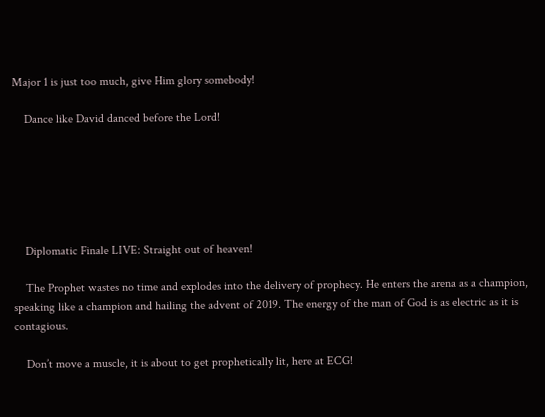Major 1 is just too much, give Him glory somebody!

    Dance like David danced before the Lord!






    Diplomatic Finale LIVE: Straight out of heaven!

    The Prophet wastes no time and explodes into the delivery of prophecy. He enters the arena as a champion, speaking like a champion and hailing the advent of 2019. The energy of the man of God is as electric as it is contagious.

    Don’t move a muscle, it is about to get prophetically lit, here at ECG!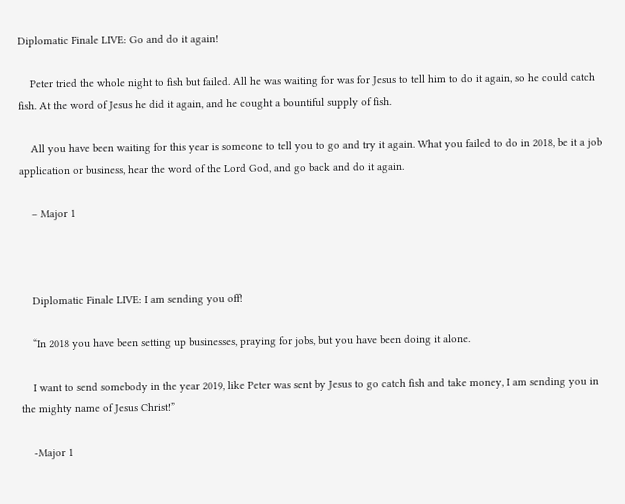Diplomatic Finale LIVE: Go and do it again!

    Peter tried the whole night to fish but failed. All he was waiting for was for Jesus to tell him to do it again, so he could catch fish. At the word of Jesus he did it again, and he cought a bountiful supply of fish.

    All you have been waiting for this year is someone to tell you to go and try it again. What you failed to do in 2018, be it a job application or business, hear the word of the Lord God, and go back and do it again.

    – Major 1



    Diplomatic Finale LIVE: I am sending you off!

    “In 2018 you have been setting up businesses, praying for jobs, but you have been doing it alone.

    I want to send somebody in the year 2019, like Peter was sent by Jesus to go catch fish and take money, I am sending you in the mighty name of Jesus Christ!”

    -Major 1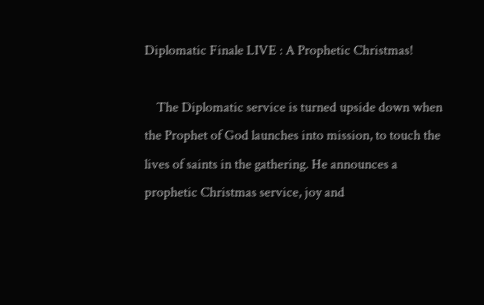Diplomatic Finale LIVE : A Prophetic Christmas!

    The Diplomatic service is turned upside down when the Prophet of God launches into mission, to touch the lives of saints in the gathering. He announces a prophetic Christmas service, joy and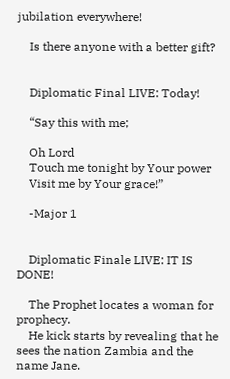jubilation everywhere!

    Is there anyone with a better gift?


    Diplomatic Final LIVE: Today!

    “Say this with me;

    Oh Lord
    Touch me tonight by Your power
    Visit me by Your grace!”

    -Major 1


    Diplomatic Finale LIVE: IT IS DONE!

    The Prophet locates a woman for prophecy.
    He kick starts by revealing that he sees the nation Zambia and the name Jane.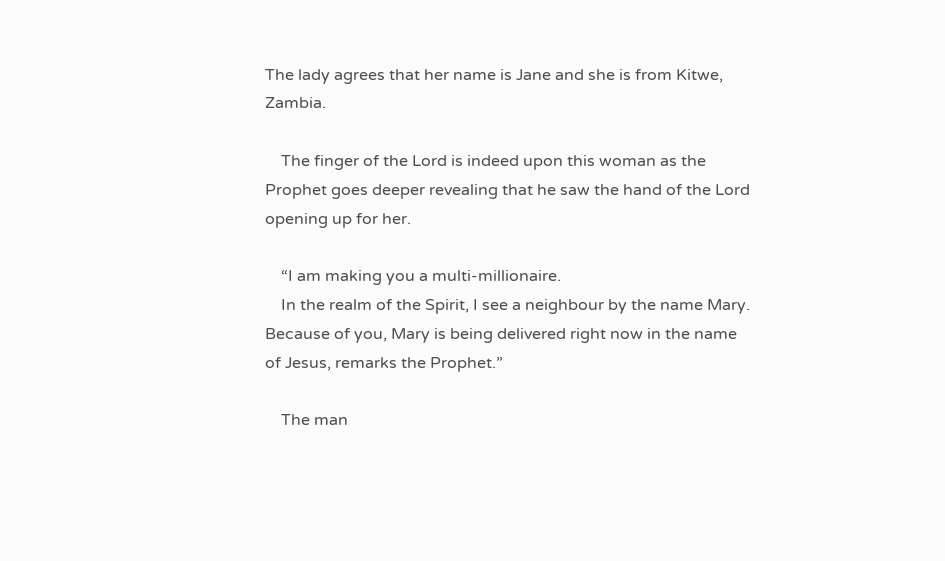The lady agrees that her name is Jane and she is from Kitwe, Zambia.

    The finger of the Lord is indeed upon this woman as the Prophet goes deeper revealing that he saw the hand of the Lord opening up for her.

    “I am making you a multi-millionaire.
    In the realm of the Spirit, I see a neighbour by the name Mary. Because of you, Mary is being delivered right now in the name of Jesus, remarks the Prophet.”

    The man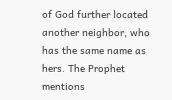of God further located another neighbor, who has the same name as hers. The Prophet mentions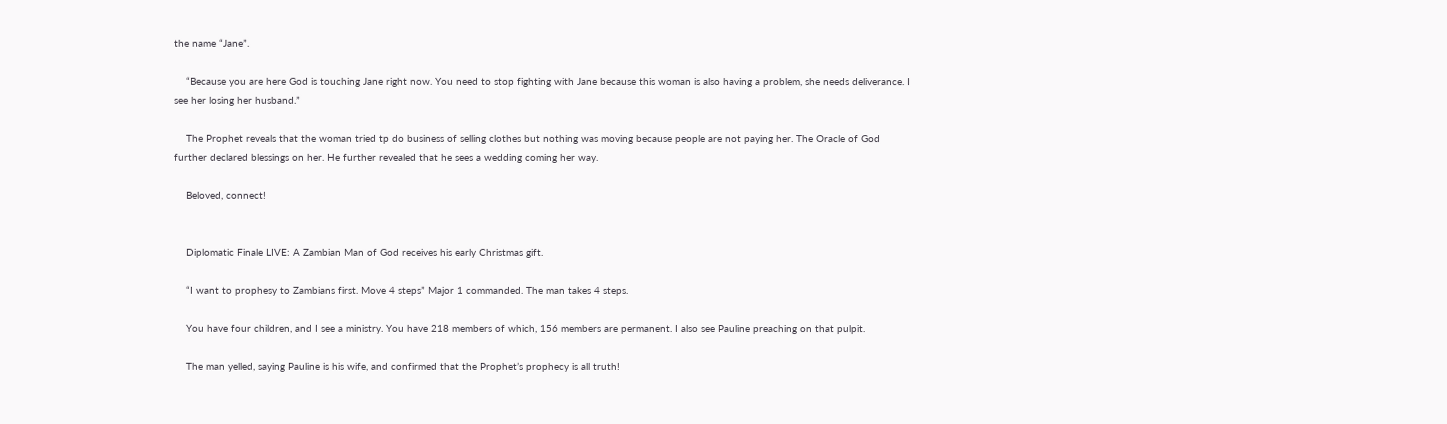the name “Jane”.

    “Because you are here God is touching Jane right now. You need to stop fighting with Jane because this woman is also having a problem, she needs deliverance. I see her losing her husband.”

    The Prophet reveals that the woman tried tp do business of selling clothes but nothing was moving because people are not paying her. The Oracle of God further declared blessings on her. He further revealed that he sees a wedding coming her way.

    Beloved, connect!


    Diplomatic Finale LIVE: A Zambian Man of God receives his early Christmas gift.

    “I want to prophesy to Zambians first. Move 4 steps” Major 1 commanded. The man takes 4 steps.

    You have four children, and I see a ministry. You have 218 members of which, 156 members are permanent. I also see Pauline preaching on that pulpit.

    The man yelled, saying Pauline is his wife, and confirmed that the Prophet’s prophecy is all truth!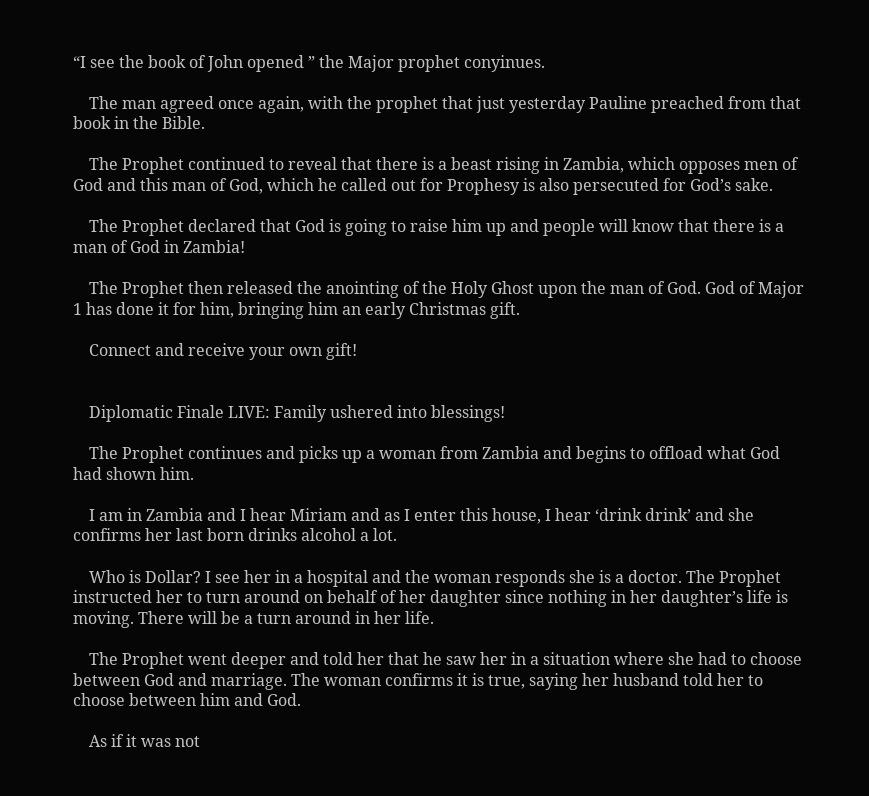“I see the book of John opened ” the Major prophet conyinues.

    The man agreed once again, with the prophet that just yesterday Pauline preached from that book in the Bible.

    The Prophet continued to reveal that there is a beast rising in Zambia, which opposes men of God and this man of God, which he called out for Prophesy is also persecuted for God’s sake.

    The Prophet declared that God is going to raise him up and people will know that there is a man of God in Zambia!

    The Prophet then released the anointing of the Holy Ghost upon the man of God. God of Major 1 has done it for him, bringing him an early Christmas gift.

    Connect and receive your own gift!


    Diplomatic Finale LIVE: Family ushered into blessings!

    The Prophet continues and picks up a woman from Zambia and begins to offload what God had shown him.

    I am in Zambia and I hear Miriam and as I enter this house, I hear ‘drink drink’ and she confirms her last born drinks alcohol a lot.

    Who is Dollar? I see her in a hospital and the woman responds she is a doctor. The Prophet instructed her to turn around on behalf of her daughter since nothing in her daughter’s life is moving. There will be a turn around in her life.

    The Prophet went deeper and told her that he saw her in a situation where she had to choose between God and marriage. The woman confirms it is true, saying her husband told her to choose between him and God.

    As if it was not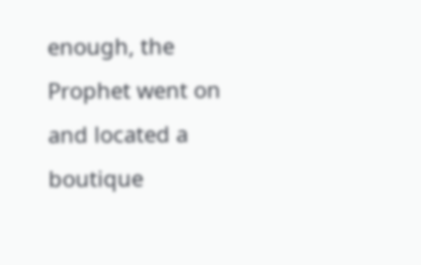enough, the Prophet went on and located a boutique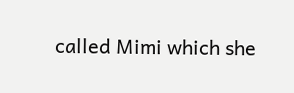called Mimi which she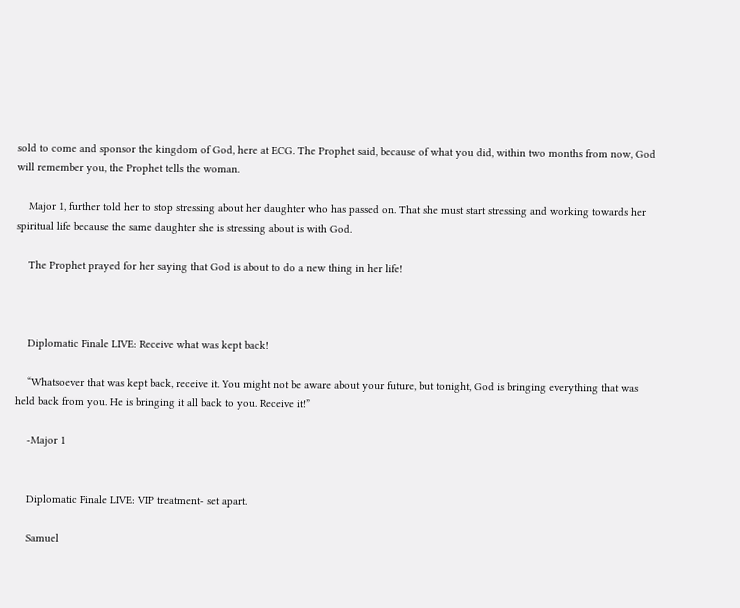sold to come and sponsor the kingdom of God, here at ECG. The Prophet said, because of what you did, within two months from now, God will remember you, the Prophet tells the woman.

    Major 1, further told her to stop stressing about her daughter who has passed on. That she must start stressing and working towards her spiritual life because the same daughter she is stressing about is with God.

    The Prophet prayed for her saying that God is about to do a new thing in her life!



    Diplomatic Finale LIVE: Receive what was kept back!

    “Whatsoever that was kept back, receive it. You might not be aware about your future, but tonight, God is bringing everything that was held back from you. He is bringing it all back to you. Receive it!”

    -Major 1


    Diplomatic Finale LIVE: VIP treatment- set apart.

    Samuel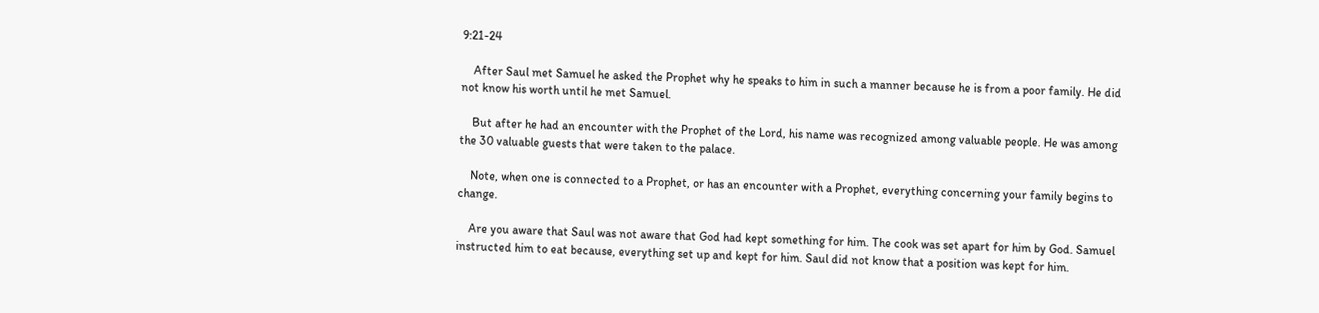9:21-24

    After Saul met Samuel he asked the Prophet why he speaks to him in such a manner because he is from a poor family. He did not know his worth until he met Samuel.

    But after he had an encounter with the Prophet of the Lord, his name was recognized among valuable people. He was among the 30 valuable guests that were taken to the palace.

    Note, when one is connected to a Prophet, or has an encounter with a Prophet, everything concerning your family begins to change.

    Are you aware that Saul was not aware that God had kept something for him. The cook was set apart for him by God. Samuel instructed him to eat because, everything set up and kept for him. Saul did not know that a position was kept for him.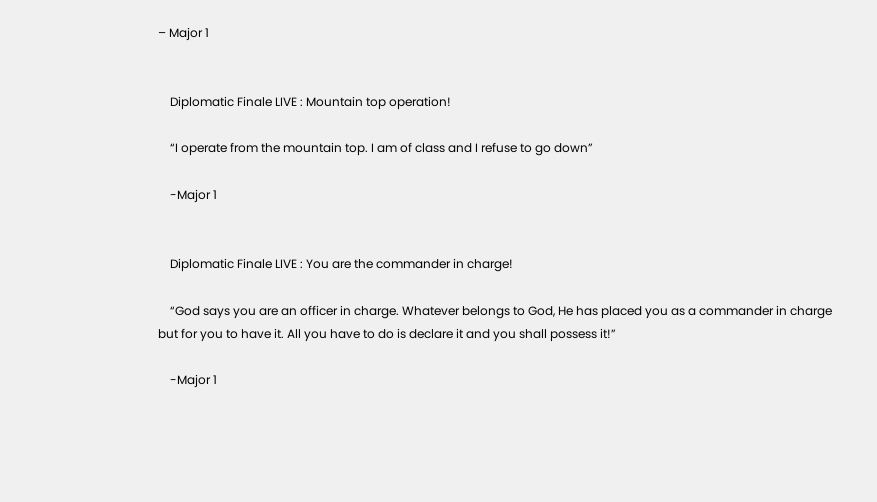– Major 1


    Diplomatic Finale LIVE : Mountain top operation!

    “I operate from the mountain top. I am of class and I refuse to go down”

    -Major 1


    Diplomatic Finale LIVE : You are the commander in charge!

    “God says you are an officer in charge. Whatever belongs to God, He has placed you as a commander in charge but for you to have it. All you have to do is declare it and you shall possess it!”

    -Major 1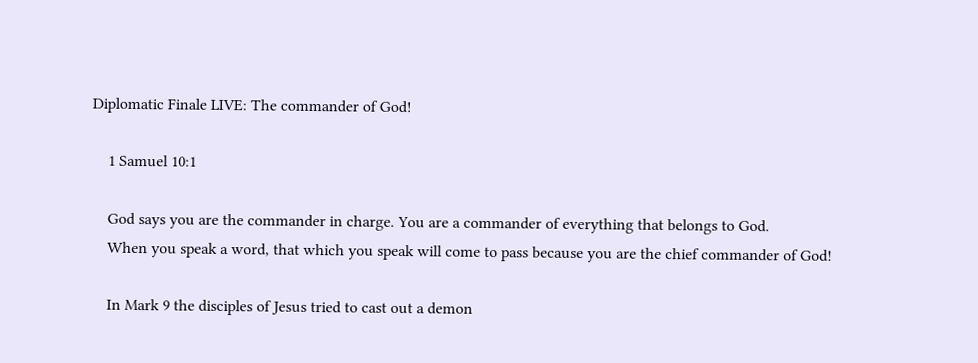Diplomatic Finale LIVE: The commander of God!

    1 Samuel 10:1

    God says you are the commander in charge. You are a commander of everything that belongs to God.
    When you speak a word, that which you speak will come to pass because you are the chief commander of God!

    In Mark 9 the disciples of Jesus tried to cast out a demon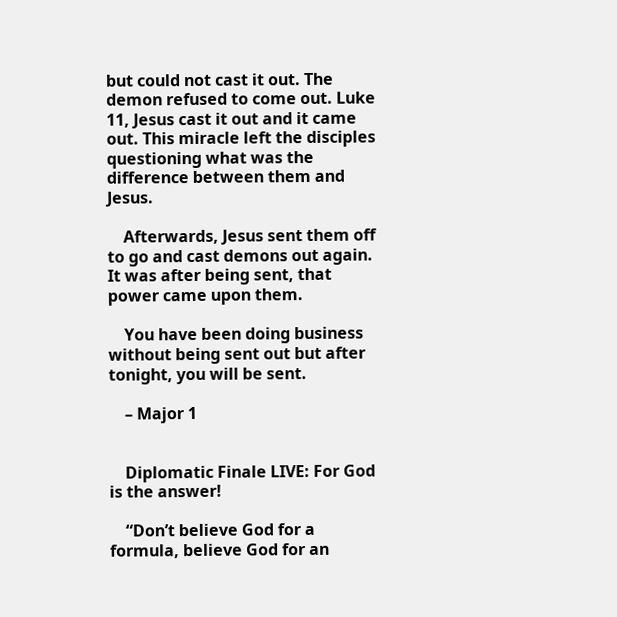but could not cast it out. The demon refused to come out. Luke 11, Jesus cast it out and it came out. This miracle left the disciples questioning what was the difference between them and Jesus.

    Afterwards, Jesus sent them off to go and cast demons out again. It was after being sent, that power came upon them.

    You have been doing business without being sent out but after tonight, you will be sent.

    – Major 1


    Diplomatic Finale LIVE: For God is the answer!

    “Don’t believe God for a formula, believe God for an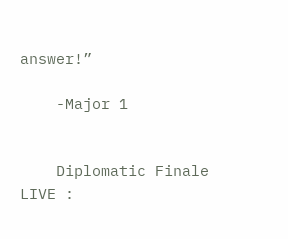answer!”

    -Major 1


    Diplomatic Finale LIVE :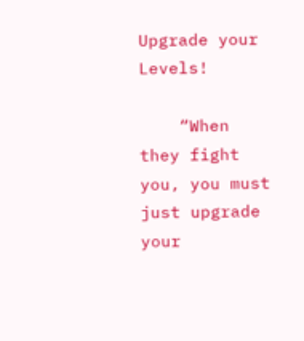Upgrade your Levels!

    “When they fight you, you must just upgrade your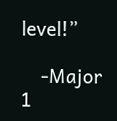level!”

    -Major 1